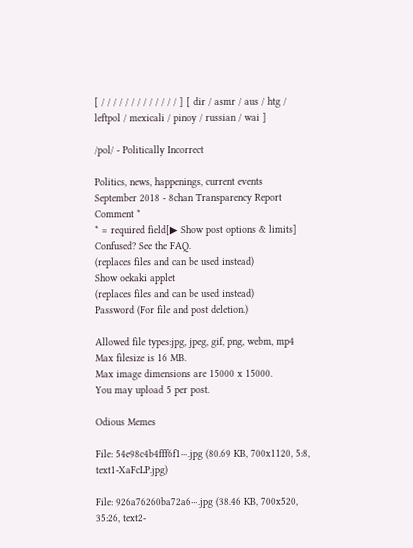[ / / / / / / / / / / / / / ] [ dir / asmr / aus / htg / leftpol / mexicali / pinoy / russian / wai ]

/pol/ - Politically Incorrect

Politics, news, happenings, current events
September 2018 - 8chan Transparency Report
Comment *
* = required field[▶ Show post options & limits]
Confused? See the FAQ.
(replaces files and can be used instead)
Show oekaki applet
(replaces files and can be used instead)
Password (For file and post deletion.)

Allowed file types:jpg, jpeg, gif, png, webm, mp4
Max filesize is 16 MB.
Max image dimensions are 15000 x 15000.
You may upload 5 per post.

Odious Memes

File: 54e98c4b4fff6f1⋯.jpg (80.69 KB, 700x1120, 5:8, text1-XaFcLP.jpg)

File: 926a76260ba72a6⋯.jpg (38.46 KB, 700x520, 35:26, text2-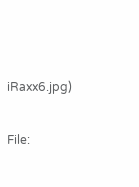iRaxx6.jpg)

File: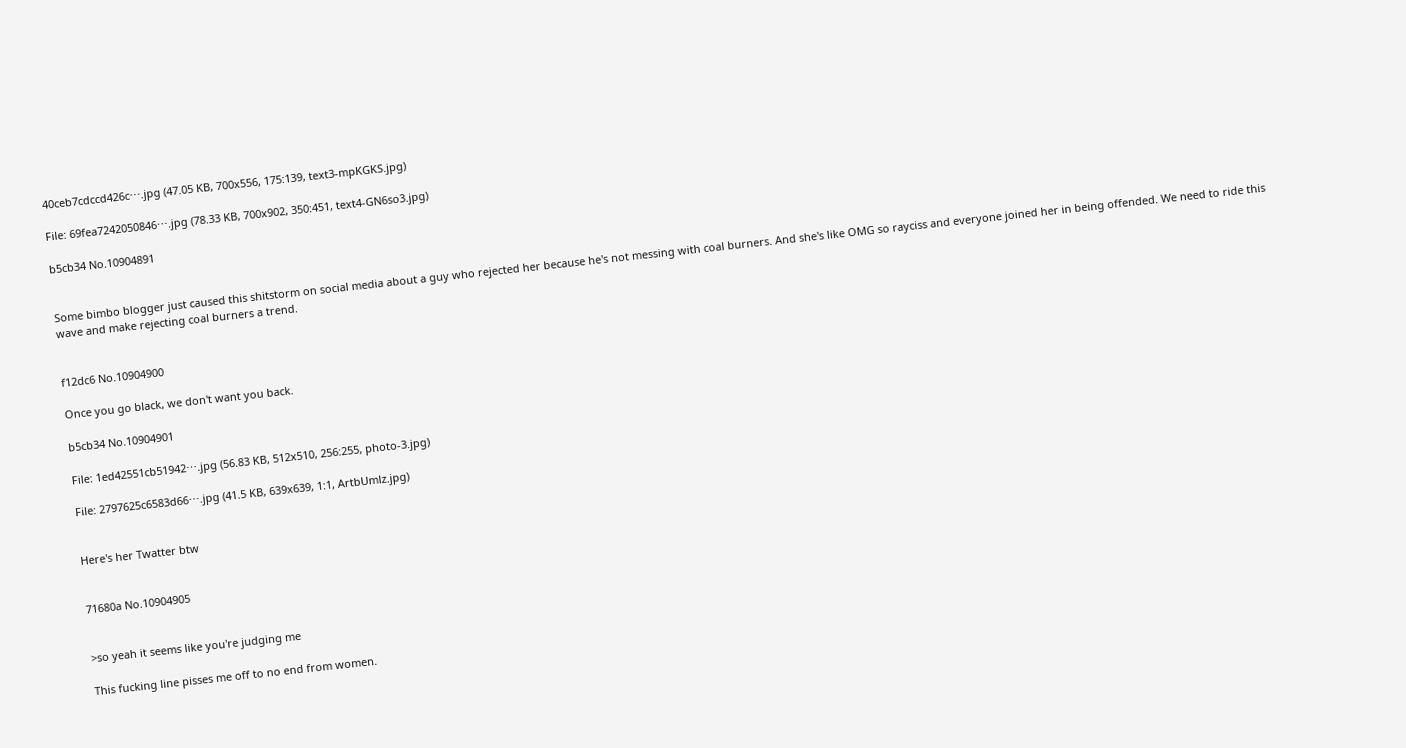40ceb7cdccd426c⋯.jpg (47.05 KB, 700x556, 175:139, text3-mpKGKS.jpg)

File: 69fea7242050846⋯.jpg (78.33 KB, 700x902, 350:451, text4-GN6so3.jpg)

b5cb34 No.10904891


Some bimbo blogger just caused this shitstorm on social media about a guy who rejected her because he's not messing with coal burners. And she's like OMG so rayciss and everyone joined her in being offended. We need to ride this wave and make rejecting coal burners a trend.


f12dc6 No.10904900

Once you go black, we don't want you back.

b5cb34 No.10904901

File: 1ed42551cb51942⋯.jpg (56.83 KB, 512x510, 256:255, photo-3.jpg)

File: 2797625c6583d66⋯.jpg (41.5 KB, 639x639, 1:1, ArtbUmlz.jpg)


Here's her Twatter btw


71680a No.10904905


>so yeah it seems like you're judging me

This fucking line pisses me off to no end from women.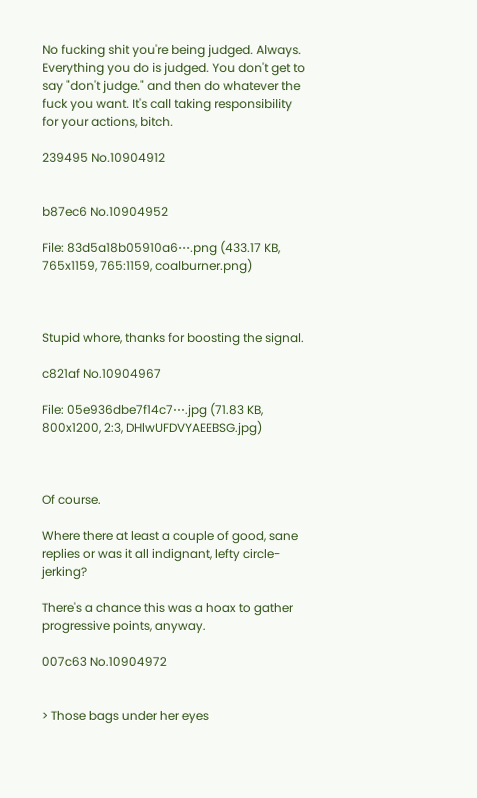No fucking shit you're being judged. Always. Everything you do is judged. You don't get to say "don't judge." and then do whatever the fuck you want. It's call taking responsibility for your actions, bitch.

239495 No.10904912


b87ec6 No.10904952

File: 83d5a18b05910a6⋯.png (433.17 KB, 765x1159, 765:1159, coalburner.png)



Stupid whore, thanks for boosting the signal.

c821af No.10904967

File: 05e936dbe7f14c7⋯.jpg (71.83 KB, 800x1200, 2:3, DHlwUFDVYAEEBSG.jpg)



Of course.

Where there at least a couple of good, sane replies or was it all indignant, lefty circle-jerking?

There's a chance this was a hoax to gather progressive points, anyway.

007c63 No.10904972


> Those bags under her eyes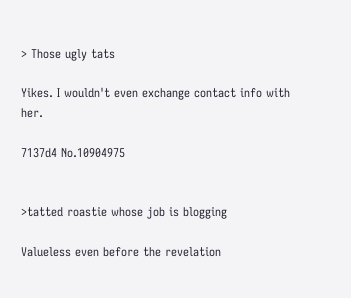> Those ugly tats

Yikes. I wouldn't even exchange contact info with her.

7137d4 No.10904975


>tatted roastie whose job is blogging

Valueless even before the revelation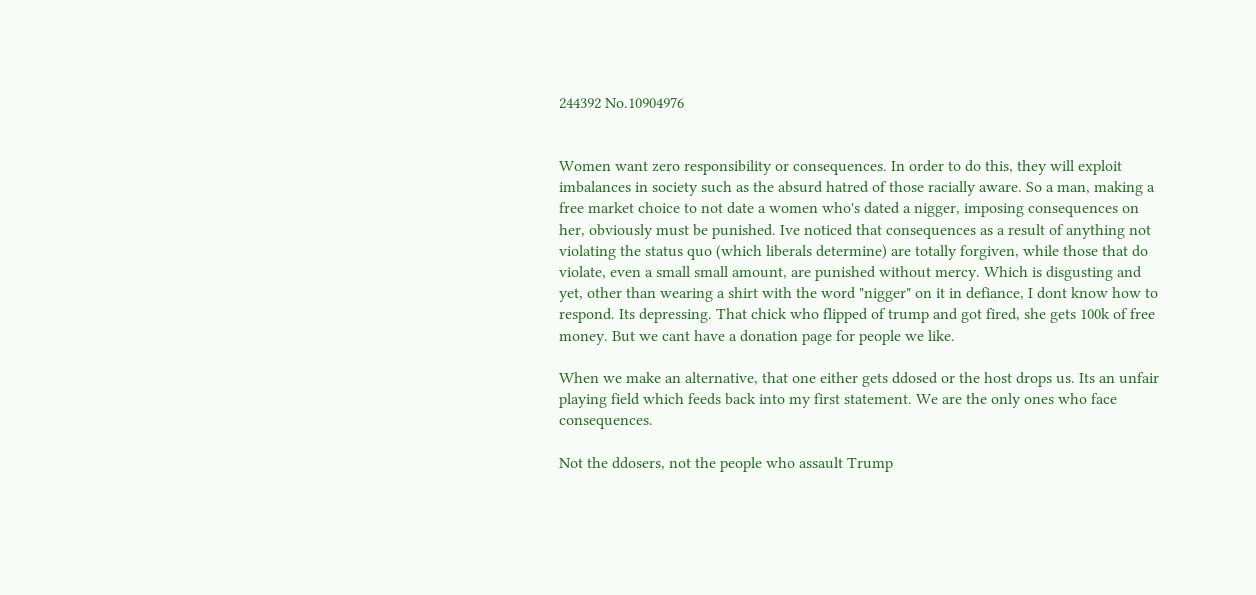244392 No.10904976


Women want zero responsibility or consequences. In order to do this, they will exploit imbalances in society such as the absurd hatred of those racially aware. So a man, making a free market choice to not date a women who's dated a nigger, imposing consequences on her, obviously must be punished. Ive noticed that consequences as a result of anything not violating the status quo (which liberals determine) are totally forgiven, while those that do violate, even a small small amount, are punished without mercy. Which is disgusting and yet, other than wearing a shirt with the word "nigger" on it in defiance, I dont know how to respond. Its depressing. That chick who flipped of trump and got fired, she gets 100k of free money. But we cant have a donation page for people we like.

When we make an alternative, that one either gets ddosed or the host drops us. Its an unfair playing field which feeds back into my first statement. We are the only ones who face consequences.

Not the ddosers, not the people who assault Trump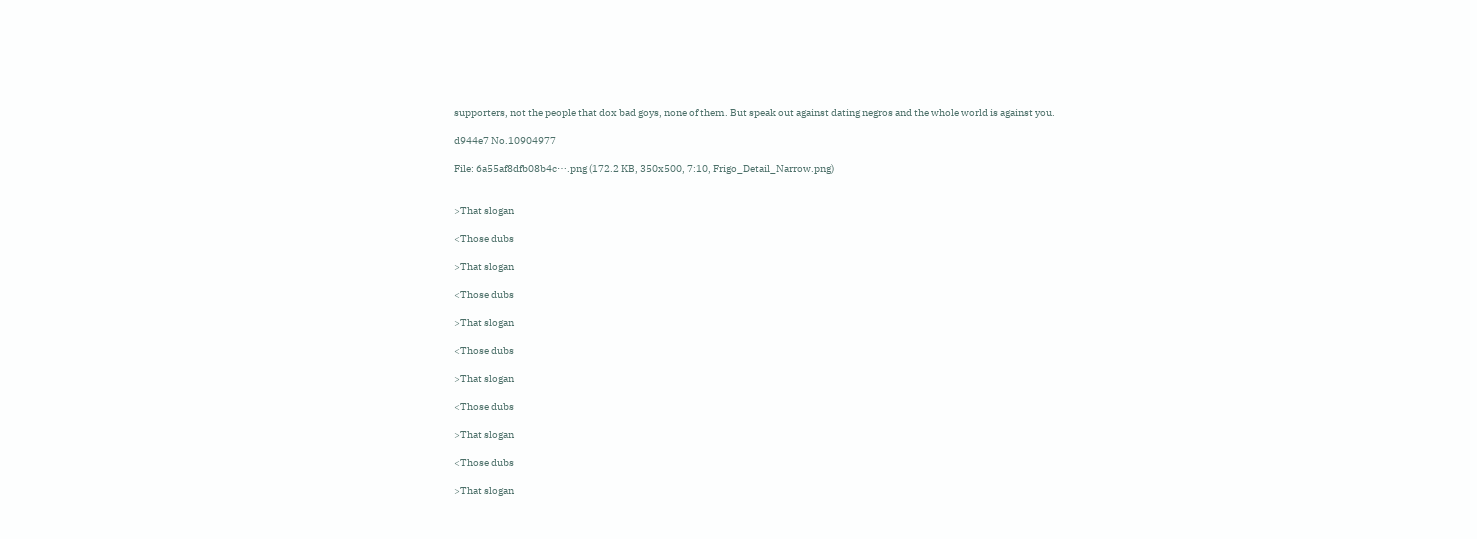supporters, not the people that dox bad goys, none of them. But speak out against dating negros and the whole world is against you.

d944e7 No.10904977

File: 6a55af8dfb08b4c⋯.png (172.2 KB, 350x500, 7:10, Frigo_Detail_Narrow.png)


>That slogan

<Those dubs

>That slogan

<Those dubs

>That slogan

<Those dubs

>That slogan

<Those dubs

>That slogan

<Those dubs

>That slogan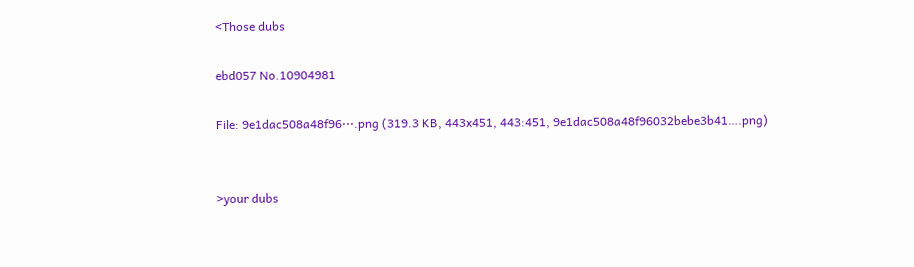<Those dubs

ebd057 No.10904981

File: 9e1dac508a48f96⋯.png (319.3 KB, 443x451, 443:451, 9e1dac508a48f96032bebe3b41….png)


>your dubs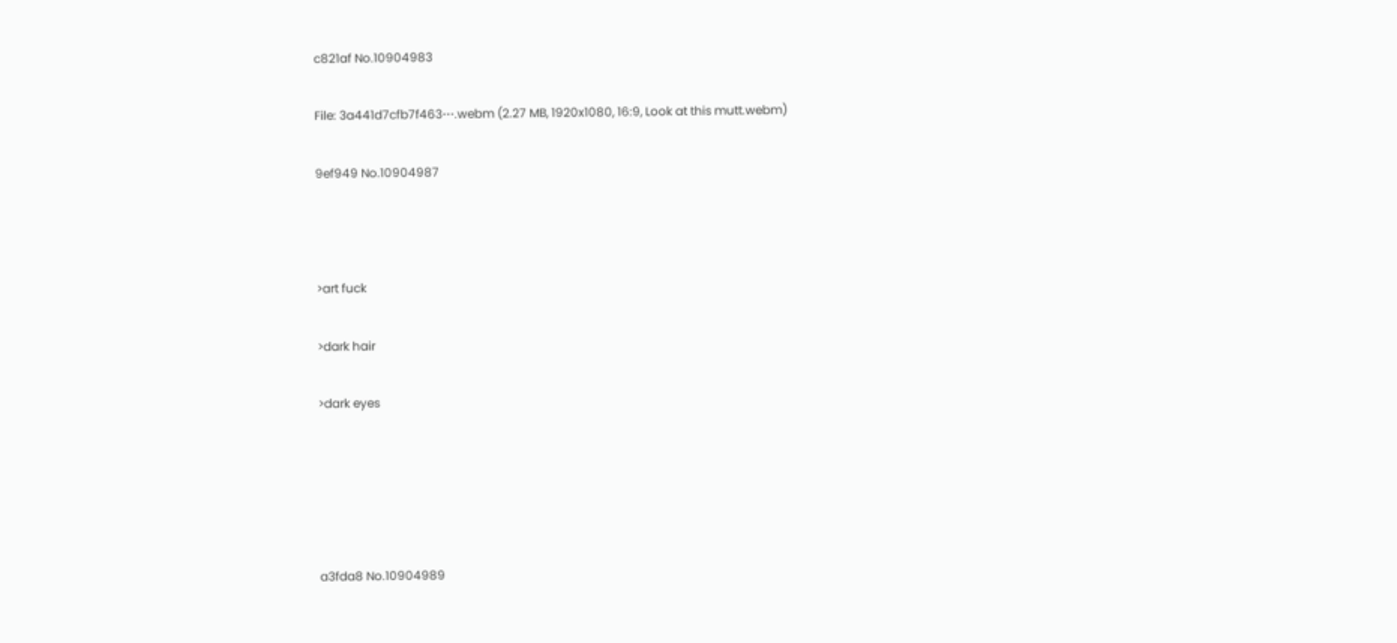c821af No.10904983

File: 3a441d7cfb7f463⋯.webm (2.27 MB, 1920x1080, 16:9, Look at this mutt.webm)

9ef949 No.10904987



>art fuck

>dark hair

>dark eyes





a3fda8 No.10904989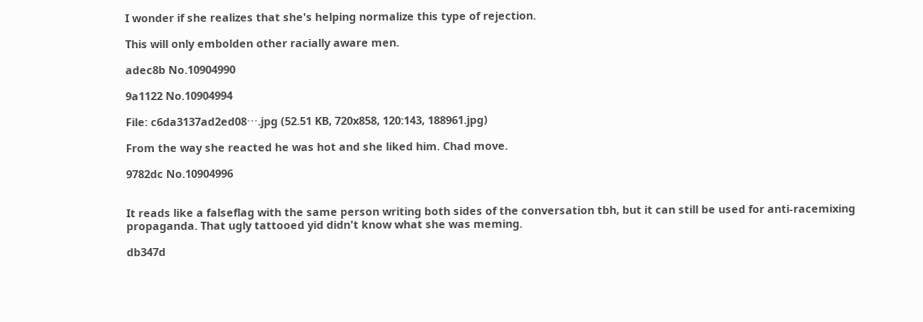I wonder if she realizes that she's helping normalize this type of rejection.

This will only embolden other racially aware men.

adec8b No.10904990

9a1122 No.10904994

File: c6da3137ad2ed08⋯.jpg (52.51 KB, 720x858, 120:143, 188961.jpg)

From the way she reacted he was hot and she liked him. Chad move.

9782dc No.10904996


It reads like a falseflag with the same person writing both sides of the conversation tbh, but it can still be used for anti-racemixing propaganda. That ugly tattooed yid didn't know what she was meming.

db347d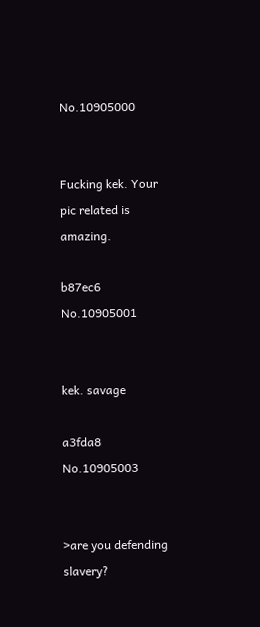No.10905000


Fucking kek. Your pic related is amazing.

b87ec6 No.10905001


kek. savage

a3fda8 No.10905003


>are you defending slavery?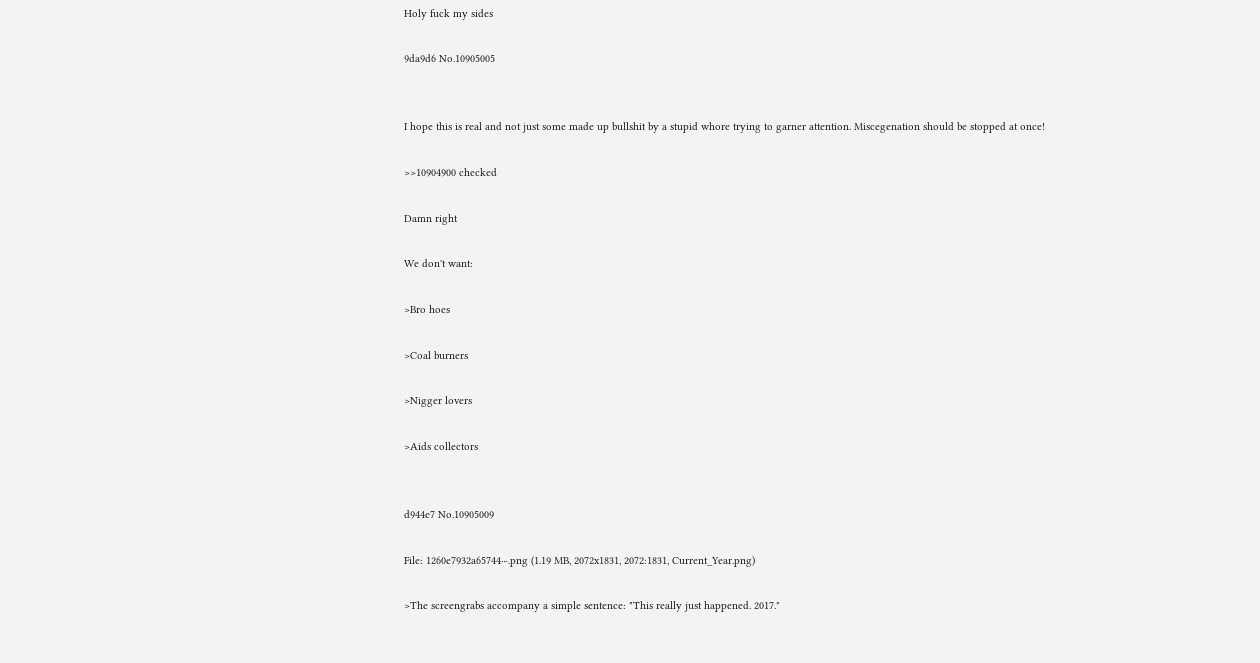Holy fuck my sides

9da9d6 No.10905005


I hope this is real and not just some made up bullshit by a stupid whore trying to garner attention. Miscegenation should be stopped at once!

>>10904900 checked

Damn right

We don't want:

>Bro hoes

>Coal burners

>Nigger lovers

>Aids collectors


d944e7 No.10905009

File: 1260e7932a65744⋯.png (1.19 MB, 2072x1831, 2072:1831, Current_Year.png)

>The screengrabs accompany a simple sentence: "This really just happened. 2017."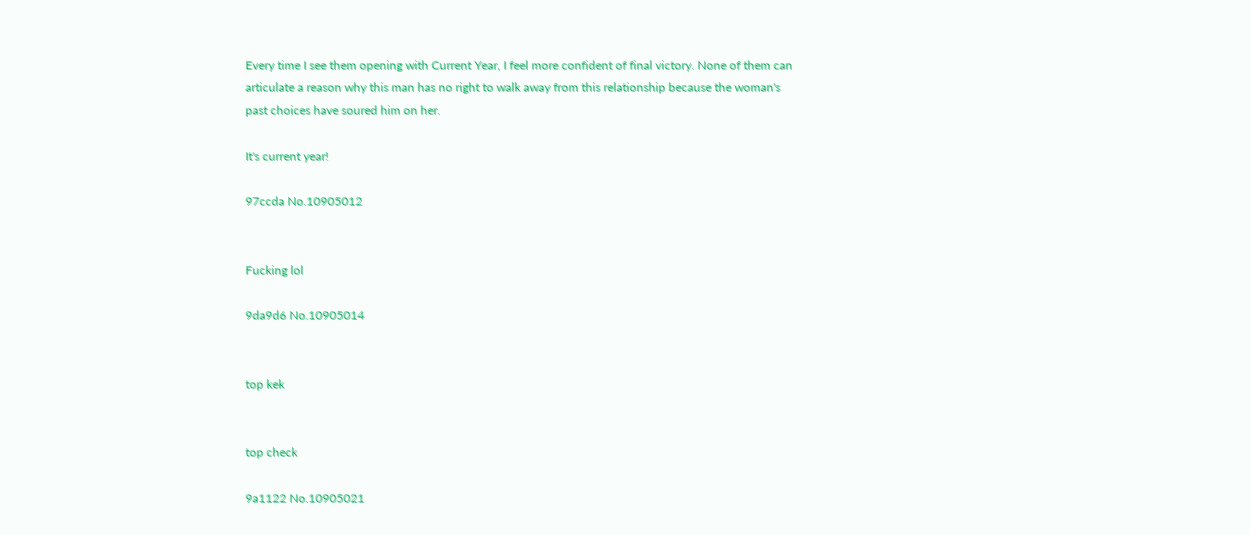Every time I see them opening with Current Year, I feel more confident of final victory. None of them can articulate a reason why this man has no right to walk away from this relationship because the woman's past choices have soured him on her.

It's current year!

97ccda No.10905012


Fucking lol

9da9d6 No.10905014


top kek


top check

9a1122 No.10905021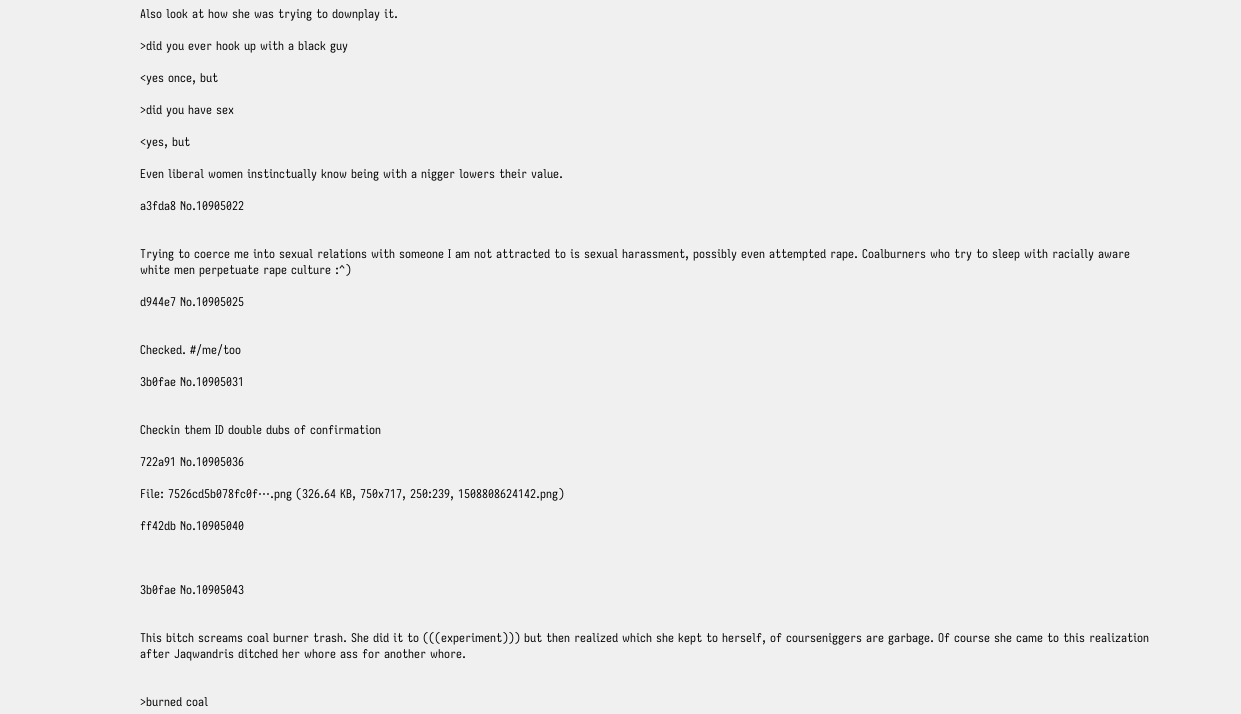Also look at how she was trying to downplay it.

>did you ever hook up with a black guy

<yes once, but

>did you have sex

<yes, but

Even liberal women instinctually know being with a nigger lowers their value.

a3fda8 No.10905022


Trying to coerce me into sexual relations with someone I am not attracted to is sexual harassment, possibly even attempted rape. Coalburners who try to sleep with racially aware white men perpetuate rape culture :^)

d944e7 No.10905025


Checked. #/me/too

3b0fae No.10905031


Checkin them ID double dubs of confirmation

722a91 No.10905036

File: 7526cd5b078fc0f⋯.png (326.64 KB, 750x717, 250:239, 1508808624142.png)

ff42db No.10905040



3b0fae No.10905043


This bitch screams coal burner trash. She did it to (((experiment))) but then realized which she kept to herself, of courseniggers are garbage. Of course she came to this realization after Jaqwandris ditched her whore ass for another whore.


>burned coal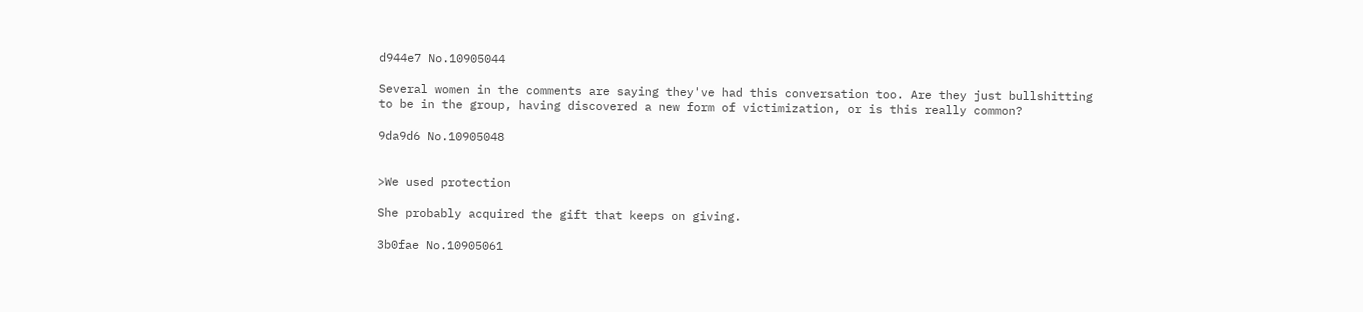d944e7 No.10905044

Several women in the comments are saying they've had this conversation too. Are they just bullshitting to be in the group, having discovered a new form of victimization, or is this really common?

9da9d6 No.10905048


>We used protection

She probably acquired the gift that keeps on giving.

3b0fae No.10905061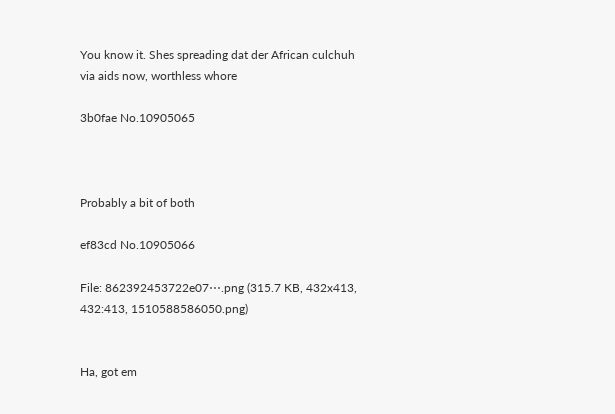You know it. Shes spreading dat der African culchuh via aids now, worthless whore

3b0fae No.10905065



Probably a bit of both

ef83cd No.10905066

File: 862392453722e07⋯.png (315.7 KB, 432x413, 432:413, 1510588586050.png)


Ha, got em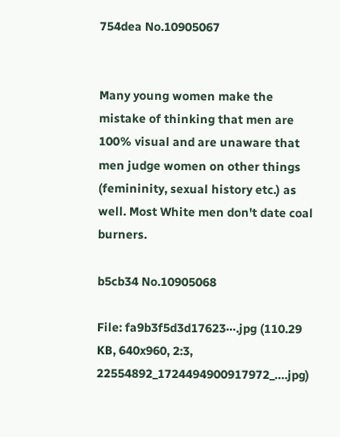754dea No.10905067


Many young women make the mistake of thinking that men are 100% visual and are unaware that men judge women on other things (femininity, sexual history etc.) as well. Most White men don't date coal burners.

b5cb34 No.10905068

File: fa9b3f5d3d17623⋯.jpg (110.29 KB, 640x960, 2:3, 22554892_1724494900917972_….jpg)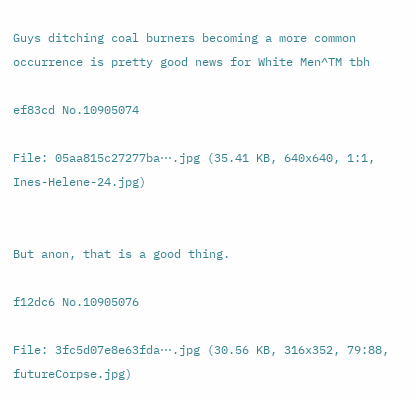Guys ditching coal burners becoming a more common occurrence is pretty good news for White Men^TM tbh

ef83cd No.10905074

File: 05aa815c27277ba⋯.jpg (35.41 KB, 640x640, 1:1, Ines-Helene-24.jpg)


But anon, that is a good thing.

f12dc6 No.10905076

File: 3fc5d07e8e63fda⋯.jpg (30.56 KB, 316x352, 79:88, futureCorpse.jpg)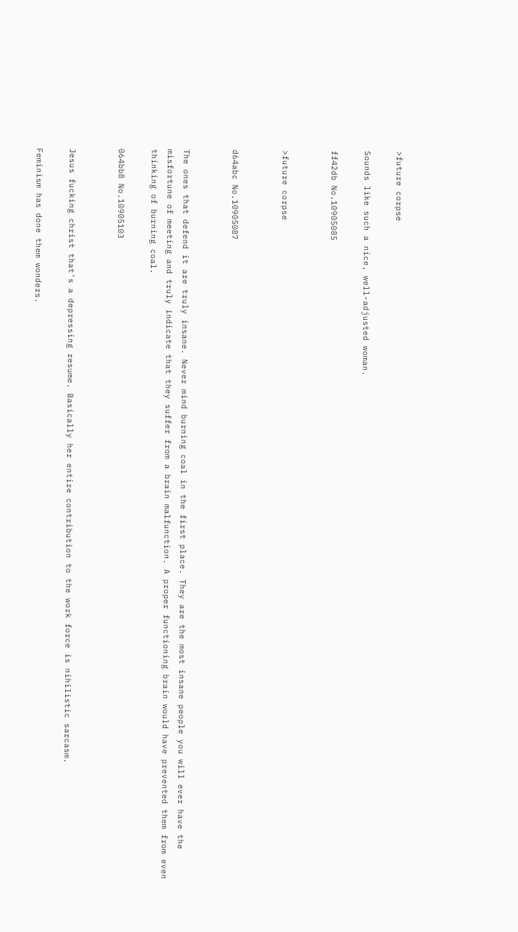>future corpse

Sounds like such a nice, well-adjusted woman.

ff42db No.10905085


>future corpse


d64abc No.10905087


The ones that defend it are truly insane. Never mind burning coal in the first place. They are the most insane people you will ever have the misfortune of meeting and truly indicate that they suffer from a brain malfunction. A proper functioning brain would have prevented them from even thinking of burning coal.

064bb8 No.10905103


Jesus fucking christ that's a depressing resume. Basically her entire contribution to the work force is nihilistic sarcasm.

Feminism has done them wonders.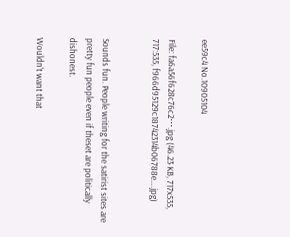ee59c4 No.10905104

File: fa6a56f628c76c2⋯.jpg (46.23 KB, 717x535, 717:535, f966d95129c18742314b06788e….jpg)


Sounds fun. People writing for the satirist sites are pretty fun people even if theset are politically dishonest.

Wouldn't want that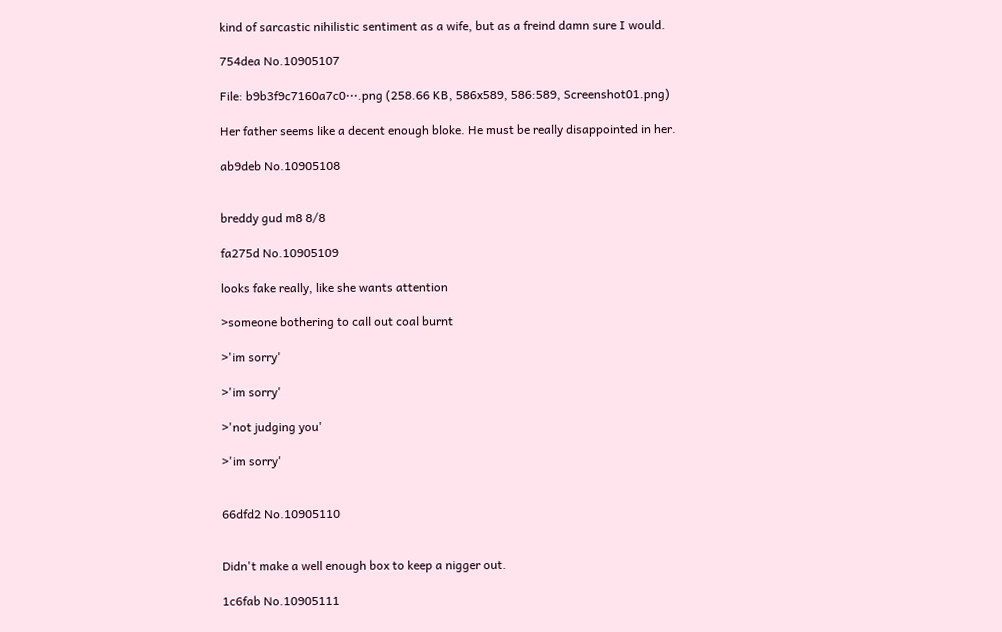kind of sarcastic nihilistic sentiment as a wife, but as a freind damn sure I would.

754dea No.10905107

File: b9b3f9c7160a7c0⋯.png (258.66 KB, 586x589, 586:589, Screenshot01.png)

Her father seems like a decent enough bloke. He must be really disappointed in her.

ab9deb No.10905108


breddy gud m8 8/8

fa275d No.10905109

looks fake really, like she wants attention

>someone bothering to call out coal burnt

>'im sorry'

>'im sorry'

>'not judging you'

>'im sorry'


66dfd2 No.10905110


Didn't make a well enough box to keep a nigger out.

1c6fab No.10905111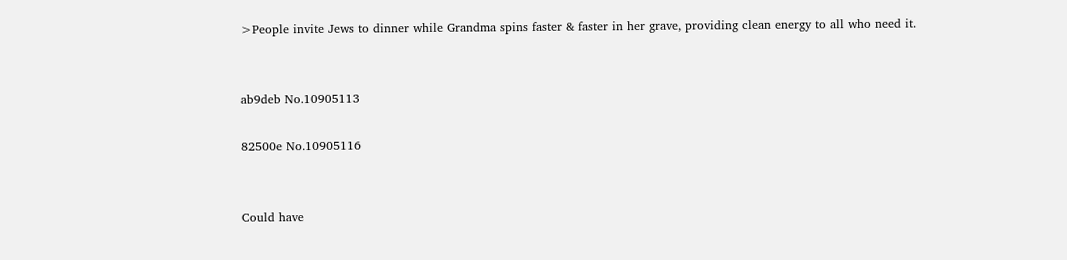>People invite Jews to dinner while Grandma spins faster & faster in her grave, providing clean energy to all who need it.


ab9deb No.10905113

82500e No.10905116


Could have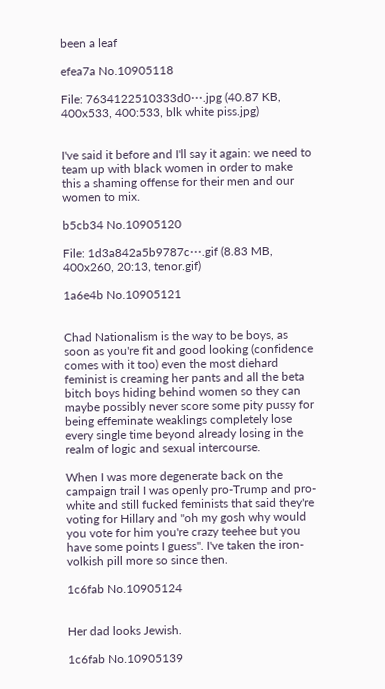been a leaf

efea7a No.10905118

File: 7634122510333d0⋯.jpg (40.87 KB, 400x533, 400:533, blk white piss.jpg)


I've said it before and I'll say it again: we need to team up with black women in order to make this a shaming offense for their men and our women to mix.

b5cb34 No.10905120

File: 1d3a842a5b9787c⋯.gif (8.83 MB, 400x260, 20:13, tenor.gif)

1a6e4b No.10905121


Chad Nationalism is the way to be boys, as soon as you're fit and good looking (confidence comes with it too) even the most diehard feminist is creaming her pants and all the beta bitch boys hiding behind women so they can maybe possibly never score some pity pussy for being effeminate weaklings completely lose every single time beyond already losing in the realm of logic and sexual intercourse.

When I was more degenerate back on the campaign trail I was openly pro-Trump and pro-white and still fucked feminists that said they're voting for Hillary and "oh my gosh why would you vote for him you're crazy teehee but you have some points I guess". I've taken the iron-volkish pill more so since then.

1c6fab No.10905124


Her dad looks Jewish.

1c6fab No.10905139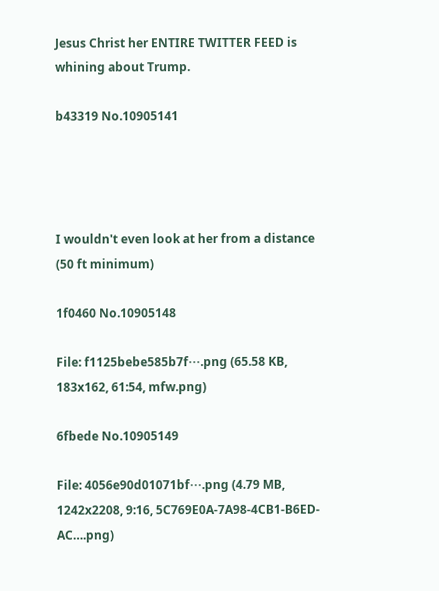Jesus Christ her ENTIRE TWITTER FEED is whining about Trump.

b43319 No.10905141




I wouldn't even look at her from a distance (50 ft minimum)

1f0460 No.10905148

File: f1125bebe585b7f⋯.png (65.58 KB, 183x162, 61:54, mfw.png)

6fbede No.10905149

File: 4056e90d01071bf⋯.png (4.79 MB, 1242x2208, 9:16, 5C769E0A-7A98-4CB1-B6ED-AC….png)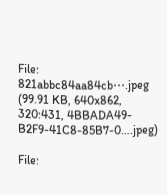File: 821abbc84aa84cb⋯.jpeg (99.91 KB, 640x862, 320:431, 4BBADA49-B2F9-41C8-85B7-0….jpeg)

File: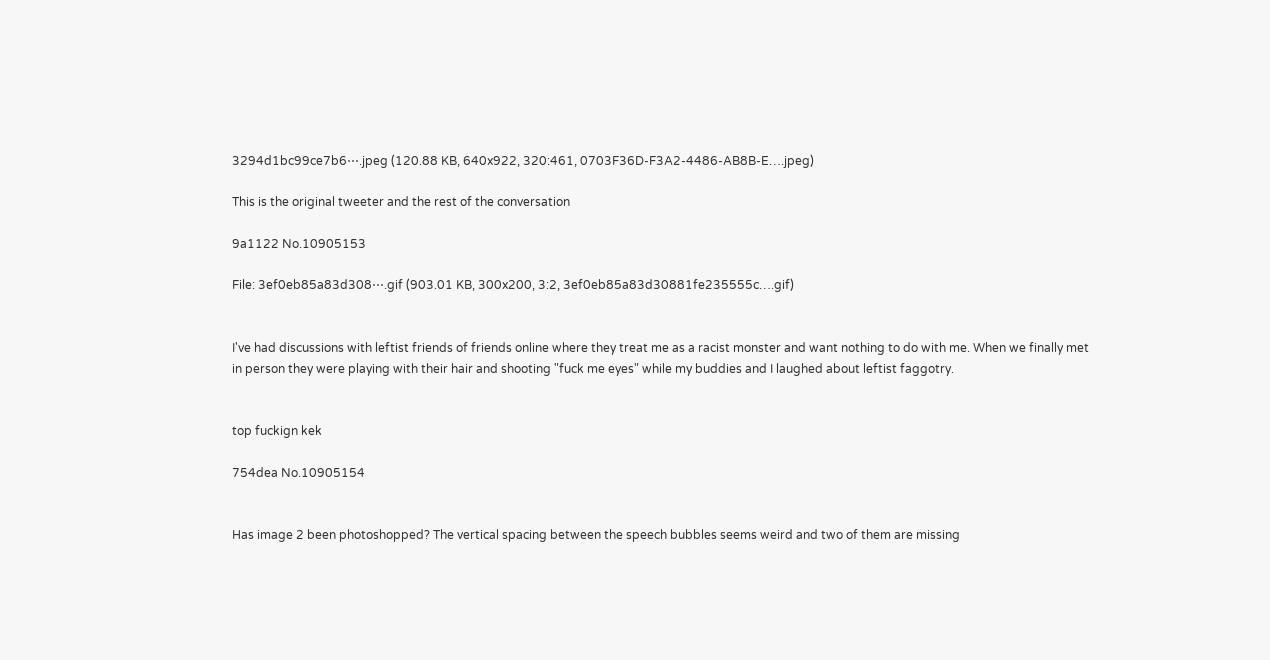3294d1bc99ce7b6⋯.jpeg (120.88 KB, 640x922, 320:461, 0703F36D-F3A2-4486-AB8B-E….jpeg)

This is the original tweeter and the rest of the conversation

9a1122 No.10905153

File: 3ef0eb85a83d308⋯.gif (903.01 KB, 300x200, 3:2, 3ef0eb85a83d30881fe235555c….gif)


I've had discussions with leftist friends of friends online where they treat me as a racist monster and want nothing to do with me. When we finally met in person they were playing with their hair and shooting "fuck me eyes" while my buddies and I laughed about leftist faggotry.


top fuckign kek

754dea No.10905154


Has image 2 been photoshopped? The vertical spacing between the speech bubbles seems weird and two of them are missing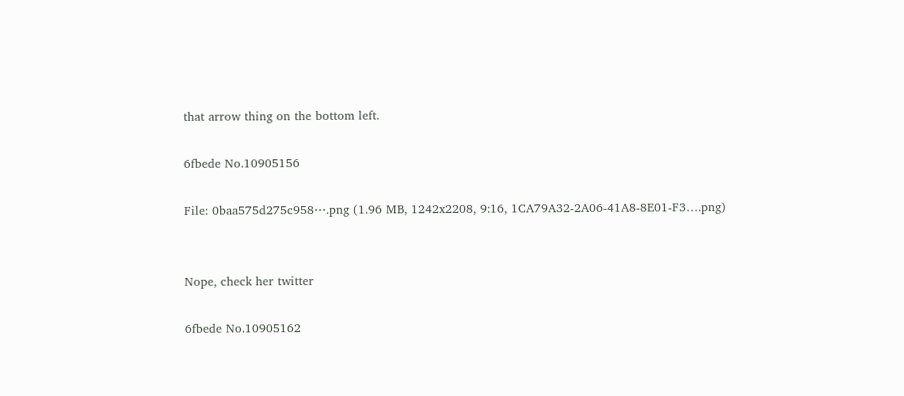that arrow thing on the bottom left.

6fbede No.10905156

File: 0baa575d275c958⋯.png (1.96 MB, 1242x2208, 9:16, 1CA79A32-2A06-41A8-8E01-F3….png)


Nope, check her twitter

6fbede No.10905162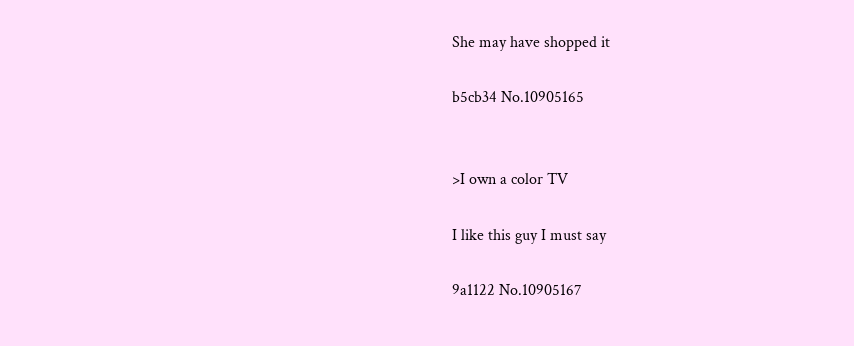She may have shopped it

b5cb34 No.10905165


>I own a color TV

I like this guy I must say

9a1122 No.10905167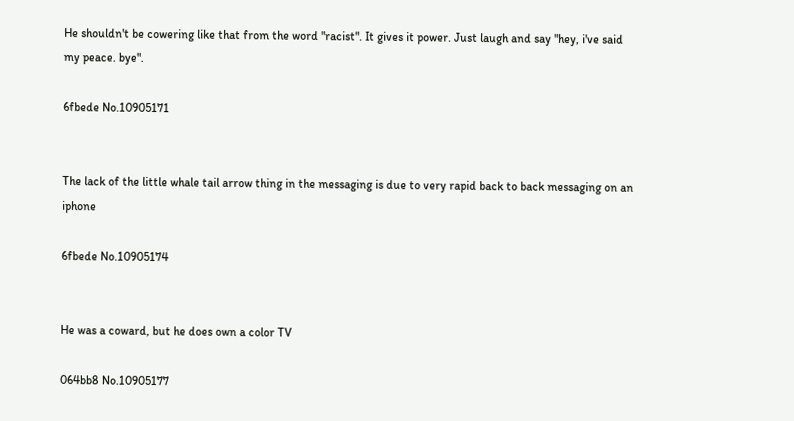He shouldn't be cowering like that from the word "racist". It gives it power. Just laugh and say "hey, i've said my peace. bye".

6fbede No.10905171


The lack of the little whale tail arrow thing in the messaging is due to very rapid back to back messaging on an iphone

6fbede No.10905174


He was a coward, but he does own a color TV

064bb8 No.10905177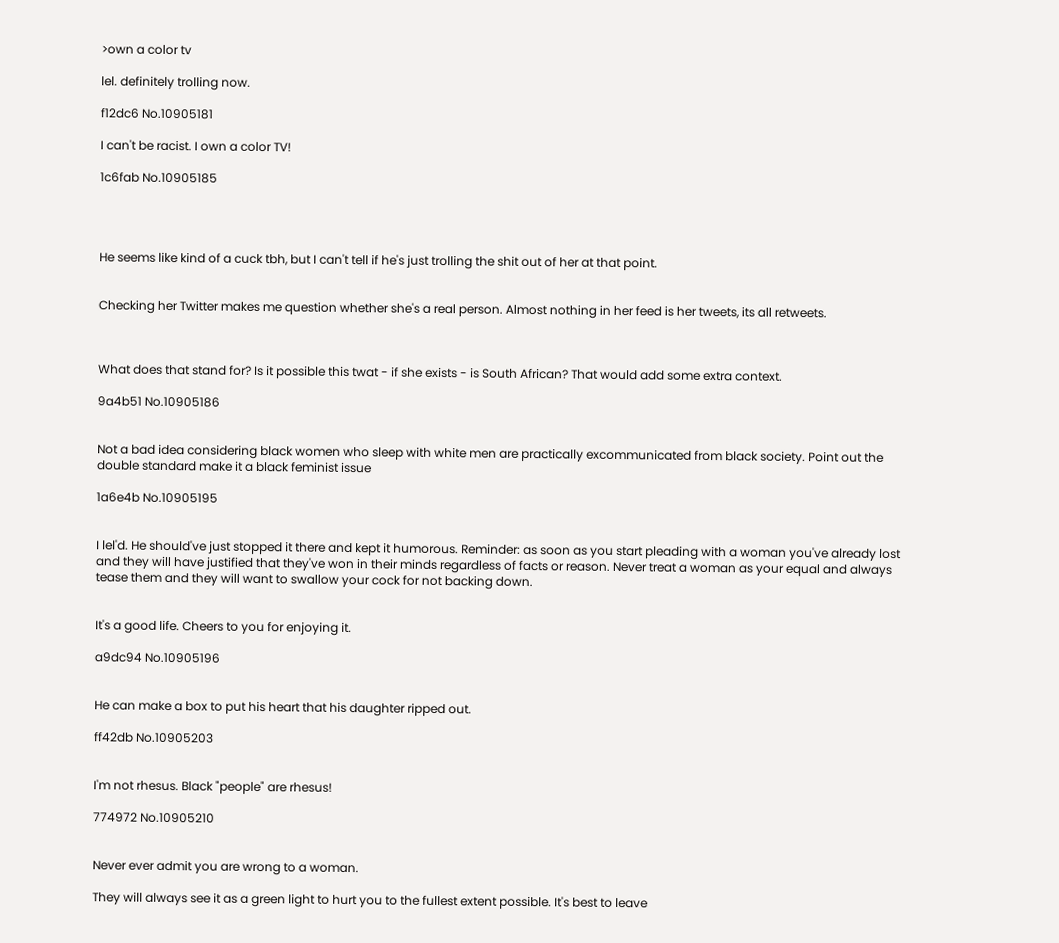>own a color tv

lel. definitely trolling now.

f12dc6 No.10905181

I can't be racist. I own a color TV!

1c6fab No.10905185




He seems like kind of a cuck tbh, but I can't tell if he's just trolling the shit out of her at that point.


Checking her Twitter makes me question whether she's a real person. Almost nothing in her feed is her tweets, its all retweets.



What does that stand for? Is it possible this twat - if she exists - is South African? That would add some extra context.

9a4b51 No.10905186


Not a bad idea considering black women who sleep with white men are practically excommunicated from black society. Point out the double standard make it a black feminist issue

1a6e4b No.10905195


I lel'd. He should've just stopped it there and kept it humorous. Reminder: as soon as you start pleading with a woman you've already lost and they will have justified that they've won in their minds regardless of facts or reason. Never treat a woman as your equal and always tease them and they will want to swallow your cock for not backing down.


It's a good life. Cheers to you for enjoying it.

a9dc94 No.10905196


He can make a box to put his heart that his daughter ripped out.

ff42db No.10905203


I'm not rhesus. Black "people" are rhesus!

774972 No.10905210


Never ever admit you are wrong to a woman.

They will always see it as a green light to hurt you to the fullest extent possible. It's best to leave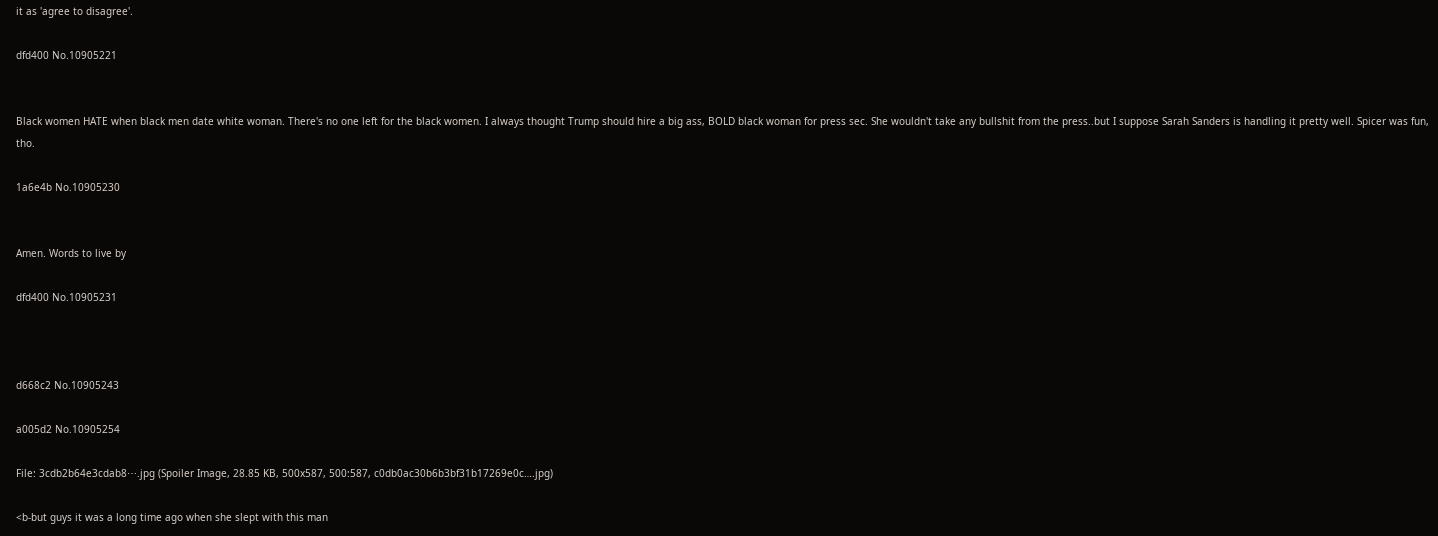it as 'agree to disagree'.

dfd400 No.10905221


Black women HATE when black men date white woman. There's no one left for the black women. I always thought Trump should hire a big ass, BOLD black woman for press sec. She wouldn't take any bullshit from the press..but I suppose Sarah Sanders is handling it pretty well. Spicer was fun, tho.

1a6e4b No.10905230


Amen. Words to live by

dfd400 No.10905231



d668c2 No.10905243

a005d2 No.10905254

File: 3cdb2b64e3cdab8⋯.jpg (Spoiler Image, 28.85 KB, 500x587, 500:587, c0db0ac30b6b3bf31b17269e0c….jpg)

<b-but guys it was a long time ago when she slept with this man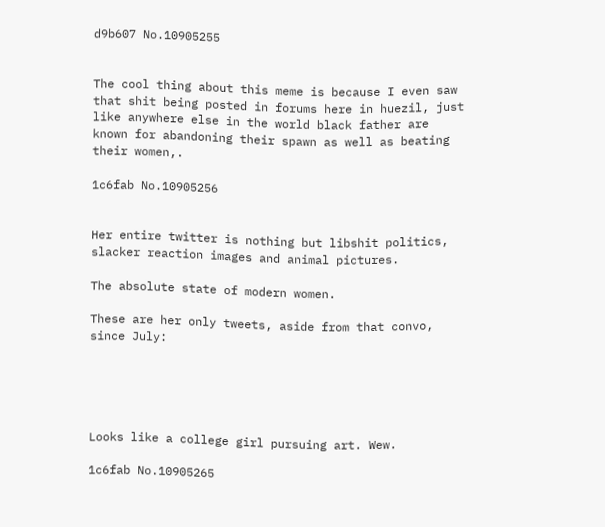d9b607 No.10905255


The cool thing about this meme is because I even saw that shit being posted in forums here in huezil, just like anywhere else in the world black father are known for abandoning their spawn as well as beating their women,.

1c6fab No.10905256


Her entire twitter is nothing but libshit politics, slacker reaction images and animal pictures.

The absolute state of modern women.

These are her only tweets, aside from that convo, since July:





Looks like a college girl pursuing art. Wew.

1c6fab No.10905265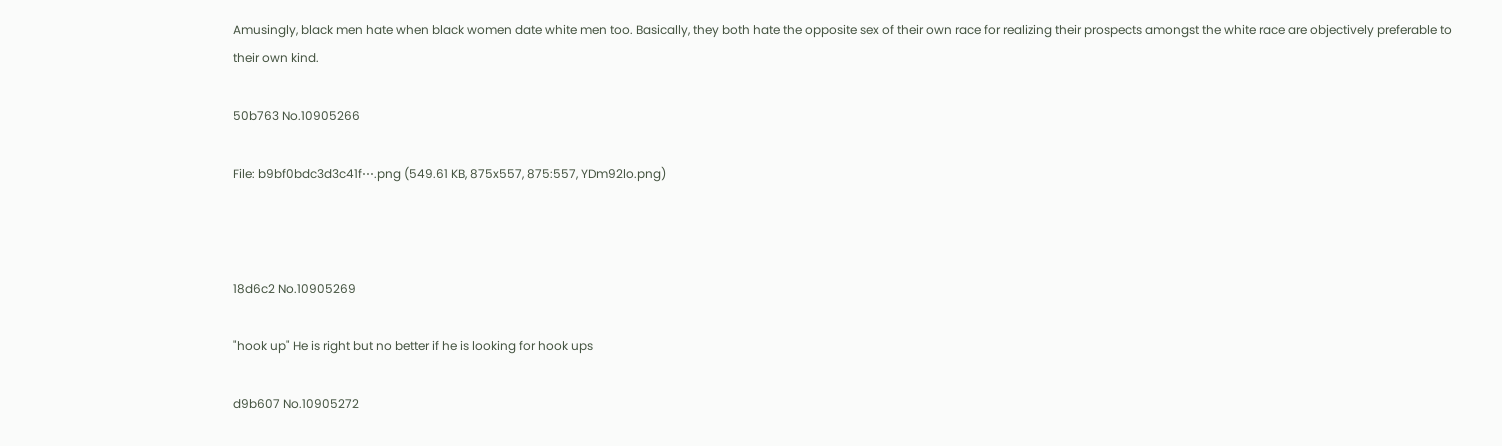Amusingly, black men hate when black women date white men too. Basically, they both hate the opposite sex of their own race for realizing their prospects amongst the white race are objectively preferable to their own kind.

50b763 No.10905266

File: b9bf0bdc3d3c41f⋯.png (549.61 KB, 875x557, 875:557, YDm92lo.png)



18d6c2 No.10905269

"hook up" He is right but no better if he is looking for hook ups

d9b607 No.10905272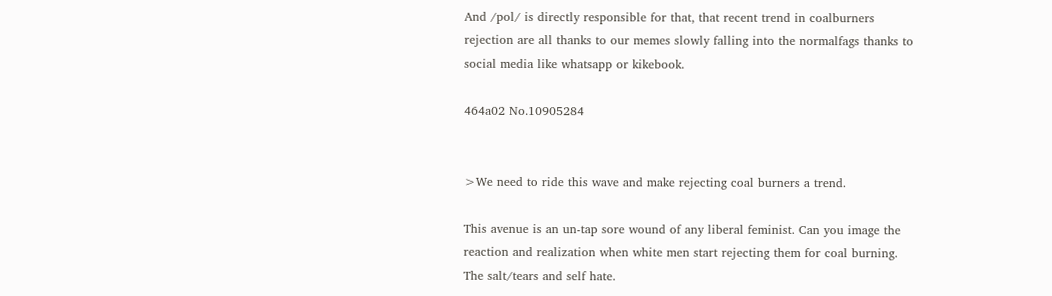And /pol/ is directly responsible for that, that recent trend in coalburners rejection are all thanks to our memes slowly falling into the normalfags thanks to social media like whatsapp or kikebook.

464a02 No.10905284


>We need to ride this wave and make rejecting coal burners a trend.

This avenue is an un-tap sore wound of any liberal feminist. Can you image the reaction and realization when white men start rejecting them for coal burning. The salt/tears and self hate.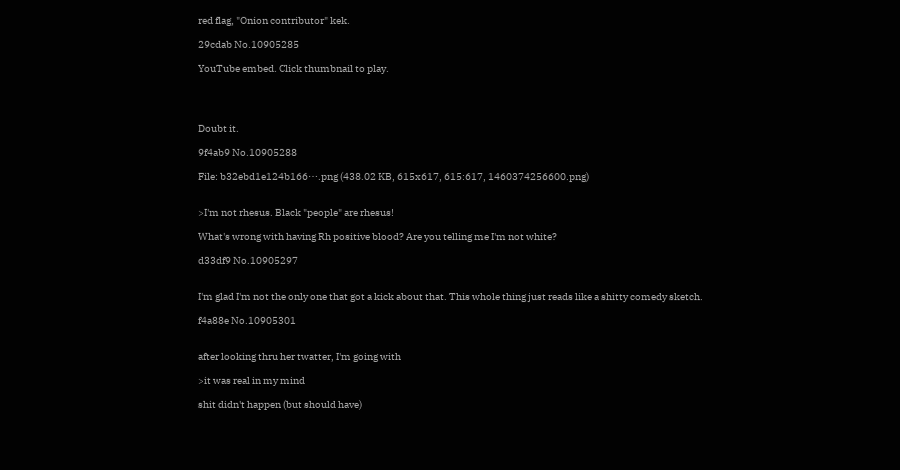red flag, "Onion contributor" kek.

29cdab No.10905285

YouTube embed. Click thumbnail to play.




Doubt it.

9f4ab9 No.10905288

File: b32ebd1e124b166⋯.png (438.02 KB, 615x617, 615:617, 1460374256600.png)


>I'm not rhesus. Black "people" are rhesus!

What's wrong with having Rh positive blood? Are you telling me I'm not white?

d33df9 No.10905297


I'm glad I'm not the only one that got a kick about that. This whole thing just reads like a shitty comedy sketch.

f4a88e No.10905301


after looking thru her twatter, I'm going with

>it was real in my mind

shit didn't happen (but should have)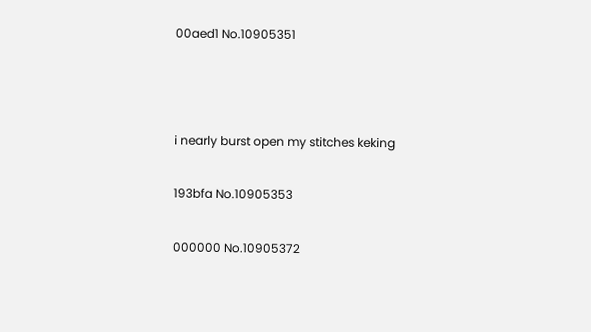00aed1 No.10905351



i nearly burst open my stitches keking

193bfa No.10905353

000000 No.10905372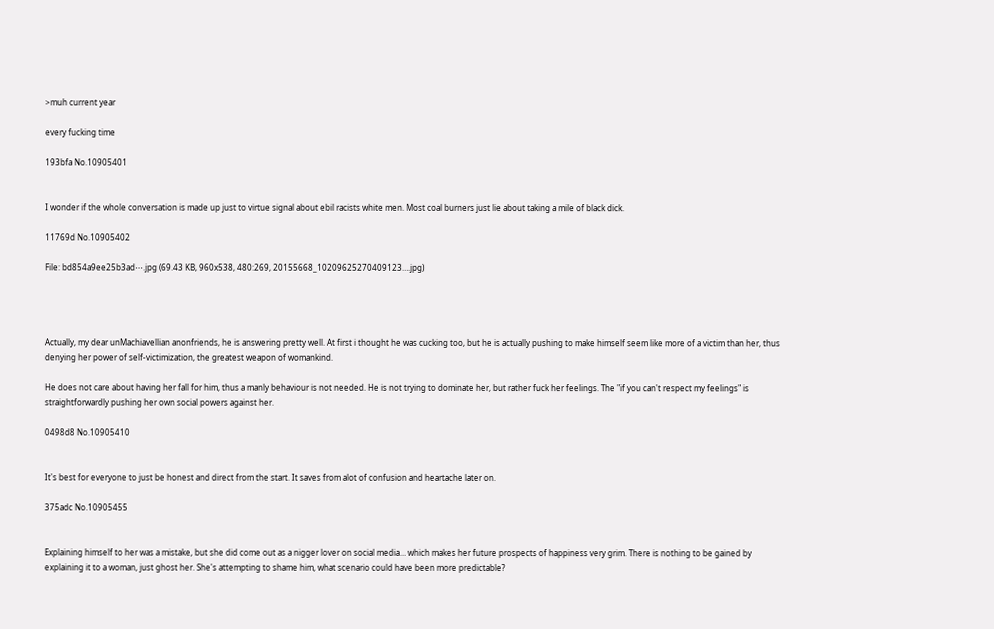>muh current year

every fucking time

193bfa No.10905401


I wonder if the whole conversation is made up just to virtue signal about ebil racists white men. Most coal burners just lie about taking a mile of black dick.

11769d No.10905402

File: bd854a9ee25b3ad⋯.jpg (69.43 KB, 960x538, 480:269, 20155668_10209625270409123….jpg)




Actually, my dear unMachiavellian anonfriends, he is answering pretty well. At first i thought he was cucking too, but he is actually pushing to make himself seem like more of a victim than her, thus denying her power of self-victimization, the greatest weapon of womankind.

He does not care about having her fall for him, thus a manly behaviour is not needed. He is not trying to dominate her, but rather fuck her feelings. The "if you can't respect my feelings" is straightforwardly pushing her own social powers against her.

0498d8 No.10905410


It's best for everyone to just be honest and direct from the start. It saves from alot of confusion and heartache later on.

375adc No.10905455


Explaining himself to her was a mistake, but she did come out as a nigger lover on social media… which makes her future prospects of happiness very grim. There is nothing to be gained by explaining it to a woman, just ghost her. She's attempting to shame him, what scenario could have been more predictable?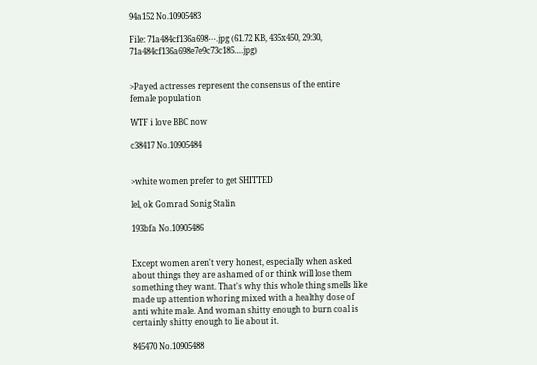94a152 No.10905483

File: 71a484cf136a698⋯.jpg (61.72 KB, 435x450, 29:30, 71a484cf136a698e7e9c73c185….jpg)


>Payed actresses represent the consensus of the entire female population

WTF i love BBC now

c38417 No.10905484


>white women prefer to get SHITTED

lel, ok Gomrad Sonig Stalin

193bfa No.10905486


Except women aren't very honest, especially when asked about things they are ashamed of or think will lose them something they want. That's why this whole thing smells like made up attention whoring mixed with a healthy dose of anti white male. And woman shitty enough to burn coal is certainly shitty enough to lie about it.

845470 No.10905488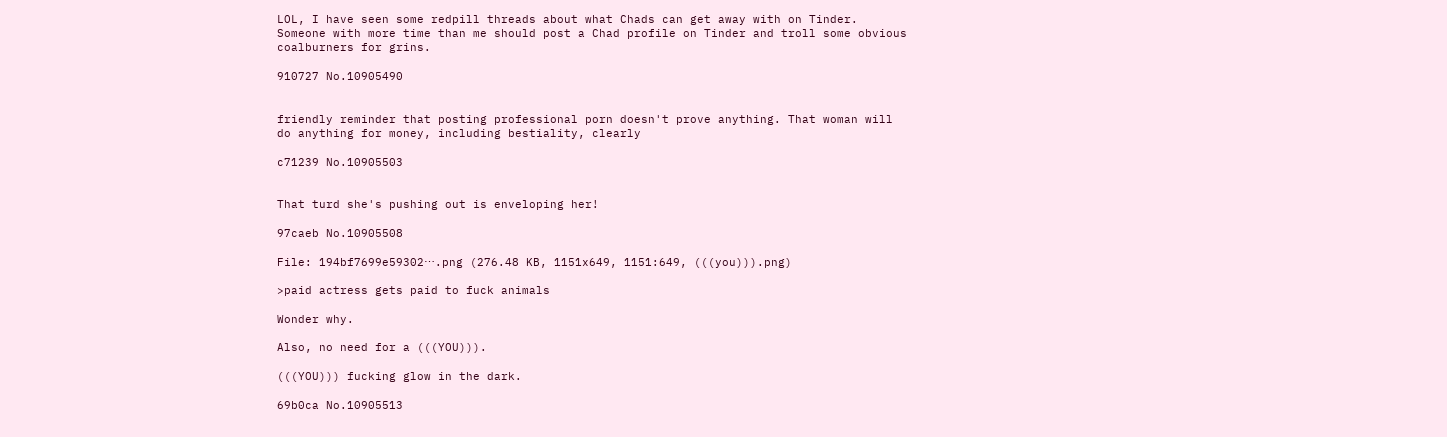LOL, I have seen some redpill threads about what Chads can get away with on Tinder. Someone with more time than me should post a Chad profile on Tinder and troll some obvious coalburners for grins.

910727 No.10905490


friendly reminder that posting professional porn doesn't prove anything. That woman will do anything for money, including bestiality, clearly

c71239 No.10905503


That turd she's pushing out is enveloping her!

97caeb No.10905508

File: 194bf7699e59302⋯.png (276.48 KB, 1151x649, 1151:649, (((you))).png)

>paid actress gets paid to fuck animals

Wonder why.

Also, no need for a (((YOU))).

(((YOU))) fucking glow in the dark.

69b0ca No.10905513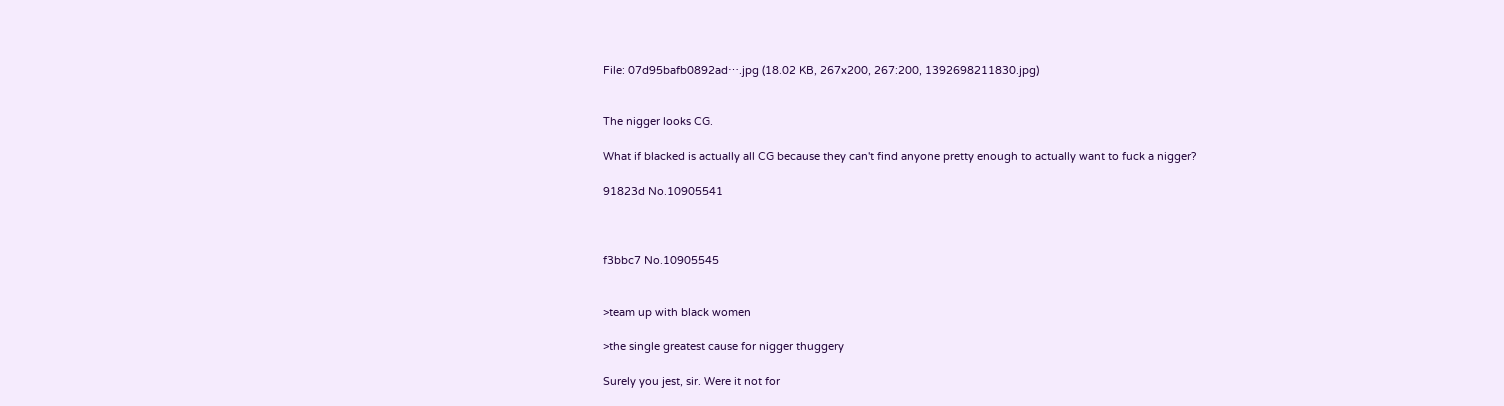File: 07d95bafb0892ad⋯.jpg (18.02 KB, 267x200, 267:200, 1392698211830.jpg)


The nigger looks CG.

What if blacked is actually all CG because they can't find anyone pretty enough to actually want to fuck a nigger?

91823d No.10905541



f3bbc7 No.10905545


>team up with black women

>the single greatest cause for nigger thuggery

Surely you jest, sir. Were it not for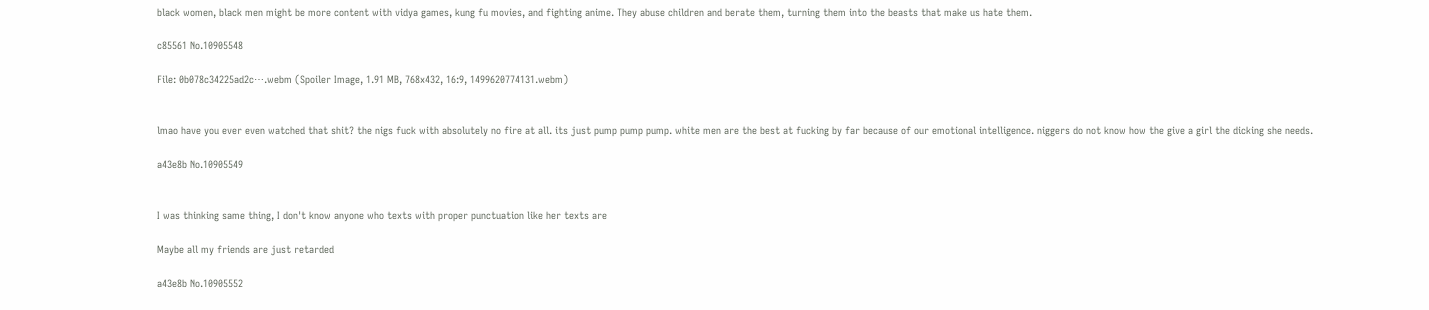black women, black men might be more content with vidya games, kung fu movies, and fighting anime. They abuse children and berate them, turning them into the beasts that make us hate them.

c85561 No.10905548

File: 0b078c34225ad2c⋯.webm (Spoiler Image, 1.91 MB, 768x432, 16:9, 1499620774131.webm)


lmao have you ever even watched that shit? the nigs fuck with absolutely no fire at all. its just pump pump pump. white men are the best at fucking by far because of our emotional intelligence. niggers do not know how the give a girl the dicking she needs.

a43e8b No.10905549


I was thinking same thing, I don't know anyone who texts with proper punctuation like her texts are

Maybe all my friends are just retarded

a43e8b No.10905552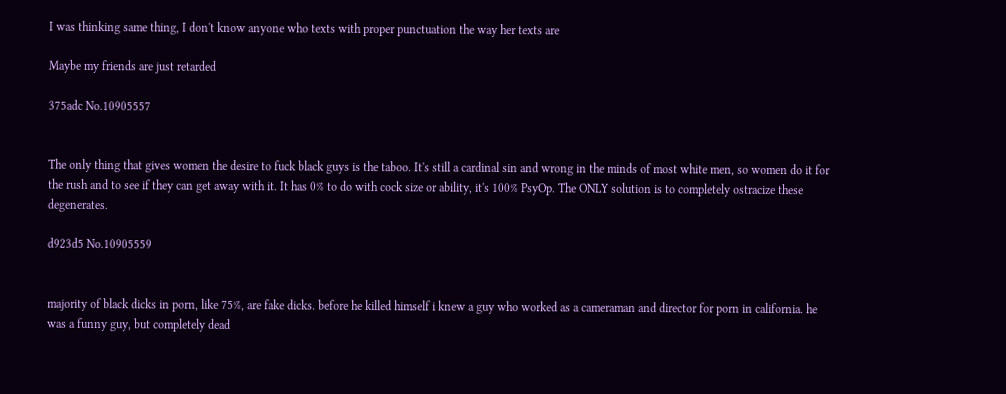I was thinking same thing, I don't know anyone who texts with proper punctuation the way her texts are

Maybe my friends are just retarded

375adc No.10905557


The only thing that gives women the desire to fuck black guys is the taboo. It's still a cardinal sin and wrong in the minds of most white men, so women do it for the rush and to see if they can get away with it. It has 0% to do with cock size or ability, it's 100% PsyOp. The ONLY solution is to completely ostracize these degenerates.

d923d5 No.10905559


majority of black dicks in porn, like 75%, are fake dicks. before he killed himself i knew a guy who worked as a cameraman and director for porn in california. he was a funny guy, but completely dead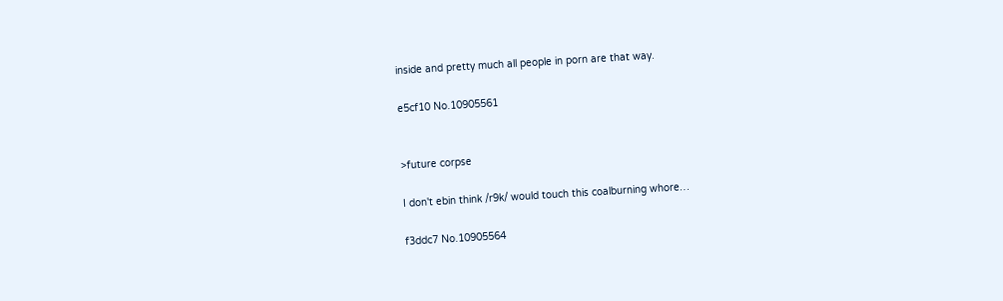inside and pretty much all people in porn are that way.

e5cf10 No.10905561


>future corpse

I don't ebin think /r9k/ would touch this coalburning whore…

f3ddc7 No.10905564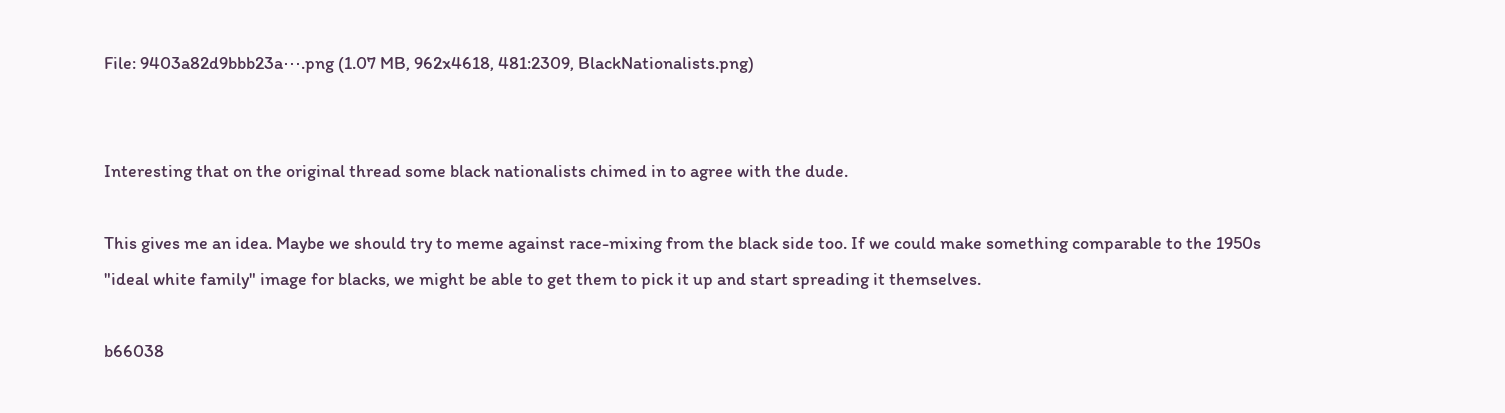File: 9403a82d9bbb23a⋯.png (1.07 MB, 962x4618, 481:2309, BlackNationalists.png)


Interesting that on the original thread some black nationalists chimed in to agree with the dude.

This gives me an idea. Maybe we should try to meme against race-mixing from the black side too. If we could make something comparable to the 1950s "ideal white family" image for blacks, we might be able to get them to pick it up and start spreading it themselves.

b66038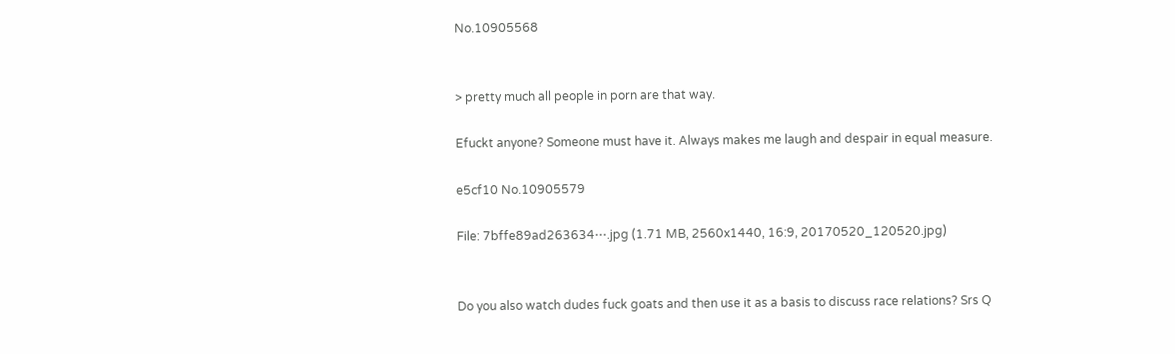No.10905568


> pretty much all people in porn are that way.

Efuckt anyone? Someone must have it. Always makes me laugh and despair in equal measure.

e5cf10 No.10905579

File: 7bffe89ad263634⋯.jpg (1.71 MB, 2560x1440, 16:9, 20170520_120520.jpg)


Do you also watch dudes fuck goats and then use it as a basis to discuss race relations? Srs Q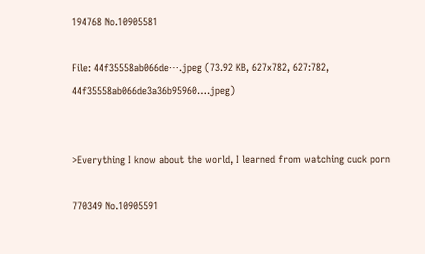194768 No.10905581

File: 44f35558ab066de⋯.jpeg (73.92 KB, 627x782, 627:782, 44f35558ab066de3a36b95960….jpeg)


>Everything I know about the world, I learned from watching cuck porn

770349 No.10905591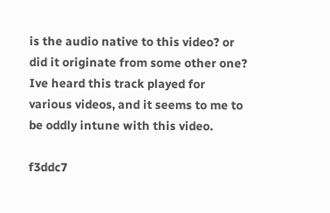is the audio native to this video? or did it originate from some other one? Ive heard this track played for various videos, and it seems to me to be oddly intune with this video.

f3ddc7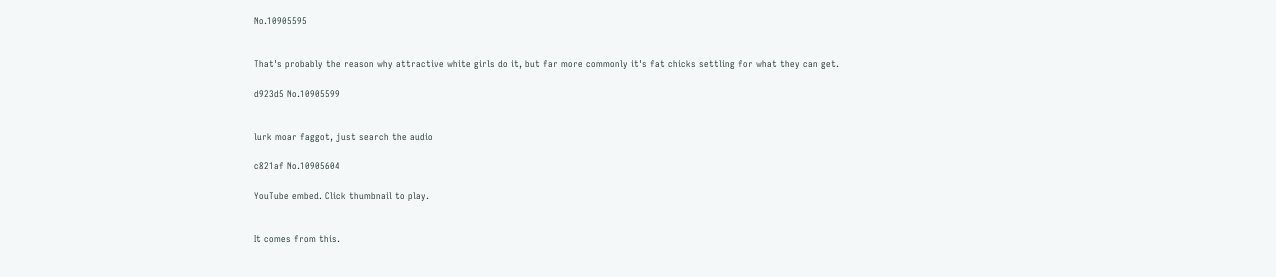No.10905595


That's probably the reason why attractive white girls do it, but far more commonly it's fat chicks settling for what they can get.

d923d5 No.10905599


lurk moar faggot, just search the audio

c821af No.10905604

YouTube embed. Click thumbnail to play.


It comes from this.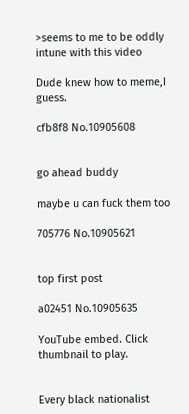>seems to me to be oddly intune with this video

Dude knew how to meme,I guess.

cfb8f8 No.10905608


go ahead buddy

maybe u can fuck them too

705776 No.10905621


top first post

a02451 No.10905635

YouTube embed. Click thumbnail to play.


Every black nationalist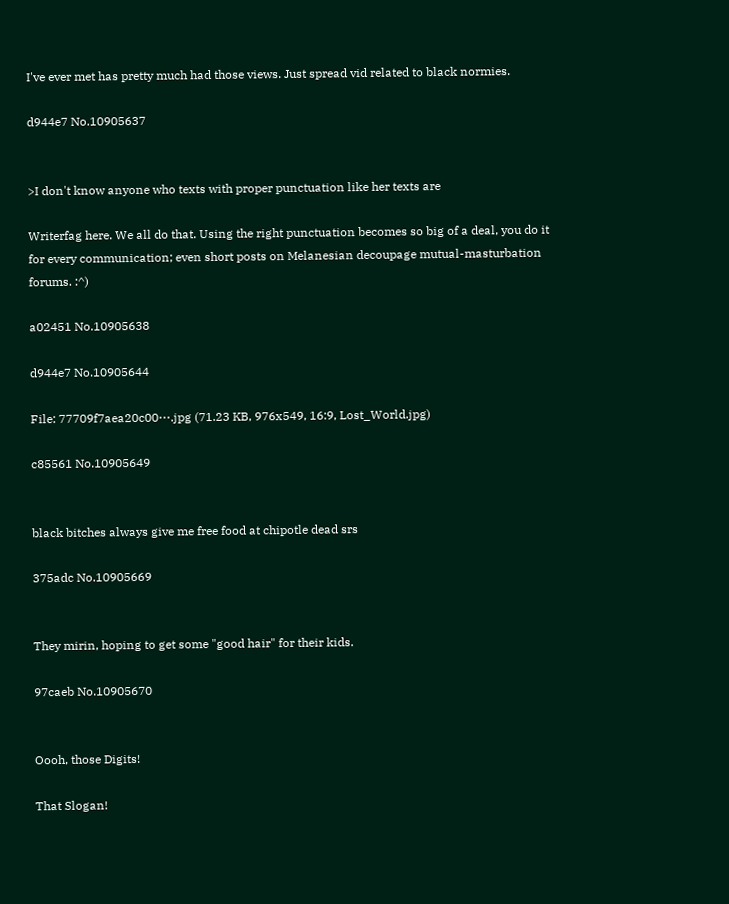I've ever met has pretty much had those views. Just spread vid related to black normies.

d944e7 No.10905637


>I don't know anyone who texts with proper punctuation like her texts are

Writerfag here. We all do that. Using the right punctuation becomes so big of a deal, you do it for every communication; even short posts on Melanesian decoupage mutual-masturbation forums. :^)

a02451 No.10905638

d944e7 No.10905644

File: 77709f7aea20c00⋯.jpg (71.23 KB, 976x549, 16:9, Lost_World.jpg)

c85561 No.10905649


black bitches always give me free food at chipotle dead srs

375adc No.10905669


They mirin, hoping to get some "good hair" for their kids.

97caeb No.10905670


Oooh, those Digits!

That Slogan!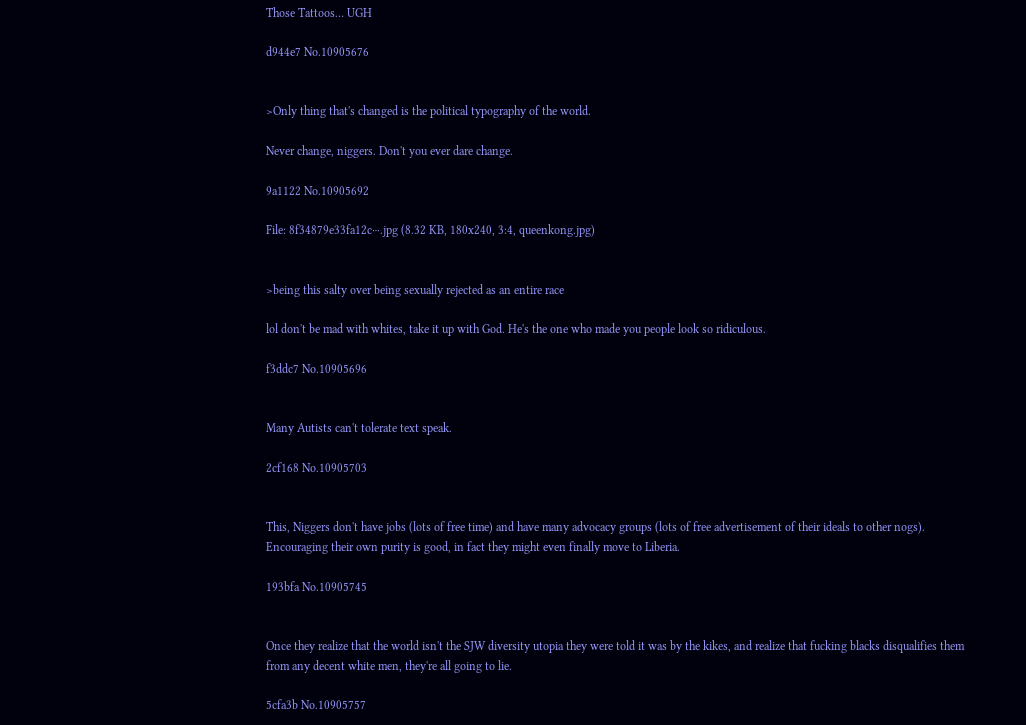Those Tattoos… UGH

d944e7 No.10905676


>Only thing that's changed is the political typography of the world.

Never change, niggers. Don't you ever dare change.

9a1122 No.10905692

File: 8f34879e33fa12c⋯.jpg (8.32 KB, 180x240, 3:4, queenkong.jpg)


>being this salty over being sexually rejected as an entire race

lol don't be mad with whites, take it up with God. He's the one who made you people look so ridiculous.

f3ddc7 No.10905696


Many Autists can't tolerate text speak.

2cf168 No.10905703


This, Niggers don't have jobs (lots of free time) and have many advocacy groups (lots of free advertisement of their ideals to other nogs). Encouraging their own purity is good, in fact they might even finally move to Liberia.

193bfa No.10905745


Once they realize that the world isn't the SJW diversity utopia they were told it was by the kikes, and realize that fucking blacks disqualifies them from any decent white men, they're all going to lie.

5cfa3b No.10905757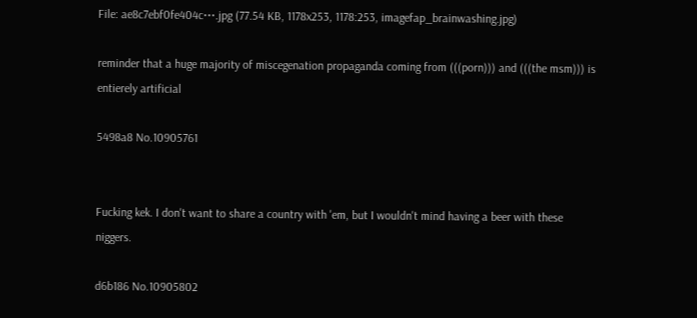File: ae8c7ebf0fe404c⋯.jpg (77.54 KB, 1178x253, 1178:253, imagefap_brainwashing.jpg)

reminder that a huge majority of miscegenation propaganda coming from (((porn))) and (((the msm))) is entierely artificial

5498a8 No.10905761


Fucking kek. I don't want to share a country with 'em, but I wouldn't mind having a beer with these niggers.

d6b186 No.10905802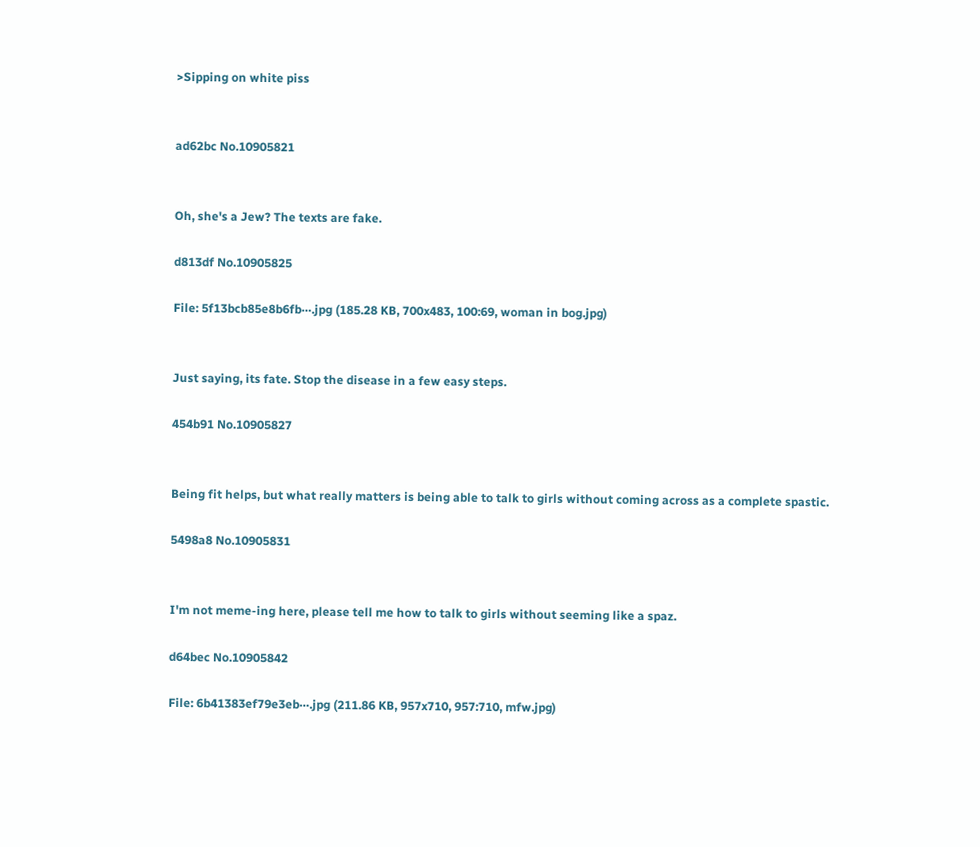>Sipping on white piss


ad62bc No.10905821


Oh, she's a Jew? The texts are fake.

d813df No.10905825

File: 5f13bcb85e8b6fb⋯.jpg (185.28 KB, 700x483, 100:69, woman in bog.jpg)


Just saying, its fate. Stop the disease in a few easy steps.

454b91 No.10905827


Being fit helps, but what really matters is being able to talk to girls without coming across as a complete spastic.

5498a8 No.10905831


I'm not meme-ing here, please tell me how to talk to girls without seeming like a spaz.

d64bec No.10905842

File: 6b41383ef79e3eb⋯.jpg (211.86 KB, 957x710, 957:710, mfw.jpg)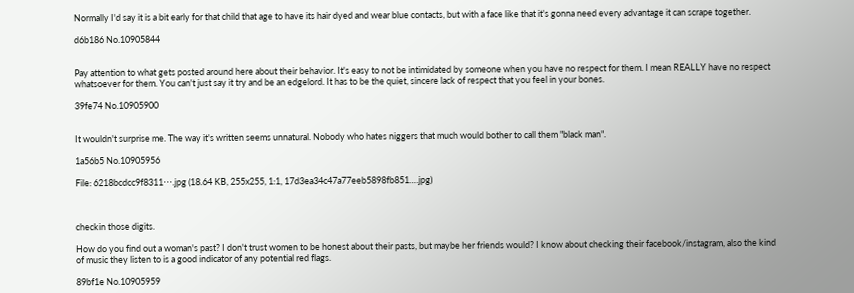Normally I'd say it is a bit early for that child that age to have its hair dyed and wear blue contacts, but with a face like that it's gonna need every advantage it can scrape together.

d6b186 No.10905844


Pay attention to what gets posted around here about their behavior. It's easy to not be intimidated by someone when you have no respect for them. I mean REALLY have no respect whatsoever for them. You can't just say it try and be an edgelord. It has to be the quiet, sincere lack of respect that you feel in your bones.

39fe74 No.10905900


It wouldn't surprise me. The way it's written seems unnatural. Nobody who hates niggers that much would bother to call them "black man".

1a56b5 No.10905956

File: 6218bcdcc9f8311⋯.jpg (18.64 KB, 255x255, 1:1, 17d3ea34c47a77eeb5898fb851….jpg)



checkin those digits.

How do you find out a woman's past? I don't trust women to be honest about their pasts, but maybe her friends would? I know about checking their facebook/instagram, also the kind of music they listen to is a good indicator of any potential red flags.

89bf1e No.10905959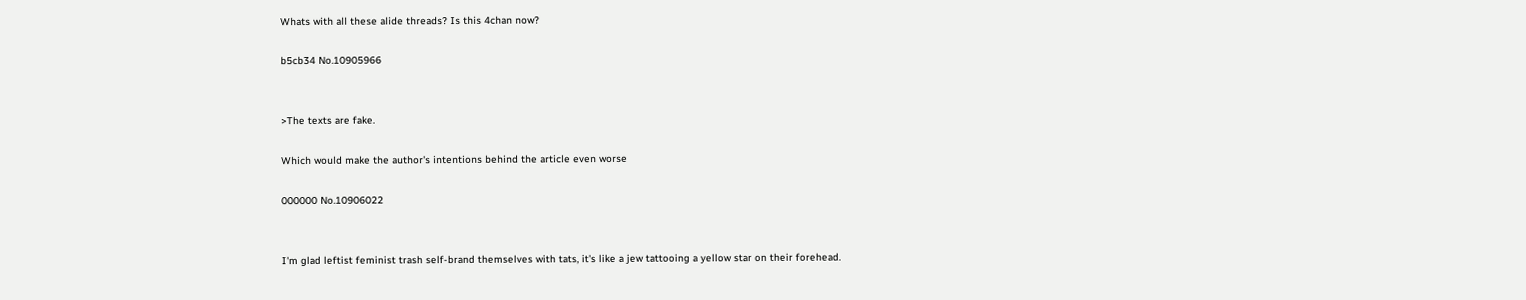Whats with all these alide threads? Is this 4chan now?

b5cb34 No.10905966


>The texts are fake.

Which would make the author's intentions behind the article even worse

000000 No.10906022


I'm glad leftist feminist trash self-brand themselves with tats, it's like a jew tattooing a yellow star on their forehead.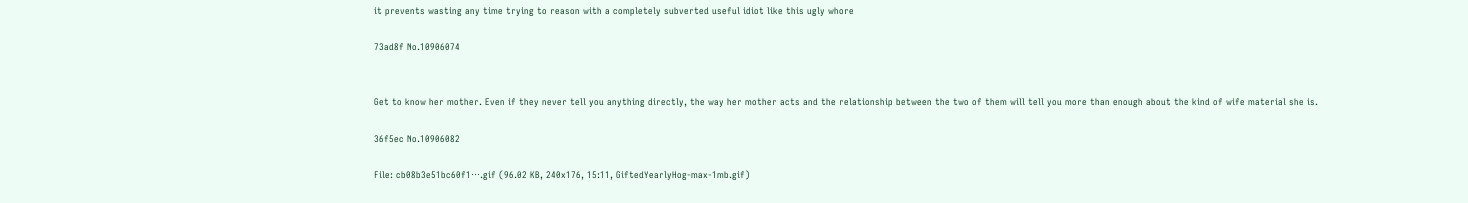it prevents wasting any time trying to reason with a completely subverted useful idiot like this ugly whore

73ad8f No.10906074


Get to know her mother. Even if they never tell you anything directly, the way her mother acts and the relationship between the two of them will tell you more than enough about the kind of wife material she is.

36f5ec No.10906082

File: cb08b3e51bc60f1⋯.gif (96.02 KB, 240x176, 15:11, GiftedYearlyHog-max-1mb.gif)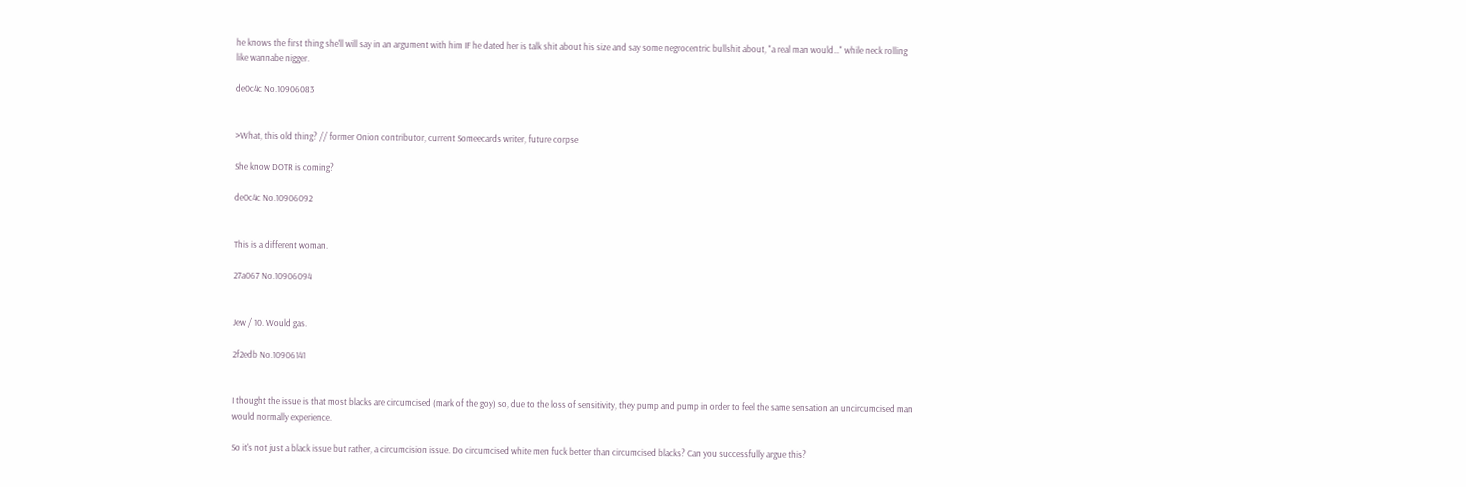he knows the first thing she'll will say in an argument with him IF he dated her is talk shit about his size and say some negrocentric bullshit about, "a real man would…" while neck rolling like wannabe nigger.

de0c4c No.10906083


>What, this old thing? // former Onion contributor, current Someecards writer, future corpse

She know DOTR is coming?

de0c4c No.10906092


This is a different woman.

27a067 No.10906094


Jew / 10. Would gas.

2f2edb No.10906141


I thought the issue is that most blacks are circumcised (mark of the goy) so, due to the loss of sensitivity, they pump and pump in order to feel the same sensation an uncircumcised man would normally experience.

So it's not just a black issue but rather, a circumcision issue. Do circumcised white men fuck better than circumcised blacks? Can you successfully argue this?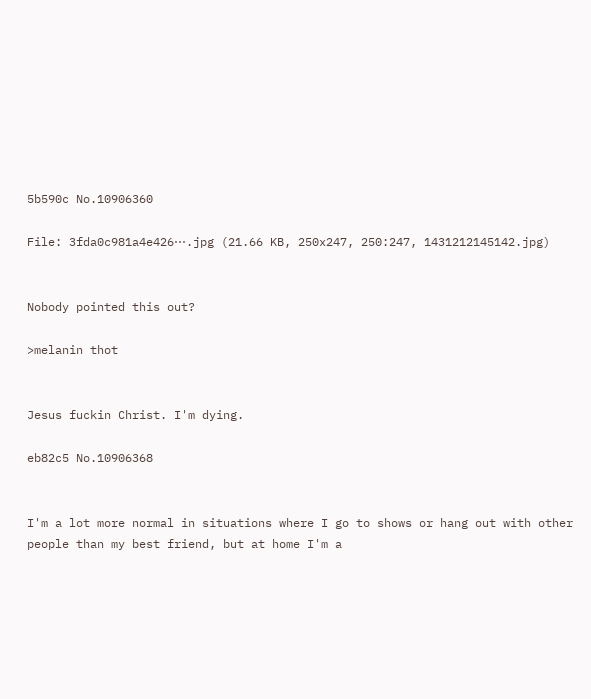5b590c No.10906360

File: 3fda0c981a4e426⋯.jpg (21.66 KB, 250x247, 250:247, 1431212145142.jpg)


Nobody pointed this out?

>melanin thot


Jesus fuckin Christ. I'm dying.

eb82c5 No.10906368


I'm a lot more normal in situations where I go to shows or hang out with other people than my best friend, but at home I'm a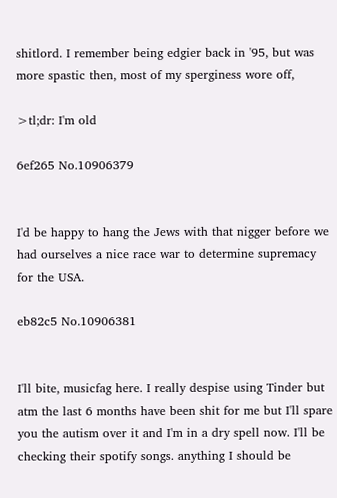shitlord. I remember being edgier back in '95, but was more spastic then, most of my sperginess wore off,

>tl;dr: I'm old

6ef265 No.10906379


I'd be happy to hang the Jews with that nigger before we had ourselves a nice race war to determine supremacy for the USA.

eb82c5 No.10906381


I'll bite, musicfag here. I really despise using Tinder but atm the last 6 months have been shit for me but I'll spare you the autism over it and I'm in a dry spell now. I'll be checking their spotify songs. anything I should be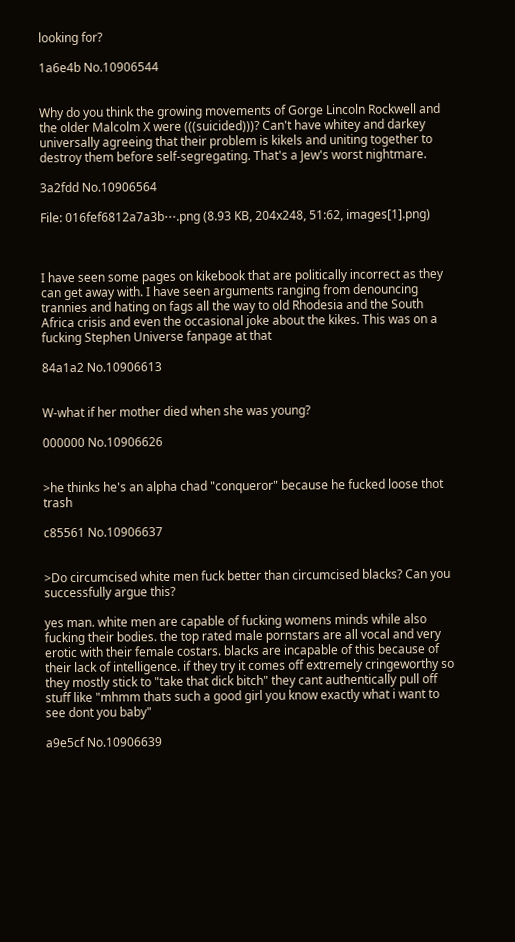looking for?

1a6e4b No.10906544


Why do you think the growing movements of Gorge Lincoln Rockwell and the older Malcolm X were (((suicided)))? Can't have whitey and darkey universally agreeing that their problem is kikels and uniting together to destroy them before self-segregating. That's a Jew's worst nightmare.

3a2fdd No.10906564

File: 016fef6812a7a3b⋯.png (8.93 KB, 204x248, 51:62, images[1].png)



I have seen some pages on kikebook that are politically incorrect as they can get away with. I have seen arguments ranging from denouncing trannies and hating on fags all the way to old Rhodesia and the South Africa crisis and even the occasional joke about the kikes. This was on a fucking Stephen Universe fanpage at that

84a1a2 No.10906613


W-what if her mother died when she was young?

000000 No.10906626


>he thinks he's an alpha chad "conqueror" because he fucked loose thot trash

c85561 No.10906637


>Do circumcised white men fuck better than circumcised blacks? Can you successfully argue this?

yes man. white men are capable of fucking womens minds while also fucking their bodies. the top rated male pornstars are all vocal and very erotic with their female costars. blacks are incapable of this because of their lack of intelligence. if they try it comes off extremely cringeworthy so they mostly stick to "take that dick bitch" they cant authentically pull off stuff like "mhmm thats such a good girl you know exactly what i want to see dont you baby"

a9e5cf No.10906639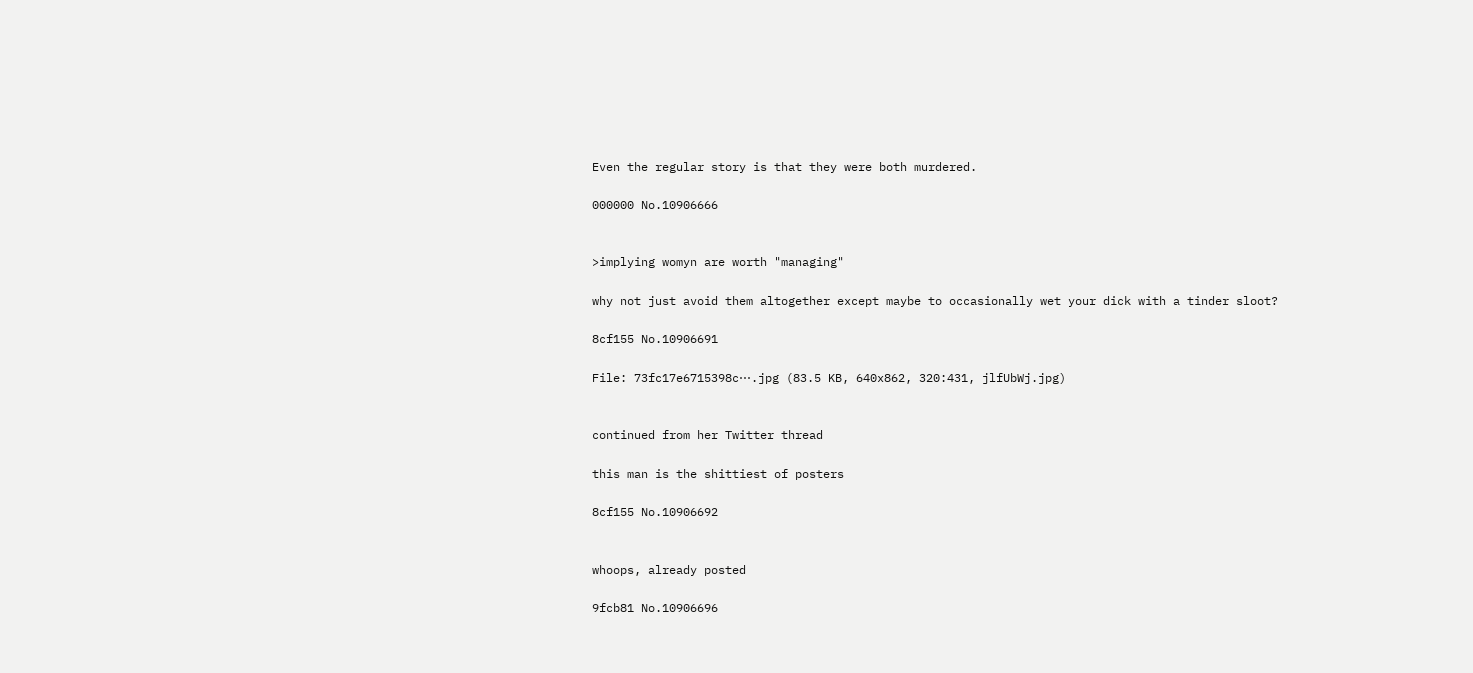Even the regular story is that they were both murdered.

000000 No.10906666


>implying womyn are worth "managing"

why not just avoid them altogether except maybe to occasionally wet your dick with a tinder sloot?

8cf155 No.10906691

File: 73fc17e6715398c⋯.jpg (83.5 KB, 640x862, 320:431, jlfUbWj.jpg)


continued from her Twitter thread

this man is the shittiest of posters

8cf155 No.10906692


whoops, already posted

9fcb81 No.10906696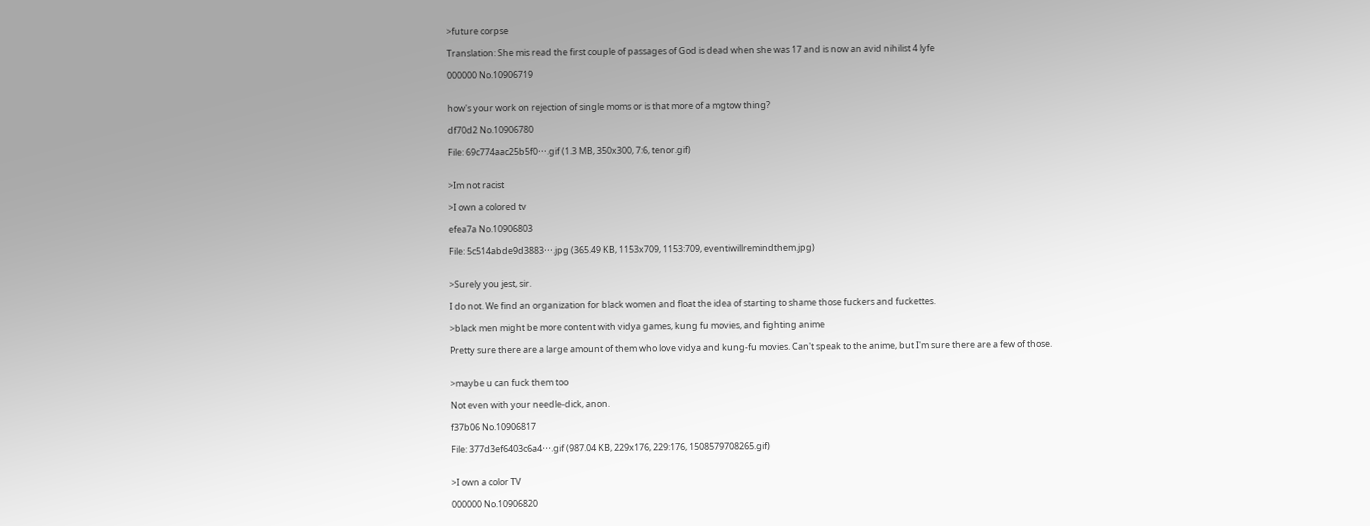>future corpse

Translation: She mis read the first couple of passages of God is dead when she was 17 and is now an avid nihilist 4 lyfe

000000 No.10906719


how's your work on rejection of single moms or is that more of a mgtow thing?

df70d2 No.10906780

File: 69c774aac25b5f0⋯.gif (1.3 MB, 350x300, 7:6, tenor.gif)


>Im not racist

>I own a colored tv

efea7a No.10906803

File: 5c514abde9d3883⋯.jpg (365.49 KB, 1153x709, 1153:709, eventiwillremindthem.jpg)


>Surely you jest, sir.

I do not. We find an organization for black women and float the idea of starting to shame those fuckers and fuckettes.

>black men might be more content with vidya games, kung fu movies, and fighting anime

Pretty sure there are a large amount of them who love vidya and kung-fu movies. Can't speak to the anime, but I'm sure there are a few of those.


>maybe u can fuck them too

Not even with your needle-dick, anon.

f37b06 No.10906817

File: 377d3ef6403c6a4⋯.gif (987.04 KB, 229x176, 229:176, 1508579708265.gif)


>I own a color TV

000000 No.10906820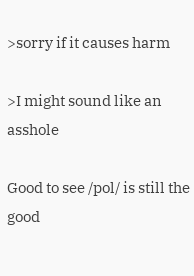>sorry if it causes harm

>I might sound like an asshole

Good to see /pol/ is still the good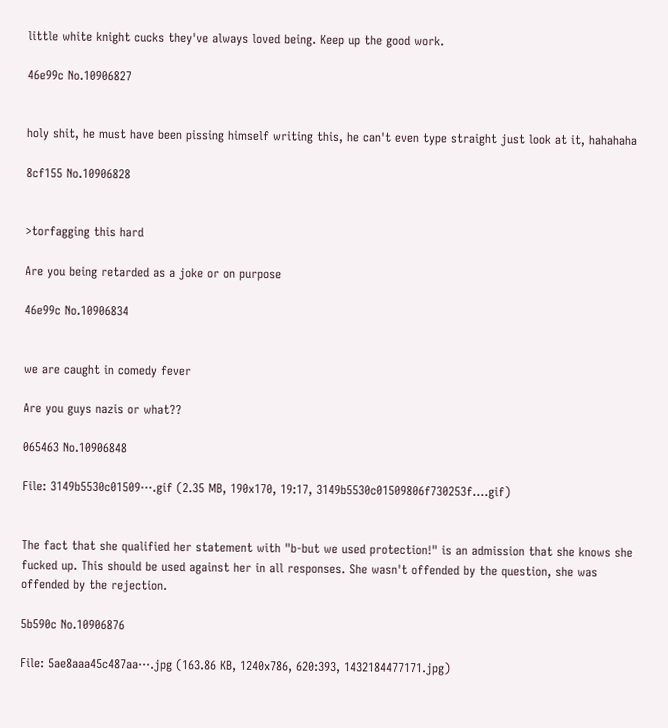little white knight cucks they've always loved being. Keep up the good work.

46e99c No.10906827


holy shit, he must have been pissing himself writing this, he can't even type straight just look at it, hahahaha

8cf155 No.10906828


>torfagging this hard

Are you being retarded as a joke or on purpose

46e99c No.10906834


we are caught in comedy fever

Are you guys nazis or what??

065463 No.10906848

File: 3149b5530c01509⋯.gif (2.35 MB, 190x170, 19:17, 3149b5530c01509806f730253f….gif)


The fact that she qualified her statement with "b-but we used protection!" is an admission that she knows she fucked up. This should be used against her in all responses. She wasn't offended by the question, she was offended by the rejection.

5b590c No.10906876

File: 5ae8aaa45c487aa⋯.jpg (163.86 KB, 1240x786, 620:393, 1432184477171.jpg)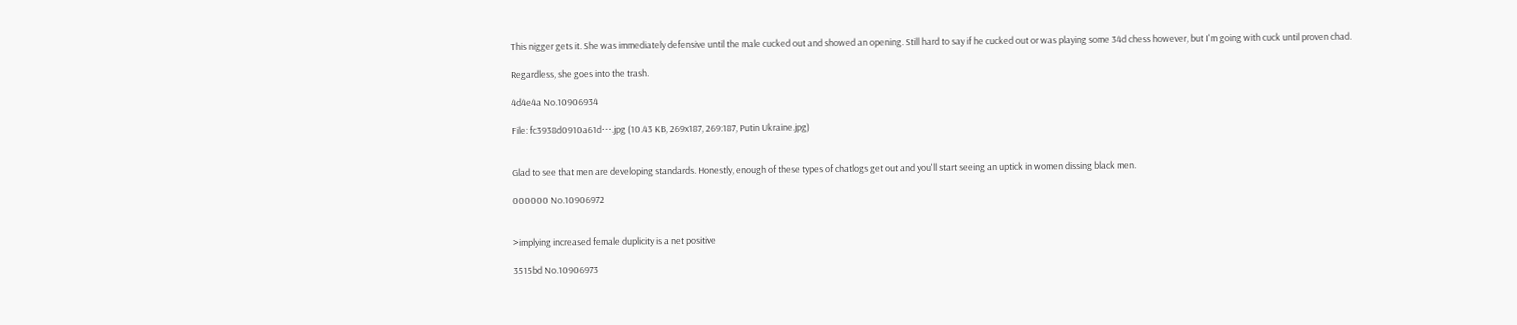This nigger gets it. She was immediately defensive until the male cucked out and showed an opening. Still hard to say if he cucked out or was playing some 34d chess however, but I'm going with cuck until proven chad.

Regardless, she goes into the trash.

4d4e4a No.10906934

File: fc3938d0910a61d⋯.jpg (10.43 KB, 269x187, 269:187, Putin Ukraine.jpg)


Glad to see that men are developing standards. Honestly, enough of these types of chatlogs get out and you'll start seeing an uptick in women dissing black men.

000000 No.10906972


>implying increased female duplicity is a net positive

3515bd No.10906973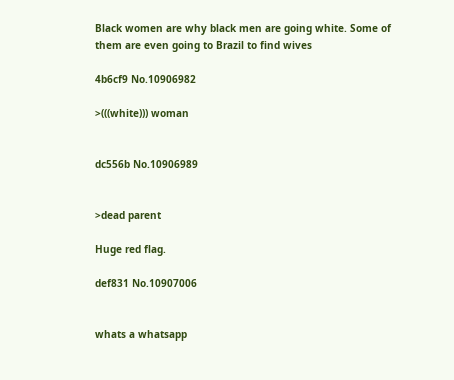Black women are why black men are going white. Some of them are even going to Brazil to find wives

4b6cf9 No.10906982

>(((white))) woman


dc556b No.10906989


>dead parent

Huge red flag.

def831 No.10907006


whats a whatsapp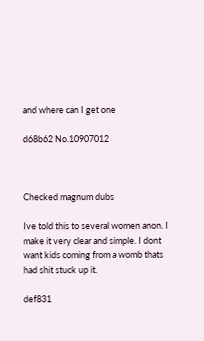and where can I get one

d68b62 No.10907012



Checked magnum dubs

Ive told this to several women anon. I make it very clear and simple. I dont want kids coming from a womb thats had shit stuck up it.

def831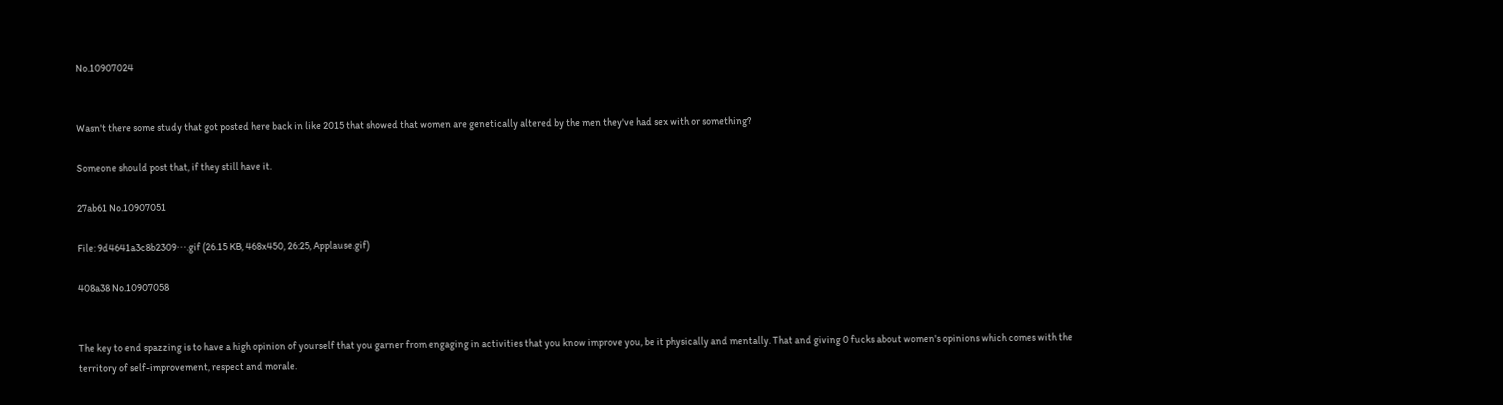No.10907024


Wasn't there some study that got posted here back in like 2015 that showed that women are genetically altered by the men they've had sex with or something?

Someone should post that, if they still have it.

27ab61 No.10907051

File: 9d4641a3c8b2309⋯.gif (26.15 KB, 468x450, 26:25, Applause.gif)

408a38 No.10907058


The key to end spazzing is to have a high opinion of yourself that you garner from engaging in activities that you know improve you, be it physically and mentally. That and giving 0 fucks about women's opinions which comes with the territory of self-improvement, respect and morale.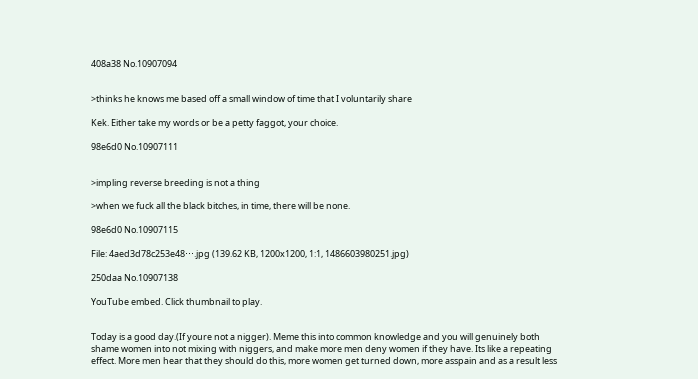408a38 No.10907094


>thinks he knows me based off a small window of time that I voluntarily share

Kek. Either take my words or be a petty faggot, your choice.

98e6d0 No.10907111


>impling reverse breeding is not a thing

>when we fuck all the black bitches, in time, there will be none.

98e6d0 No.10907115

File: 4aed3d78c253e48⋯.jpg (139.62 KB, 1200x1200, 1:1, 1486603980251.jpg)

250daa No.10907138

YouTube embed. Click thumbnail to play.


Today is a good day.(If youre not a nigger). Meme this into common knowledge and you will genuinely both shame women into not mixing with niggers, and make more men deny women if they have. Its like a repeating effect. More men hear that they should do this, more women get turned down, more asspain and as a result less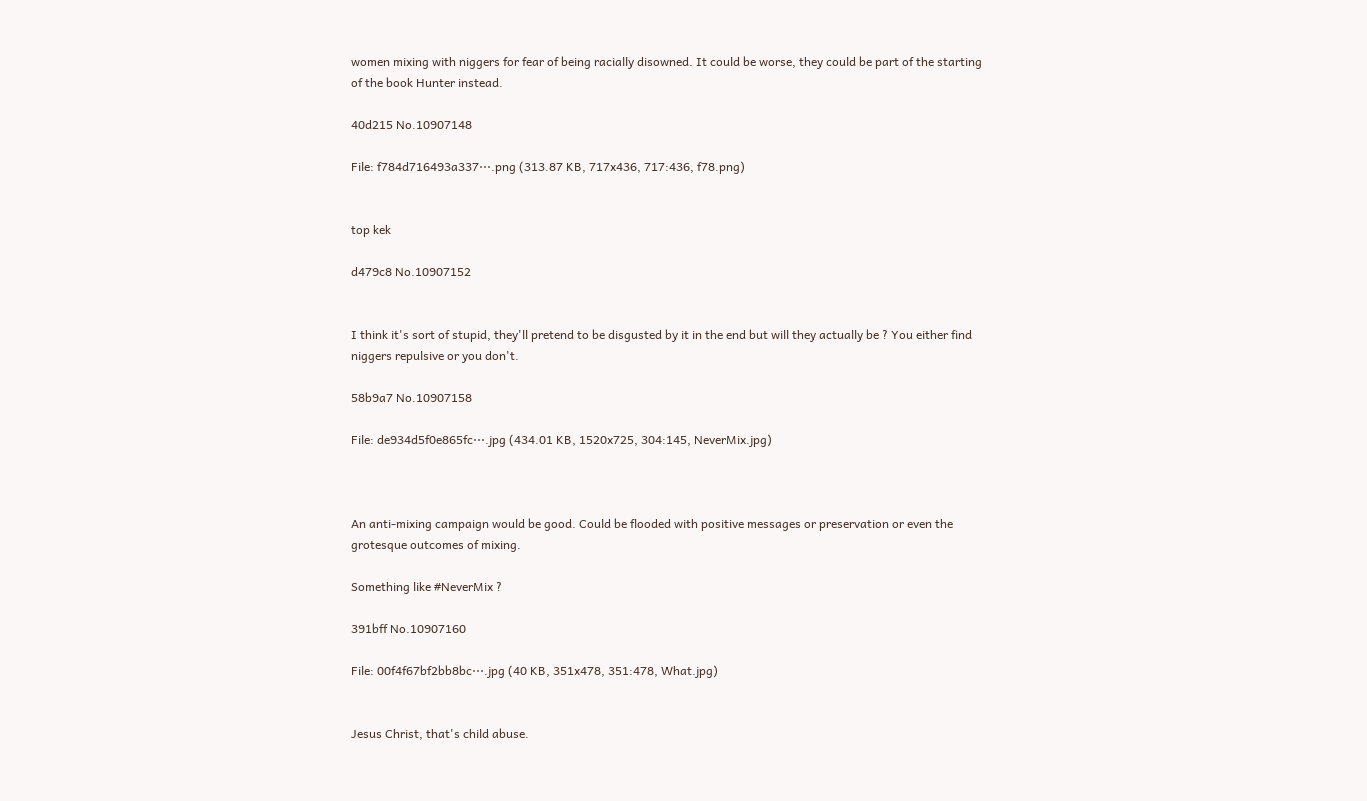women mixing with niggers for fear of being racially disowned. It could be worse, they could be part of the starting of the book Hunter instead.

40d215 No.10907148

File: f784d716493a337⋯.png (313.87 KB, 717x436, 717:436, f78.png)


top kek

d479c8 No.10907152


I think it's sort of stupid, they'll pretend to be disgusted by it in the end but will they actually be ? You either find niggers repulsive or you don't.

58b9a7 No.10907158

File: de934d5f0e865fc⋯.jpg (434.01 KB, 1520x725, 304:145, NeverMix.jpg)



An anti-mixing campaign would be good. Could be flooded with positive messages or preservation or even the grotesque outcomes of mixing.

Something like #NeverMix ?

391bff No.10907160

File: 00f4f67bf2bb8bc⋯.jpg (40 KB, 351x478, 351:478, What.jpg)


Jesus Christ, that's child abuse.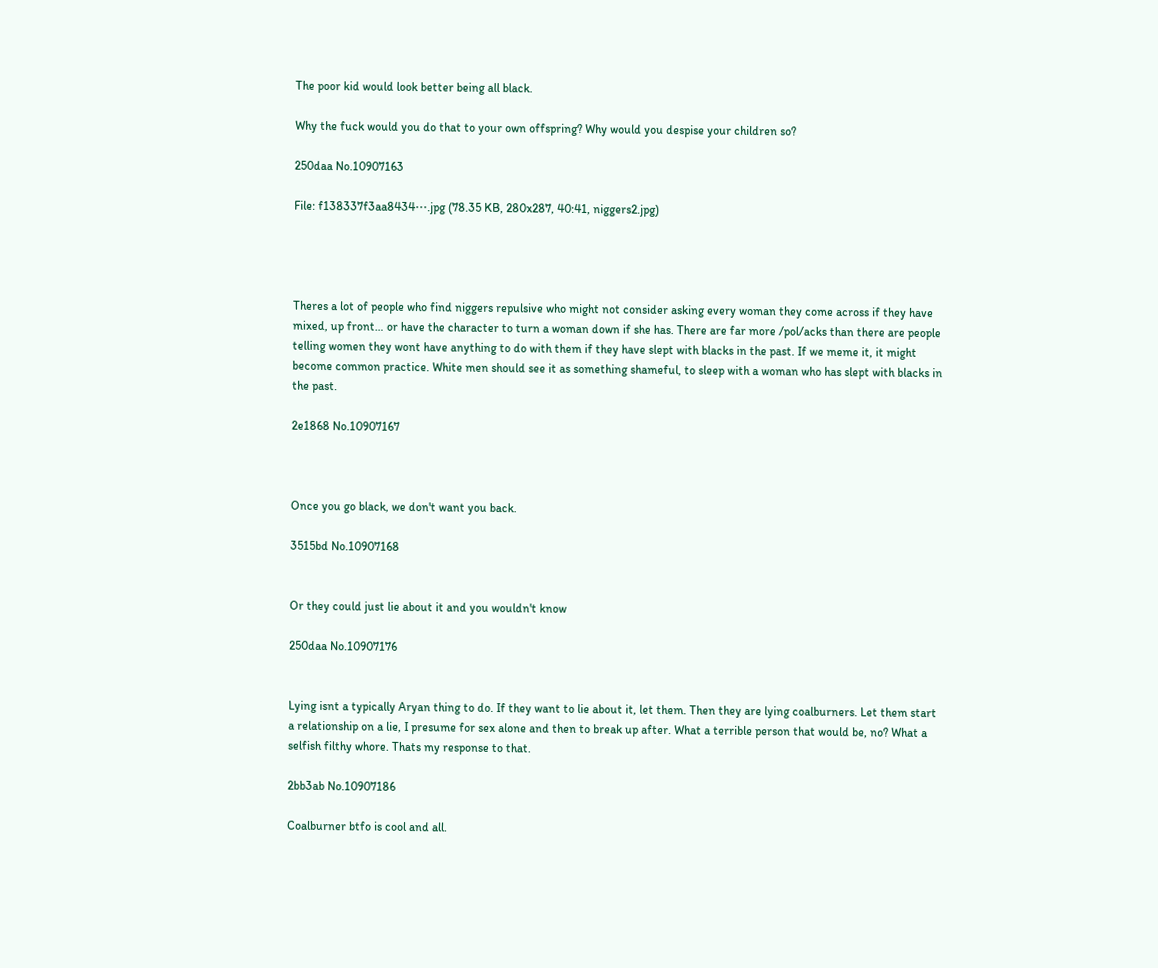The poor kid would look better being all black.

Why the fuck would you do that to your own offspring? Why would you despise your children so?

250daa No.10907163

File: f138337f3aa8434⋯.jpg (78.35 KB, 280x287, 40:41, niggers2.jpg)




Theres a lot of people who find niggers repulsive who might not consider asking every woman they come across if they have mixed, up front… or have the character to turn a woman down if she has. There are far more /pol/acks than there are people telling women they wont have anything to do with them if they have slept with blacks in the past. If we meme it, it might become common practice. White men should see it as something shameful, to sleep with a woman who has slept with blacks in the past.

2e1868 No.10907167



Once you go black, we don't want you back.

3515bd No.10907168


Or they could just lie about it and you wouldn't know

250daa No.10907176


Lying isnt a typically Aryan thing to do. If they want to lie about it, let them. Then they are lying coalburners. Let them start a relationship on a lie, I presume for sex alone and then to break up after. What a terrible person that would be, no? What a selfish filthy whore. Thats my response to that.

2bb3ab No.10907186

Coalburner btfo is cool and all.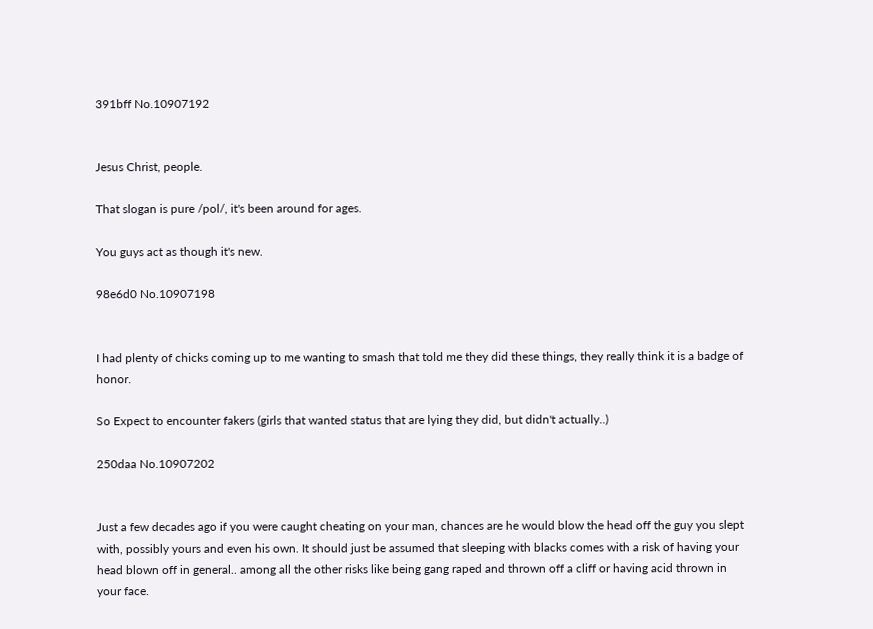391bff No.10907192


Jesus Christ, people.

That slogan is pure /pol/, it's been around for ages.

You guys act as though it's new.

98e6d0 No.10907198


I had plenty of chicks coming up to me wanting to smash that told me they did these things, they really think it is a badge of honor.

So Expect to encounter fakers (girls that wanted status that are lying they did, but didn't actually..)

250daa No.10907202


Just a few decades ago if you were caught cheating on your man, chances are he would blow the head off the guy you slept with, possibly yours and even his own. It should just be assumed that sleeping with blacks comes with a risk of having your head blown off in general.. among all the other risks like being gang raped and thrown off a cliff or having acid thrown in your face.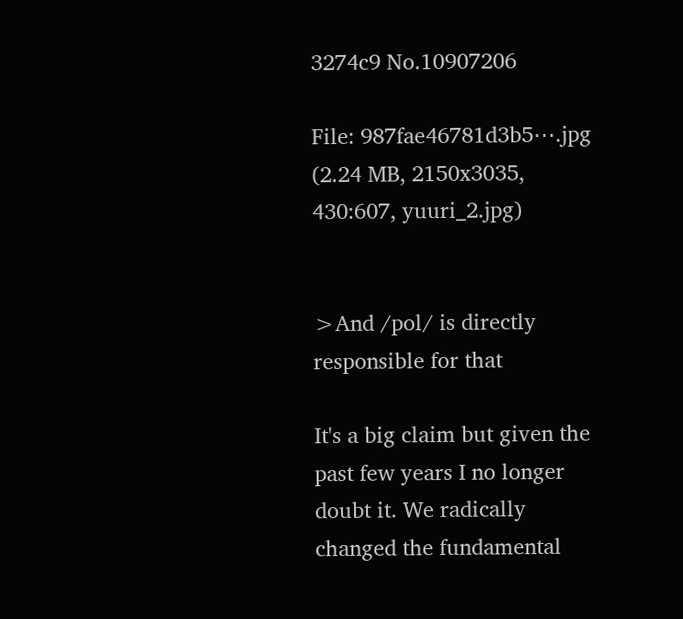3274c9 No.10907206

File: 987fae46781d3b5⋯.jpg (2.24 MB, 2150x3035, 430:607, yuuri_2.jpg)


>And /pol/ is directly responsible for that

It's a big claim but given the past few years I no longer doubt it. We radically changed the fundamental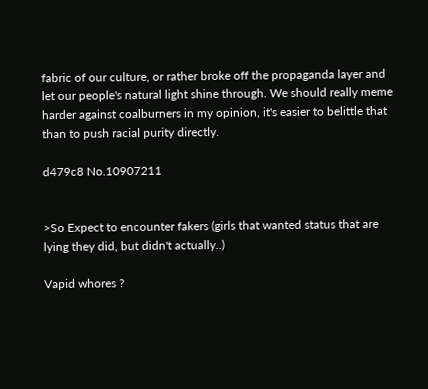fabric of our culture, or rather broke off the propaganda layer and let our people's natural light shine through. We should really meme harder against coalburners in my opinion, it's easier to belittle that than to push racial purity directly.

d479c8 No.10907211


>So Expect to encounter fakers (girls that wanted status that are lying they did, but didn't actually..)

Vapid whores ?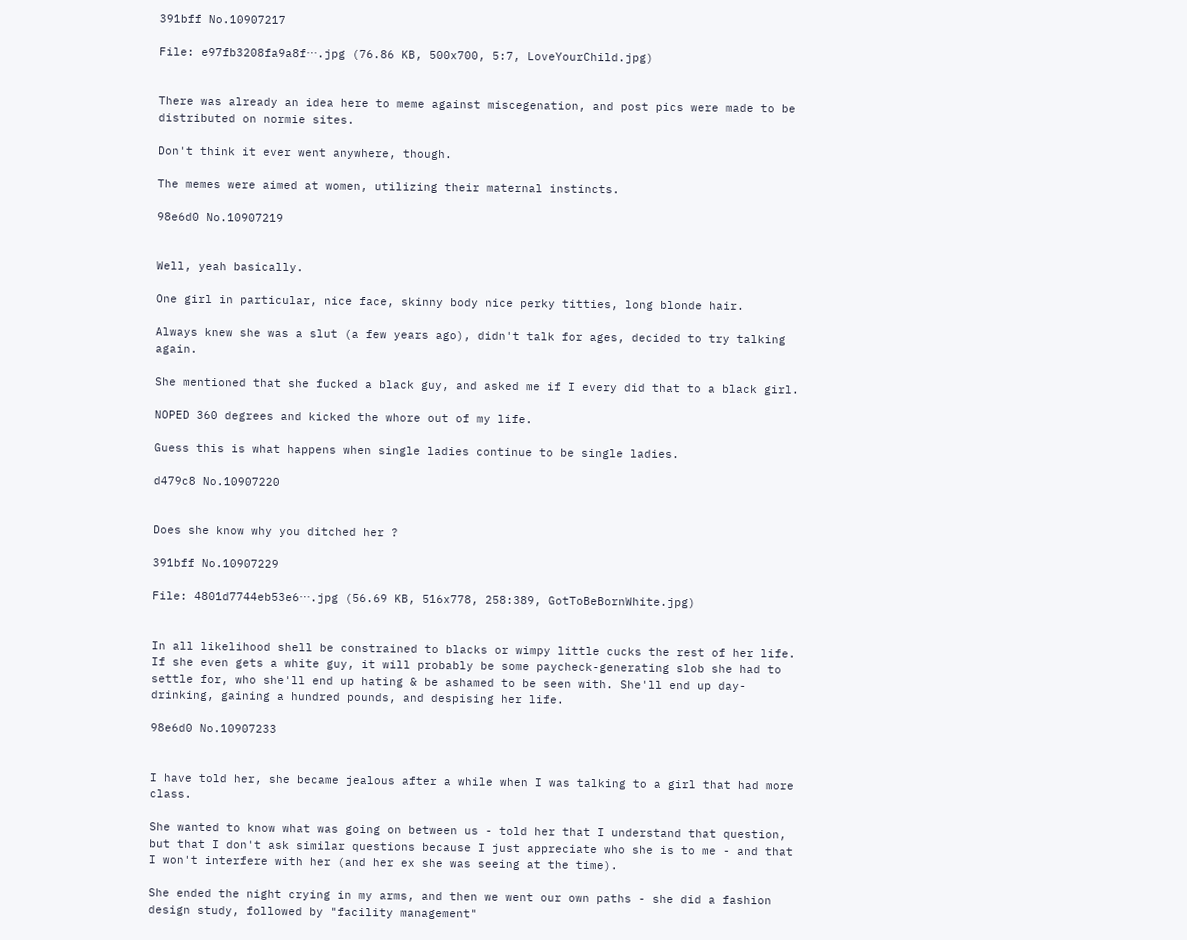391bff No.10907217

File: e97fb3208fa9a8f⋯.jpg (76.86 KB, 500x700, 5:7, LoveYourChild.jpg)


There was already an idea here to meme against miscegenation, and post pics were made to be distributed on normie sites.

Don't think it ever went anywhere, though.

The memes were aimed at women, utilizing their maternal instincts.

98e6d0 No.10907219


Well, yeah basically.

One girl in particular, nice face, skinny body nice perky titties, long blonde hair.

Always knew she was a slut (a few years ago), didn't talk for ages, decided to try talking again.

She mentioned that she fucked a black guy, and asked me if I every did that to a black girl.

NOPED 360 degrees and kicked the whore out of my life.

Guess this is what happens when single ladies continue to be single ladies.

d479c8 No.10907220


Does she know why you ditched her ?

391bff No.10907229

File: 4801d7744eb53e6⋯.jpg (56.69 KB, 516x778, 258:389, GotToBeBornWhite.jpg)


In all likelihood shell be constrained to blacks or wimpy little cucks the rest of her life. If she even gets a white guy, it will probably be some paycheck-generating slob she had to settle for, who she'll end up hating & be ashamed to be seen with. She'll end up day-drinking, gaining a hundred pounds, and despising her life.

98e6d0 No.10907233


I have told her, she became jealous after a while when I was talking to a girl that had more class.

She wanted to know what was going on between us - told her that I understand that question, but that I don't ask similar questions because I just appreciate who she is to me - and that I won't interfere with her (and her ex she was seeing at the time).

She ended the night crying in my arms, and then we went our own paths - she did a fashion design study, followed by "facility management"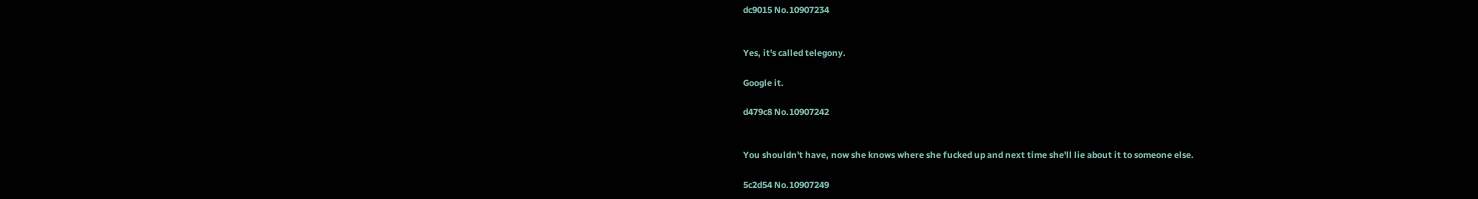dc9015 No.10907234


Yes, it's called telegony.

Google it.

d479c8 No.10907242


You shouldn't have, now she knows where she fucked up and next time she'll lie about it to someone else.

5c2d54 No.10907249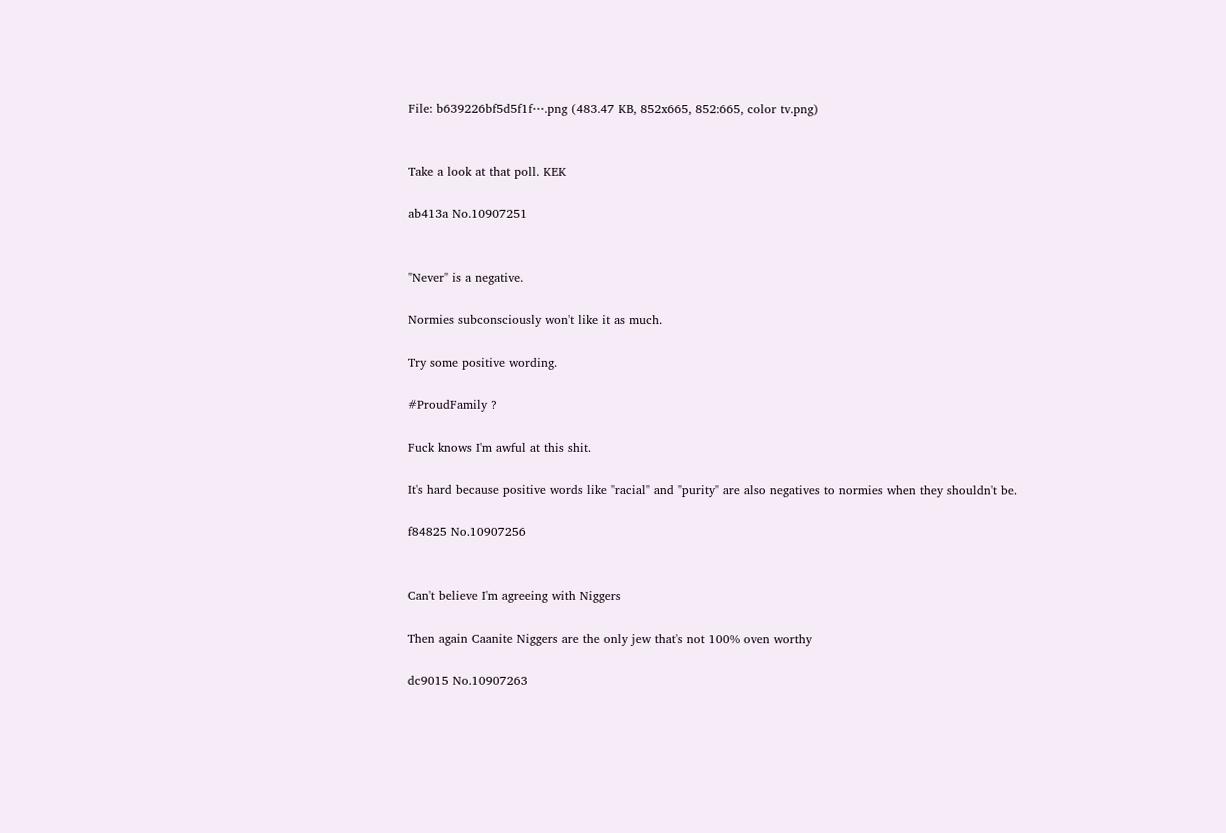File: b639226bf5d5f1f⋯.png (483.47 KB, 852x665, 852:665, color tv.png)


Take a look at that poll. KEK

ab413a No.10907251


"Never" is a negative.

Normies subconsciously won't like it as much.

Try some positive wording.

#ProudFamily ?

Fuck knows I'm awful at this shit.

It's hard because positive words like "racial" and "purity" are also negatives to normies when they shouldn't be.

f84825 No.10907256


Can't believe I'm agreeing with Niggers

Then again Caanite Niggers are the only jew that's not 100% oven worthy

dc9015 No.10907263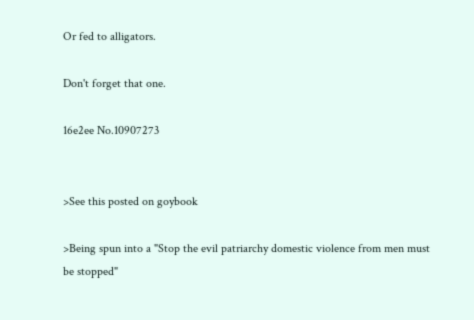Or fed to alligators.

Don't forget that one.

16e2ee No.10907273


>See this posted on goybook

>Being spun into a "Stop the evil patriarchy domestic violence from men must be stopped"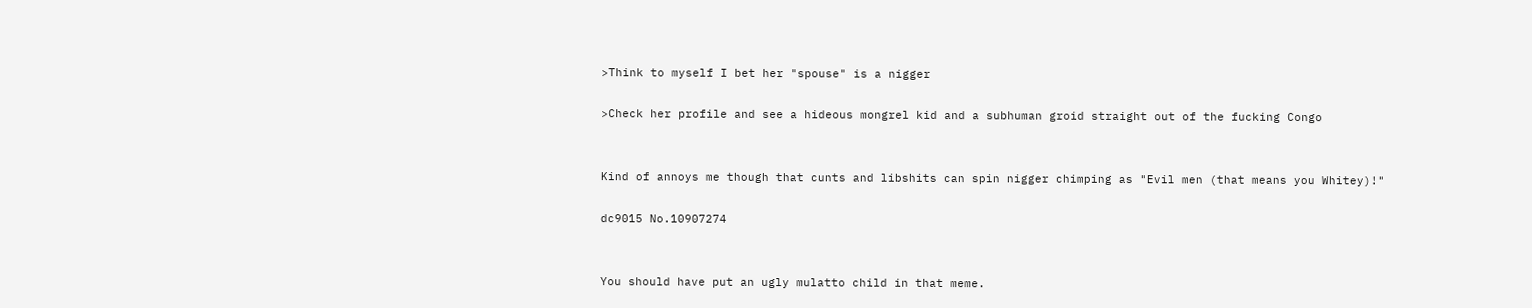>Think to myself I bet her "spouse" is a nigger

>Check her profile and see a hideous mongrel kid and a subhuman groid straight out of the fucking Congo


Kind of annoys me though that cunts and libshits can spin nigger chimping as "Evil men (that means you Whitey)!"

dc9015 No.10907274


You should have put an ugly mulatto child in that meme.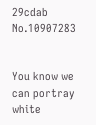29cdab No.10907283


You know we can portray white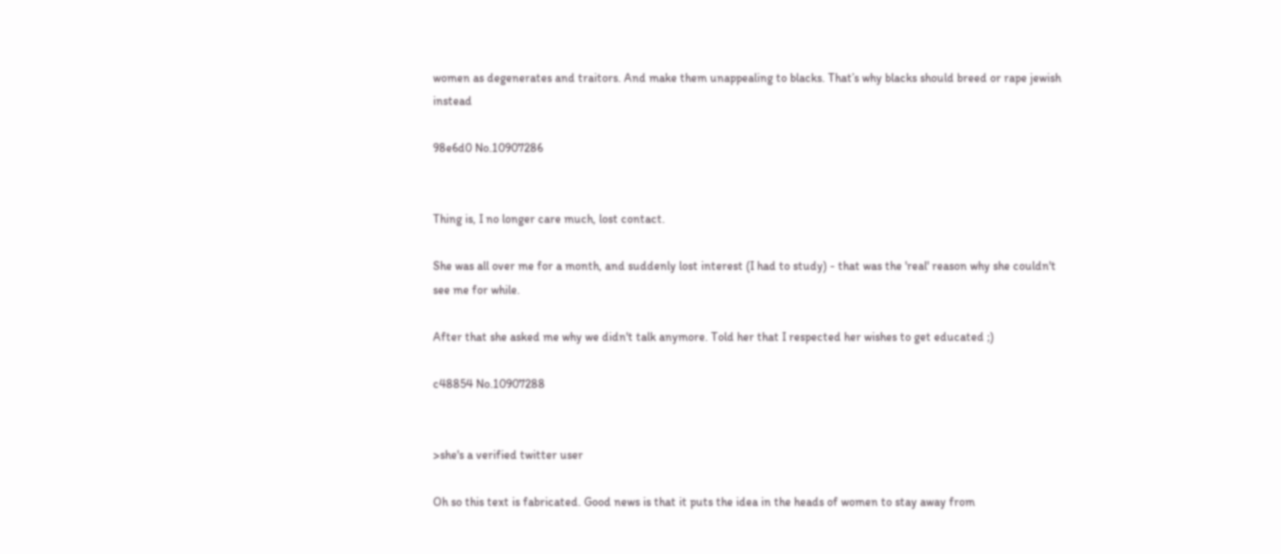women as degenerates and traitors. And make them unappealing to blacks. That’s why blacks should breed or rape jewish instead

98e6d0 No.10907286


Thing is, I no longer care much, lost contact.

She was all over me for a month, and suddenly lost interest (I had to study) - that was the 'real' reason why she couldn't see me for while.

After that she asked me why we didn't talk anymore. Told her that I respected her wishes to get educated ;)

c48854 No.10907288


>she's a verified twitter user

Oh so this text is fabricated. Good news is that it puts the idea in the heads of women to stay away from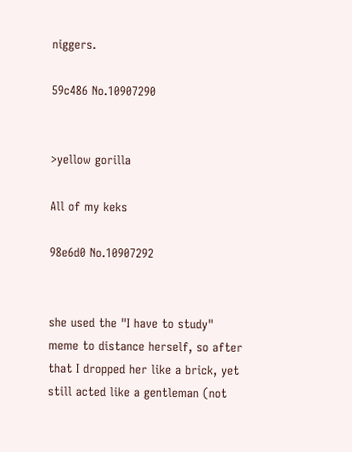niggers.

59c486 No.10907290


>yellow gorilla

All of my keks

98e6d0 No.10907292


she used the "I have to study" meme to distance herself, so after that I dropped her like a brick, yet still acted like a gentleman (not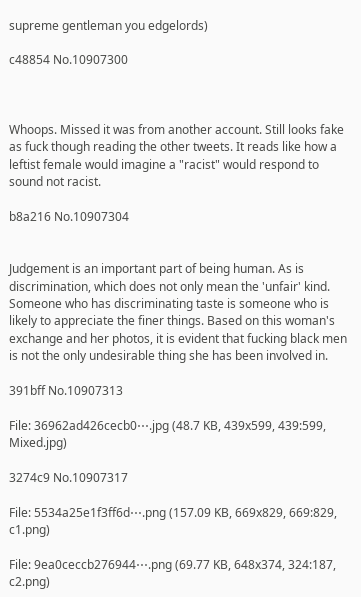supreme gentleman you edgelords)

c48854 No.10907300



Whoops. Missed it was from another account. Still looks fake as fuck though reading the other tweets. It reads like how a leftist female would imagine a "racist" would respond to sound not racist.

b8a216 No.10907304


Judgement is an important part of being human. As is discrimination, which does not only mean the 'unfair' kind. Someone who has discriminating taste is someone who is likely to appreciate the finer things. Based on this woman's exchange and her photos, it is evident that fucking black men is not the only undesirable thing she has been involved in.

391bff No.10907313

File: 36962ad426cecb0⋯.jpg (48.7 KB, 439x599, 439:599, Mixed.jpg)

3274c9 No.10907317

File: 5534a25e1f3ff6d⋯.png (157.09 KB, 669x829, 669:829, c1.png)

File: 9ea0ceccb276944⋯.png (69.77 KB, 648x374, 324:187, c2.png)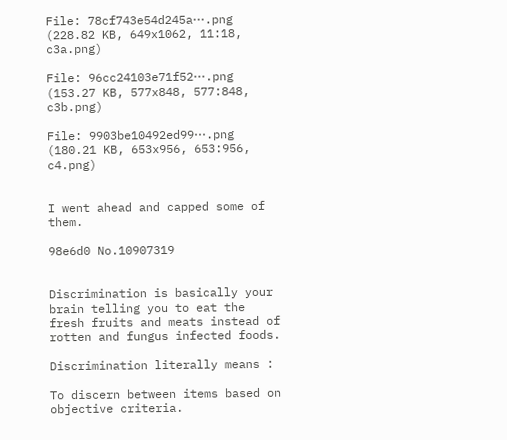File: 78cf743e54d245a⋯.png (228.82 KB, 649x1062, 11:18, c3a.png)

File: 96cc24103e71f52⋯.png (153.27 KB, 577x848, 577:848, c3b.png)

File: 9903be10492ed99⋯.png (180.21 KB, 653x956, 653:956, c4.png)


I went ahead and capped some of them.

98e6d0 No.10907319


Discrimination is basically your brain telling you to eat the fresh fruits and meats instead of rotten and fungus infected foods.

Discrimination literally means :

To discern between items based on objective criteria.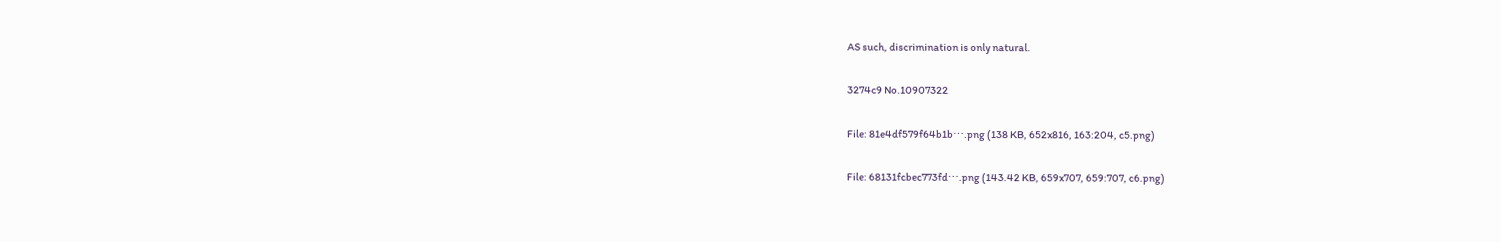AS such, discrimination is only natural.

3274c9 No.10907322

File: 81e4df579f64b1b⋯.png (138 KB, 652x816, 163:204, c5.png)

File: 68131fcbec773fd⋯.png (143.42 KB, 659x707, 659:707, c6.png)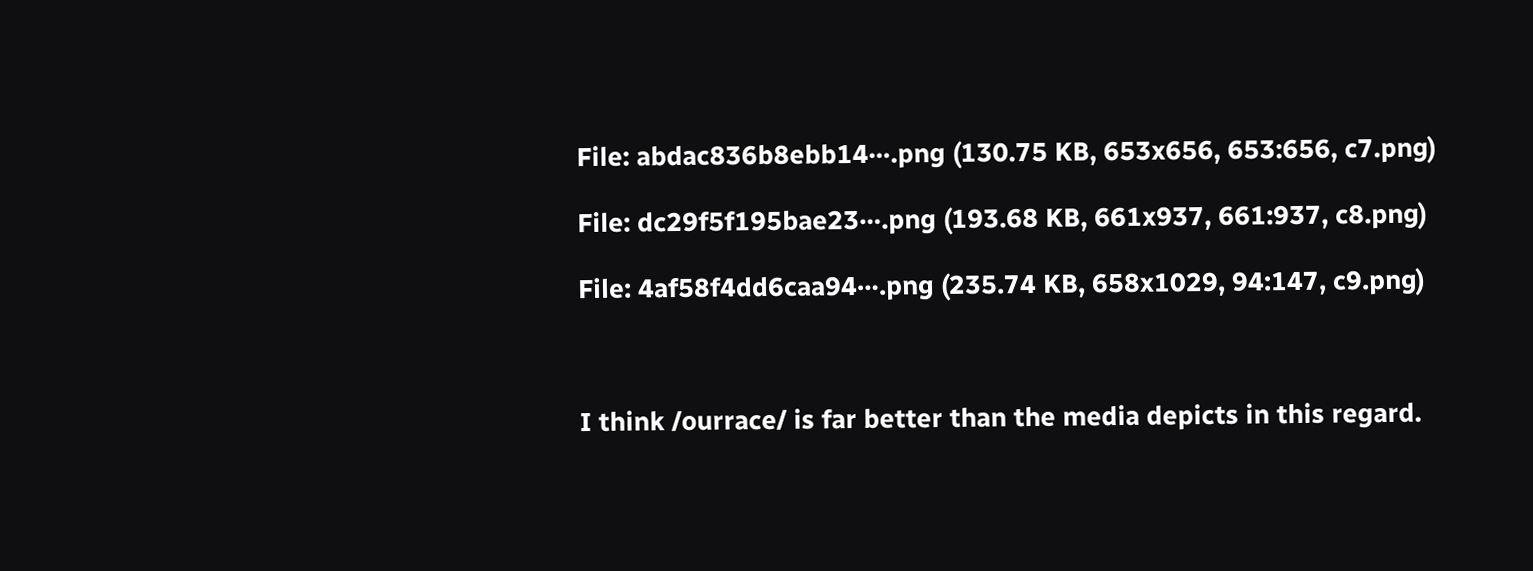File: abdac836b8ebb14⋯.png (130.75 KB, 653x656, 653:656, c7.png)

File: dc29f5f195bae23⋯.png (193.68 KB, 661x937, 661:937, c8.png)

File: 4af58f4dd6caa94⋯.png (235.74 KB, 658x1029, 94:147, c9.png)



I think /ourrace/ is far better than the media depicts in this regard.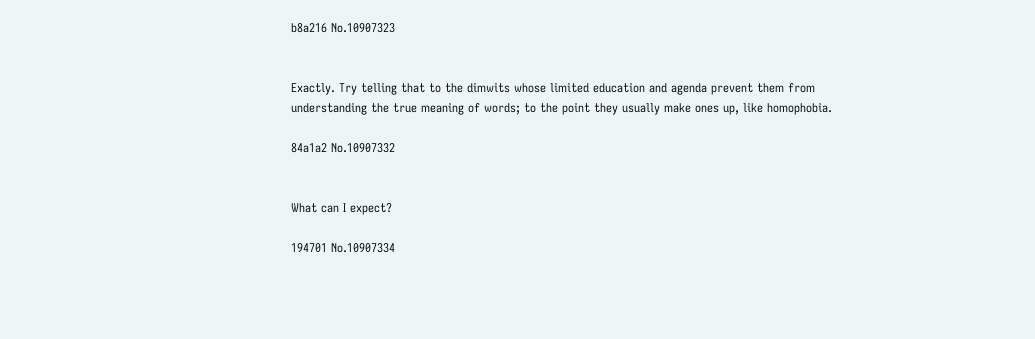b8a216 No.10907323


Exactly. Try telling that to the dimwits whose limited education and agenda prevent them from understanding the true meaning of words; to the point they usually make ones up, like homophobia.

84a1a2 No.10907332


What can I expect?

194701 No.10907334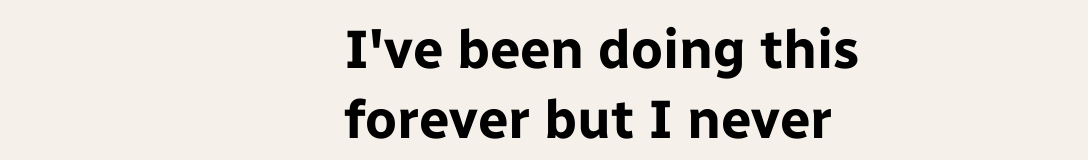I've been doing this forever but I never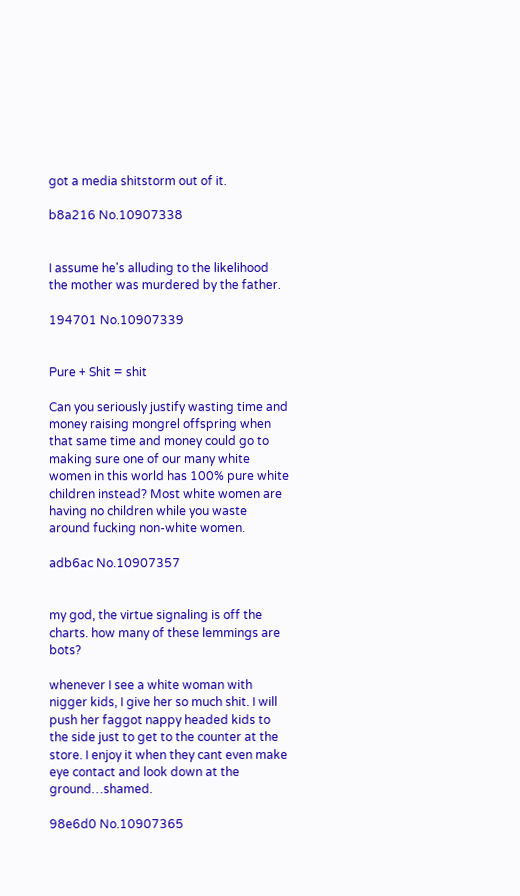got a media shitstorm out of it.

b8a216 No.10907338


I assume he's alluding to the likelihood the mother was murdered by the father.

194701 No.10907339


Pure + Shit = shit

Can you seriously justify wasting time and money raising mongrel offspring when that same time and money could go to making sure one of our many white women in this world has 100% pure white children instead? Most white women are having no children while you waste around fucking non-white women.

adb6ac No.10907357


my god, the virtue signaling is off the charts. how many of these lemmings are bots?

whenever I see a white woman with nigger kids, I give her so much shit. I will push her faggot nappy headed kids to the side just to get to the counter at the store. I enjoy it when they cant even make eye contact and look down at the ground…shamed.

98e6d0 No.10907365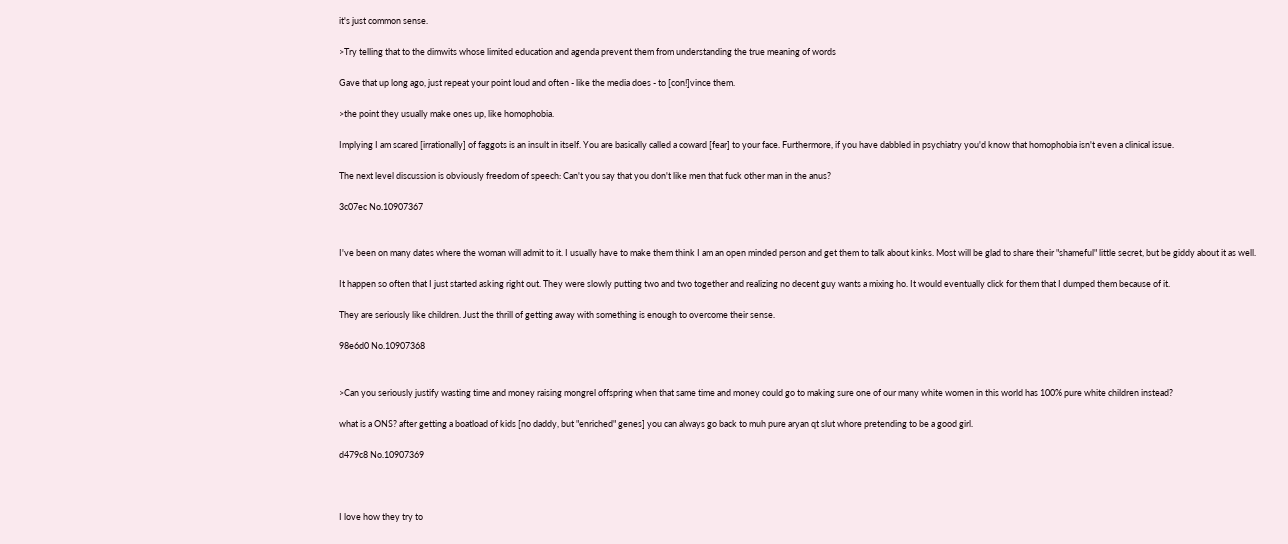it's just common sense.

>Try telling that to the dimwits whose limited education and agenda prevent them from understanding the true meaning of words

Gave that up long ago, just repeat your point loud and often - like the media does - to [con!]vince them.

>the point they usually make ones up, like homophobia.

Implying I am scared [irrationally] of faggots is an insult in itself. You are basically called a coward [fear] to your face. Furthermore, if you have dabbled in psychiatry you'd know that homophobia isn't even a clinical issue.

The next level discussion is obviously freedom of speech: Can't you say that you don't like men that fuck other man in the anus?

3c07ec No.10907367


I've been on many dates where the woman will admit to it. I usually have to make them think I am an open minded person and get them to talk about kinks. Most will be glad to share their "shameful" little secret, but be giddy about it as well.

It happen so often that I just started asking right out. They were slowly putting two and two together and realizing no decent guy wants a mixing ho. It would eventually click for them that I dumped them because of it.

They are seriously like children. Just the thrill of getting away with something is enough to overcome their sense.

98e6d0 No.10907368


>Can you seriously justify wasting time and money raising mongrel offspring when that same time and money could go to making sure one of our many white women in this world has 100% pure white children instead?

what is a ONS? after getting a boatload of kids [no daddy, but "enriched" genes] you can always go back to muh pure aryan qt slut whore pretending to be a good girl.

d479c8 No.10907369



I love how they try to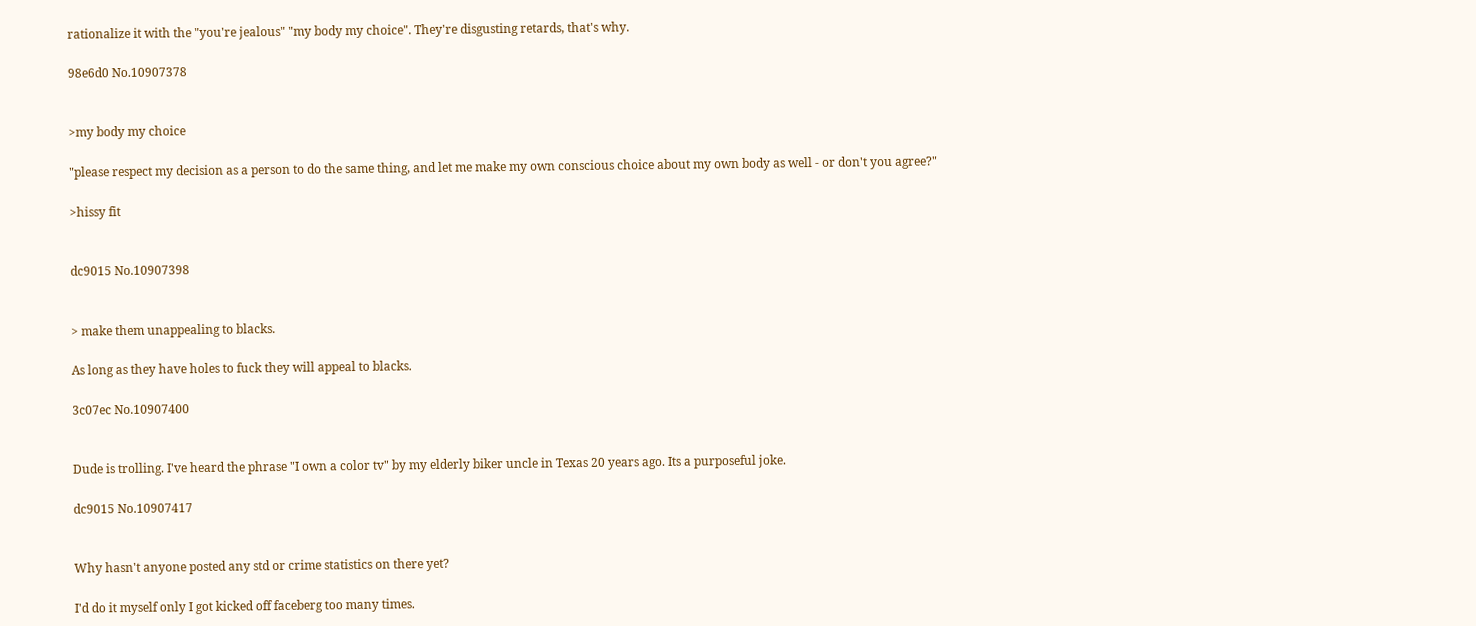rationalize it with the "you're jealous" "my body my choice". They're disgusting retards, that's why.

98e6d0 No.10907378


>my body my choice

"please respect my decision as a person to do the same thing, and let me make my own conscious choice about my own body as well - or don't you agree?"

>hissy fit


dc9015 No.10907398


> make them unappealing to blacks.

As long as they have holes to fuck they will appeal to blacks.

3c07ec No.10907400


Dude is trolling. I've heard the phrase "I own a color tv" by my elderly biker uncle in Texas 20 years ago. Its a purposeful joke.

dc9015 No.10907417


Why hasn't anyone posted any std or crime statistics on there yet?

I'd do it myself only I got kicked off faceberg too many times.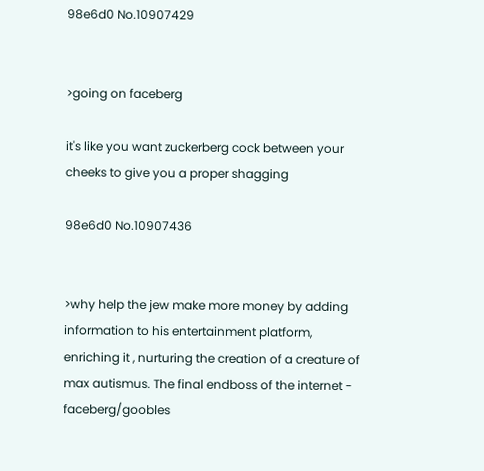98e6d0 No.10907429


>going on faceberg

it's like you want zuckerberg cock between your cheeks to give you a proper shagging

98e6d0 No.10907436


>why help the jew make more money by adding information to his entertainment platform, enriching it , nurturing the creation of a creature of max autismus. The final endboss of the internet - faceberg/goobles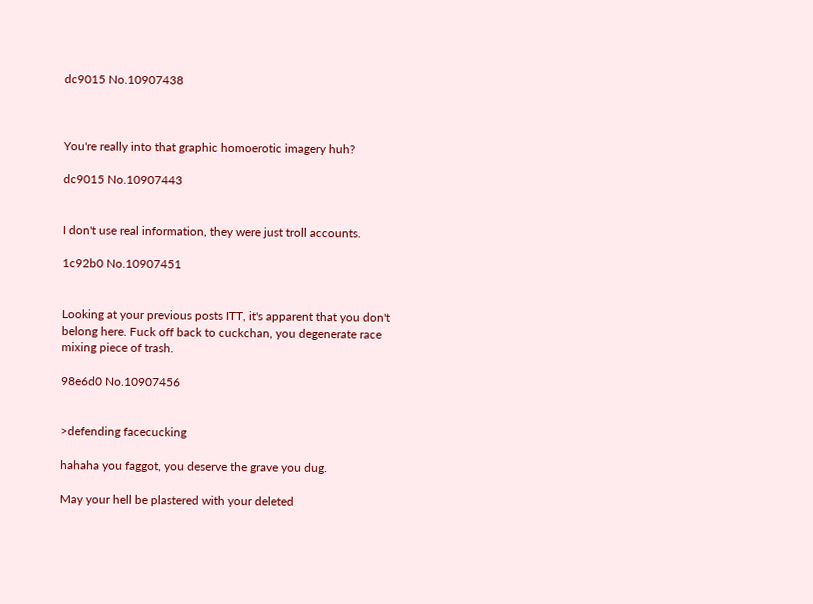dc9015 No.10907438



You're really into that graphic homoerotic imagery huh?

dc9015 No.10907443


I don't use real information, they were just troll accounts.

1c92b0 No.10907451


Looking at your previous posts ITT, it's apparent that you don't belong here. Fuck off back to cuckchan, you degenerate race mixing piece of trash.

98e6d0 No.10907456


>defending facecucking

hahaha you faggot, you deserve the grave you dug.

May your hell be plastered with your deleted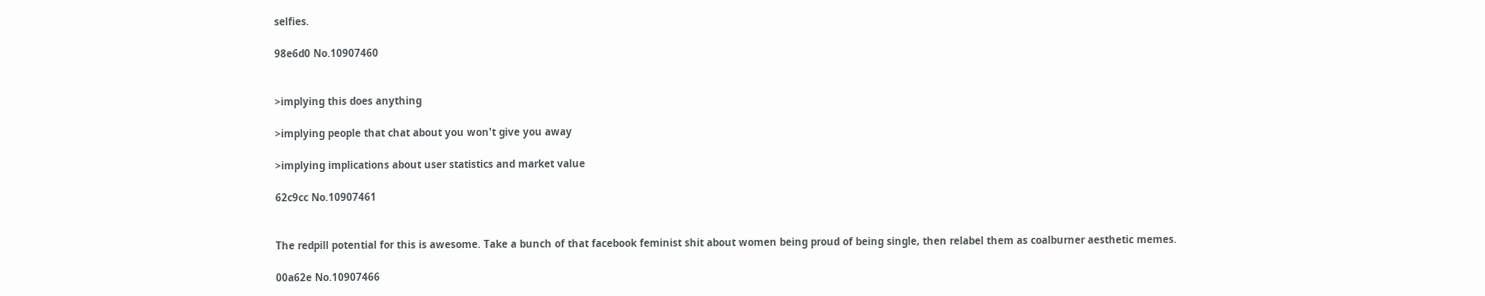selfies.

98e6d0 No.10907460


>implying this does anything

>implying people that chat about you won't give you away

>implying implications about user statistics and market value

62c9cc No.10907461


The redpill potential for this is awesome. Take a bunch of that facebook feminist shit about women being proud of being single, then relabel them as coalburner aesthetic memes.

00a62e No.10907466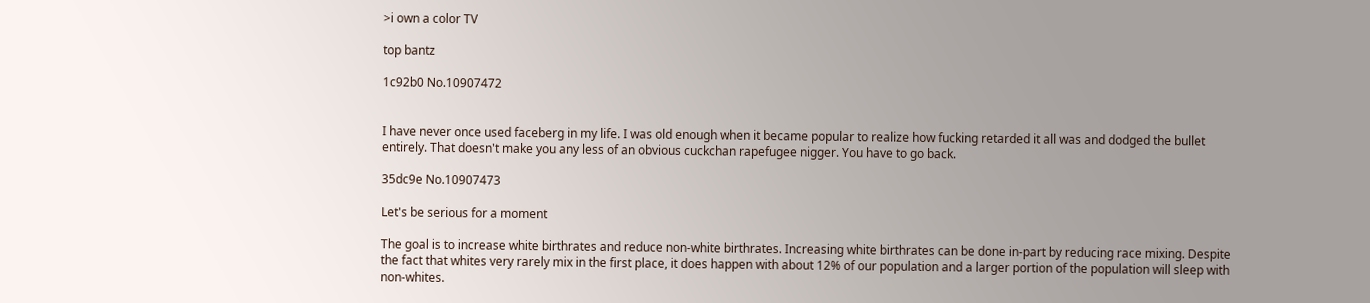>i own a color TV

top bantz

1c92b0 No.10907472


I have never once used faceberg in my life. I was old enough when it became popular to realize how fucking retarded it all was and dodged the bullet entirely. That doesn't make you any less of an obvious cuckchan rapefugee nigger. You have to go back.

35dc9e No.10907473

Let's be serious for a moment

The goal is to increase white birthrates and reduce non-white birthrates. Increasing white birthrates can be done in-part by reducing race mixing. Despite the fact that whites very rarely mix in the first place, it does happen with about 12% of our population and a larger portion of the population will sleep with non-whites.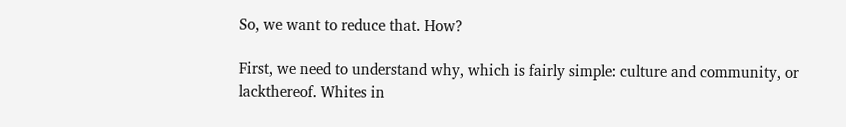So, we want to reduce that. How?

First, we need to understand why, which is fairly simple: culture and community, or lackthereof. Whites in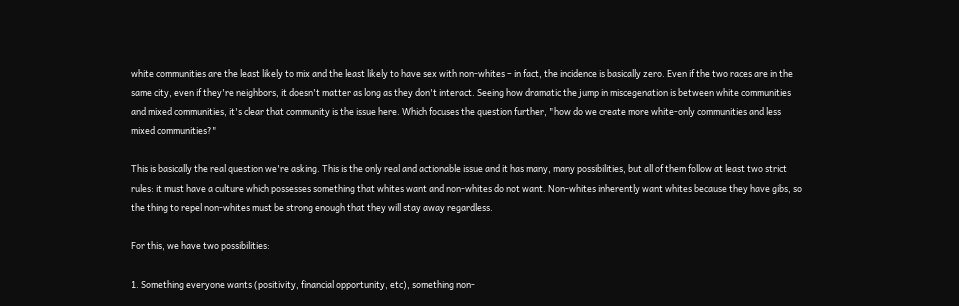white communities are the least likely to mix and the least likely to have sex with non-whites – in fact, the incidence is basically zero. Even if the two races are in the same city, even if they're neighbors, it doesn't matter as long as they don't interact. Seeing how dramatic the jump in miscegenation is between white communities and mixed communities, it's clear that community is the issue here. Which focuses the question further, "how do we create more white-only communities and less mixed communities?"

This is basically the real question we're asking. This is the only real and actionable issue and it has many, many possibilities, but all of them follow at least two strict rules: it must have a culture which possesses something that whites want and non-whites do not want. Non-whites inherently want whites because they have gibs, so the thing to repel non-whites must be strong enough that they will stay away regardless.

For this, we have two possibilities:

1. Something everyone wants (positivity, financial opportunity, etc), something non-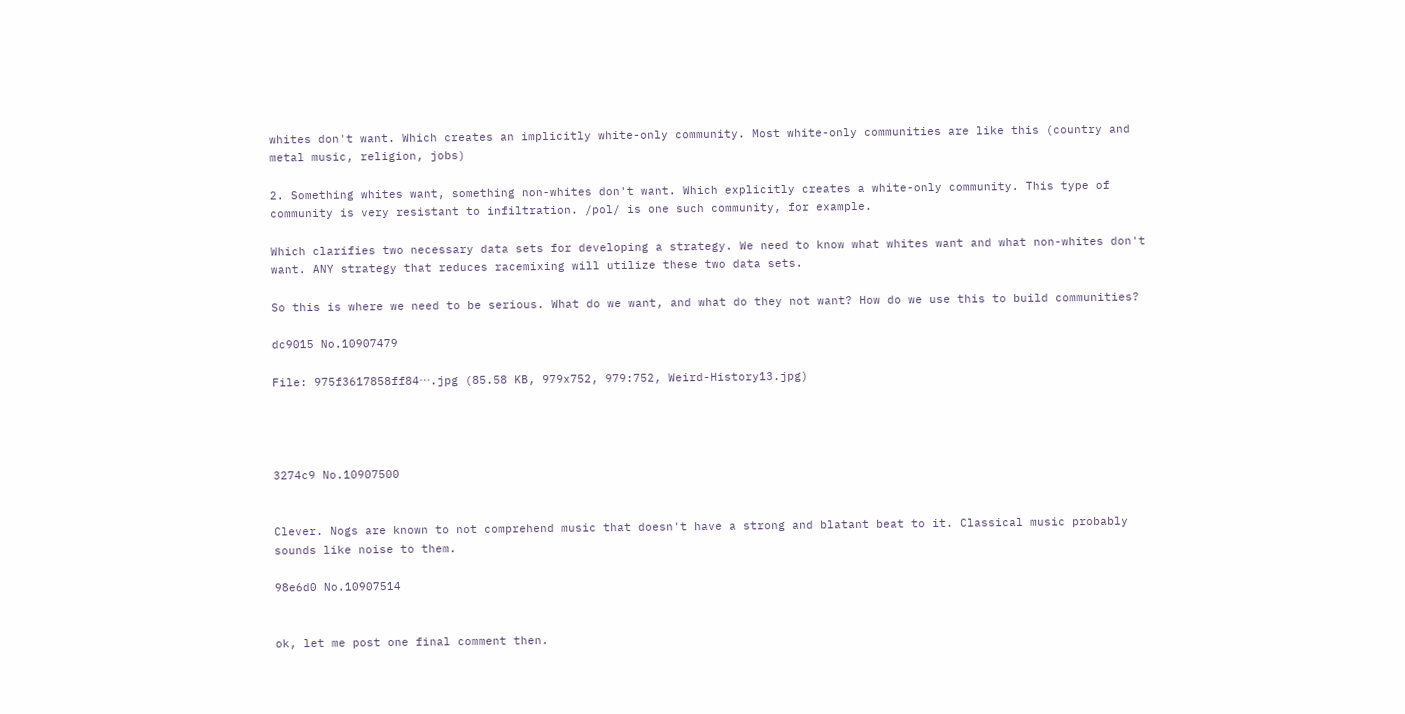whites don't want. Which creates an implicitly white-only community. Most white-only communities are like this (country and metal music, religion, jobs)

2. Something whites want, something non-whites don't want. Which explicitly creates a white-only community. This type of community is very resistant to infiltration. /pol/ is one such community, for example.

Which clarifies two necessary data sets for developing a strategy. We need to know what whites want and what non-whites don't want. ANY strategy that reduces racemixing will utilize these two data sets.

So this is where we need to be serious. What do we want, and what do they not want? How do we use this to build communities?

dc9015 No.10907479

File: 975f3617858ff84⋯.jpg (85.58 KB, 979x752, 979:752, Weird-History13.jpg)




3274c9 No.10907500


Clever. Nogs are known to not comprehend music that doesn't have a strong and blatant beat to it. Classical music probably sounds like noise to them.

98e6d0 No.10907514


ok, let me post one final comment then.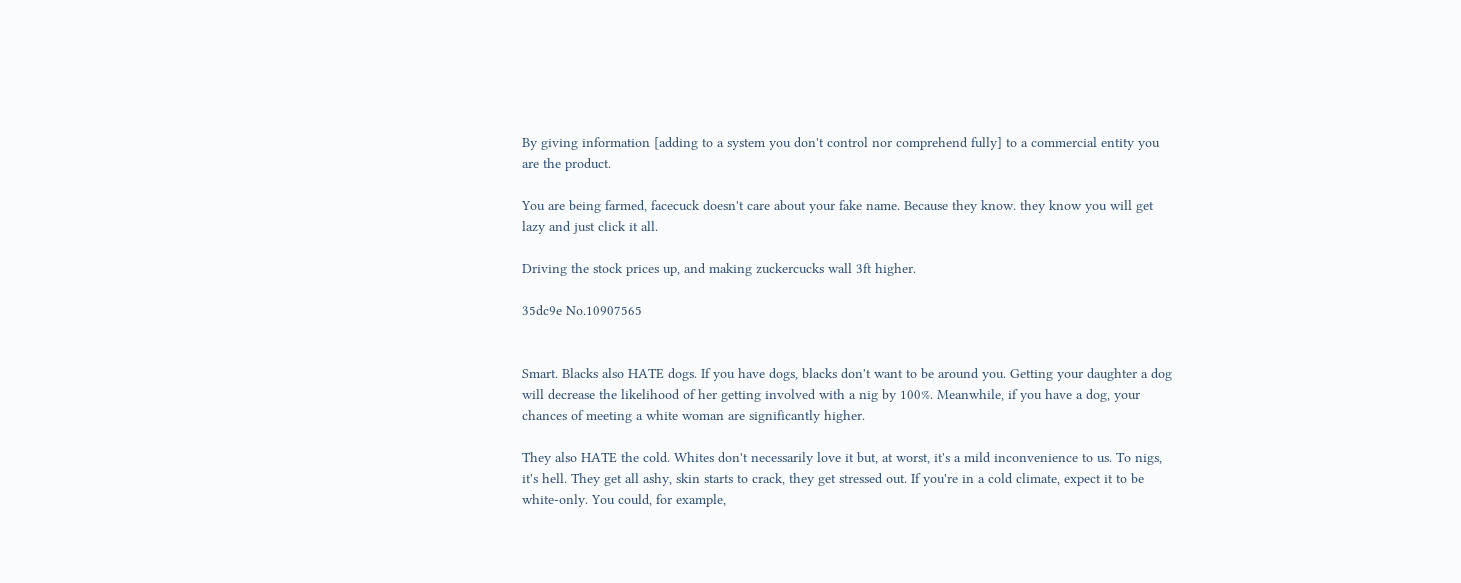By giving information [adding to a system you don't control nor comprehend fully] to a commercial entity you are the product.

You are being farmed, facecuck doesn't care about your fake name. Because they know. they know you will get lazy and just click it all.

Driving the stock prices up, and making zuckercucks wall 3ft higher.

35dc9e No.10907565


Smart. Blacks also HATE dogs. If you have dogs, blacks don't want to be around you. Getting your daughter a dog will decrease the likelihood of her getting involved with a nig by 100%. Meanwhile, if you have a dog, your chances of meeting a white woman are significantly higher.

They also HATE the cold. Whites don't necessarily love it but, at worst, it's a mild inconvenience to us. To nigs, it's hell. They get all ashy, skin starts to crack, they get stressed out. If you're in a cold climate, expect it to be white-only. You could, for example,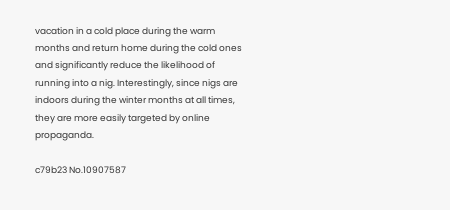vacation in a cold place during the warm months and return home during the cold ones and significantly reduce the likelihood of running into a nig. Interestingly, since nigs are indoors during the winter months at all times, they are more easily targeted by online propaganda.

c79b23 No.10907587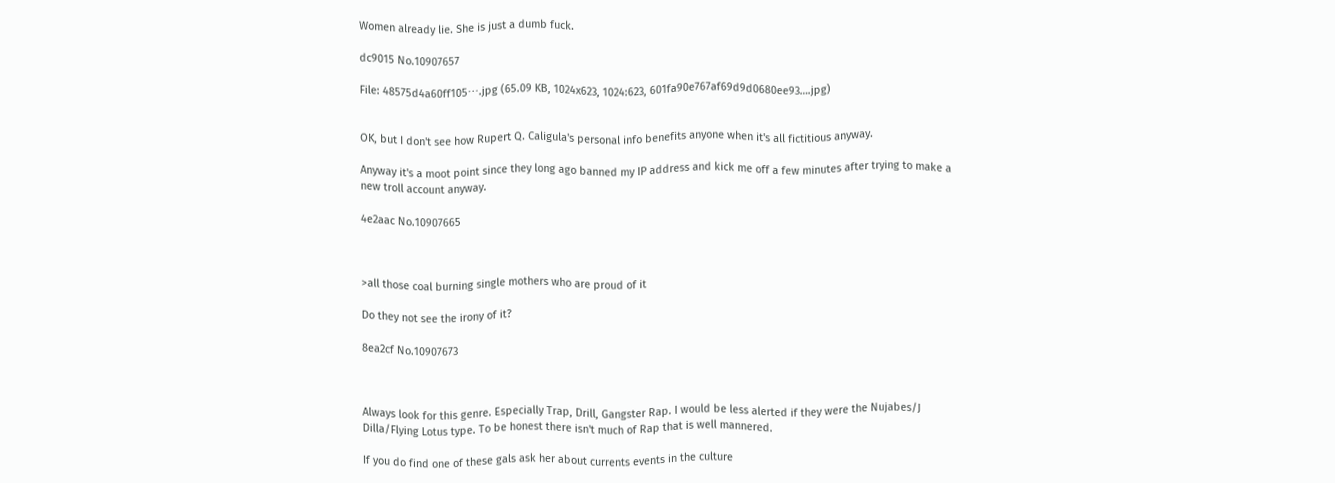Women already lie. She is just a dumb fuck.

dc9015 No.10907657

File: 48575d4a60ff105⋯.jpg (65.09 KB, 1024x623, 1024:623, 601fa90e767af69d9d0680ee93….jpg)


OK, but I don't see how Rupert Q. Caligula's personal info benefits anyone when it's all fictitious anyway.

Anyway it's a moot point since they long ago banned my IP address and kick me off a few minutes after trying to make a new troll account anyway.

4e2aac No.10907665



>all those coal burning single mothers who are proud of it

Do they not see the irony of it?

8ea2cf No.10907673



Always look for this genre. Especially Trap, Drill, Gangster Rap. I would be less alerted if they were the Nujabes/J Dilla/Flying Lotus type. To be honest there isn't much of Rap that is well mannered.

If you do find one of these gals ask her about currents events in the culture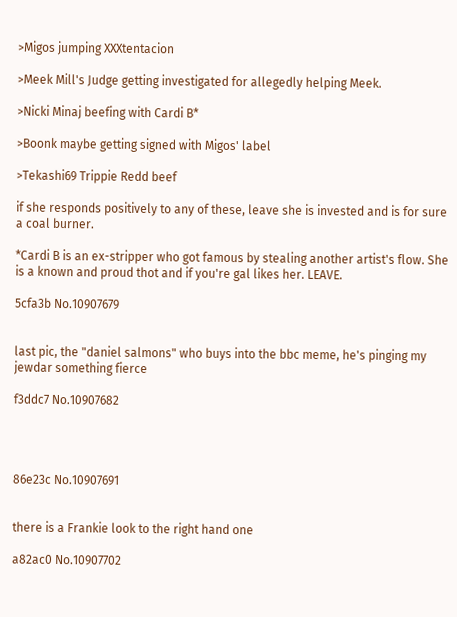>Migos jumping XXXtentacion

>Meek Mill's Judge getting investigated for allegedly helping Meek.

>Nicki Minaj beefing with Cardi B*

>Boonk maybe getting signed with Migos' label

>Tekashi69 Trippie Redd beef

if she responds positively to any of these, leave she is invested and is for sure a coal burner.

*Cardi B is an ex-stripper who got famous by stealing another artist's flow. She is a known and proud thot and if you're gal likes her. LEAVE.

5cfa3b No.10907679


last pic, the "daniel salmons" who buys into the bbc meme, he's pinging my jewdar something fierce

f3ddc7 No.10907682




86e23c No.10907691


there is a Frankie look to the right hand one

a82ac0 No.10907702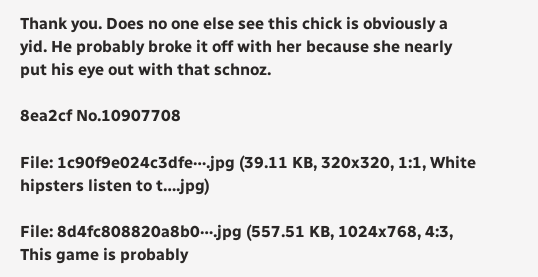Thank you. Does no one else see this chick is obviously a yid. He probably broke it off with her because she nearly put his eye out with that schnoz.

8ea2cf No.10907708

File: 1c90f9e024c3dfe⋯.jpg (39.11 KB, 320x320, 1:1, White hipsters listen to t….jpg)

File: 8d4fc808820a8b0⋯.jpg (557.51 KB, 1024x768, 4:3, This game is probably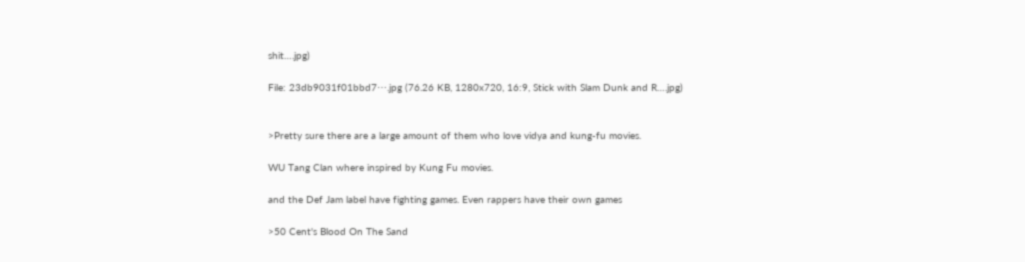shit….jpg)

File: 23db9031f01bbd7⋯.jpg (76.26 KB, 1280x720, 16:9, Stick with Slam Dunk and R….jpg)


>Pretty sure there are a large amount of them who love vidya and kung-fu movies.

WU Tang Clan where inspired by Kung Fu movies.

and the Def Jam label have fighting games. Even rappers have their own games

>50 Cent's Blood On The Sand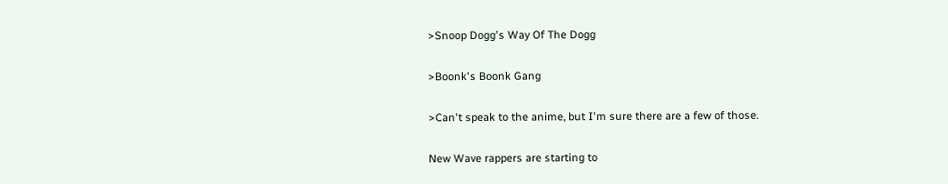>Snoop Dogg's Way Of The Dogg

>Boonk's Boonk Gang

>Can't speak to the anime, but I'm sure there are a few of those.

New Wave rappers are starting to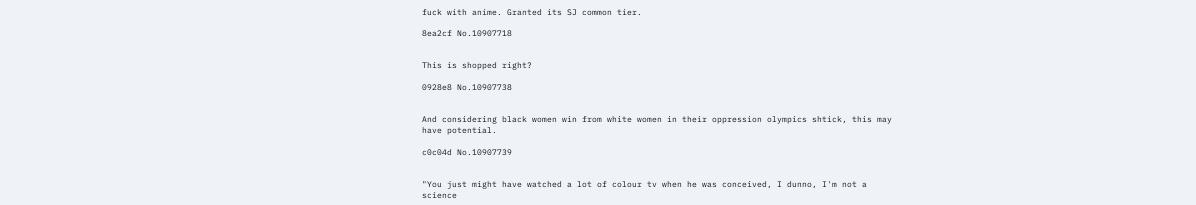fuck with anime. Granted its SJ common tier.

8ea2cf No.10907718


This is shopped right?

0928e8 No.10907738


And considering black women win from white women in their oppression olympics shtick, this may have potential.

c0c04d No.10907739


"You just might have watched a lot of colour tv when he was conceived, I dunno, I'm not a science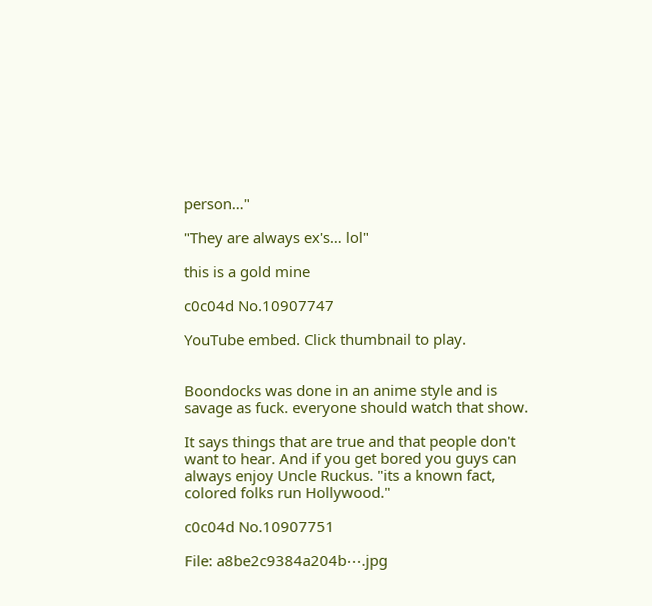person…"

"They are always ex's… lol"

this is a gold mine

c0c04d No.10907747

YouTube embed. Click thumbnail to play.


Boondocks was done in an anime style and is savage as fuck. everyone should watch that show.

It says things that are true and that people don't want to hear. And if you get bored you guys can always enjoy Uncle Ruckus. "its a known fact, colored folks run Hollywood."

c0c04d No.10907751

File: a8be2c9384a204b⋯.jpg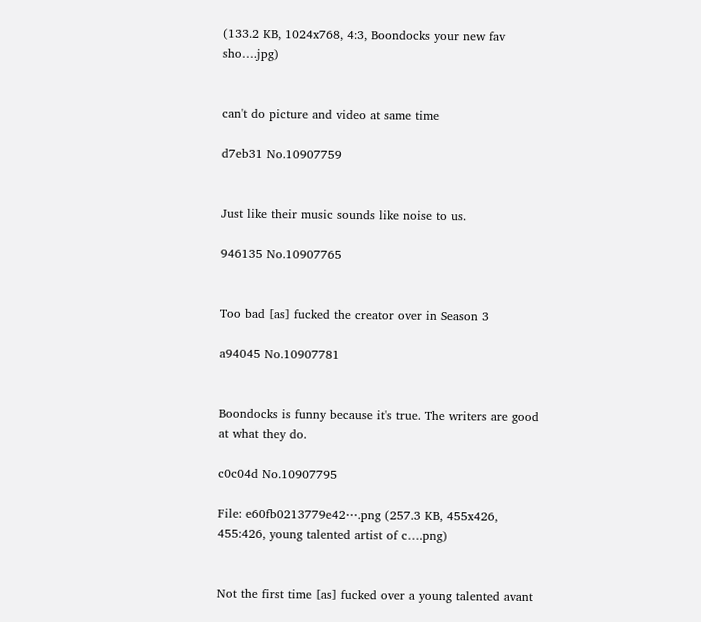(133.2 KB, 1024x768, 4:3, Boondocks your new fav sho….jpg)


can't do picture and video at same time

d7eb31 No.10907759


Just like their music sounds like noise to us.

946135 No.10907765


Too bad [as] fucked the creator over in Season 3

a94045 No.10907781


Boondocks is funny because it's true. The writers are good at what they do.

c0c04d No.10907795

File: e60fb0213779e42⋯.png (257.3 KB, 455x426, 455:426, young talented artist of c….png)


Not the first time [as] fucked over a young talented avant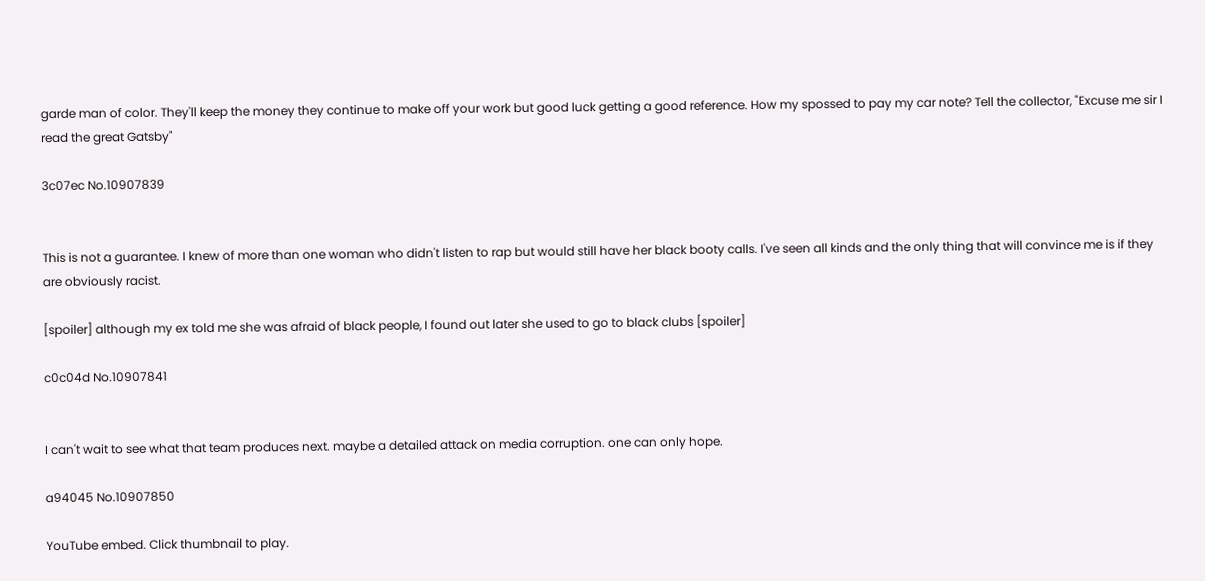garde man of color. They'll keep the money they continue to make off your work but good luck getting a good reference. How my spossed to pay my car note? Tell the collector, "Excuse me sir I read the great Gatsby"

3c07ec No.10907839


This is not a guarantee. I knew of more than one woman who didn't listen to rap but would still have her black booty calls. I've seen all kinds and the only thing that will convince me is if they are obviously racist.

[spoiler] although my ex told me she was afraid of black people, I found out later she used to go to black clubs [spoiler]

c0c04d No.10907841


I can't wait to see what that team produces next. maybe a detailed attack on media corruption. one can only hope.

a94045 No.10907850

YouTube embed. Click thumbnail to play.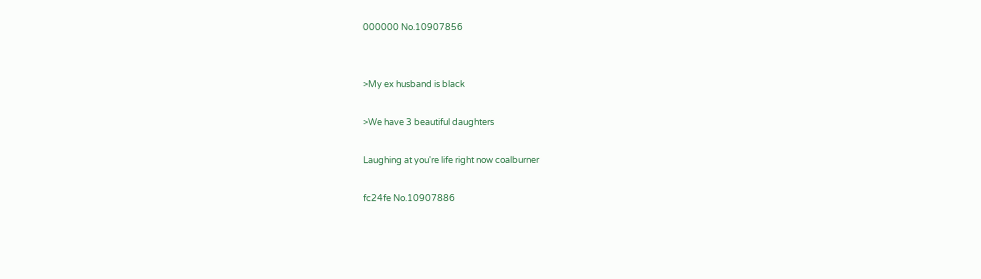000000 No.10907856


>My ex husband is black

>We have 3 beautiful daughters

Laughing at you're life right now coalburner

fc24fe No.10907886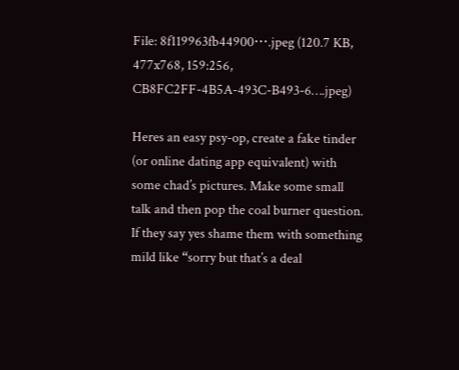File: 8f119963fb44900⋯.jpeg (120.7 KB, 477x768, 159:256, CB8FC2FF-4B5A-493C-B493-6….jpeg)

Heres an easy psy-op, create a fake tinder (or online dating app equivalent) with some chad’s pictures. Make some small talk and then pop the coal burner question. If they say yes shame them with something mild like “sorry but that’s a deal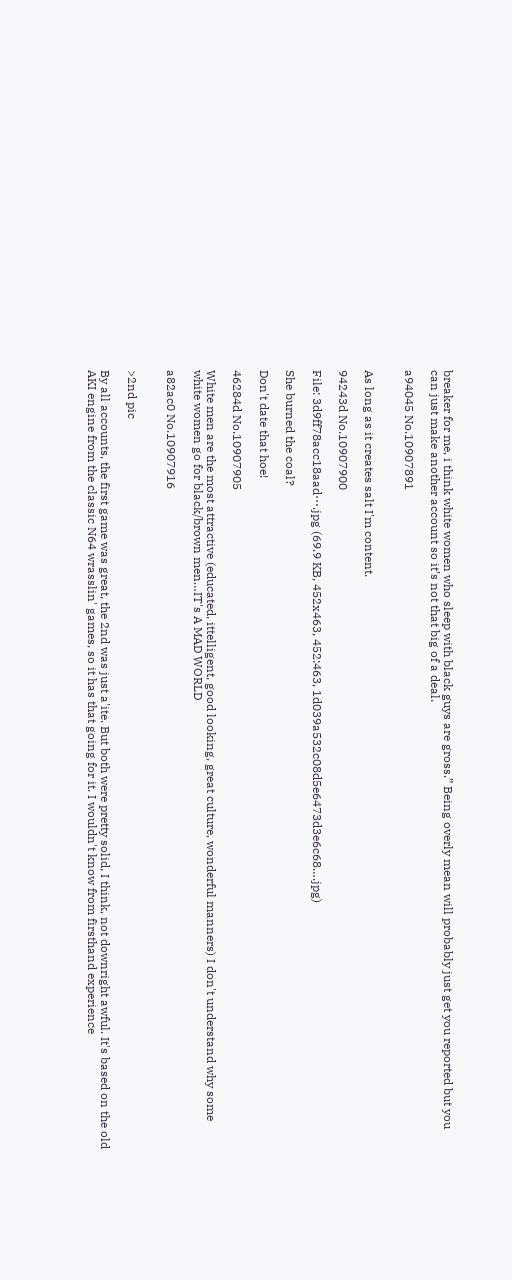breaker for me, i think white women who sleep with black guys are gross.” Being overly mean will probably just get you reported but you can just make another account so it’s not that big of a deal.

a94045 No.10907891


As long as it creates salt I'm content.

94243d No.10907900

File: 3d9ff78acc18aad⋯.jpg (69.9 KB, 452x463, 452:463, 1d039a532c08d5e6473d3e6c68….jpg)

She burned the coal?

Don't date that hoe!

46284d No.10907905

White men are the most attractive (educated, ittelligent, good looking, great culture, wonderful manners) I don't understand why some white women go for black/brown men…IT's A MAD WORLD

a82ac0 No.10907916


>2nd pic

By all accounts, the first game was great, the 2nd was just a'ite. But both were pretty solid, I think, not downright awful. It's based on the old AKI engine from the classic N64 wrasslin' games, so it has that going for it. I wouldn't know from firsthand experience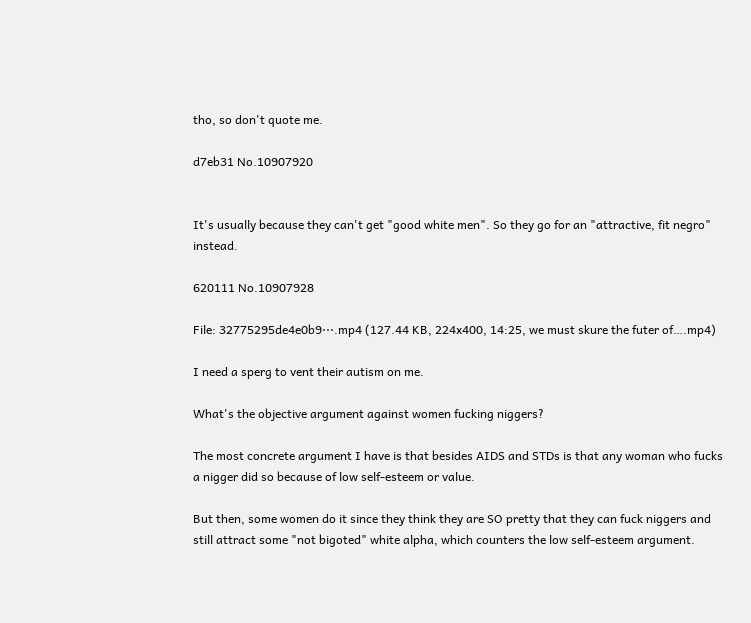tho, so don't quote me.

d7eb31 No.10907920


It's usually because they can't get "good white men". So they go for an "attractive, fit negro" instead.

620111 No.10907928

File: 32775295de4e0b9⋯.mp4 (127.44 KB, 224x400, 14:25, we must skure the futer of….mp4)

I need a sperg to vent their autism on me.

What's the objective argument against women fucking niggers?

The most concrete argument I have is that besides AIDS and STDs is that any woman who fucks a nigger did so because of low self-esteem or value.

But then, some women do it since they think they are SO pretty that they can fuck niggers and still attract some "not bigoted" white alpha, which counters the low self-esteem argument.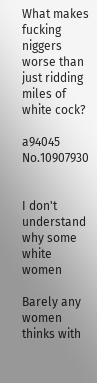What makes fucking niggers worse than just ridding miles of white cock?

a94045 No.10907930


I don't understand why some white women

Barely any women thinks with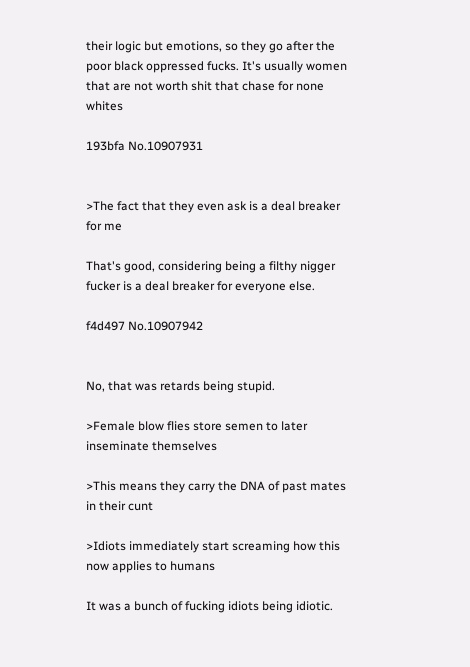their logic but emotions, so they go after the poor black oppressed fucks. It's usually women that are not worth shit that chase for none whites

193bfa No.10907931


>The fact that they even ask is a deal breaker for me

That's good, considering being a filthy nigger fucker is a deal breaker for everyone else.

f4d497 No.10907942


No, that was retards being stupid.

>Female blow flies store semen to later inseminate themselves

>This means they carry the DNA of past mates in their cunt

>Idiots immediately start screaming how this now applies to humans

It was a bunch of fucking idiots being idiotic.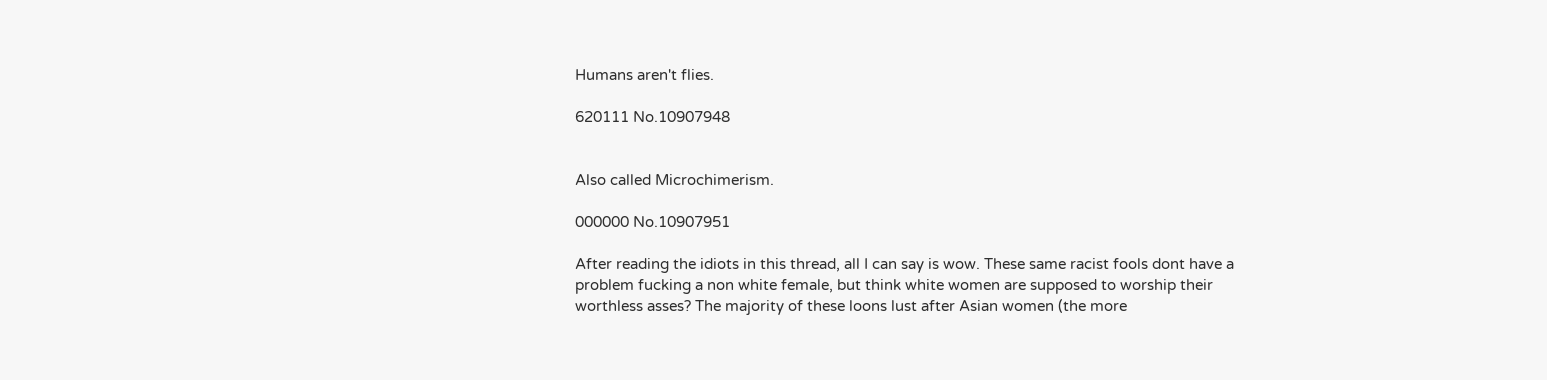Humans aren't flies.

620111 No.10907948


Also called Microchimerism.

000000 No.10907951

After reading the idiots in this thread, all I can say is wow. These same racist fools dont have a problem fucking a non white female, but think white women are supposed to worship their worthless asses? The majority of these loons lust after Asian women (the more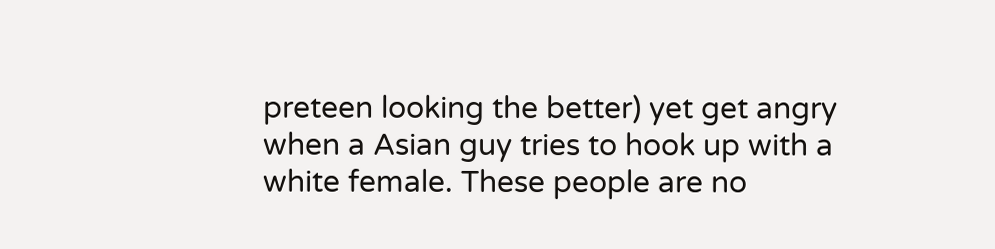preteen looking the better) yet get angry when a Asian guy tries to hook up with a white female. These people are no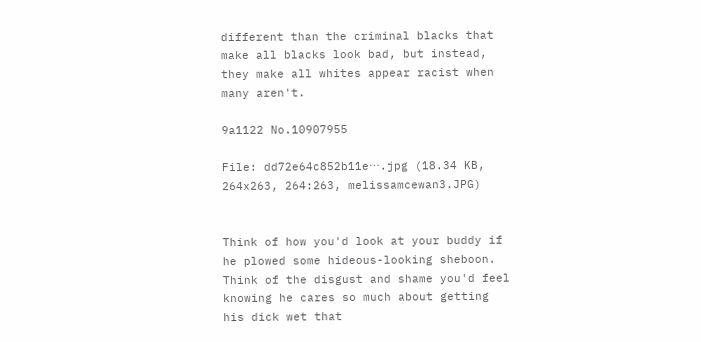different than the criminal blacks that make all blacks look bad, but instead, they make all whites appear racist when many aren't.

9a1122 No.10907955

File: dd72e64c852b11e⋯.jpg (18.34 KB, 264x263, 264:263, melissamcewan3.JPG)


Think of how you'd look at your buddy if he plowed some hideous-looking sheboon. Think of the disgust and shame you'd feel knowing he cares so much about getting his dick wet that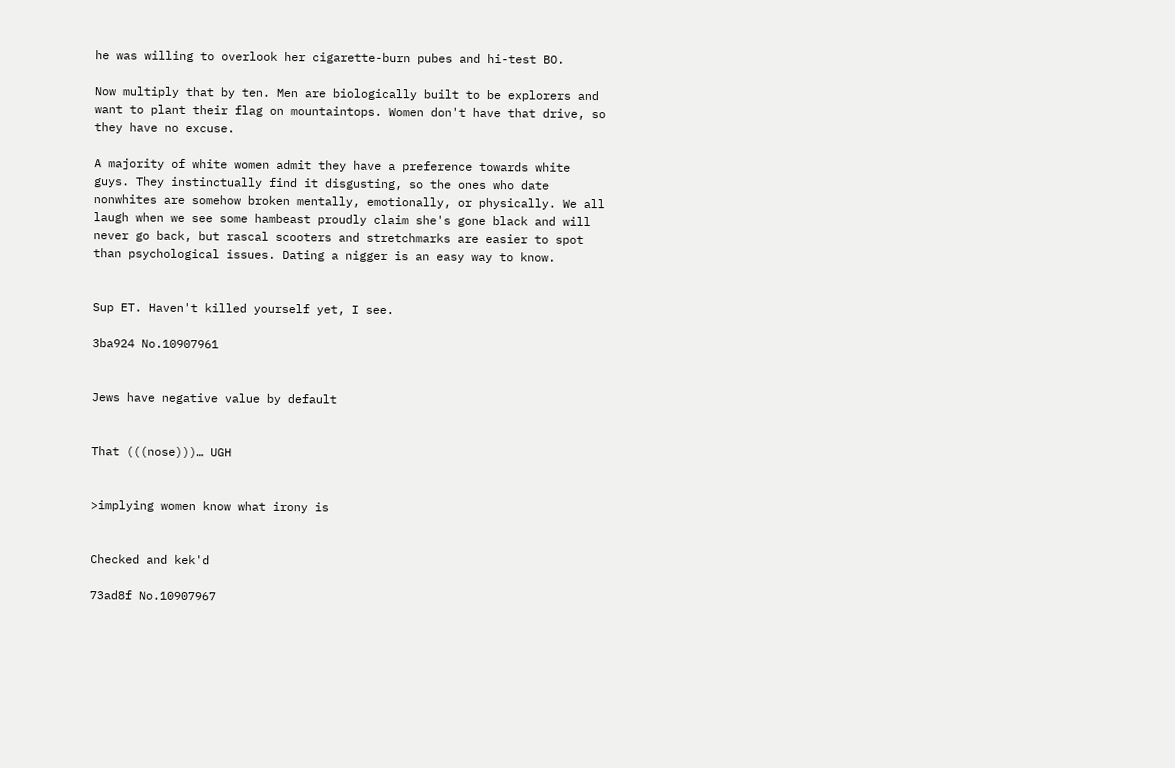he was willing to overlook her cigarette-burn pubes and hi-test BO.

Now multiply that by ten. Men are biologically built to be explorers and want to plant their flag on mountaintops. Women don't have that drive, so they have no excuse.

A majority of white women admit they have a preference towards white guys. They instinctually find it disgusting, so the ones who date nonwhites are somehow broken mentally, emotionally, or physically. We all laugh when we see some hambeast proudly claim she's gone black and will never go back, but rascal scooters and stretchmarks are easier to spot than psychological issues. Dating a nigger is an easy way to know.


Sup ET. Haven't killed yourself yet, I see.

3ba924 No.10907961


Jews have negative value by default


That (((nose)))… UGH


>implying women know what irony is


Checked and kek'd

73ad8f No.10907967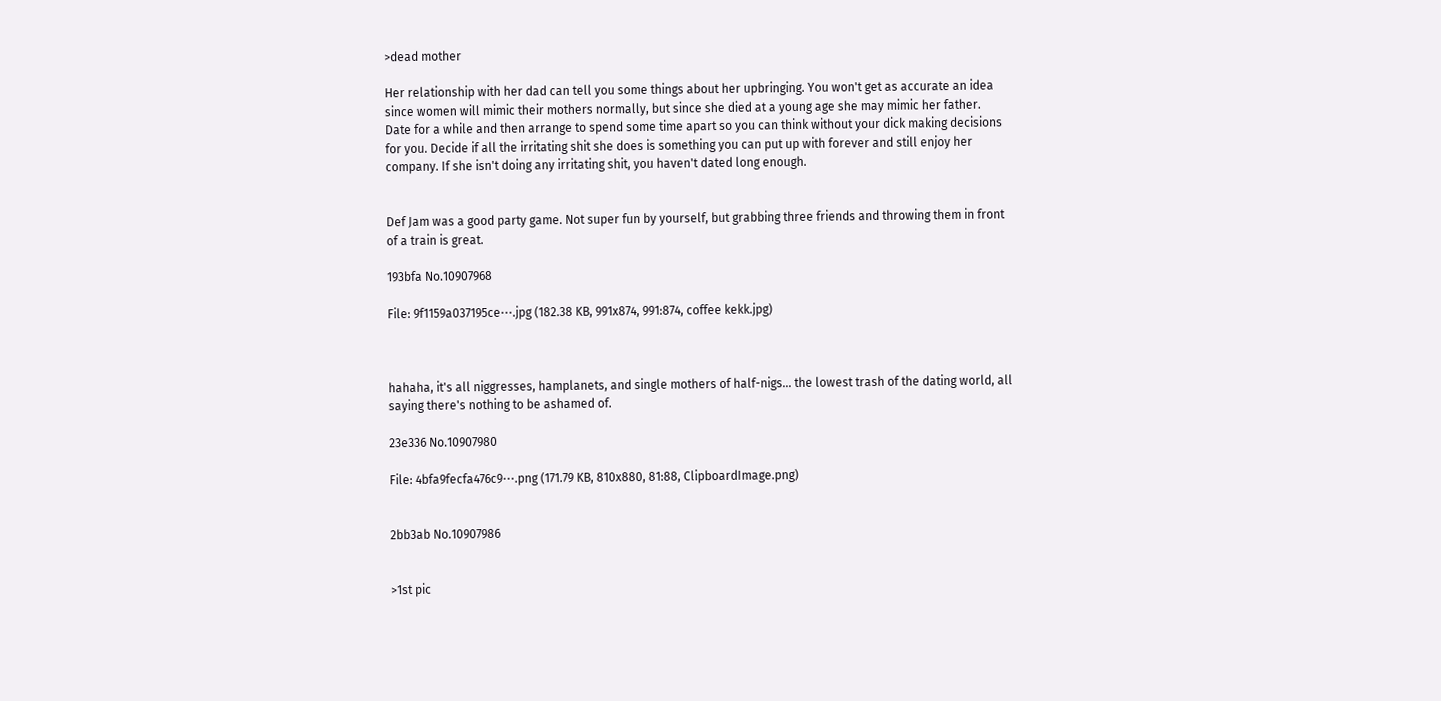>dead mother

Her relationship with her dad can tell you some things about her upbringing. You won't get as accurate an idea since women will mimic their mothers normally, but since she died at a young age she may mimic her father. Date for a while and then arrange to spend some time apart so you can think without your dick making decisions for you. Decide if all the irritating shit she does is something you can put up with forever and still enjoy her company. If she isn't doing any irritating shit, you haven't dated long enough.


Def Jam was a good party game. Not super fun by yourself, but grabbing three friends and throwing them in front of a train is great.

193bfa No.10907968

File: 9f1159a037195ce⋯.jpg (182.38 KB, 991x874, 991:874, coffee kekk.jpg)



hahaha, it's all niggresses, hamplanets, and single mothers of half-nigs… the lowest trash of the dating world, all saying there's nothing to be ashamed of.

23e336 No.10907980

File: 4bfa9fecfa476c9⋯.png (171.79 KB, 810x880, 81:88, ClipboardImage.png)


2bb3ab No.10907986


>1st pic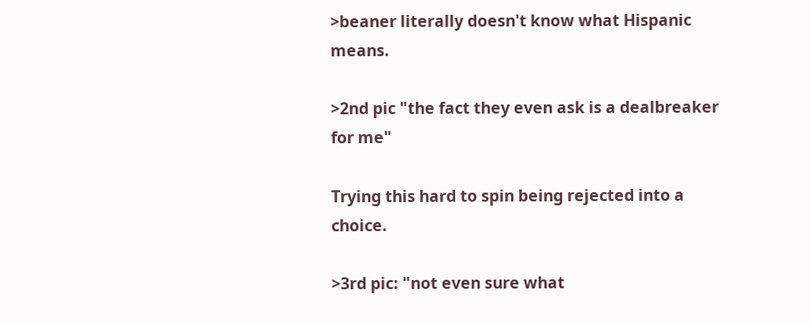>beaner literally doesn't know what Hispanic means.

>2nd pic "the fact they even ask is a dealbreaker for me"

Trying this hard to spin being rejected into a choice.

>3rd pic: "not even sure what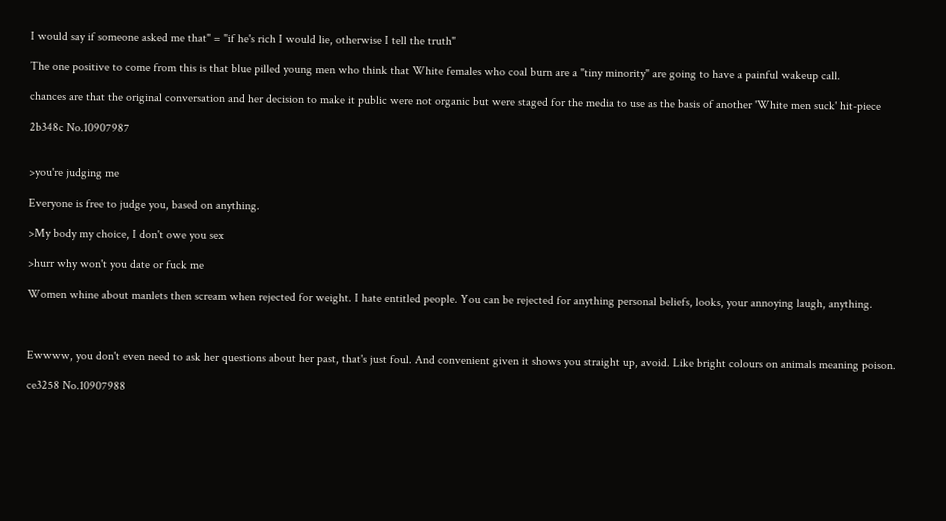I would say if someone asked me that" = "if he's rich I would lie, otherwise I tell the truth"

The one positive to come from this is that blue pilled young men who think that White females who coal burn are a "tiny minority" are going to have a painful wakeup call.

chances are that the original conversation and her decision to make it public were not organic but were staged for the media to use as the basis of another 'White men suck' hit-piece

2b348c No.10907987


>you're judging me

Everyone is free to judge you, based on anything.

>My body my choice, I don't owe you sex

>hurr why won't you date or fuck me

Women whine about manlets then scream when rejected for weight. I hate entitled people. You can be rejected for anything personal beliefs, looks, your annoying laugh, anything.



Ewwww, you don't even need to ask her questions about her past, that's just foul. And convenient given it shows you straight up, avoid. Like bright colours on animals meaning poison.

ce3258 No.10907988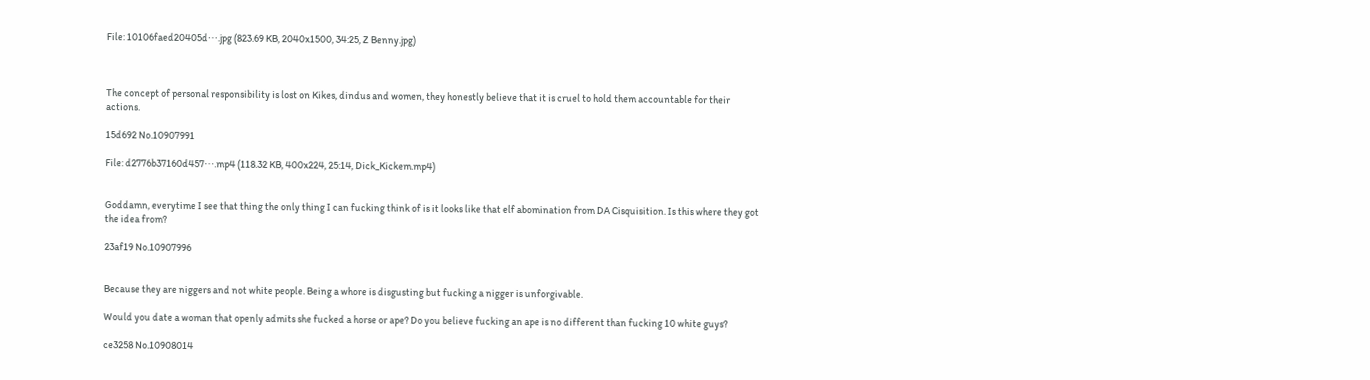File: 10106faed20405d⋯.jpg (823.69 KB, 2040x1500, 34:25, Z Benny.jpg)



The concept of personal responsibility is lost on Kikes, dindus and women, they honestly believe that it is cruel to hold them accountable for their actions.

15d692 No.10907991

File: d2776b37160d457⋯.mp4 (118.32 KB, 400x224, 25:14, Dick_Kickem.mp4)


Goddamn, everytime I see that thing the only thing I can fucking think of is it looks like that elf abomination from DA Cisquisition. Is this where they got the idea from?

23af19 No.10907996


Because they are niggers and not white people. Being a whore is disgusting but fucking a nigger is unforgivable.

Would you date a woman that openly admits she fucked a horse or ape? Do you believe fucking an ape is no different than fucking 10 white guys?

ce3258 No.10908014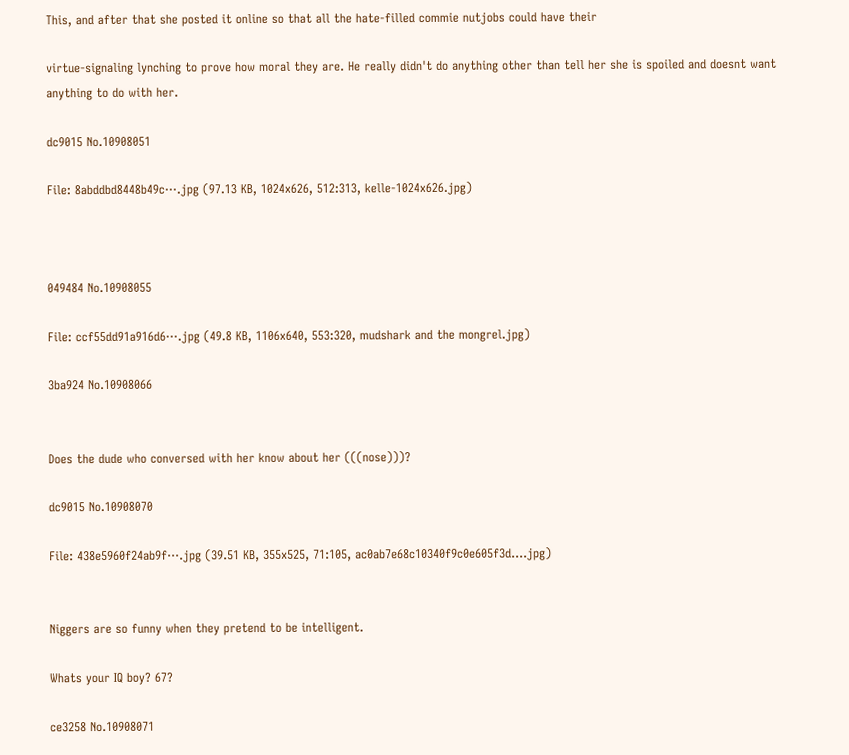This, and after that she posted it online so that all the hate-filled commie nutjobs could have their

virtue-signaling lynching to prove how moral they are. He really didn't do anything other than tell her she is spoiled and doesnt want anything to do with her.

dc9015 No.10908051

File: 8abddbd8448b49c⋯.jpg (97.13 KB, 1024x626, 512:313, kelle-1024x626.jpg)



049484 No.10908055

File: ccf55dd91a916d6⋯.jpg (49.8 KB, 1106x640, 553:320, mudshark and the mongrel.jpg)

3ba924 No.10908066


Does the dude who conversed with her know about her (((nose)))?

dc9015 No.10908070

File: 438e5960f24ab9f⋯.jpg (39.51 KB, 355x525, 71:105, ac0ab7e68c10340f9c0e605f3d….jpg)


Niggers are so funny when they pretend to be intelligent.

Whats your IQ boy? 67?

ce3258 No.10908071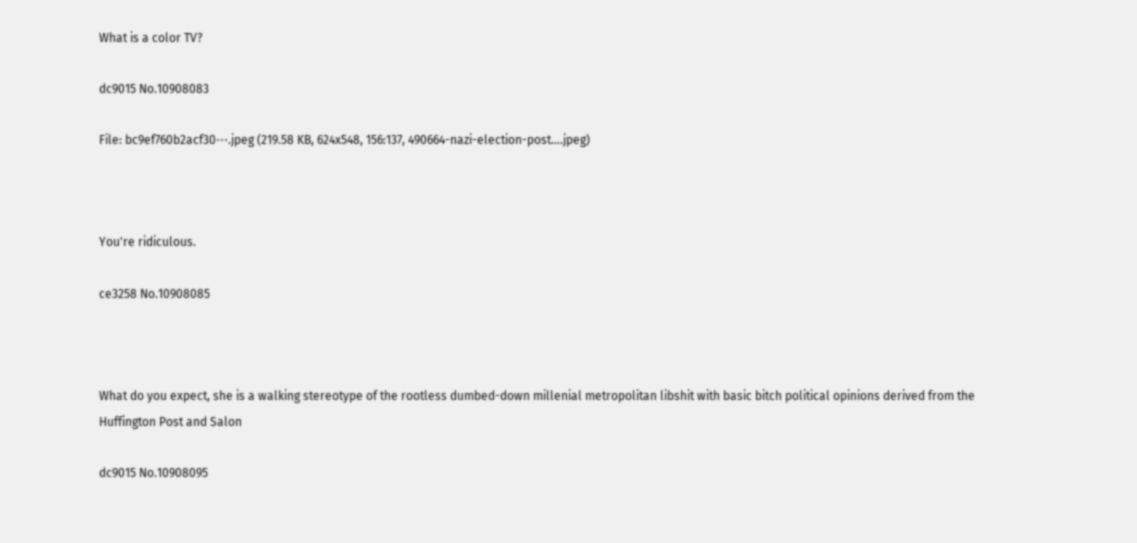What is a color TV?

dc9015 No.10908083

File: bc9ef760b2acf30⋯.jpeg (219.58 KB, 624x548, 156:137, 490664-nazi-election-post….jpeg)



You're ridiculous.

ce3258 No.10908085



What do you expect, she is a walking stereotype of the rootless dumbed-down millenial metropolitan libshit with basic bitch political opinions derived from the Huffington Post and Salon

dc9015 No.10908095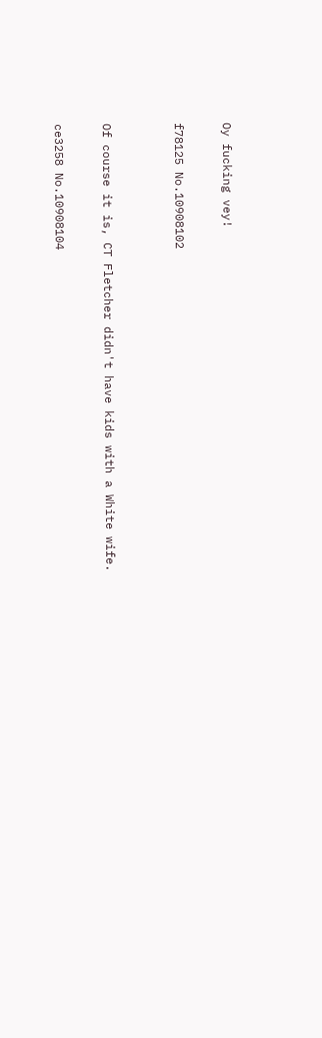Oy fucking vey!

f78125 No.10908102


Of course it is, CT Fletcher didn't have kids with a White wife.

ce3258 No.10908104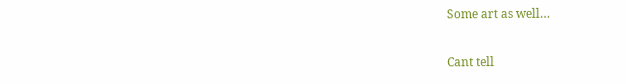Some art as well…

Cant tell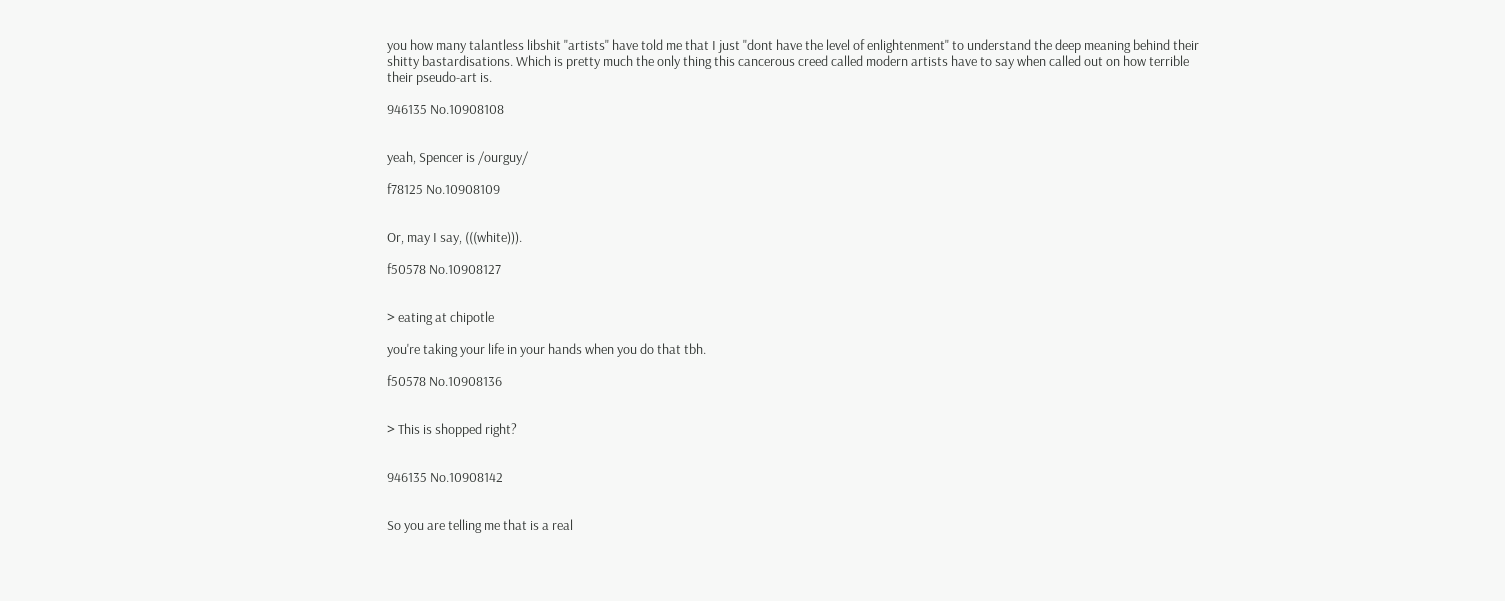you how many talantless libshit "artists" have told me that I just "dont have the level of enlightenment" to understand the deep meaning behind their shitty bastardisations. Which is pretty much the only thing this cancerous creed called modern artists have to say when called out on how terrible their pseudo-art is.

946135 No.10908108


yeah, Spencer is /ourguy/

f78125 No.10908109


Or, may I say, (((white))).

f50578 No.10908127


> eating at chipotle

you're taking your life in your hands when you do that tbh.

f50578 No.10908136


> This is shopped right?


946135 No.10908142


So you are telling me that is a real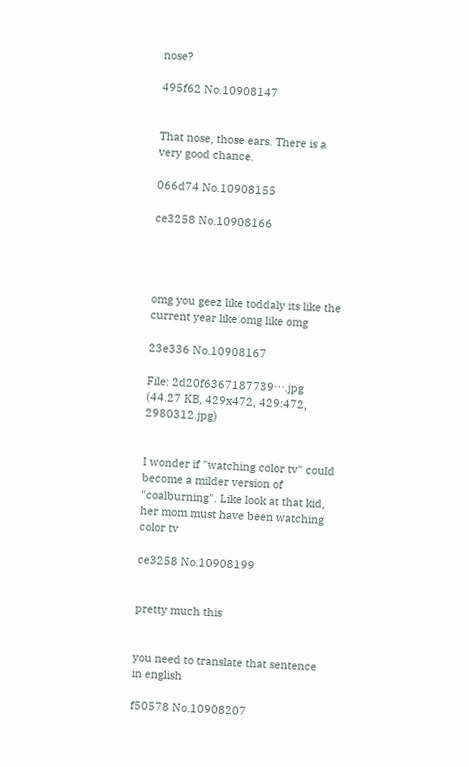nose?

495f62 No.10908147


That nose, those ears. There is a very good chance.

066d74 No.10908155

ce3258 No.10908166




omg you geez like toddaly its like the current year like omg like omg

23e336 No.10908167

File: 2d20f6367187739⋯.jpg (44.27 KB, 429x472, 429:472, 2980312.jpg)


I wonder if "watching color tv" could become a milder version of "coalburning". Like look at that kid, her mom must have been watching color tv

ce3258 No.10908199


pretty much this


you need to translate that sentence in english

f50578 No.10908207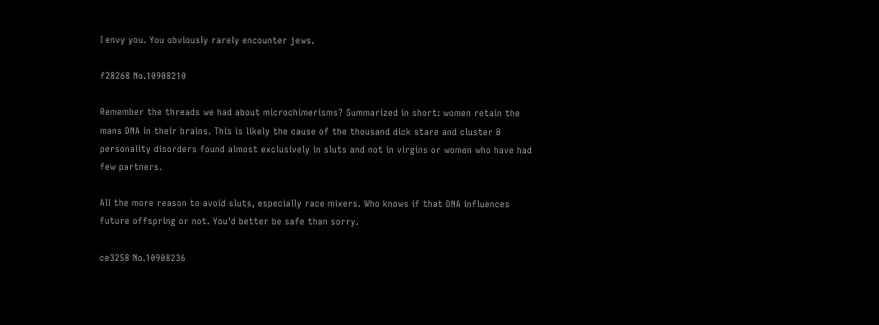I envy you. You obviously rarely encounter jews.

f28268 No.10908210

Remember the threads we had about microchimerisms? Summarized in short: women retain the mans DNA in their brains. This is likely the cause of the thousand dick stare and cluster B personality disorders found almost exclusively in sluts and not in virgins or women who have had few partners.

All the more reason to avoid sluts, especially race mixers. Who knows if that DNA influences future offspring or not. You'd better be safe than sorry.

ce3258 No.10908236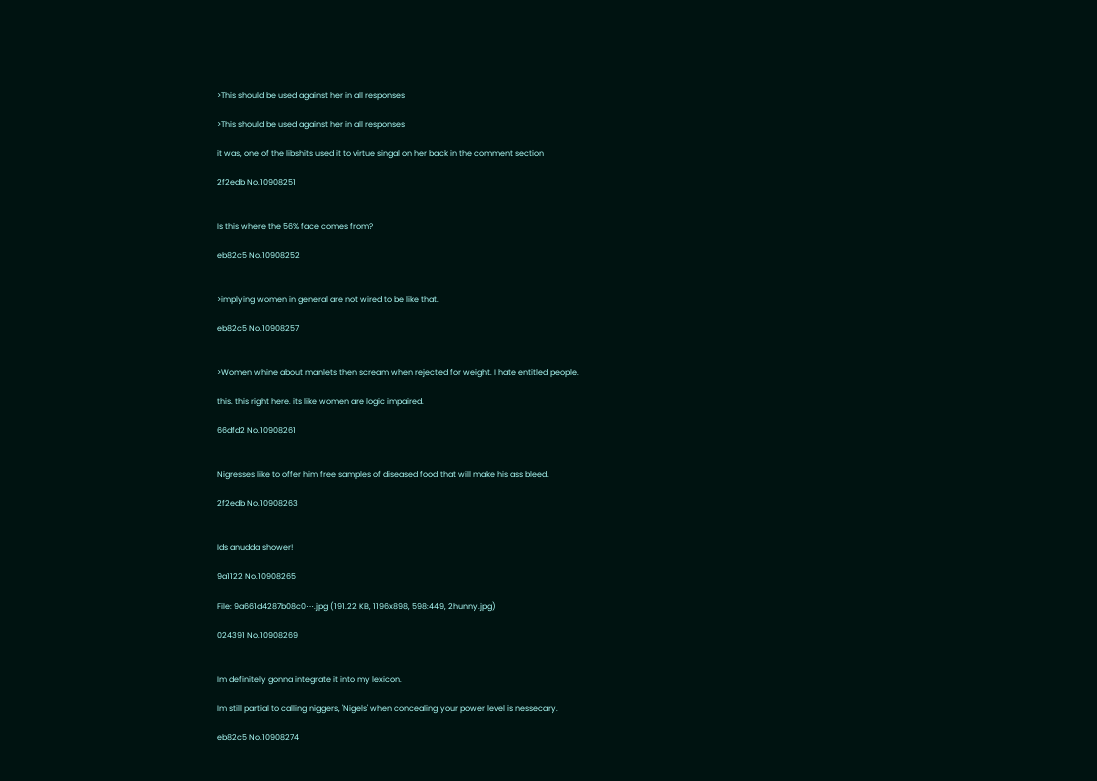>This should be used against her in all responses

>This should be used against her in all responses

it was, one of the libshits used it to virtue singal on her back in the comment section

2f2edb No.10908251


Is this where the 56% face comes from?

eb82c5 No.10908252


>implying women in general are not wired to be like that.

eb82c5 No.10908257


>Women whine about manlets then scream when rejected for weight. I hate entitled people.

this. this right here. its like women are logic impaired.

66dfd2 No.10908261


Nigresses like to offer him free samples of diseased food that will make his ass bleed.

2f2edb No.10908263


Ids anudda shower!

9a1122 No.10908265

File: 9a661d4287b08c0⋯.jpg (191.22 KB, 1196x898, 598:449, 2hunny.jpg)

024391 No.10908269


Im definitely gonna integrate it into my lexicon.

Im still partial to calling niggers, 'Nigels' when concealing your power level is nessecary.

eb82c5 No.10908274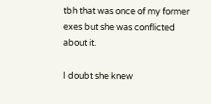tbh that was once of my former exes but she was conflicted about it.

I doubt she knew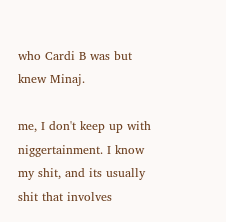who Cardi B was but knew Minaj.

me, I don't keep up with niggertainment. I know my shit, and its usually shit that involves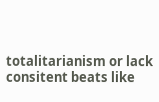totalitarianism or lack consitent beats like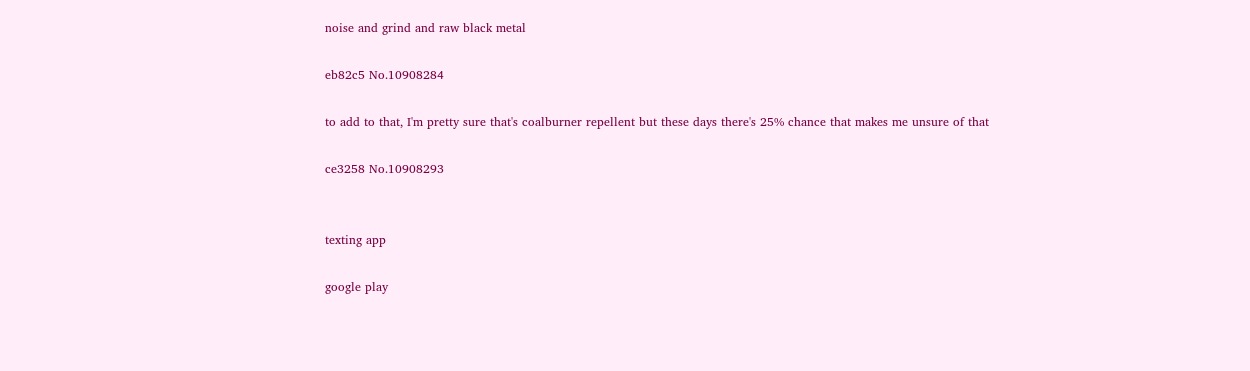noise and grind and raw black metal

eb82c5 No.10908284

to add to that, I'm pretty sure that's coalburner repellent but these days there's 25% chance that makes me unsure of that

ce3258 No.10908293


texting app

google play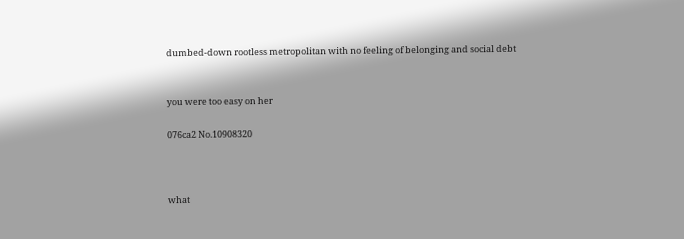dumbed-down rootless metropolitan with no feeling of belonging and social debt


you were too easy on her

076ca2 No.10908320



what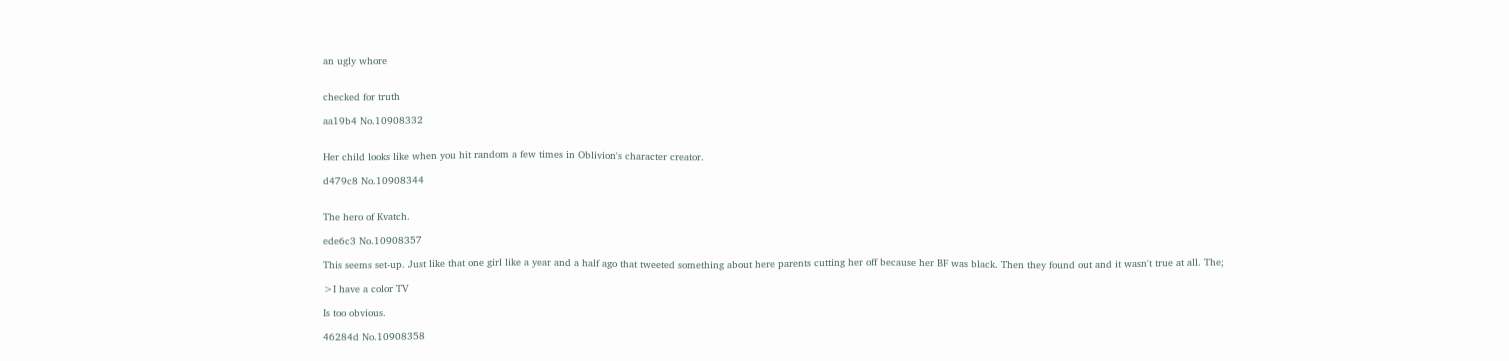an ugly whore


checked for truth

aa19b4 No.10908332


Her child looks like when you hit random a few times in Oblivion's character creator.

d479c8 No.10908344


The hero of Kvatch.

ede6c3 No.10908357

This seems set-up. Just like that one girl like a year and a half ago that tweeted something about here parents cutting her off because her BF was black. Then they found out and it wasn't true at all. The;

>I have a color TV

Is too obvious.

46284d No.10908358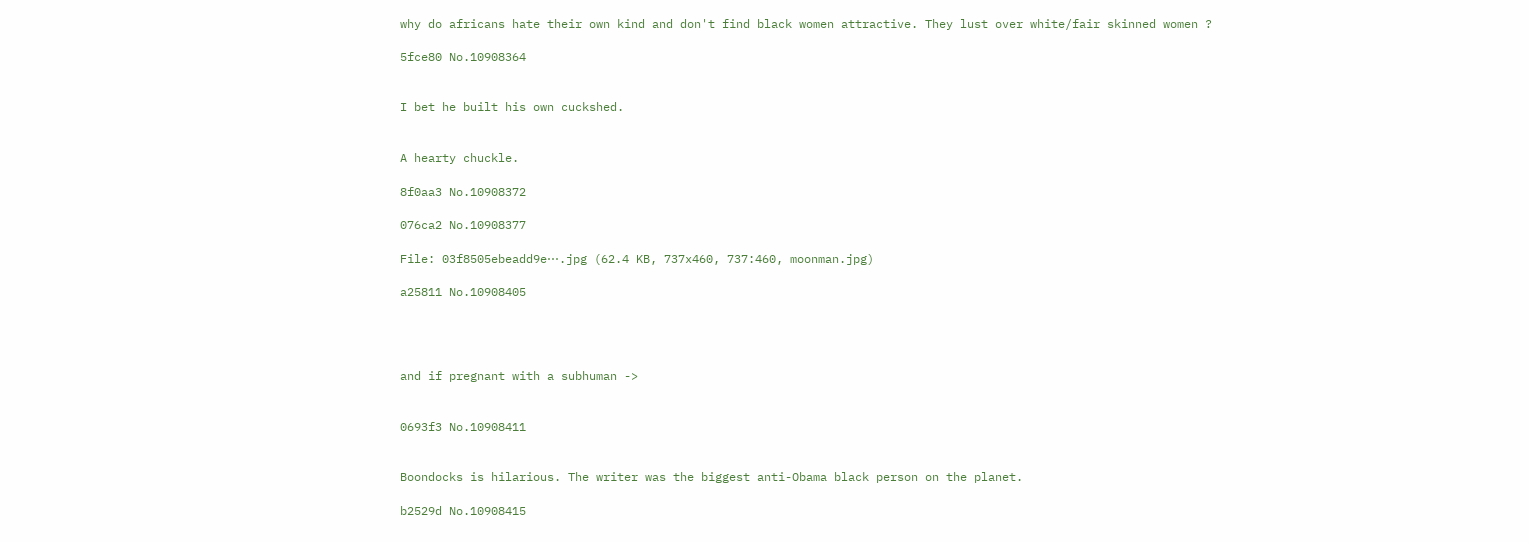why do africans hate their own kind and don't find black women attractive. They lust over white/fair skinned women ?

5fce80 No.10908364


I bet he built his own cuckshed.


A hearty chuckle.

8f0aa3 No.10908372

076ca2 No.10908377

File: 03f8505ebeadd9e⋯.jpg (62.4 KB, 737x460, 737:460, moonman.jpg)

a25811 No.10908405




and if pregnant with a subhuman ->


0693f3 No.10908411


Boondocks is hilarious. The writer was the biggest anti-Obama black person on the planet.

b2529d No.10908415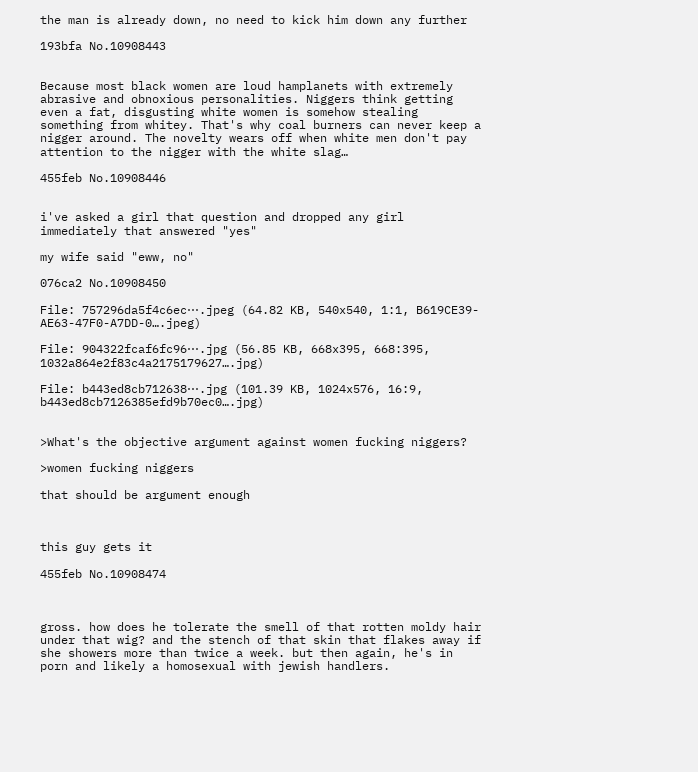the man is already down, no need to kick him down any further

193bfa No.10908443


Because most black women are loud hamplanets with extremely abrasive and obnoxious personalities. Niggers think getting even a fat, disgusting white women is somehow stealing something from whitey. That's why coal burners can never keep a nigger around. The novelty wears off when white men don't pay attention to the nigger with the white slag…

455feb No.10908446


i've asked a girl that question and dropped any girl immediately that answered "yes"

my wife said "eww, no"

076ca2 No.10908450

File: 757296da5f4c6ec⋯.jpeg (64.82 KB, 540x540, 1:1, B619CE39-AE63-47F0-A7DD-0….jpeg)

File: 904322fcaf6fc96⋯.jpg (56.85 KB, 668x395, 668:395, 1032a864e2f83c4a2175179627….jpg)

File: b443ed8cb712638⋯.jpg (101.39 KB, 1024x576, 16:9, b443ed8cb7126385efd9b70ec0….jpg)


>What's the objective argument against women fucking niggers?

>women fucking niggers

that should be argument enough



this guy gets it

455feb No.10908474



gross. how does he tolerate the smell of that rotten moldy hair under that wig? and the stench of that skin that flakes away if she showers more than twice a week. but then again, he's in porn and likely a homosexual with jewish handlers.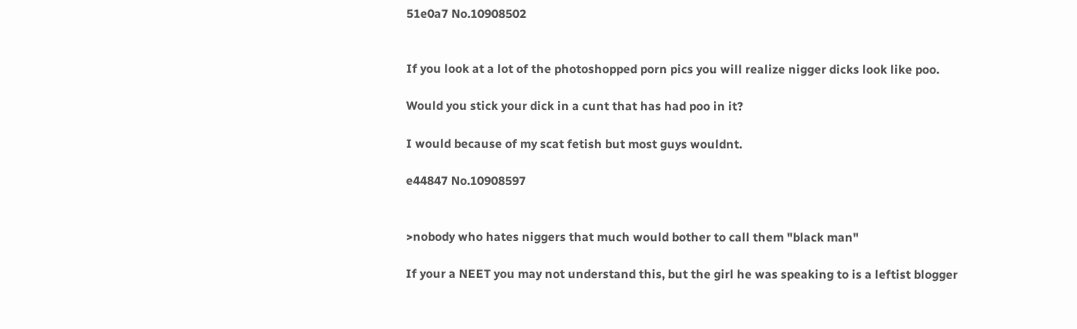51e0a7 No.10908502


If you look at a lot of the photoshopped porn pics you will realize nigger dicks look like poo.

Would you stick your dick in a cunt that has had poo in it?

I would because of my scat fetish but most guys wouldnt.

e44847 No.10908597


>nobody who hates niggers that much would bother to call them "black man"

If your a NEET you may not understand this, but the girl he was speaking to is a leftist blogger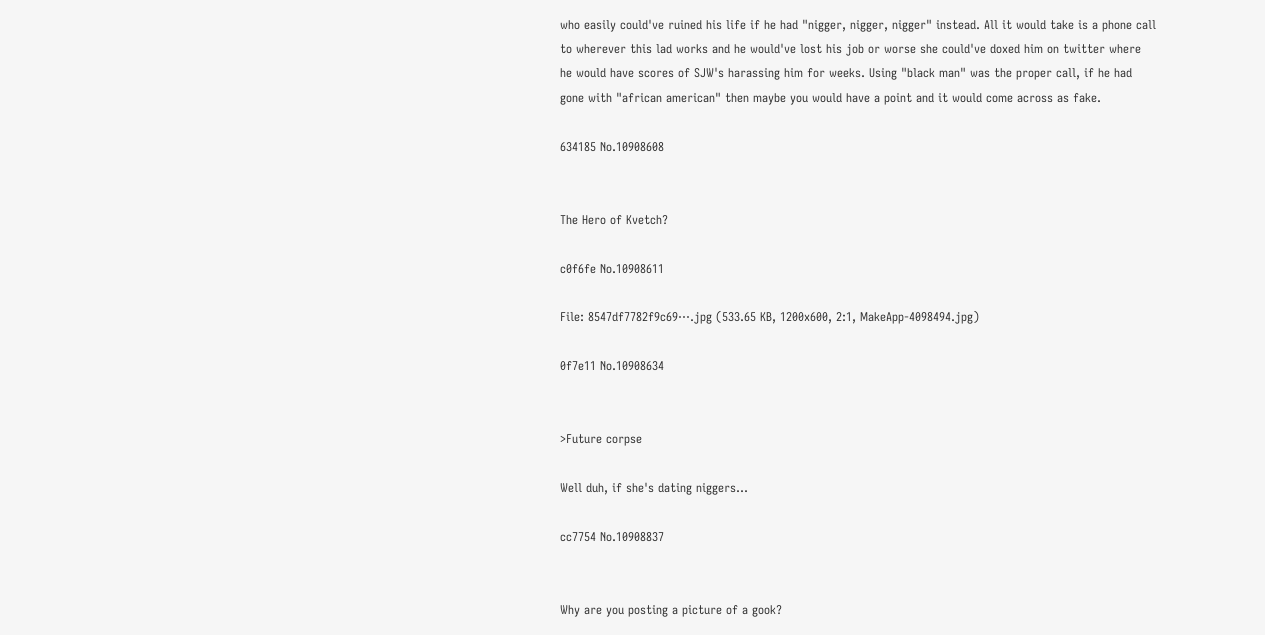who easily could've ruined his life if he had "nigger, nigger, nigger" instead. All it would take is a phone call to wherever this lad works and he would've lost his job or worse she could've doxed him on twitter where he would have scores of SJW's harassing him for weeks. Using "black man" was the proper call, if he had gone with "african american" then maybe you would have a point and it would come across as fake.

634185 No.10908608


The Hero of Kvetch?

c0f6fe No.10908611

File: 8547df7782f9c69⋯.jpg (533.65 KB, 1200x600, 2:1, MakeApp-4098494.jpg)

0f7e11 No.10908634


>Future corpse

Well duh, if she's dating niggers…

cc7754 No.10908837


Why are you posting a picture of a gook?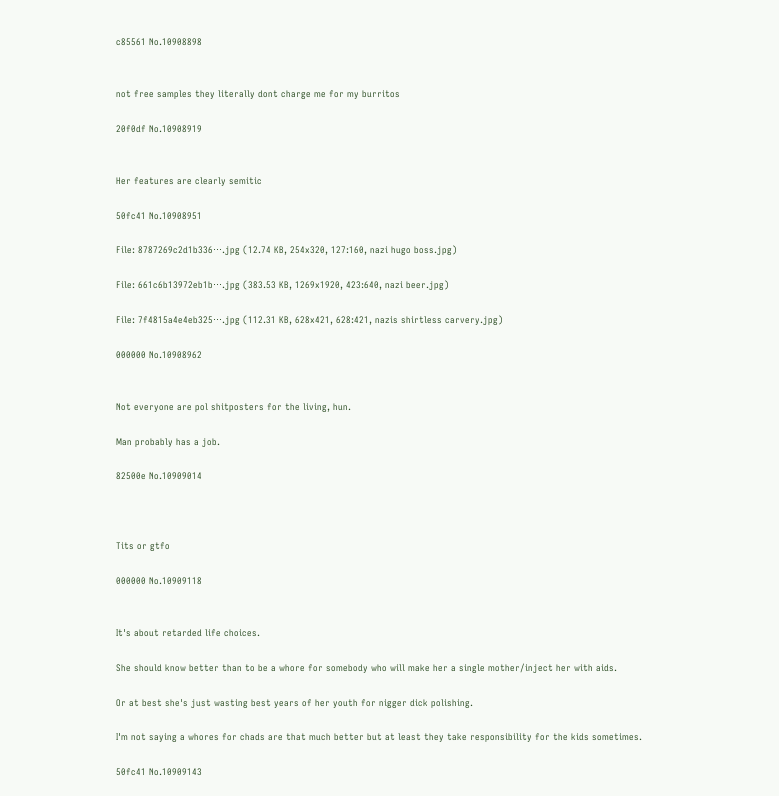c85561 No.10908898


not free samples they literally dont charge me for my burritos

20f0df No.10908919


Her features are clearly semitic

50fc41 No.10908951

File: 8787269c2d1b336⋯.jpg (12.74 KB, 254x320, 127:160, nazi hugo boss.jpg)

File: 661c6b13972eb1b⋯.jpg (383.53 KB, 1269x1920, 423:640, nazi beer.jpg)

File: 7f4815a4e4eb325⋯.jpg (112.31 KB, 628x421, 628:421, nazis shirtless carvery.jpg)

000000 No.10908962


Not everyone are pol shitposters for the living, hun.

Man probably has a job.

82500e No.10909014



Tits or gtfo

000000 No.10909118


It's about retarded life choices.

She should know better than to be a whore for somebody who will make her a single mother/inject her with aids.

Or at best she's just wasting best years of her youth for nigger dick polishing.

I'm not saying a whores for chads are that much better but at least they take responsibility for the kids sometimes.

50fc41 No.10909143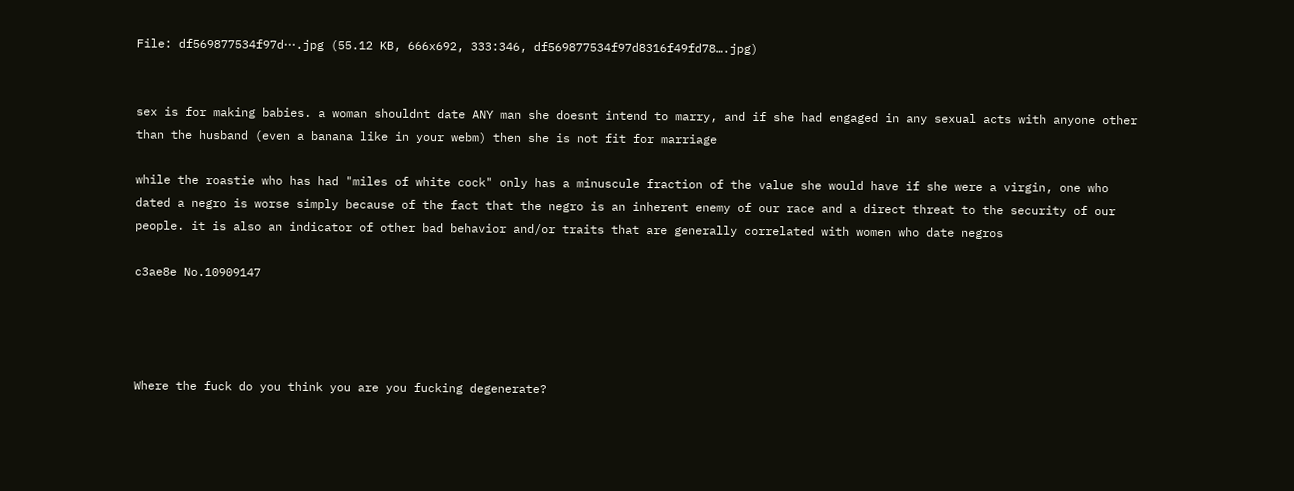File: df569877534f97d⋯.jpg (55.12 KB, 666x692, 333:346, df569877534f97d8316f49fd78….jpg)


sex is for making babies. a woman shouldnt date ANY man she doesnt intend to marry, and if she had engaged in any sexual acts with anyone other than the husband (even a banana like in your webm) then she is not fit for marriage

while the roastie who has had "miles of white cock" only has a minuscule fraction of the value she would have if she were a virgin, one who dated a negro is worse simply because of the fact that the negro is an inherent enemy of our race and a direct threat to the security of our people. it is also an indicator of other bad behavior and/or traits that are generally correlated with women who date negros

c3ae8e No.10909147




Where the fuck do you think you are you fucking degenerate?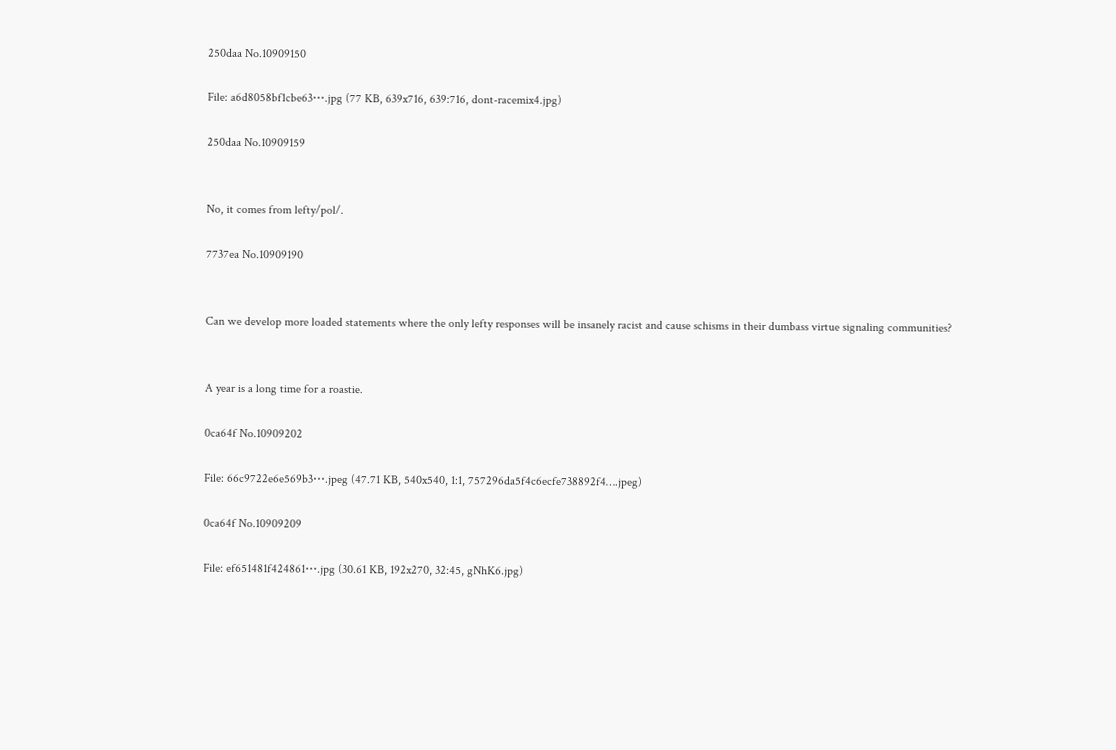250daa No.10909150

File: a6d8058bf1cbe63⋯.jpg (77 KB, 639x716, 639:716, dont-racemix4.jpg)

250daa No.10909159


No, it comes from lefty/pol/.

7737ea No.10909190


Can we develop more loaded statements where the only lefty responses will be insanely racist and cause schisms in their dumbass virtue signaling communities?


A year is a long time for a roastie.

0ca64f No.10909202

File: 66c9722e6e569b3⋯.jpeg (47.71 KB, 540x540, 1:1, 757296da5f4c6ecfe738892f4….jpeg)

0ca64f No.10909209

File: ef651481f424861⋯.jpg (30.61 KB, 192x270, 32:45, gNhK6.jpg)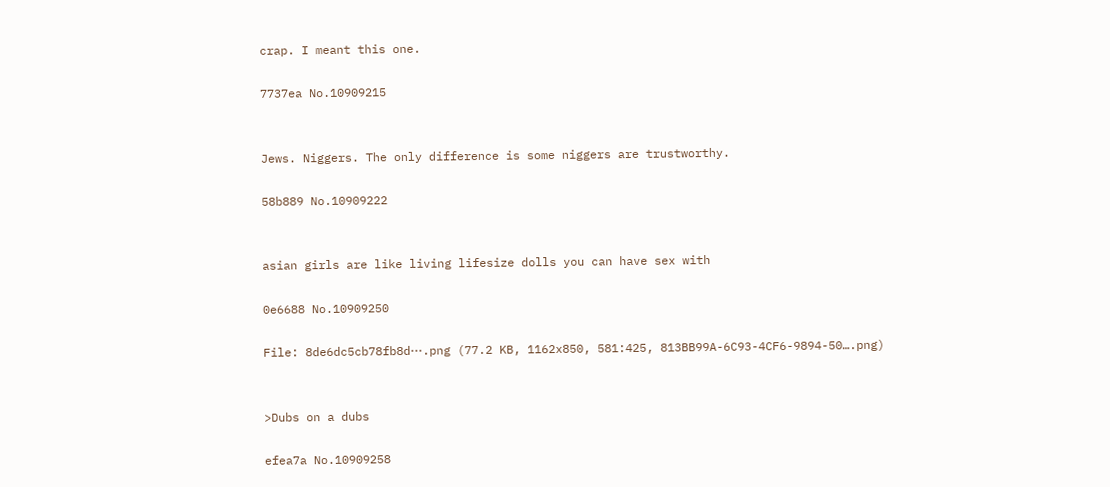crap. I meant this one.

7737ea No.10909215


Jews. Niggers. The only difference is some niggers are trustworthy.

58b889 No.10909222


asian girls are like living lifesize dolls you can have sex with

0e6688 No.10909250

File: 8de6dc5cb78fb8d⋯.png (77.2 KB, 1162x850, 581:425, 813BB99A-6C93-4CF6-9894-50….png)


>Dubs on a dubs

efea7a No.10909258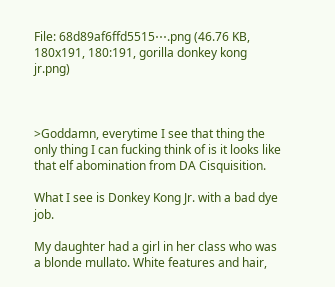File: 68d89af6ffd5515⋯.png (46.76 KB, 180x191, 180:191, gorilla donkey kong jr.png)



>Goddamn, everytime I see that thing the only thing I can fucking think of is it looks like that elf abomination from DA Cisquisition.

What I see is Donkey Kong Jr. with a bad dye job.

My daughter had a girl in her class who was a blonde mullato. White features and hair,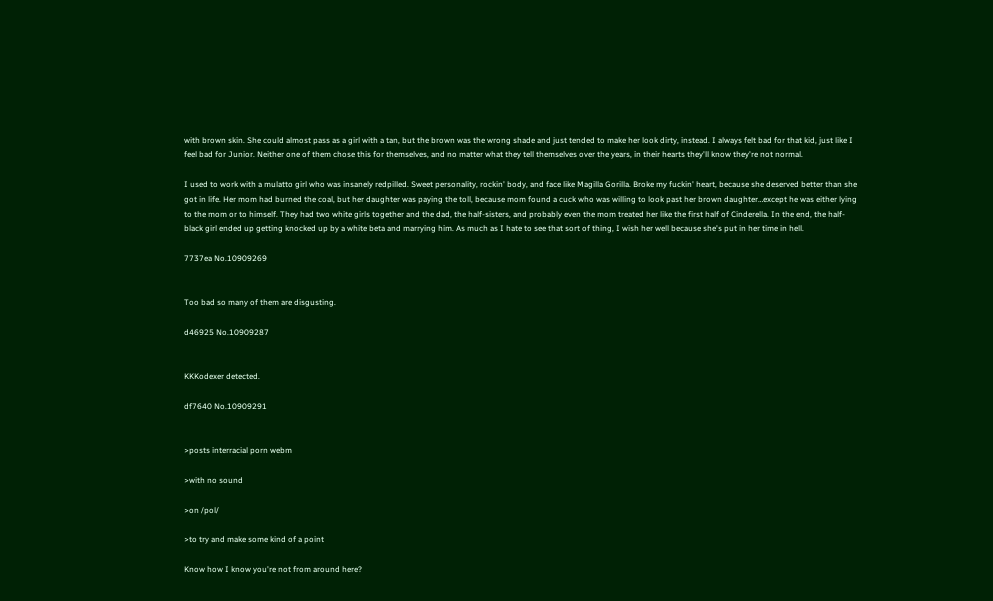with brown skin. She could almost pass as a girl with a tan, but the brown was the wrong shade and just tended to make her look dirty, instead. I always felt bad for that kid, just like I feel bad for Junior. Neither one of them chose this for themselves, and no matter what they tell themselves over the years, in their hearts they'll know they're not normal.

I used to work with a mulatto girl who was insanely redpilled. Sweet personality, rockin' body, and face like Magilla Gorilla. Broke my fuckin' heart, because she deserved better than she got in life. Her mom had burned the coal, but her daughter was paying the toll, because mom found a cuck who was willing to look past her brown daughter…except he was either lying to the mom or to himself. They had two white girls together and the dad, the half-sisters, and probably even the mom treated her like the first half of Cinderella. In the end, the half-black girl ended up getting knocked up by a white beta and marrying him. As much as I hate to see that sort of thing, I wish her well because she's put in her time in hell.

7737ea No.10909269


Too bad so many of them are disgusting.

d46925 No.10909287


KKKodexer detected.

df7640 No.10909291


>posts interracial porn webm

>with no sound

>on /pol/

>to try and make some kind of a point

Know how I know you're not from around here?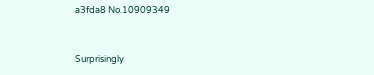a3fda8 No.10909349


Surprisingly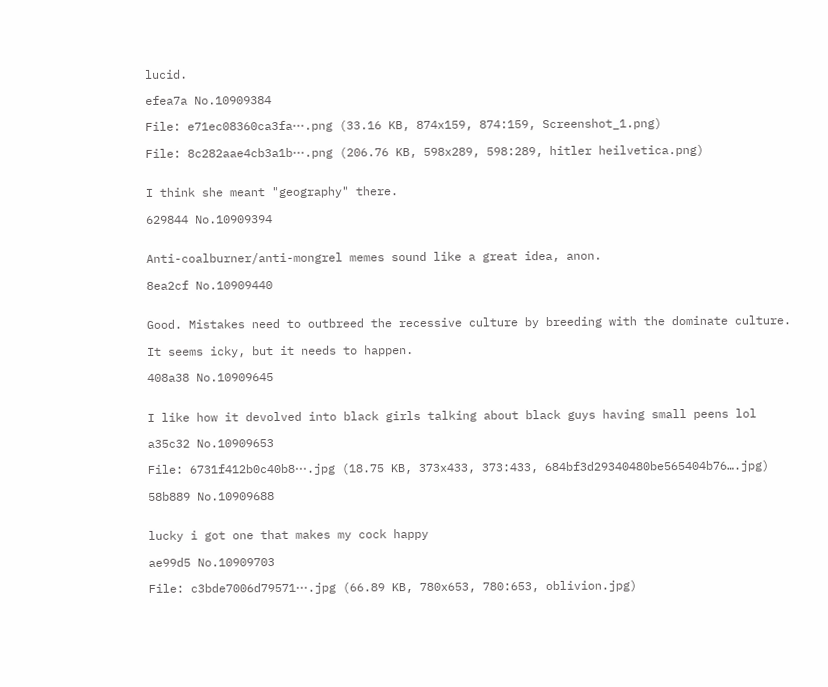lucid.

efea7a No.10909384

File: e71ec08360ca3fa⋯.png (33.16 KB, 874x159, 874:159, Screenshot_1.png)

File: 8c282aae4cb3a1b⋯.png (206.76 KB, 598x289, 598:289, hitler heilvetica.png)


I think she meant "geography" there.

629844 No.10909394


Anti-coalburner/anti-mongrel memes sound like a great idea, anon.

8ea2cf No.10909440


Good. Mistakes need to outbreed the recessive culture by breeding with the dominate culture.

It seems icky, but it needs to happen.

408a38 No.10909645


I like how it devolved into black girls talking about black guys having small peens lol

a35c32 No.10909653

File: 6731f412b0c40b8⋯.jpg (18.75 KB, 373x433, 373:433, 684bf3d29340480be565404b76….jpg)

58b889 No.10909688


lucky i got one that makes my cock happy

ae99d5 No.10909703

File: c3bde7006d79571⋯.jpg (66.89 KB, 780x653, 780:653, oblivion.jpg)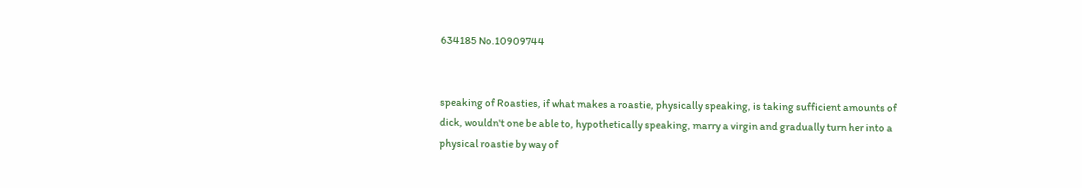634185 No.10909744


speaking of Roasties, if what makes a roastie, physically speaking, is taking sufficient amounts of dick, wouldn't one be able to, hypothetically speaking, marry a virgin and gradually turn her into a physical roastie by way of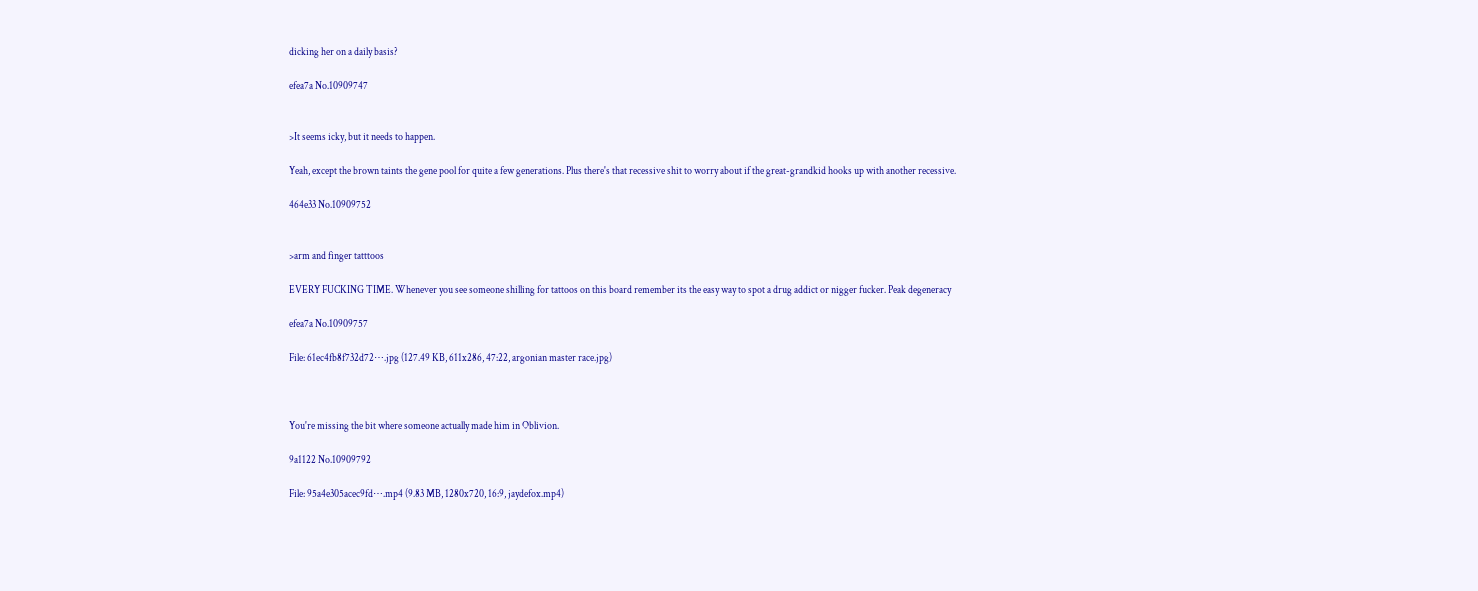dicking her on a daily basis?

efea7a No.10909747


>It seems icky, but it needs to happen.

Yeah, except the brown taints the gene pool for quite a few generations. Plus there's that recessive shit to worry about if the great-grandkid hooks up with another recessive.

464e33 No.10909752


>arm and finger tatttoos

EVERY FUCKING TIME. Whenever you see someone shilling for tattoos on this board remember its the easy way to spot a drug addict or nigger fucker. Peak degeneracy

efea7a No.10909757

File: 61ec4fb8f732d72⋯.jpg (127.49 KB, 611x286, 47:22, argonian master race.jpg)



You're missing the bit where someone actually made him in Oblivion.

9a1122 No.10909792

File: 95a4e305acec9fd⋯.mp4 (9.83 MB, 1280x720, 16:9, jaydefox.mp4)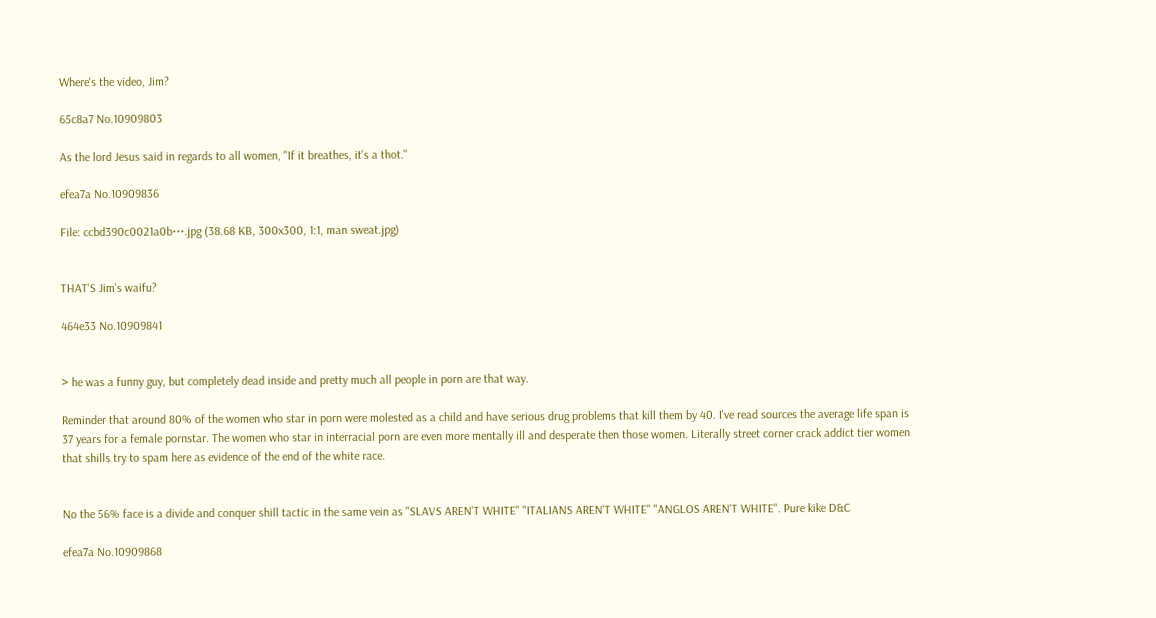Where's the video, Jim?

65c8a7 No.10909803

As the lord Jesus said in regards to all women, "If it breathes, it's a thot."

efea7a No.10909836

File: ccbd390c0021a0b⋯.jpg (38.68 KB, 300x300, 1:1, man sweat.jpg)


THAT'S Jim's waifu?

464e33 No.10909841


> he was a funny guy, but completely dead inside and pretty much all people in porn are that way.

Reminder that around 80% of the women who star in porn were molested as a child and have serious drug problems that kill them by 40. I've read sources the average life span is 37 years for a female pornstar. The women who star in interracial porn are even more mentally ill and desperate then those women. Literally street corner crack addict tier women that shills try to spam here as evidence of the end of the white race.


No the 56% face is a divide and conquer shill tactic in the same vein as "SLAVS AREN'T WHITE" "ITALIANS AREN'T WHITE" "ANGLOS AREN'T WHITE". Pure kike D&C

efea7a No.10909868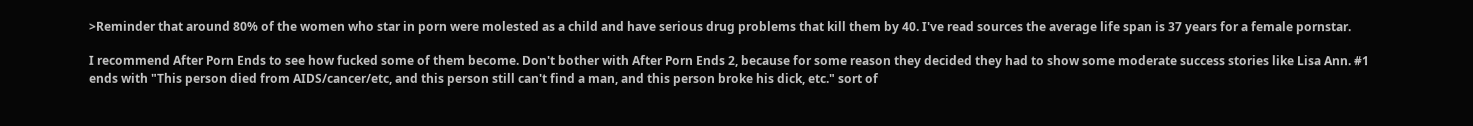>Reminder that around 80% of the women who star in porn were molested as a child and have serious drug problems that kill them by 40. I've read sources the average life span is 37 years for a female pornstar.

I recommend After Porn Ends to see how fucked some of them become. Don't bother with After Porn Ends 2, because for some reason they decided they had to show some moderate success stories like Lisa Ann. #1 ends with "This person died from AIDS/cancer/etc, and this person still can't find a man, and this person broke his dick, etc." sort of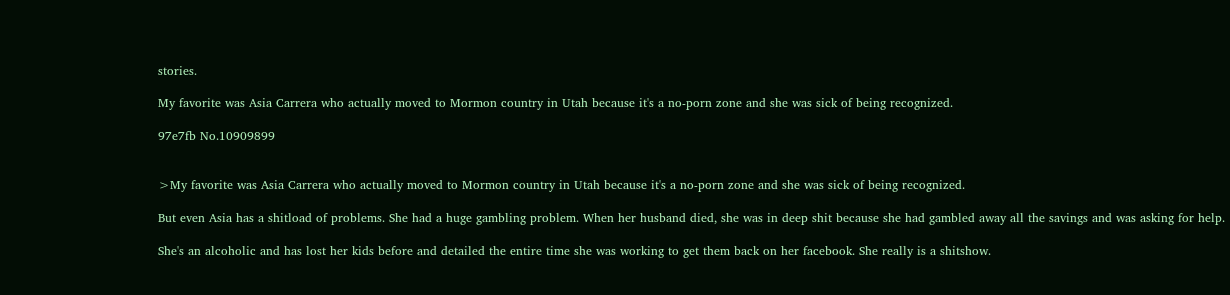stories.

My favorite was Asia Carrera who actually moved to Mormon country in Utah because it's a no-porn zone and she was sick of being recognized.

97e7fb No.10909899


>My favorite was Asia Carrera who actually moved to Mormon country in Utah because it's a no-porn zone and she was sick of being recognized.

But even Asia has a shitload of problems. She had a huge gambling problem. When her husband died, she was in deep shit because she had gambled away all the savings and was asking for help.

She's an alcoholic and has lost her kids before and detailed the entire time she was working to get them back on her facebook. She really is a shitshow.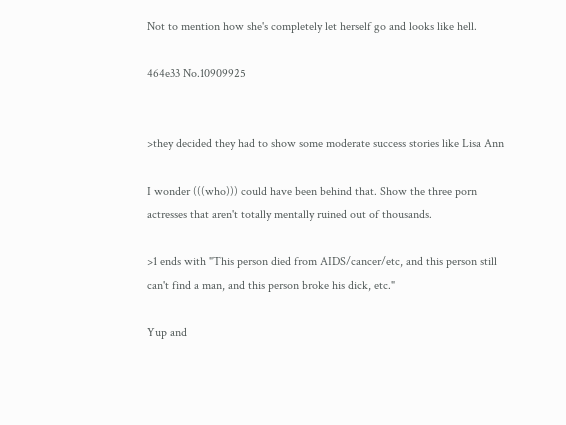Not to mention how she's completely let herself go and looks like hell.

464e33 No.10909925


>they decided they had to show some moderate success stories like Lisa Ann

I wonder (((who))) could have been behind that. Show the three porn actresses that aren't totally mentally ruined out of thousands.

>1 ends with "This person died from AIDS/cancer/etc, and this person still can't find a man, and this person broke his dick, etc."

Yup and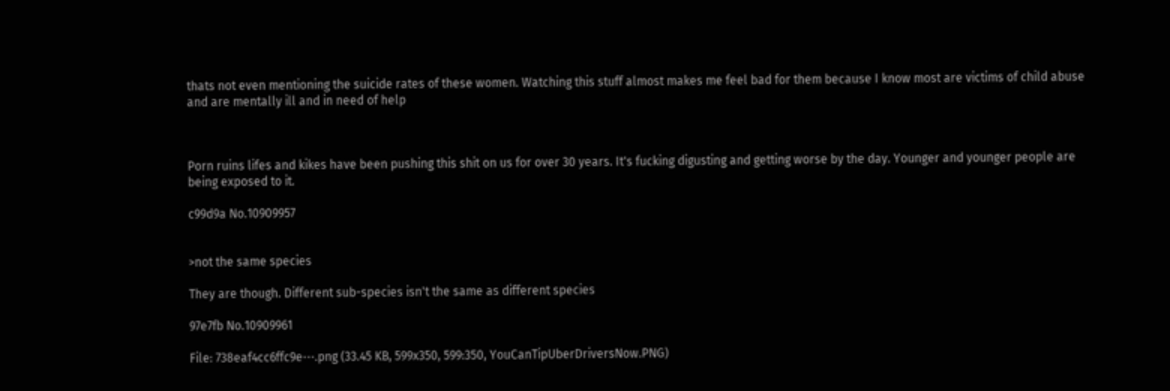thats not even mentioning the suicide rates of these women. Watching this stuff almost makes me feel bad for them because I know most are victims of child abuse and are mentally ill and in need of help



Porn ruins lifes and kikes have been pushing this shit on us for over 30 years. It's fucking digusting and getting worse by the day. Younger and younger people are being exposed to it.

c99d9a No.10909957


>not the same species

They are though. Different sub-species isn't the same as different species

97e7fb No.10909961

File: 738eaf4cc6ffc9e⋯.png (33.45 KB, 599x350, 599:350, YouCanTipUberDriversNow.PNG)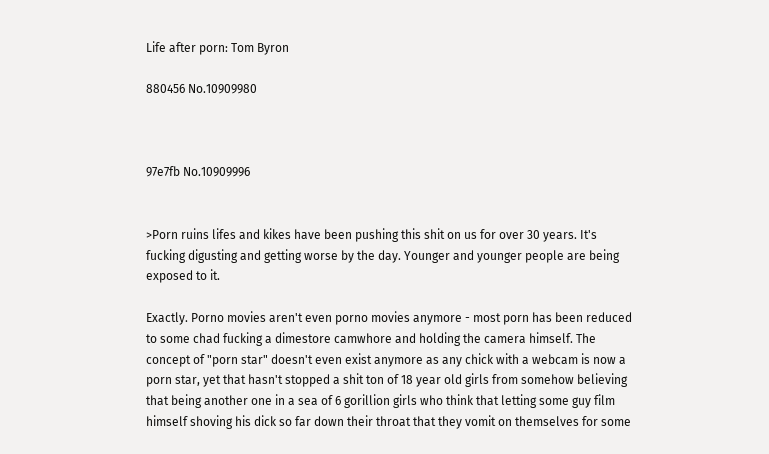Life after porn: Tom Byron

880456 No.10909980



97e7fb No.10909996


>Porn ruins lifes and kikes have been pushing this shit on us for over 30 years. It's fucking digusting and getting worse by the day. Younger and younger people are being exposed to it.

Exactly. Porno movies aren't even porno movies anymore - most porn has been reduced to some chad fucking a dimestore camwhore and holding the camera himself. The concept of "porn star" doesn't even exist anymore as any chick with a webcam is now a porn star, yet that hasn't stopped a shit ton of 18 year old girls from somehow believing that being another one in a sea of 6 gorillion girls who think that letting some guy film himself shoving his dick so far down their throat that they vomit on themselves for some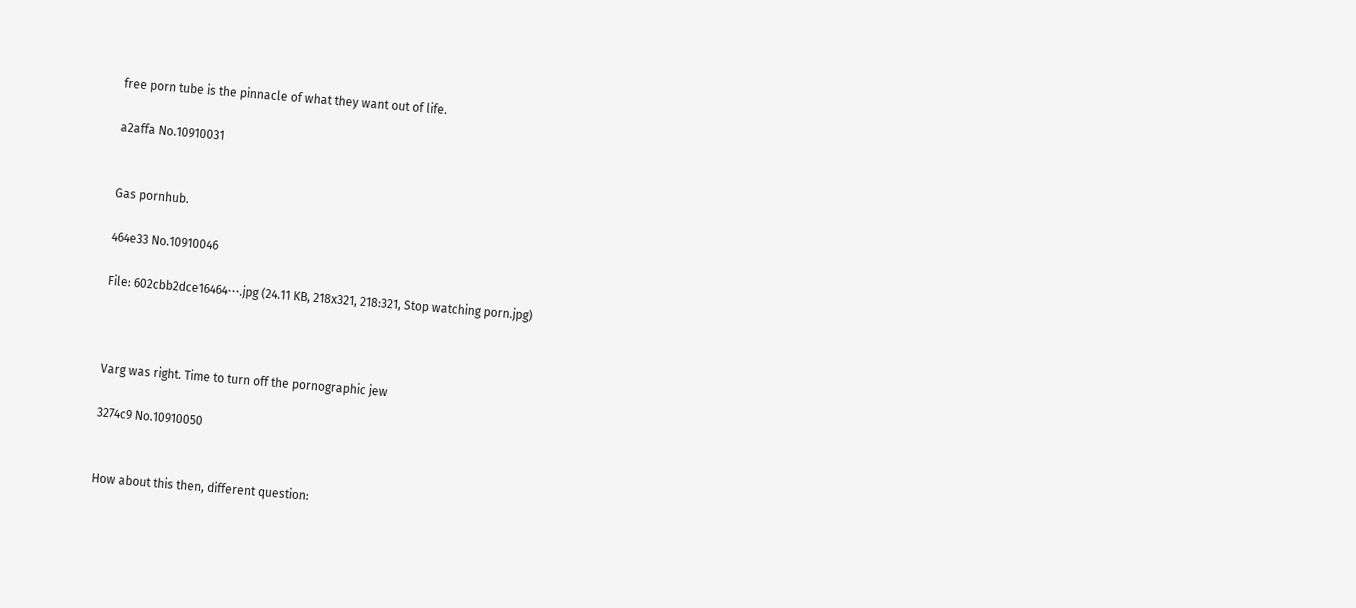free porn tube is the pinnacle of what they want out of life.

a2affa No.10910031


Gas pornhub.

464e33 No.10910046

File: 602cbb2dce16464⋯.jpg (24.11 KB, 218x321, 218:321, Stop watching porn.jpg)



Varg was right. Time to turn off the pornographic jew

3274c9 No.10910050


How about this then, different question: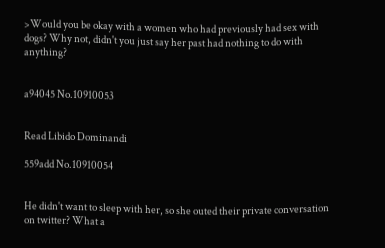>Would you be okay with a women who had previously had sex with dogs? Why not, didn't you just say her past had nothing to do with anything?


a94045 No.10910053


Read Libido Dominandi

559add No.10910054


He didn't want to sleep with her, so she outed their private conversation on twitter? What a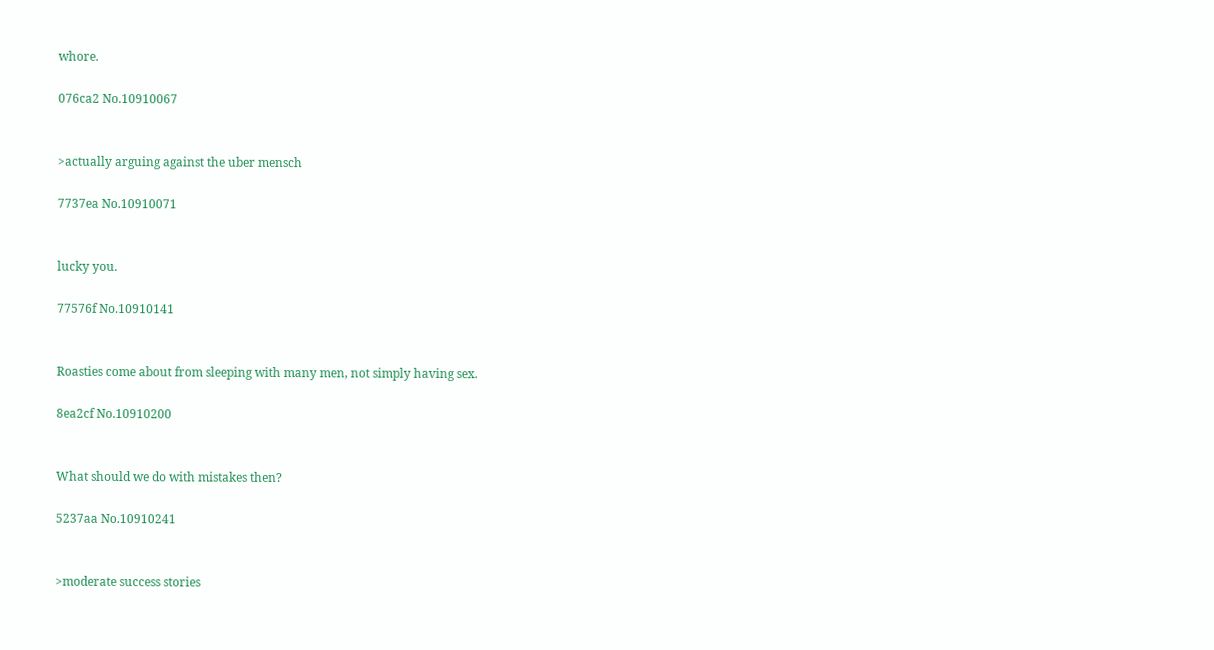whore.

076ca2 No.10910067


>actually arguing against the uber mensch

7737ea No.10910071


lucky you.

77576f No.10910141


Roasties come about from sleeping with many men, not simply having sex.

8ea2cf No.10910200


What should we do with mistakes then?

5237aa No.10910241


>moderate success stories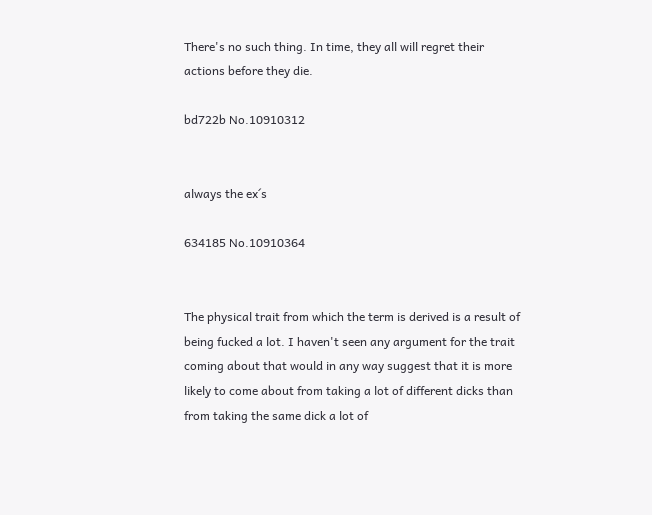There's no such thing. In time, they all will regret their actions before they die.

bd722b No.10910312


always the ex´s

634185 No.10910364


The physical trait from which the term is derived is a result of being fucked a lot. I haven't seen any argument for the trait coming about that would in any way suggest that it is more likely to come about from taking a lot of different dicks than from taking the same dick a lot of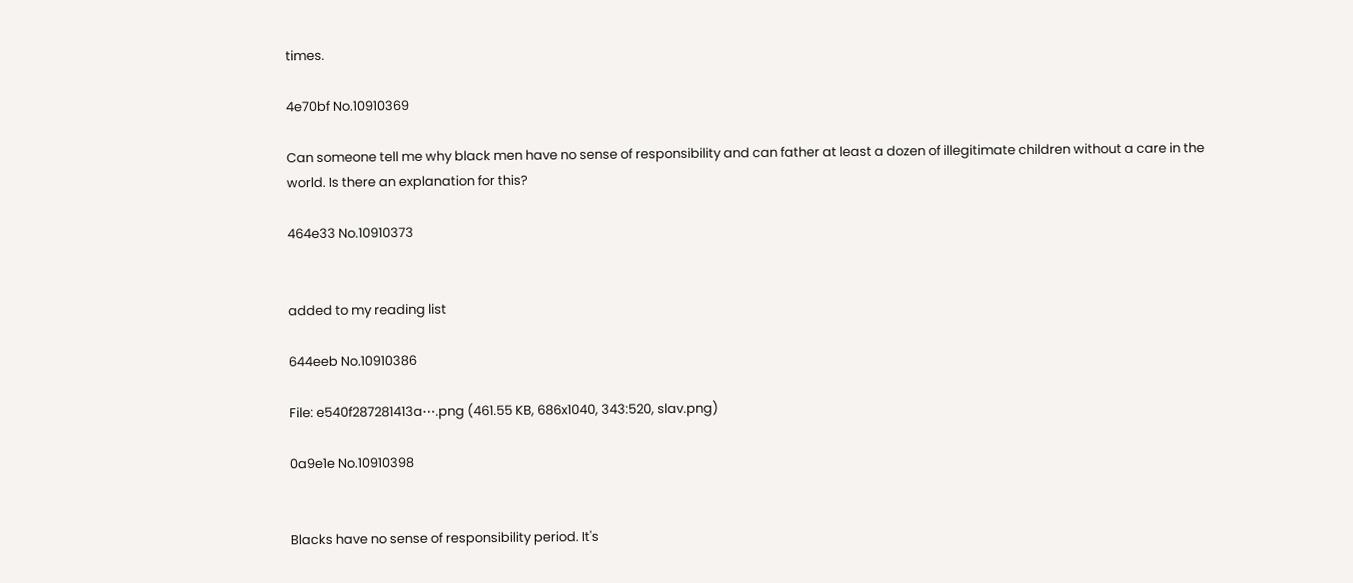times.

4e70bf No.10910369

Can someone tell me why black men have no sense of responsibility and can father at least a dozen of illegitimate children without a care in the world. Is there an explanation for this?

464e33 No.10910373


added to my reading list

644eeb No.10910386

File: e540f287281413a⋯.png (461.55 KB, 686x1040, 343:520, slav.png)

0a9e1e No.10910398


Blacks have no sense of responsibility period. It's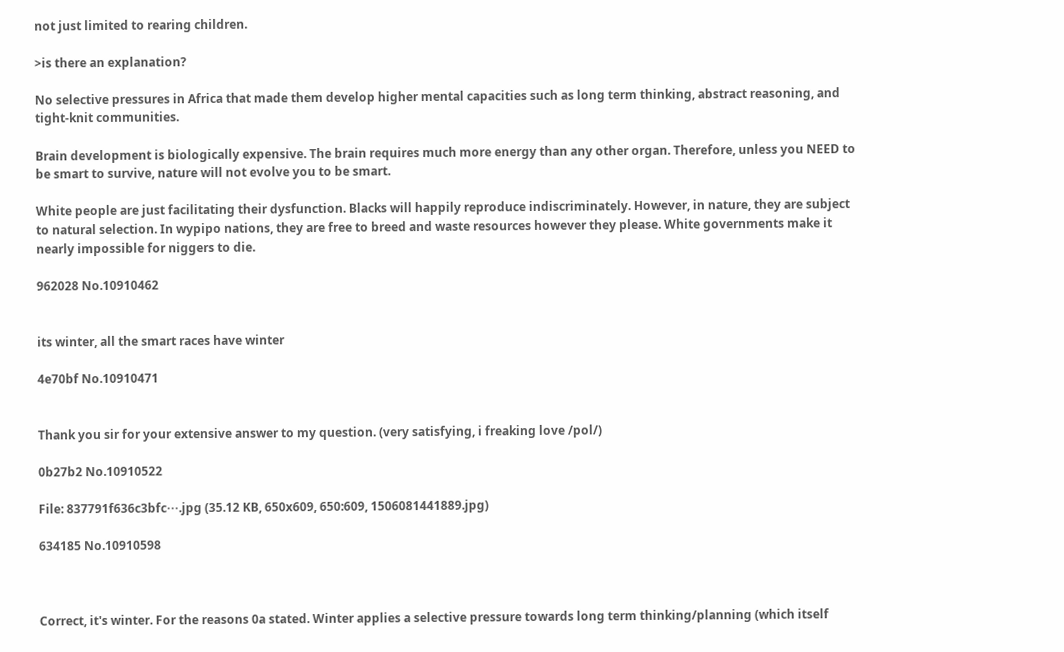not just limited to rearing children.

>is there an explanation?

No selective pressures in Africa that made them develop higher mental capacities such as long term thinking, abstract reasoning, and tight-knit communities.

Brain development is biologically expensive. The brain requires much more energy than any other organ. Therefore, unless you NEED to be smart to survive, nature will not evolve you to be smart.

White people are just facilitating their dysfunction. Blacks will happily reproduce indiscriminately. However, in nature, they are subject to natural selection. In wypipo nations, they are free to breed and waste resources however they please. White governments make it nearly impossible for niggers to die.

962028 No.10910462


its winter, all the smart races have winter

4e70bf No.10910471


Thank you sir for your extensive answer to my question. (very satisfying, i freaking love /pol/)

0b27b2 No.10910522

File: 837791f636c3bfc⋯.jpg (35.12 KB, 650x609, 650:609, 1506081441889.jpg)

634185 No.10910598



Correct, it's winter. For the reasons 0a stated. Winter applies a selective pressure towards long term thinking/planning (which itself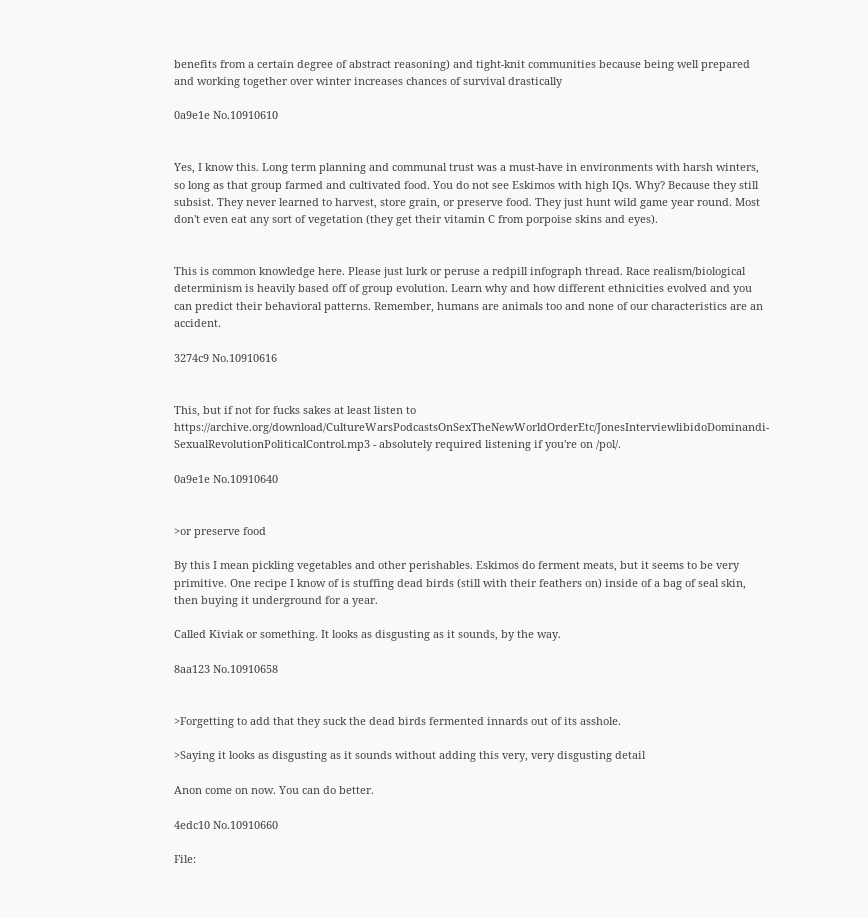benefits from a certain degree of abstract reasoning) and tight-knit communities because being well prepared and working together over winter increases chances of survival drastically

0a9e1e No.10910610


Yes, I know this. Long term planning and communal trust was a must-have in environments with harsh winters, so long as that group farmed and cultivated food. You do not see Eskimos with high IQs. Why? Because they still subsist. They never learned to harvest, store grain, or preserve food. They just hunt wild game year round. Most don't even eat any sort of vegetation (they get their vitamin C from porpoise skins and eyes).


This is common knowledge here. Please just lurk or peruse a redpill infograph thread. Race realism/biological determinism is heavily based off of group evolution. Learn why and how different ethnicities evolved and you can predict their behavioral patterns. Remember, humans are animals too and none of our characteristics are an accident.

3274c9 No.10910616


This, but if not for fucks sakes at least listen to https://archive.org/download/CultureWarsPodcastsOnSexTheNewWorldOrderEtc/JonesInterviewlibidoDominandi-SexualRevolutionPoliticalControl.mp3 - absolutely required listening if you're on /pol/.

0a9e1e No.10910640


>or preserve food

By this I mean pickling vegetables and other perishables. Eskimos do ferment meats, but it seems to be very primitive. One recipe I know of is stuffing dead birds (still with their feathers on) inside of a bag of seal skin, then buying it underground for a year.

Called Kiviak or something. It looks as disgusting as it sounds, by the way.

8aa123 No.10910658


>Forgetting to add that they suck the dead birds fermented innards out of its asshole.

>Saying it looks as disgusting as it sounds without adding this very, very disgusting detail

Anon come on now. You can do better.

4edc10 No.10910660

File: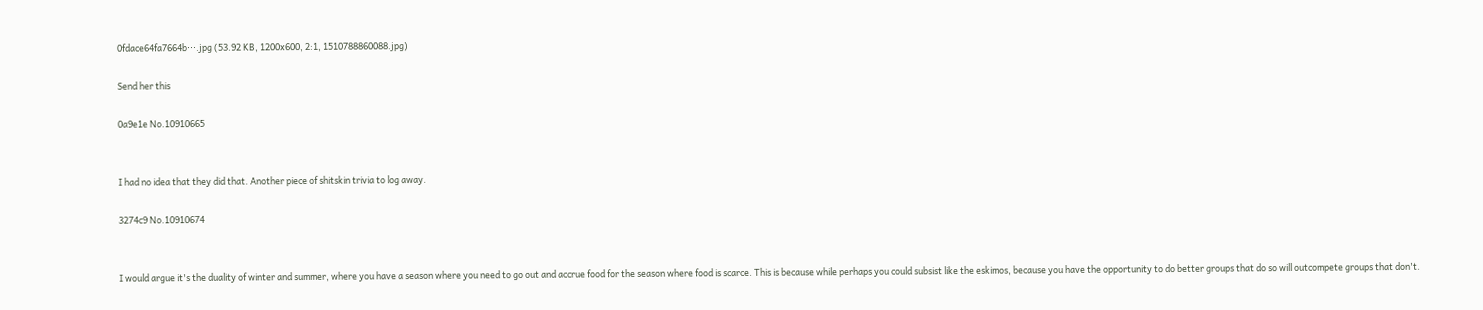0fdace64fa7664b⋯.jpg (53.92 KB, 1200x600, 2:1, 1510788860088.jpg)

Send her this

0a9e1e No.10910665


I had no idea that they did that. Another piece of shitskin trivia to log away.

3274c9 No.10910674


I would argue it's the duality of winter and summer, where you have a season where you need to go out and accrue food for the season where food is scarce. This is because while perhaps you could subsist like the eskimos, because you have the opportunity to do better groups that do so will outcompete groups that don't.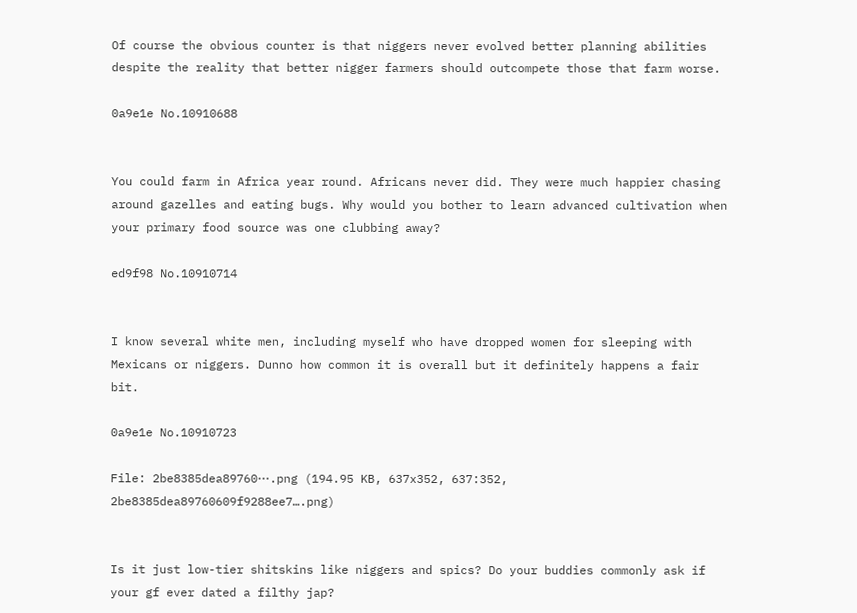Of course the obvious counter is that niggers never evolved better planning abilities despite the reality that better nigger farmers should outcompete those that farm worse.

0a9e1e No.10910688


You could farm in Africa year round. Africans never did. They were much happier chasing around gazelles and eating bugs. Why would you bother to learn advanced cultivation when your primary food source was one clubbing away?

ed9f98 No.10910714


I know several white men, including myself who have dropped women for sleeping with Mexicans or niggers. Dunno how common it is overall but it definitely happens a fair bit.

0a9e1e No.10910723

File: 2be8385dea89760⋯.png (194.95 KB, 637x352, 637:352, 2be8385dea89760609f9288ee7….png)


Is it just low-tier shitskins like niggers and spics? Do your buddies commonly ask if your gf ever dated a filthy jap?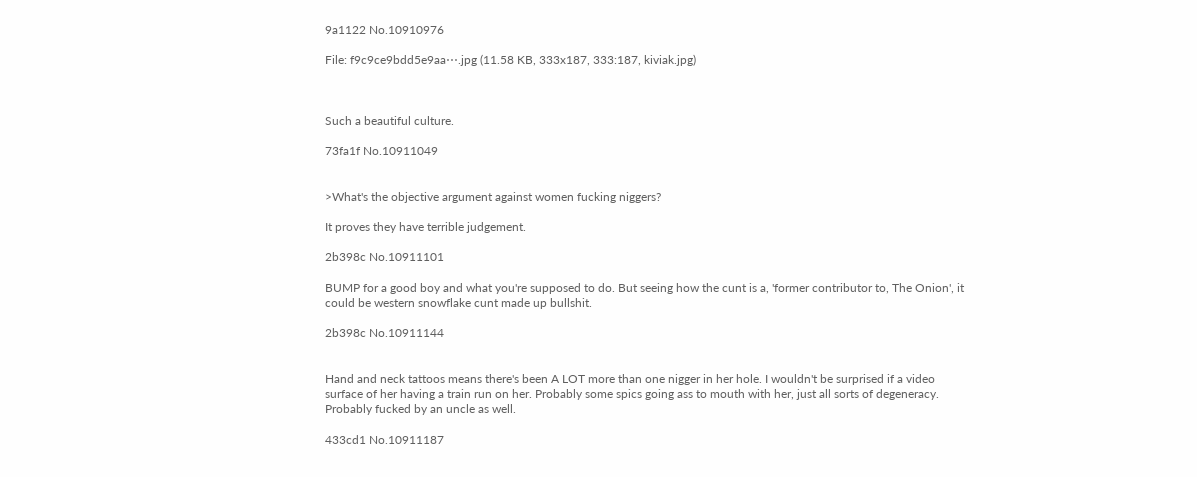9a1122 No.10910976

File: f9c9ce9bdd5e9aa⋯.jpg (11.58 KB, 333x187, 333:187, kiviak.jpg)



Such a beautiful culture.

73fa1f No.10911049


>What's the objective argument against women fucking niggers?

It proves they have terrible judgement.

2b398c No.10911101

BUMP for a good boy and what you're supposed to do. But seeing how the cunt is a, 'former contributor to, The Onion', it could be western snowflake cunt made up bullshit.

2b398c No.10911144


Hand and neck tattoos means there's been A LOT more than one nigger in her hole. I wouldn't be surprised if a video surface of her having a train run on her. Probably some spics going ass to mouth with her, just all sorts of degeneracy. Probably fucked by an uncle as well.

433cd1 No.10911187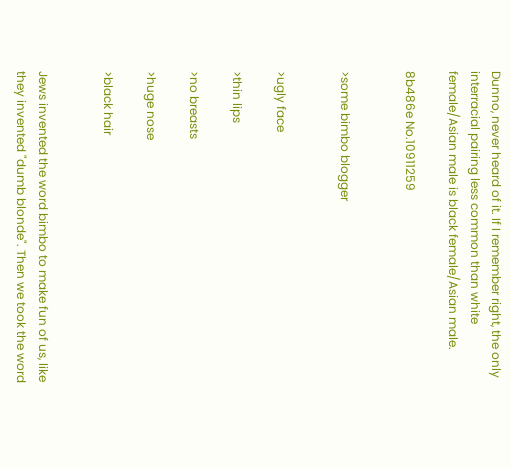Dunno, never heard of it. If I remember right, the only interracial pairing less common than white female/Asian male is black female/Asian male.

8b486e No.10911259


>some bimbo blogger


>ugly face

>thin lips

>no breasts

>huge nose

>black hair


Jews invented the word bimbo to make fun of us, like they invented "dumb blonde". Then we took the word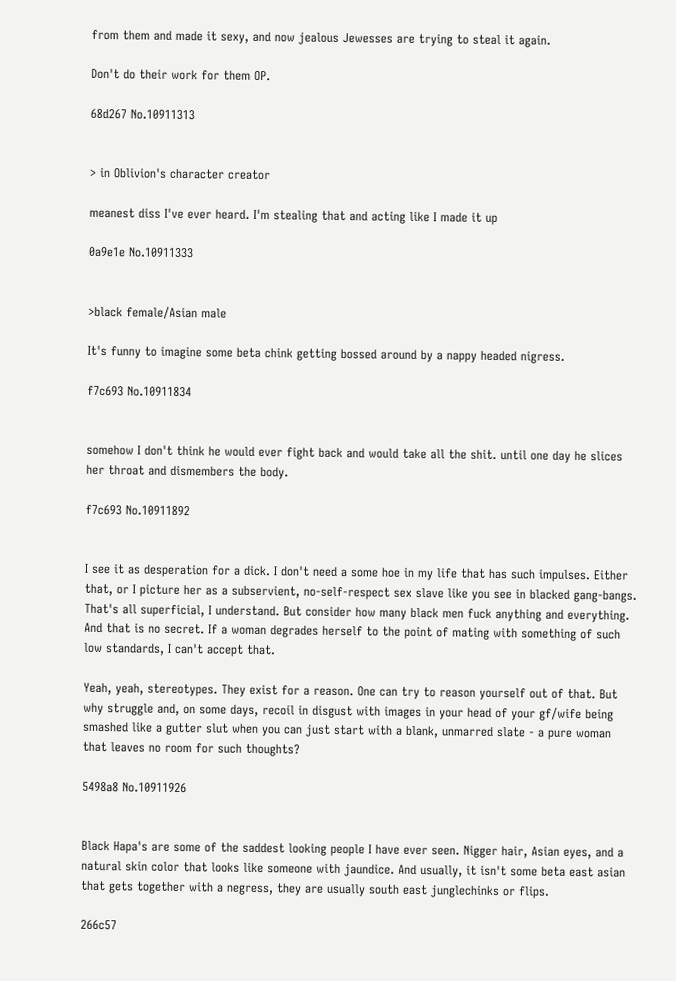from them and made it sexy, and now jealous Jewesses are trying to steal it again.

Don't do their work for them OP.

68d267 No.10911313


> in Oblivion's character creator

meanest diss I've ever heard. I'm stealing that and acting like I made it up

0a9e1e No.10911333


>black female/Asian male

It's funny to imagine some beta chink getting bossed around by a nappy headed nigress.

f7c693 No.10911834


somehow I don't think he would ever fight back and would take all the shit. until one day he slices her throat and dismembers the body.

f7c693 No.10911892


I see it as desperation for a dick. I don't need a some hoe in my life that has such impulses. Either that, or I picture her as a subservient, no-self-respect sex slave like you see in blacked gang-bangs. That's all superficial, I understand. But consider how many black men fuck anything and everything. And that is no secret. If a woman degrades herself to the point of mating with something of such low standards, I can't accept that.

Yeah, yeah, stereotypes. They exist for a reason. One can try to reason yourself out of that. But why struggle and, on some days, recoil in disgust with images in your head of your gf/wife being smashed like a gutter slut when you can just start with a blank, unmarred slate - a pure woman that leaves no room for such thoughts?

5498a8 No.10911926


Black Hapa's are some of the saddest looking people I have ever seen. Nigger hair, Asian eyes, and a natural skin color that looks like someone with jaundice. And usually, it isn't some beta east asian that gets together with a negress, they are usually south east junglechinks or flips.

266c57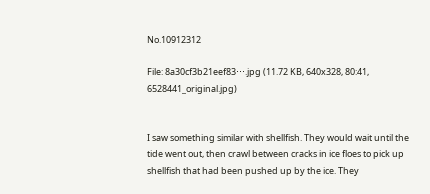No.10912312

File: 8a30cf3b21eef83⋯.jpg (11.72 KB, 640x328, 80:41, 6528441_original.jpg)


I saw something similar with shellfish. They would wait until the tide went out, then crawl between cracks in ice floes to pick up shellfish that had been pushed up by the ice. They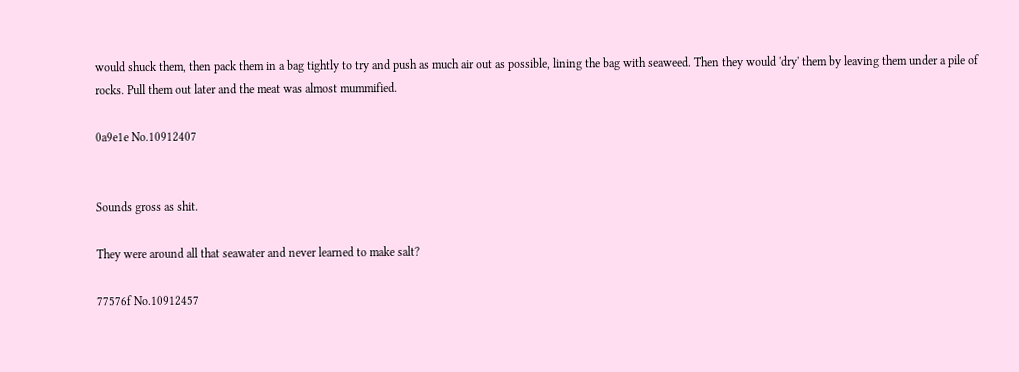would shuck them, then pack them in a bag tightly to try and push as much air out as possible, lining the bag with seaweed. Then they would 'dry' them by leaving them under a pile of rocks. Pull them out later and the meat was almost mummified.

0a9e1e No.10912407


Sounds gross as shit.

They were around all that seawater and never learned to make salt?

77576f No.10912457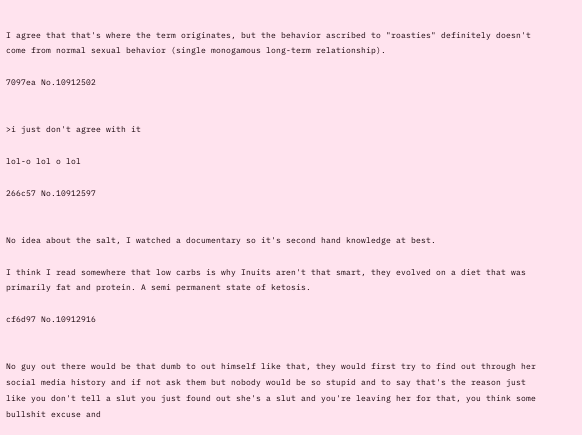I agree that that's where the term originates, but the behavior ascribed to "roasties" definitely doesn't come from normal sexual behavior (single monogamous long-term relationship).

7097ea No.10912502


>i just don't agree with it

lol-o lol o lol

266c57 No.10912597


No idea about the salt, I watched a documentary so it's second hand knowledge at best.

I think I read somewhere that low carbs is why Inuits aren't that smart, they evolved on a diet that was primarily fat and protein. A semi permanent state of ketosis.

cf6d97 No.10912916


No guy out there would be that dumb to out himself like that, they would first try to find out through her social media history and if not ask them but nobody would be so stupid and to say that's the reason just like you don't tell a slut you just found out she's a slut and you're leaving her for that, you think some bullshit excuse and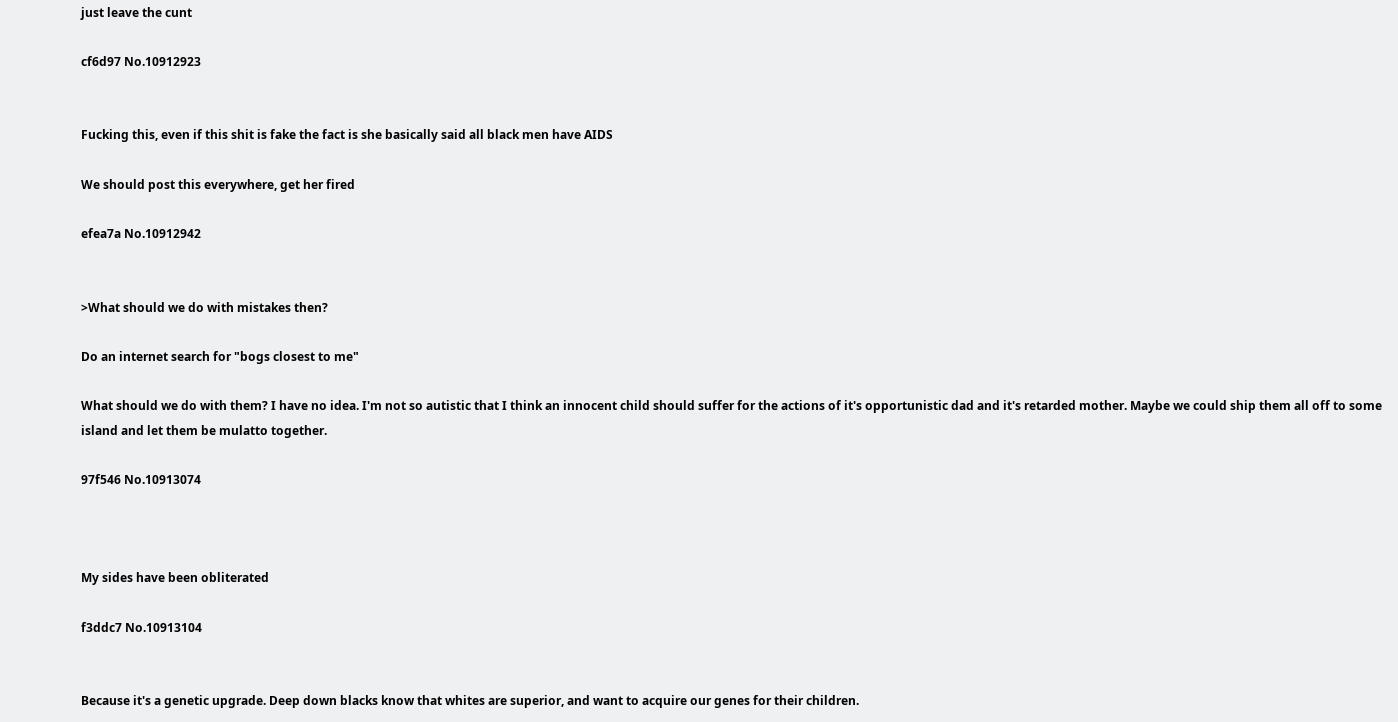just leave the cunt

cf6d97 No.10912923


Fucking this, even if this shit is fake the fact is she basically said all black men have AIDS

We should post this everywhere, get her fired

efea7a No.10912942


>What should we do with mistakes then?

Do an internet search for "bogs closest to me"

What should we do with them? I have no idea. I'm not so autistic that I think an innocent child should suffer for the actions of it's opportunistic dad and it's retarded mother. Maybe we could ship them all off to some island and let them be mulatto together.

97f546 No.10913074



My sides have been obliterated

f3ddc7 No.10913104


Because it's a genetic upgrade. Deep down blacks know that whites are superior, and want to acquire our genes for their children.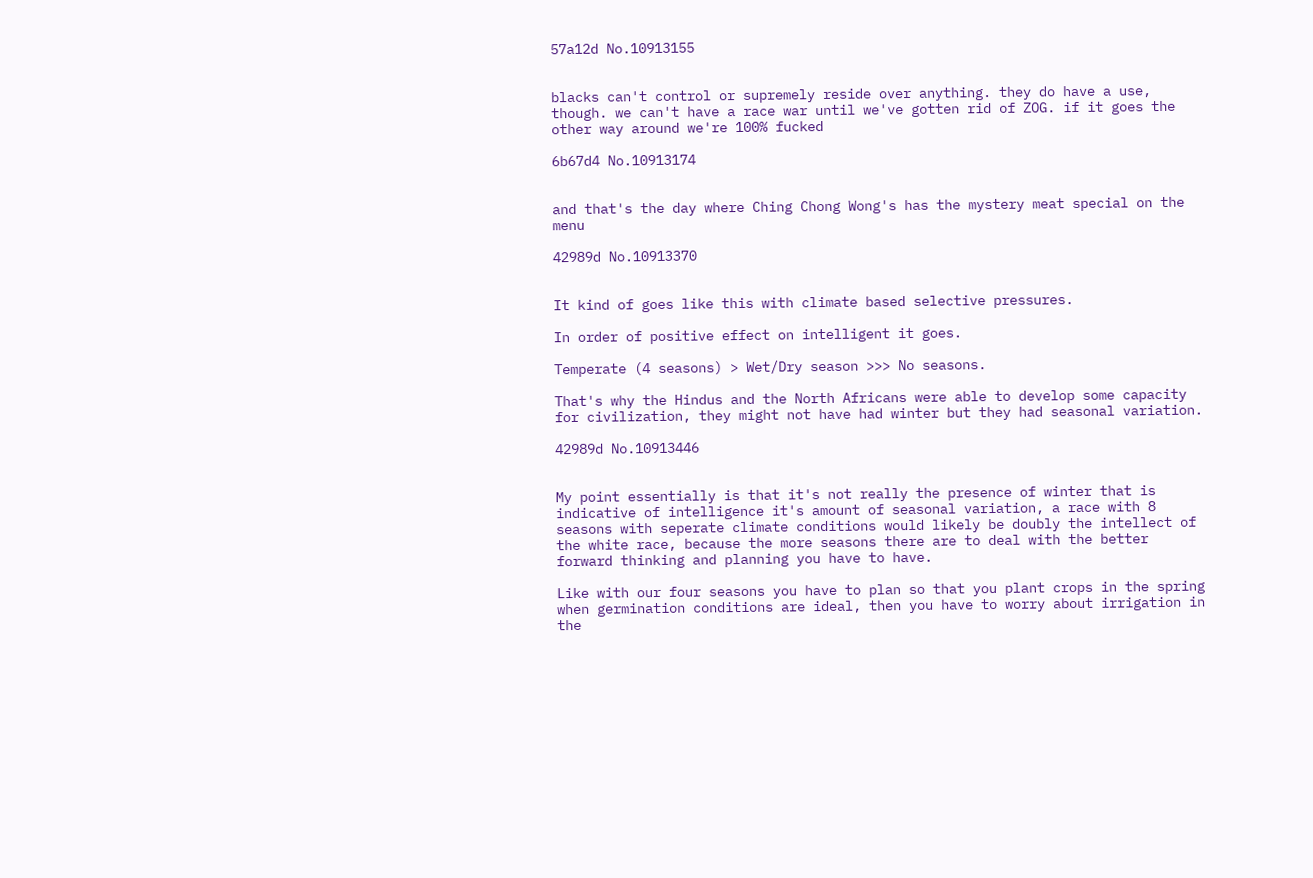57a12d No.10913155


blacks can't control or supremely reside over anything. they do have a use, though. we can't have a race war until we've gotten rid of ZOG. if it goes the other way around we're 100% fucked

6b67d4 No.10913174


and that's the day where Ching Chong Wong's has the mystery meat special on the menu

42989d No.10913370


It kind of goes like this with climate based selective pressures.

In order of positive effect on intelligent it goes.

Temperate (4 seasons) > Wet/Dry season >>> No seasons.

That's why the Hindus and the North Africans were able to develop some capacity for civilization, they might not have had winter but they had seasonal variation.

42989d No.10913446


My point essentially is that it's not really the presence of winter that is indicative of intelligence it's amount of seasonal variation, a race with 8 seasons with seperate climate conditions would likely be doubly the intellect of the white race, because the more seasons there are to deal with the better forward thinking and planning you have to have.

Like with our four seasons you have to plan so that you plant crops in the spring when germination conditions are ideal, then you have to worry about irrigation in the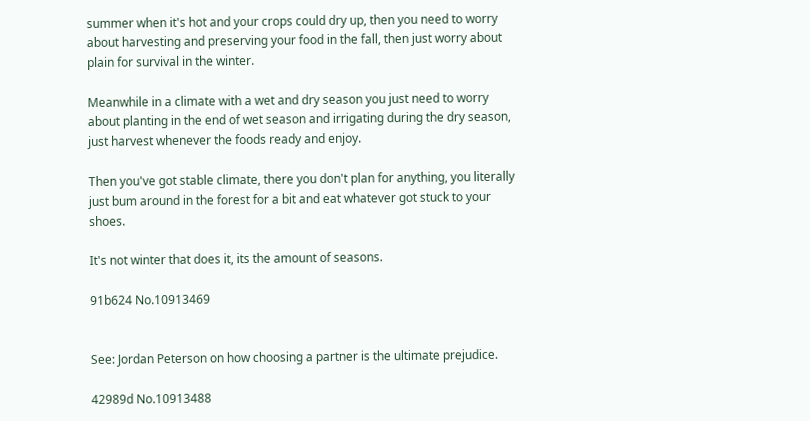summer when it's hot and your crops could dry up, then you need to worry about harvesting and preserving your food in the fall, then just worry about plain for survival in the winter.

Meanwhile in a climate with a wet and dry season you just need to worry about planting in the end of wet season and irrigating during the dry season, just harvest whenever the foods ready and enjoy.

Then you've got stable climate, there you don't plan for anything, you literally just bum around in the forest for a bit and eat whatever got stuck to your shoes.

It's not winter that does it, its the amount of seasons.

91b624 No.10913469


See: Jordan Peterson on how choosing a partner is the ultimate prejudice.

42989d No.10913488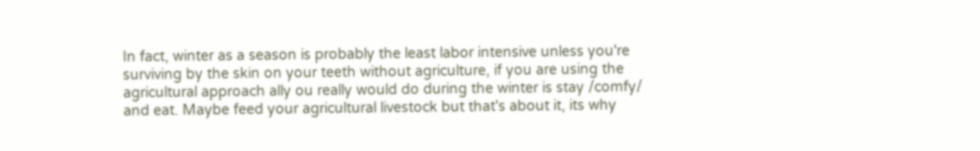In fact, winter as a season is probably the least labor intensive unless you're surviving by the skin on your teeth without agriculture, if you are using the agricultural approach ally ou really would do during the winter is stay /comfy/ and eat. Maybe feed your agricultural livestock but that's about it, its why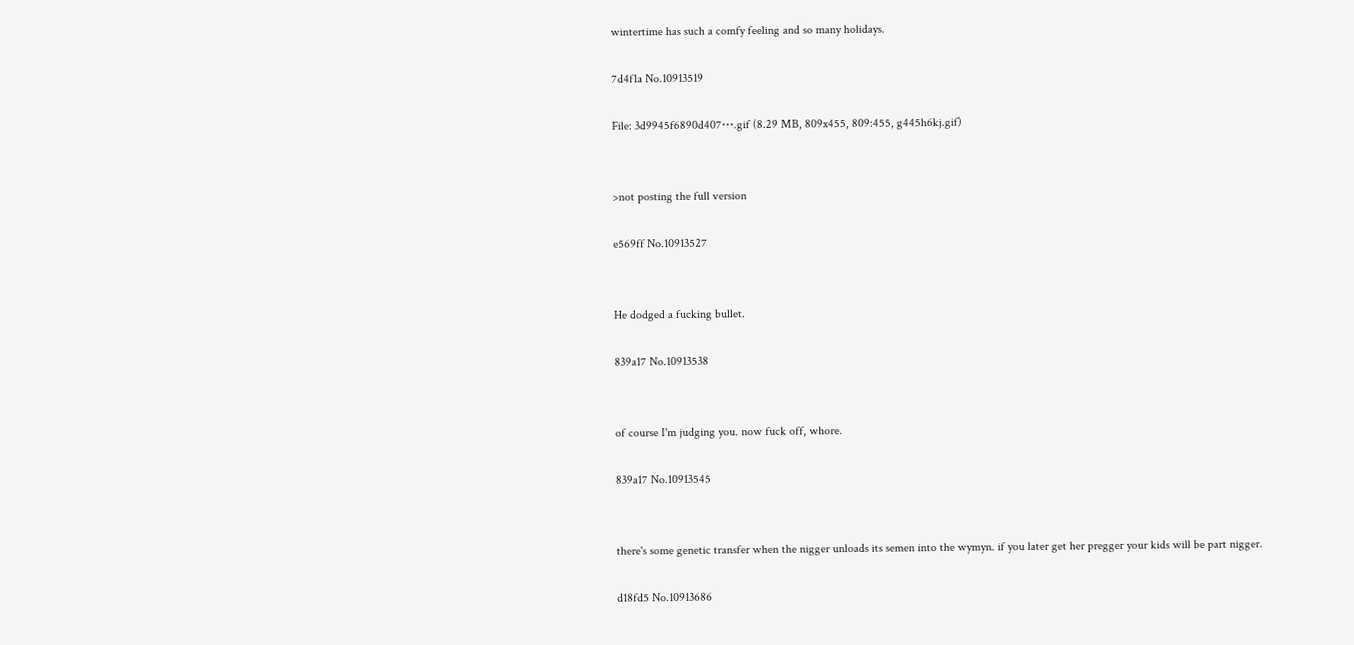wintertime has such a comfy feeling and so many holidays.

7d4f1a No.10913519

File: 3d9945f6890d407⋯.gif (8.29 MB, 809x455, 809:455, g445h6kj.gif)


>not posting the full version

e569ff No.10913527


He dodged a fucking bullet.

839a17 No.10913538


of course I'm judging you. now fuck off, whore.

839a17 No.10913545


there's some genetic transfer when the nigger unloads its semen into the wymyn. if you later get her pregger your kids will be part nigger.

d18fd5 No.10913686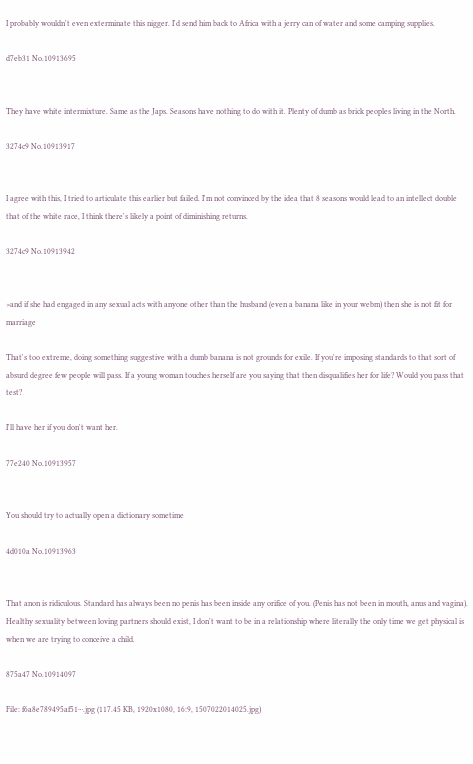I probably wouldn't even exterminate this nigger. I'd send him back to Africa with a jerry can of water and some camping supplies.

d7eb31 No.10913695


They have white intermixture. Same as the Japs. Seasons have nothing to do with it. Plenty of dumb as brick peoples living in the North.

3274c9 No.10913917


I agree with this, I tried to articulate this earlier but failed. I'm not convinced by the idea that 8 seasons would lead to an intellect double that of the white race, I think there's likely a point of diminishing returns.

3274c9 No.10913942


>and if she had engaged in any sexual acts with anyone other than the husband (even a banana like in your webm) then she is not fit for marriage

That's too extreme, doing something suggestive with a dumb banana is not grounds for exile. If you're imposing standards to that sort of absurd degree few people will pass. If a young woman touches herself are you saying that then disqualifies her for life? Would you pass that test?

I'll have her if you don't want her.

77e240 No.10913957


You should try to actually open a dictionary sometime

4d010a No.10913963


That anon is ridiculous. Standard has always been no penis has been inside any orifice of you. (Penis has not been in mouth, anus and vagina). Healthy sexuality between loving partners should exist, I don't want to be in a relationship where literally the only time we get physical is when we are trying to conceive a child.

875a47 No.10914097

File: f6a8e789495af51⋯.jpg (117.45 KB, 1920x1080, 16:9, 1507022014025.jpg)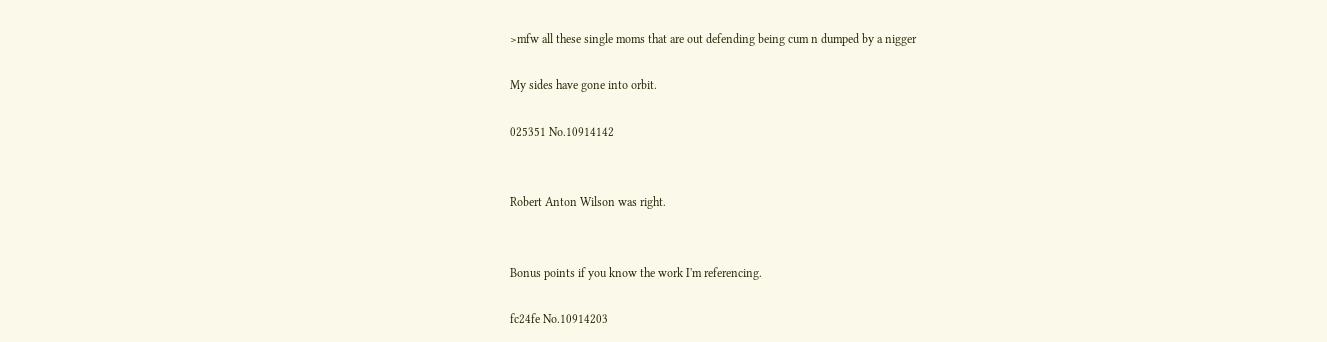>mfw all these single moms that are out defending being cum n dumped by a nigger

My sides have gone into orbit.

025351 No.10914142


Robert Anton Wilson was right.


Bonus points if you know the work I'm referencing.

fc24fe No.10914203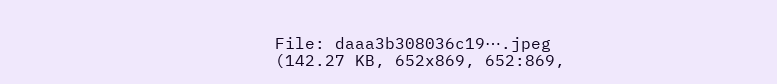File: daaa3b308036c19⋯.jpeg (142.27 KB, 652x869, 652:869,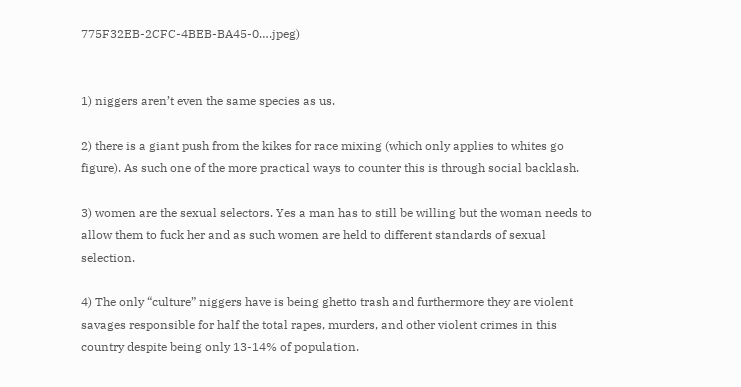775F32EB-2CFC-4BEB-BA45-0….jpeg)


1) niggers aren’t even the same species as us.

2) there is a giant push from the kikes for race mixing (which only applies to whites go figure). As such one of the more practical ways to counter this is through social backlash.

3) women are the sexual selectors. Yes a man has to still be willing but the woman needs to allow them to fuck her and as such women are held to different standards of sexual selection.

4) The only “culture” niggers have is being ghetto trash and furthermore they are violent savages responsible for half the total rapes, murders, and other violent crimes in this country despite being only 13-14% of population.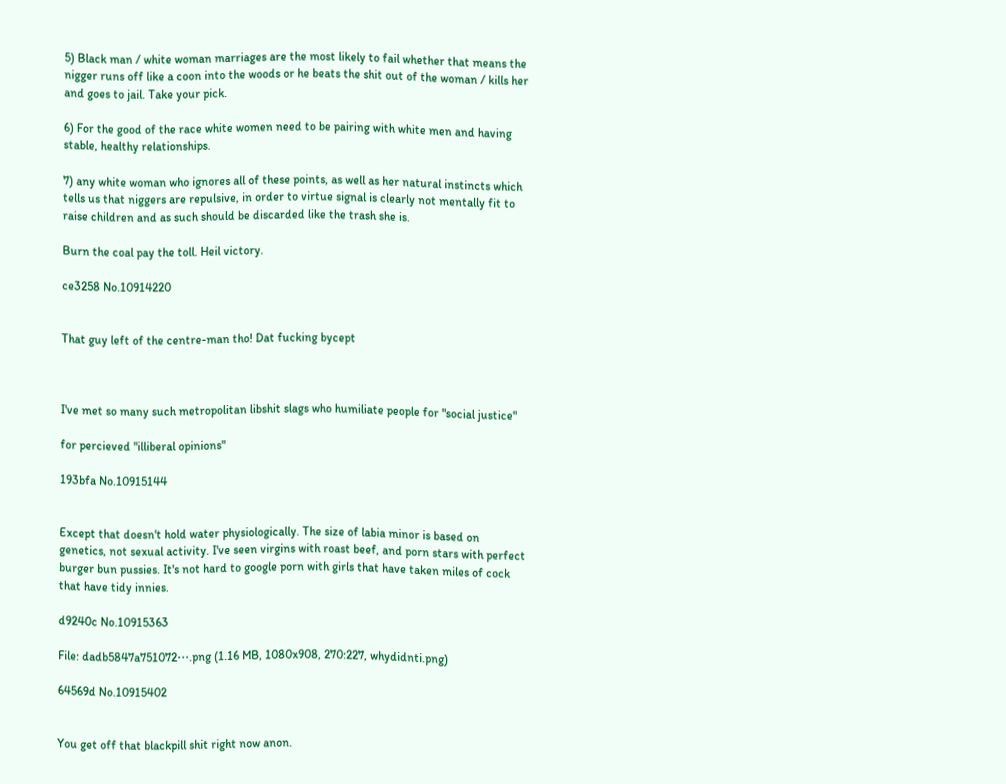5) Black man / white woman marriages are the most likely to fail whether that means the nigger runs off like a coon into the woods or he beats the shit out of the woman / kills her and goes to jail. Take your pick.

6) For the good of the race white women need to be pairing with white men and having stable, healthy relationships.

7) any white woman who ignores all of these points, as well as her natural instincts which tells us that niggers are repulsive, in order to virtue signal is clearly not mentally fit to raise children and as such should be discarded like the trash she is.

Burn the coal pay the toll. Heil victory.

ce3258 No.10914220


That guy left of the centre-man tho! Dat fucking bycept



I've met so many such metropolitan libshit slags who humiliate people for "social justice"

for percieved "illiberal opinions"

193bfa No.10915144


Except that doesn't hold water physiologically. The size of labia minor is based on genetics, not sexual activity. I've seen virgins with roast beef, and porn stars with perfect burger bun pussies. It's not hard to google porn with girls that have taken miles of cock that have tidy innies.

d9240c No.10915363

File: dadb5847a751072⋯.png (1.16 MB, 1080x908, 270:227, whydidnti.png)

64569d No.10915402


You get off that blackpill shit right now anon.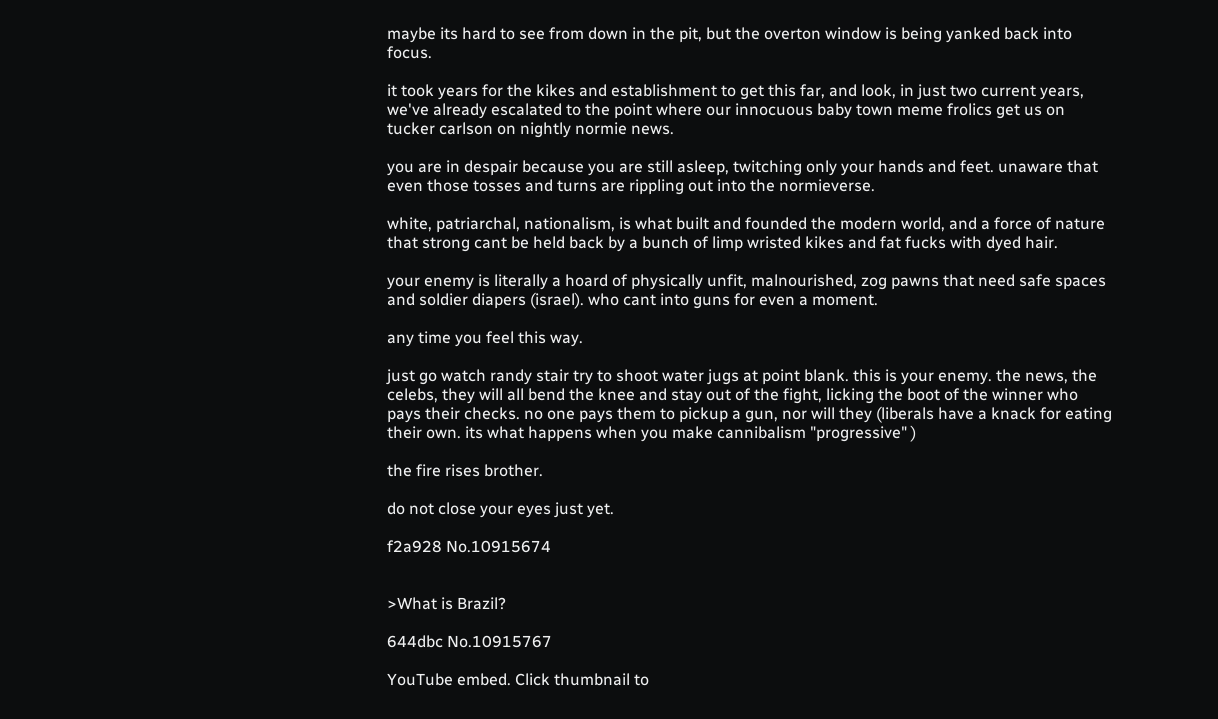maybe its hard to see from down in the pit, but the overton window is being yanked back into focus.

it took years for the kikes and establishment to get this far, and look, in just two current years, we've already escalated to the point where our innocuous baby town meme frolics get us on tucker carlson on nightly normie news.

you are in despair because you are still asleep, twitching only your hands and feet. unaware that even those tosses and turns are rippling out into the normieverse.

white, patriarchal, nationalism, is what built and founded the modern world, and a force of nature that strong cant be held back by a bunch of limp wristed kikes and fat fucks with dyed hair.

your enemy is literally a hoard of physically unfit, malnourished, zog pawns that need safe spaces and soldier diapers (israel). who cant into guns for even a moment.

any time you feel this way.

just go watch randy stair try to shoot water jugs at point blank. this is your enemy. the news, the celebs, they will all bend the knee and stay out of the fight, licking the boot of the winner who pays their checks. no one pays them to pickup a gun, nor will they (liberals have a knack for eating their own. its what happens when you make cannibalism "progressive" )

the fire rises brother.

do not close your eyes just yet.

f2a928 No.10915674


>What is Brazil?

644dbc No.10915767

YouTube embed. Click thumbnail to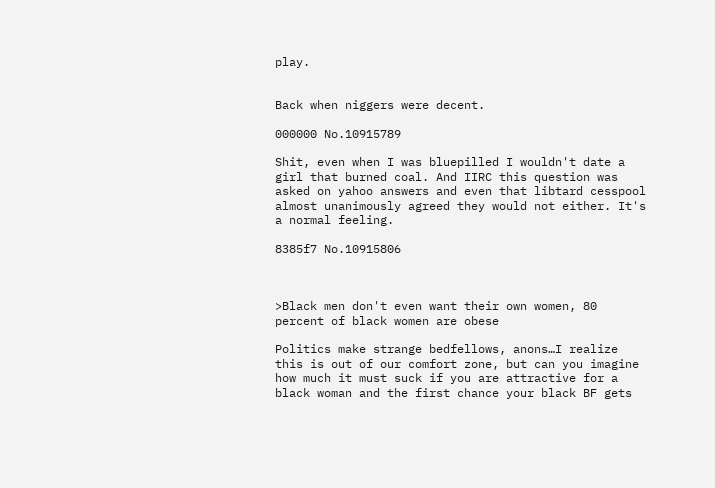play.


Back when niggers were decent.

000000 No.10915789

Shit, even when I was bluepilled I wouldn't date a girl that burned coal. And IIRC this question was asked on yahoo answers and even that libtard cesspool almost unanimously agreed they would not either. It's a normal feeling.

8385f7 No.10915806



>Black men don't even want their own women, 80 percent of black women are obese

Politics make strange bedfellows, anons…I realize this is out of our comfort zone, but can you imagine how much it must suck if you are attractive for a black woman and the first chance your black BF gets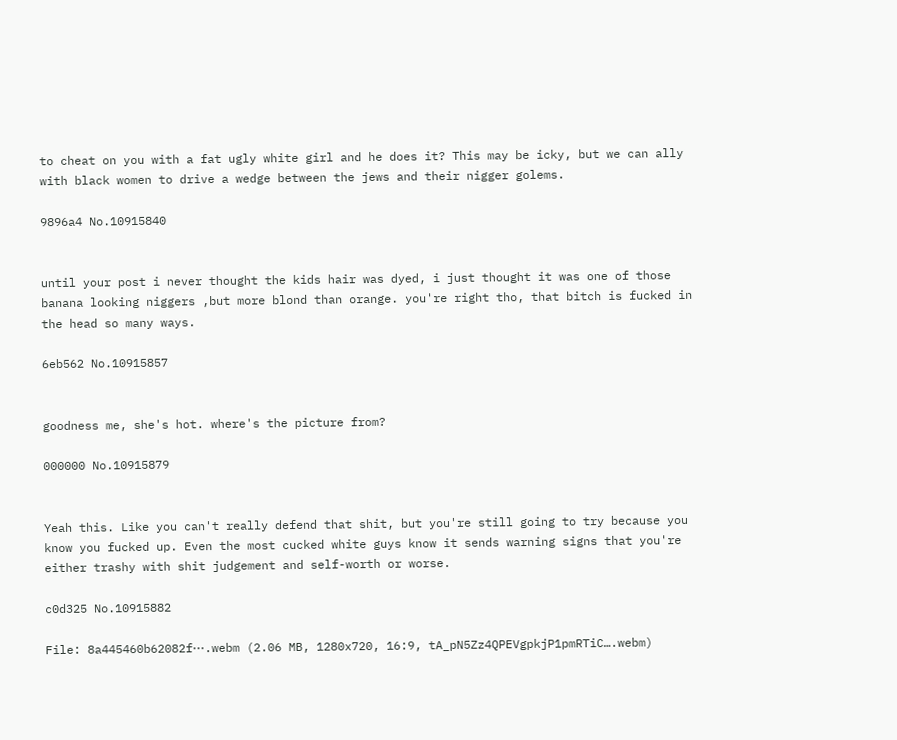to cheat on you with a fat ugly white girl and he does it? This may be icky, but we can ally with black women to drive a wedge between the jews and their nigger golems.

9896a4 No.10915840


until your post i never thought the kids hair was dyed, i just thought it was one of those banana looking niggers ,but more blond than orange. you're right tho, that bitch is fucked in the head so many ways.

6eb562 No.10915857


goodness me, she's hot. where's the picture from?

000000 No.10915879


Yeah this. Like you can't really defend that shit, but you're still going to try because you know you fucked up. Even the most cucked white guys know it sends warning signs that you're either trashy with shit judgement and self-worth or worse.

c0d325 No.10915882

File: 8a445460b62082f⋯.webm (2.06 MB, 1280x720, 16:9, tA_pN5Zz4QPEVgpkjP1pmRTiC….webm)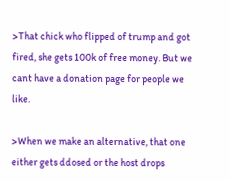>That chick who flipped of trump and got fired, she gets 100k of free money. But we cant have a donation page for people we like.

>When we make an alternative, that one either gets ddosed or the host drops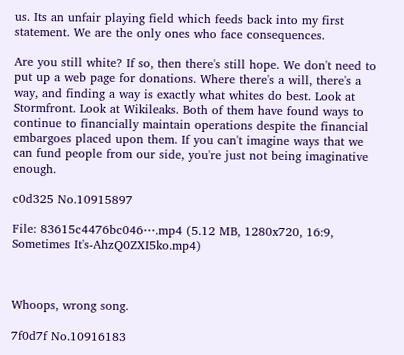us. Its an unfair playing field which feeds back into my first statement. We are the only ones who face consequences.

Are you still white? If so, then there's still hope. We don't need to put up a web page for donations. Where there's a will, there's a way, and finding a way is exactly what whites do best. Look at Stormfront. Look at Wikileaks. Both of them have found ways to continue to financially maintain operations despite the financial embargoes placed upon them. If you can't imagine ways that we can fund people from our side, you're just not being imaginative enough.

c0d325 No.10915897

File: 83615c4476bc046⋯.mp4 (5.12 MB, 1280x720, 16:9, Sometimes It's-AhzQ0ZXI5ko.mp4)



Whoops, wrong song.

7f0d7f No.10916183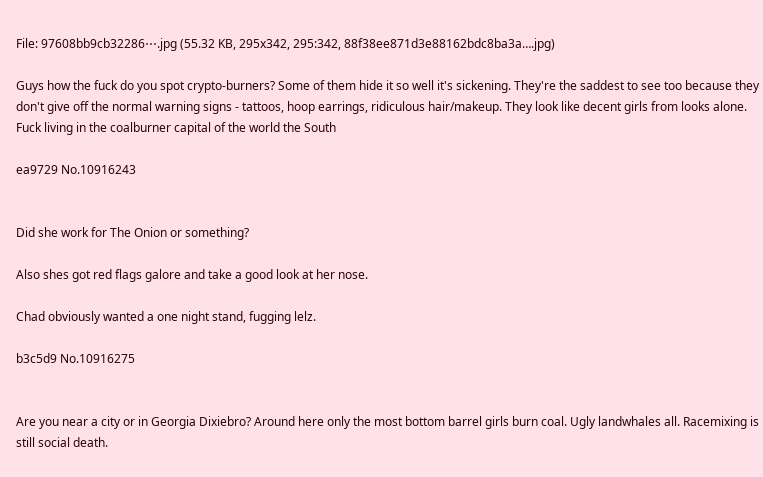File: 97608bb9cb32286⋯.jpg (55.32 KB, 295x342, 295:342, 88f38ee871d3e88162bdc8ba3a….jpg)

Guys how the fuck do you spot crypto-burners? Some of them hide it so well it's sickening. They're the saddest to see too because they don't give off the normal warning signs - tattoos, hoop earrings, ridiculous hair/makeup. They look like decent girls from looks alone. Fuck living in the coalburner capital of the world the South

ea9729 No.10916243


Did she work for The Onion or something?

Also shes got red flags galore and take a good look at her nose.

Chad obviously wanted a one night stand, fugging lelz.

b3c5d9 No.10916275


Are you near a city or in Georgia Dixiebro? Around here only the most bottom barrel girls burn coal. Ugly landwhales all. Racemixing is still social death.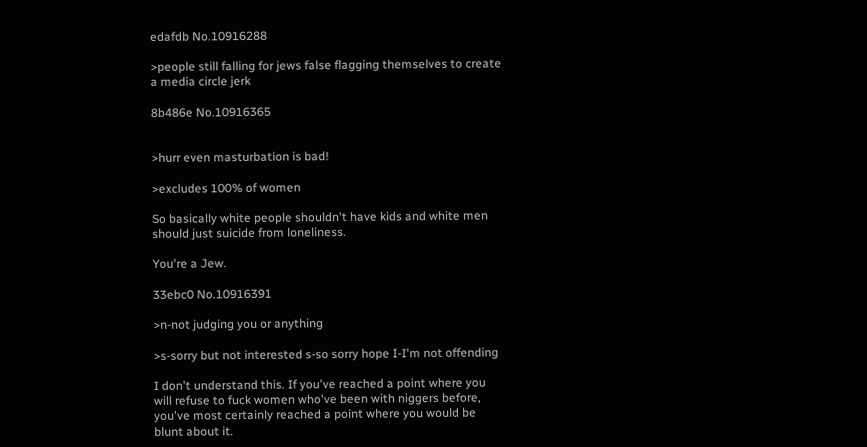edafdb No.10916288

>people still falling for jews false flagging themselves to create a media circle jerk

8b486e No.10916365


>hurr even masturbation is bad!

>excludes 100% of women

So basically white people shouldn't have kids and white men should just suicide from loneliness.

You're a Jew.

33ebc0 No.10916391

>n-not judging you or anything

>s-sorry but not interested s-so sorry hope I-I'm not offending

I don't understand this. If you've reached a point where you will refuse to fuck women who've been with niggers before, you've most certainly reached a point where you would be blunt about it.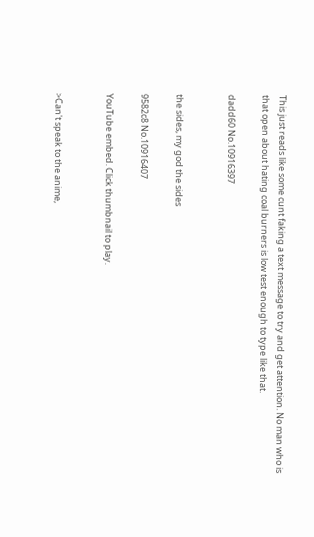This just reads like some cunt faking a text message to try and get attention. No man who is that open about hating coal burners is low test enough to type like that.

dadd60 No.10916397


the sides, my god the sides

9582c8 No.10916407

YouTube embed. Click thumbnail to play.


>Can't speak to the anime,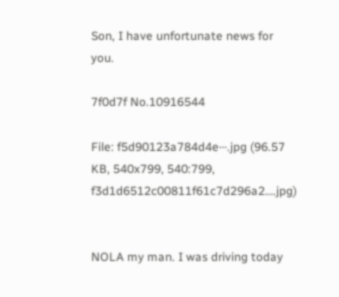Son, I have unfortunate news for you.

7f0d7f No.10916544

File: f5d90123a784d4e⋯.jpg (96.57 KB, 540x799, 540:799, f3d1d6512c00811f61c7d296a2….jpg)


NOLA my man. I was driving today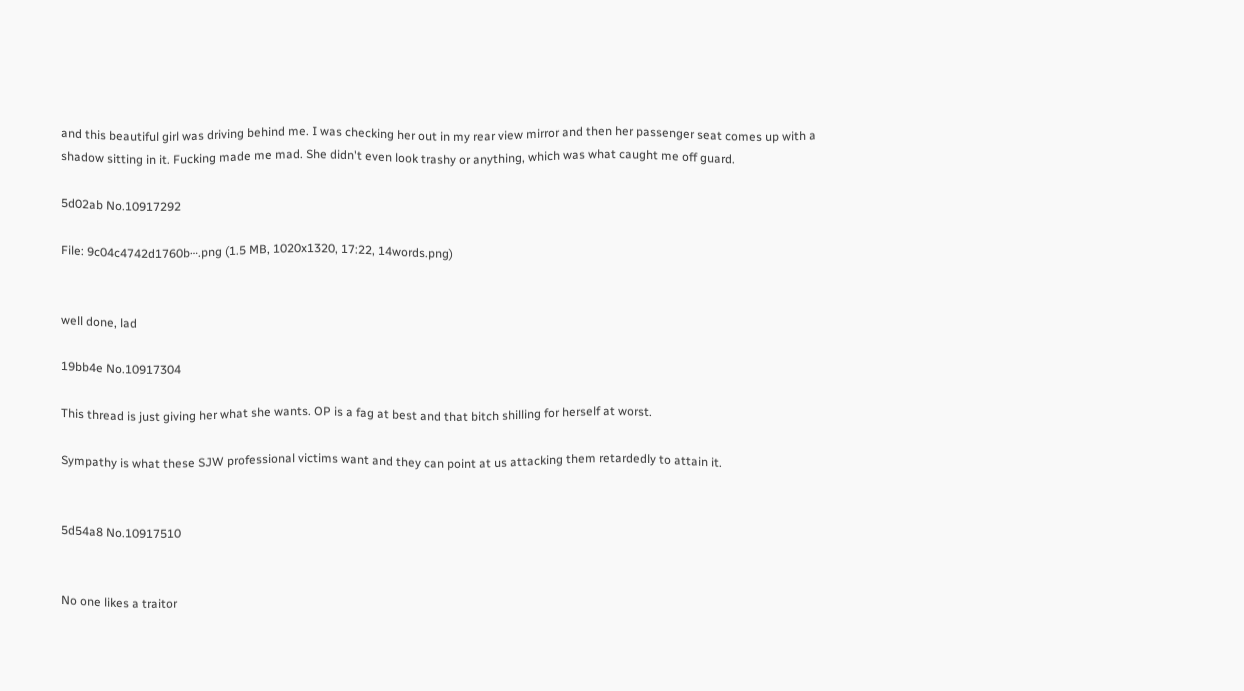and this beautiful girl was driving behind me. I was checking her out in my rear view mirror and then her passenger seat comes up with a shadow sitting in it. Fucking made me mad. She didn't even look trashy or anything, which was what caught me off guard.

5d02ab No.10917292

File: 9c04c4742d1760b⋯.png (1.5 MB, 1020x1320, 17:22, 14words.png)


well done, lad

19bb4e No.10917304

This thread is just giving her what she wants. OP is a fag at best and that bitch shilling for herself at worst.

Sympathy is what these SJW professional victims want and they can point at us attacking them retardedly to attain it.


5d54a8 No.10917510


No one likes a traitor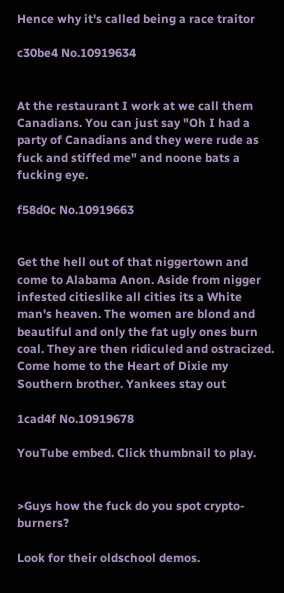Hence why it's called being a race traitor

c30be4 No.10919634


At the restaurant I work at we call them Canadians. You can just say "Oh I had a party of Canadians and they were rude as fuck and stiffed me" and noone bats a fucking eye.

f58d0c No.10919663


Get the hell out of that niggertown and come to Alabama Anon. Aside from nigger infested citieslike all cities its a White man's heaven. The women are blond and beautiful and only the fat ugly ones burn coal. They are then ridiculed and ostracized. Come home to the Heart of Dixie my Southern brother. Yankees stay out

1cad4f No.10919678

YouTube embed. Click thumbnail to play.


>Guys how the fuck do you spot crypto-burners?

Look for their oldschool demos.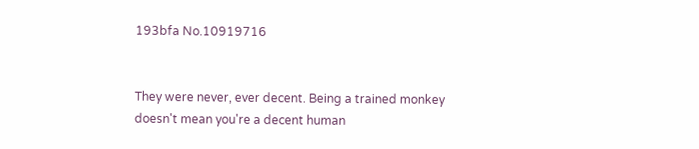193bfa No.10919716


They were never, ever decent. Being a trained monkey doesn't mean you're a decent human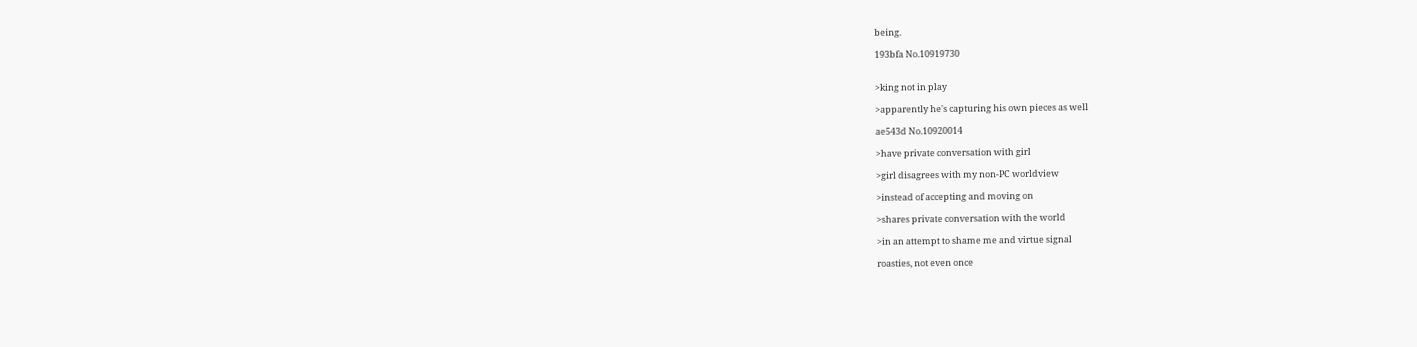being.

193bfa No.10919730


>king not in play

>apparently he's capturing his own pieces as well

ae543d No.10920014

>have private conversation with girl

>girl disagrees with my non-PC worldview

>instead of accepting and moving on

>shares private conversation with the world

>in an attempt to shame me and virtue signal

roasties, not even once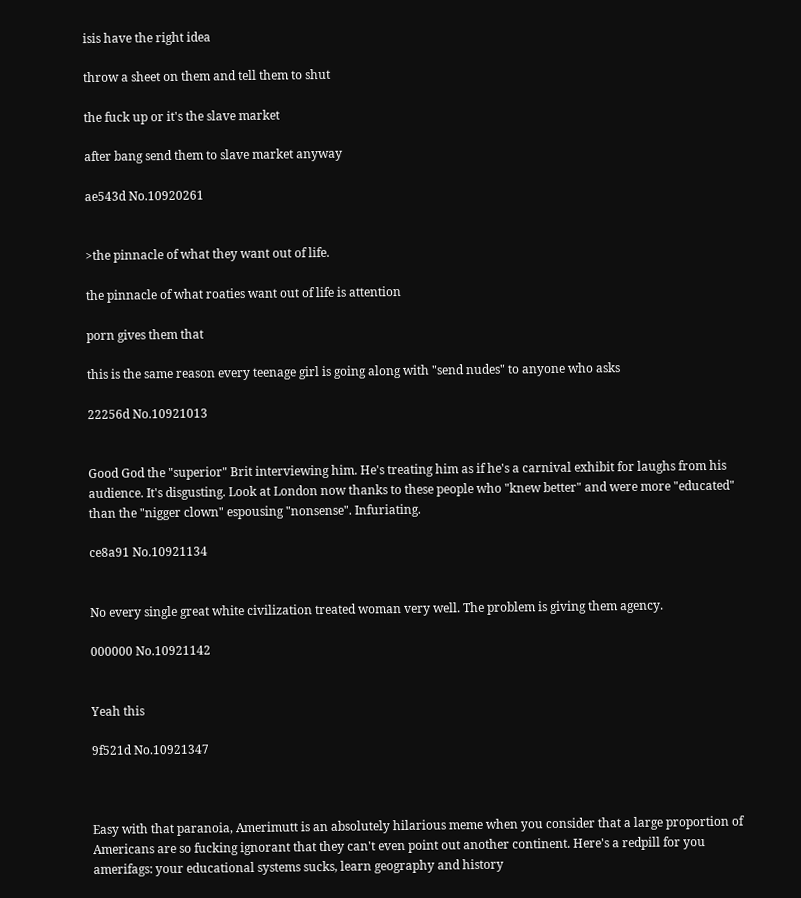isis have the right idea

throw a sheet on them and tell them to shut

the fuck up or it's the slave market

after bang send them to slave market anyway

ae543d No.10920261


>the pinnacle of what they want out of life.

the pinnacle of what roaties want out of life is attention

porn gives them that

this is the same reason every teenage girl is going along with "send nudes" to anyone who asks

22256d No.10921013


Good God the "superior" Brit interviewing him. He's treating him as if he's a carnival exhibit for laughs from his audience. It's disgusting. Look at London now thanks to these people who "knew better" and were more "educated" than the "nigger clown" espousing "nonsense". Infuriating.

ce8a91 No.10921134


No every single great white civilization treated woman very well. The problem is giving them agency.

000000 No.10921142


Yeah this

9f521d No.10921347



Easy with that paranoia, Amerimutt is an absolutely hilarious meme when you consider that a large proportion of Americans are so fucking ignorant that they can't even point out another continent. Here's a redpill for you amerifags: your educational systems sucks, learn geography and history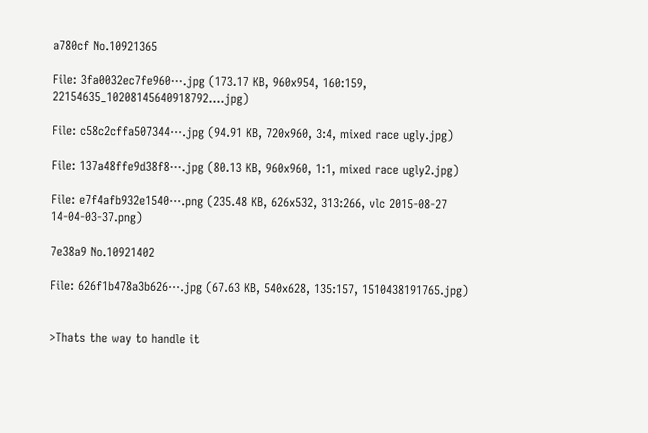a780cf No.10921365

File: 3fa0032ec7fe960⋯.jpg (173.17 KB, 960x954, 160:159, 22154635_10208145640918792….jpg)

File: c58c2cffa507344⋯.jpg (94.91 KB, 720x960, 3:4, mixed race ugly.jpg)

File: 137a48ffe9d38f8⋯.jpg (80.13 KB, 960x960, 1:1, mixed race ugly2.jpg)

File: e7f4afb932e1540⋯.png (235.48 KB, 626x532, 313:266, vlc 2015-08-27 14-04-03-37.png)

7e38a9 No.10921402

File: 626f1b478a3b626⋯.jpg (67.63 KB, 540x628, 135:157, 1510438191765.jpg)


>Thats the way to handle it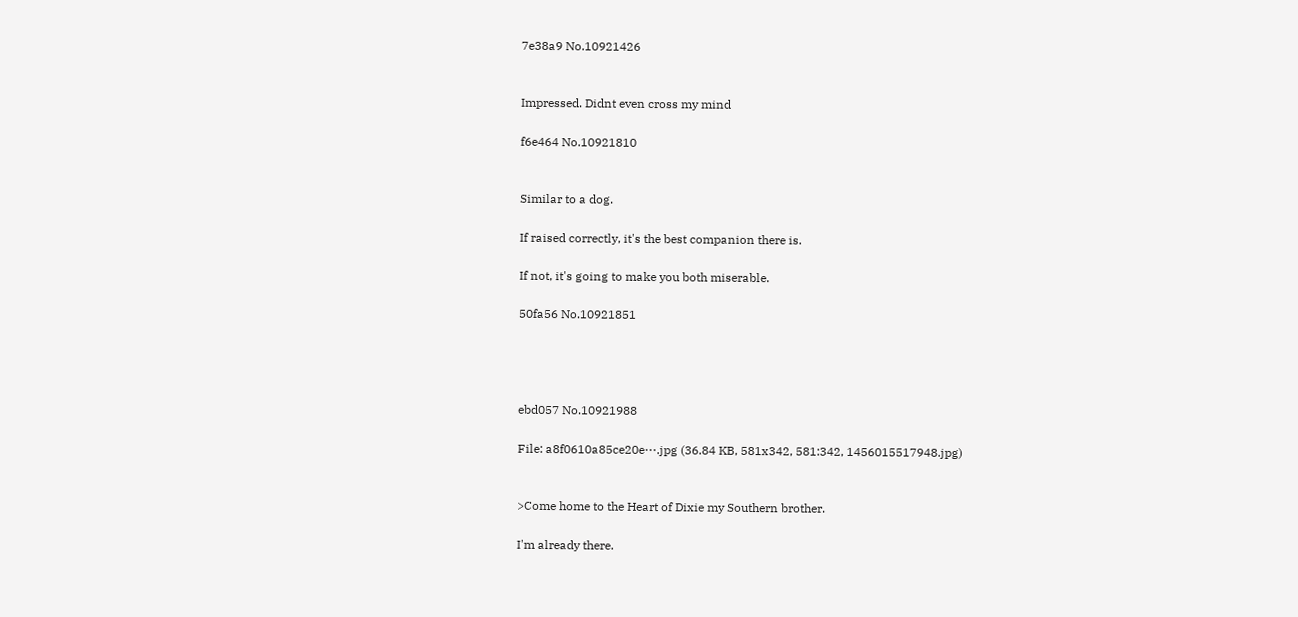7e38a9 No.10921426


Impressed. Didnt even cross my mind

f6e464 No.10921810


Similar to a dog.

If raised correctly, it's the best companion there is.

If not, it's going to make you both miserable.

50fa56 No.10921851




ebd057 No.10921988

File: a8f0610a85ce20e⋯.jpg (36.84 KB, 581x342, 581:342, 1456015517948.jpg)


>Come home to the Heart of Dixie my Southern brother.

I'm already there.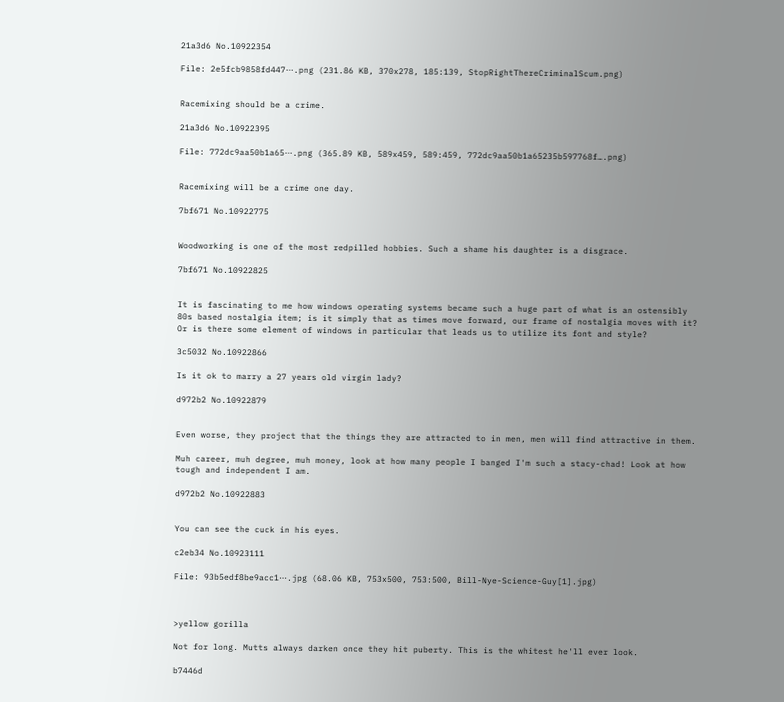21a3d6 No.10922354

File: 2e5fcb9858fd447⋯.png (231.86 KB, 370x278, 185:139, StopRightThereCriminalScum.png)


Racemixing should be a crime.

21a3d6 No.10922395

File: 772dc9aa50b1a65⋯.png (365.89 KB, 589x459, 589:459, 772dc9aa50b1a65235b597768f….png)


Racemixing will be a crime one day.

7bf671 No.10922775


Woodworking is one of the most redpilled hobbies. Such a shame his daughter is a disgrace.

7bf671 No.10922825


It is fascinating to me how windows operating systems became such a huge part of what is an ostensibly 80s based nostalgia item; is it simply that as times move forward, our frame of nostalgia moves with it? Or is there some element of windows in particular that leads us to utilize its font and style?

3c5032 No.10922866

Is it ok to marry a 27 years old virgin lady?

d972b2 No.10922879


Even worse, they project that the things they are attracted to in men, men will find attractive in them.

Muh career, muh degree, muh money, look at how many people I banged I'm such a stacy-chad! Look at how tough and independent I am.

d972b2 No.10922883


You can see the cuck in his eyes.

c2eb34 No.10923111

File: 93b5edf8be9acc1⋯.jpg (68.06 KB, 753x500, 753:500, Bill-Nye-Science-Guy[1].jpg)



>yellow gorilla

Not for long. Mutts always darken once they hit puberty. This is the whitest he'll ever look.

b7446d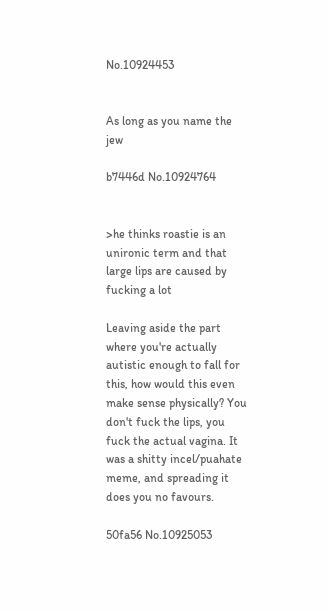No.10924453


As long as you name the jew

b7446d No.10924764


>he thinks roastie is an unironic term and that large lips are caused by fucking a lot

Leaving aside the part where you're actually autistic enough to fall for this, how would this even make sense physically? You don't fuck the lips, you fuck the actual vagina. It was a shitty incel/puahate meme, and spreading it does you no favours.

50fa56 No.10925053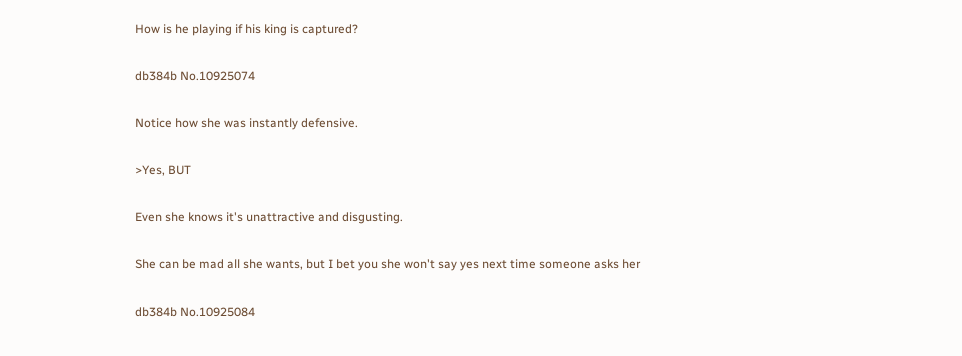How is he playing if his king is captured?

db384b No.10925074

Notice how she was instantly defensive.

>Yes, BUT

Even she knows it's unattractive and disgusting.

She can be mad all she wants, but I bet you she won't say yes next time someone asks her

db384b No.10925084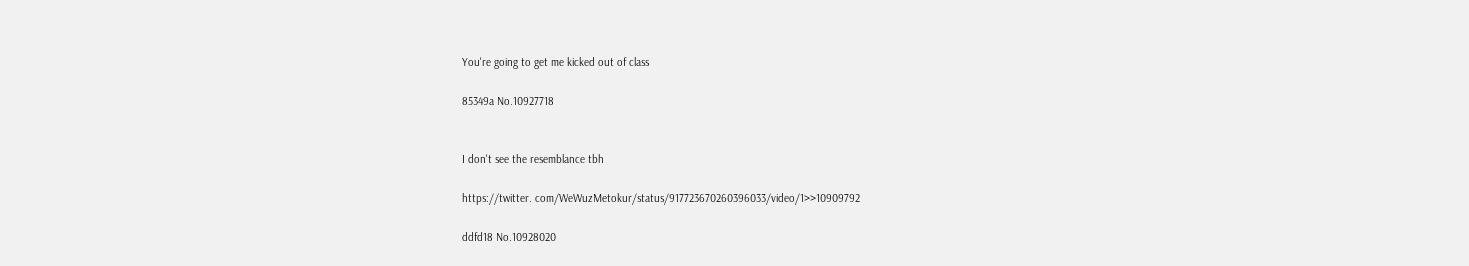You're going to get me kicked out of class

85349a No.10927718


I don't see the resemblance tbh

https://twitter. com/WeWuzMetokur/status/917723670260396033/video/1>>10909792

ddfd18 No.10928020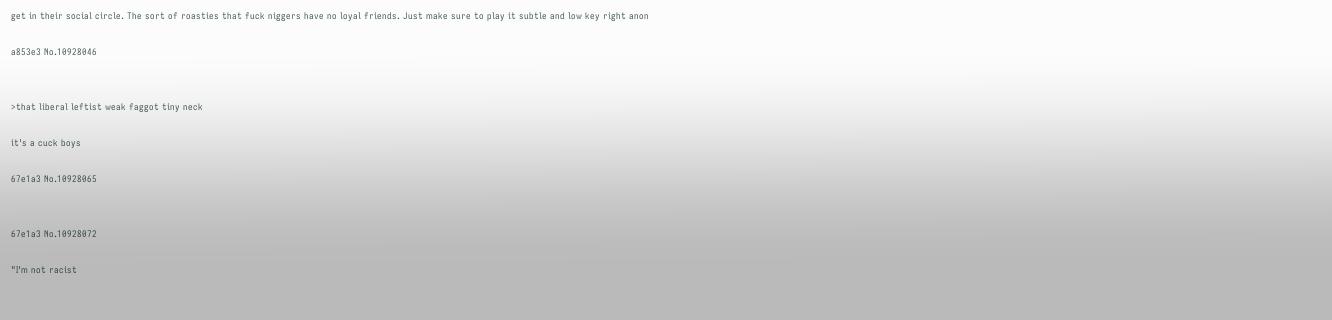get in their social circle. The sort of roasties that fuck niggers have no loyal friends. Just make sure to play it subtle and low key right anon

a853e3 No.10928046


>that liberal leftist weak faggot tiny neck

it's a cuck boys

67e1a3 No.10928065


67e1a3 No.10928072

"I'm not racist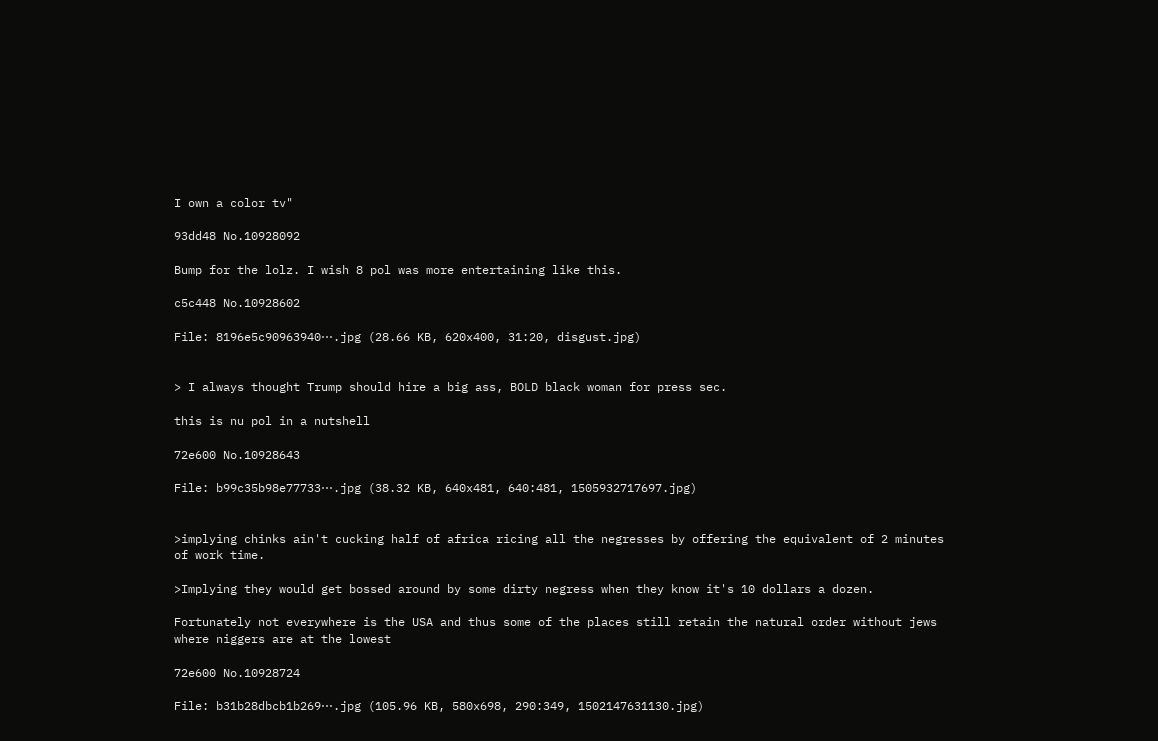I own a color tv"

93dd48 No.10928092

Bump for the lolz. I wish 8 pol was more entertaining like this.

c5c448 No.10928602

File: 8196e5c90963940⋯.jpg (28.66 KB, 620x400, 31:20, disgust.jpg)


> I always thought Trump should hire a big ass, BOLD black woman for press sec.

this is nu pol in a nutshell

72e600 No.10928643

File: b99c35b98e77733⋯.jpg (38.32 KB, 640x481, 640:481, 1505932717697.jpg)


>implying chinks ain't cucking half of africa ricing all the negresses by offering the equivalent of 2 minutes of work time.

>Implying they would get bossed around by some dirty negress when they know it's 10 dollars a dozen.

Fortunately not everywhere is the USA and thus some of the places still retain the natural order without jews where niggers are at the lowest

72e600 No.10928724

File: b31b28dbcb1b269⋯.jpg (105.96 KB, 580x698, 290:349, 1502147631130.jpg)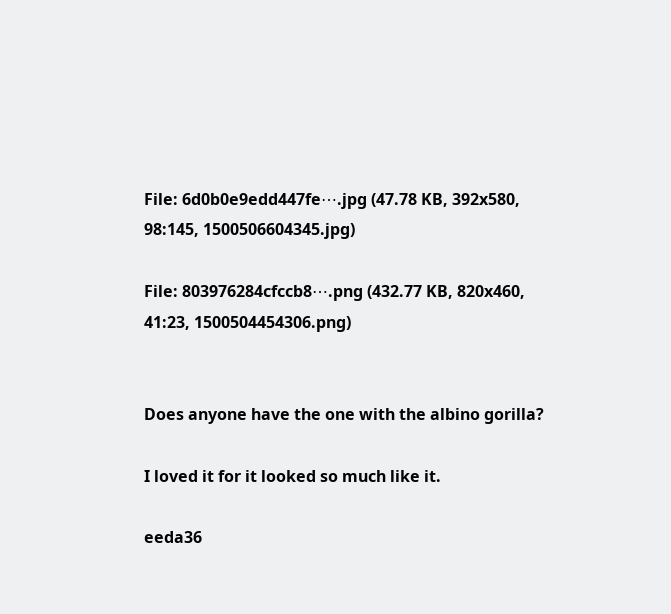File: 6d0b0e9edd447fe⋯.jpg (47.78 KB, 392x580, 98:145, 1500506604345.jpg)

File: 803976284cfccb8⋯.png (432.77 KB, 820x460, 41:23, 1500504454306.png)


Does anyone have the one with the albino gorilla?

I loved it for it looked so much like it.

eeda36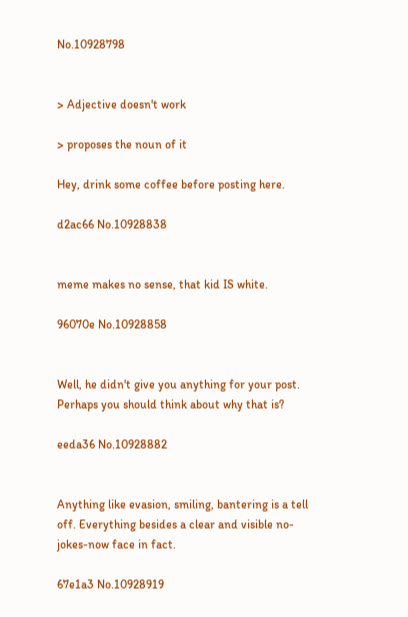No.10928798


> Adjective doesn't work

> proposes the noun of it

Hey, drink some coffee before posting here.

d2ac66 No.10928838


meme makes no sense, that kid IS white.

96070e No.10928858


Well, he didn't give you anything for your post. Perhaps you should think about why that is?

eeda36 No.10928882


Anything like evasion, smiling, bantering is a tell off. Everything besides a clear and visible no-jokes-now face in fact.

67e1a3 No.10928919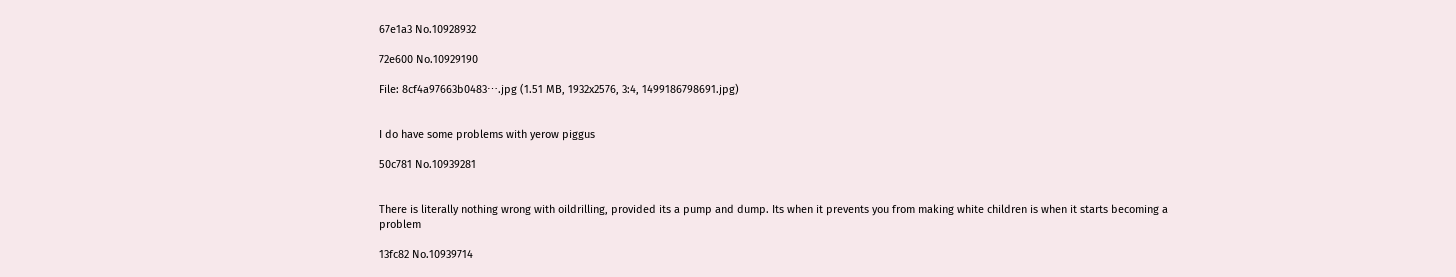67e1a3 No.10928932

72e600 No.10929190

File: 8cf4a97663b0483⋯.jpg (1.51 MB, 1932x2576, 3:4, 1499186798691.jpg)


I do have some problems with yerow piggus

50c781 No.10939281


There is literally nothing wrong with oildrilling, provided its a pump and dump. Its when it prevents you from making white children is when it starts becoming a problem

13fc82 No.10939714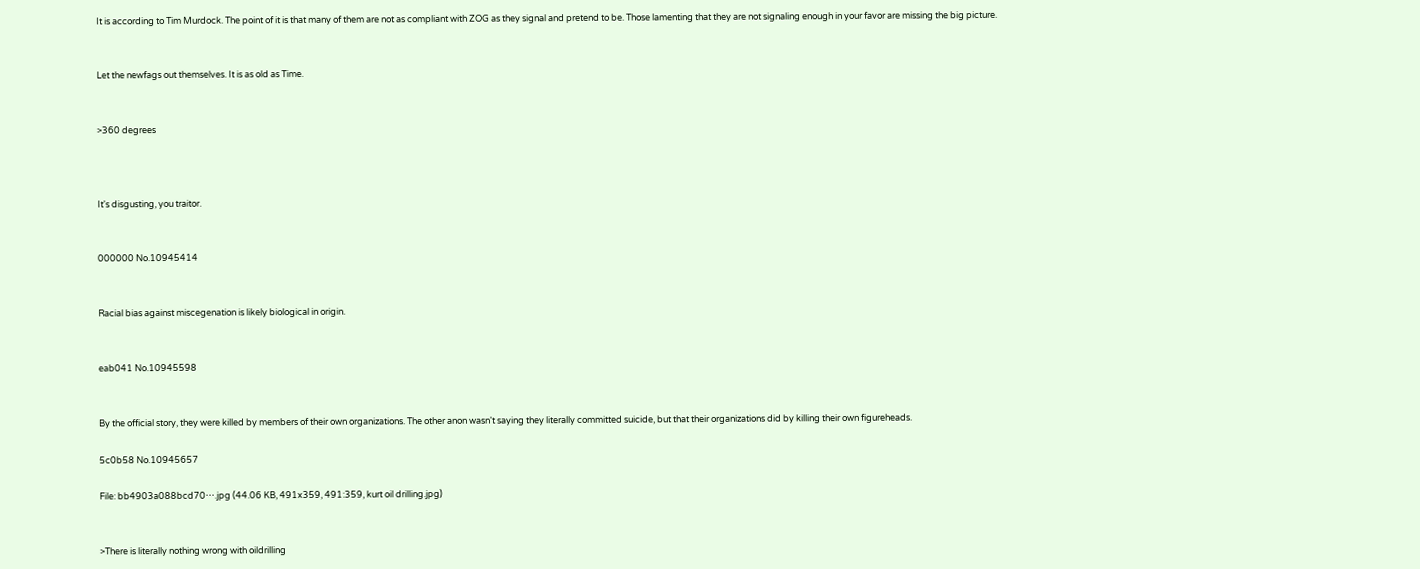It is according to Tim Murdock. The point of it is that many of them are not as compliant with ZOG as they signal and pretend to be. Those lamenting that they are not signaling enough in your favor are missing the big picture.


Let the newfags out themselves. It is as old as Time.


>360 degrees



It's disgusting, you traitor.


000000 No.10945414


Racial bias against miscegenation is likely biological in origin.


eab041 No.10945598


By the official story, they were killed by members of their own organizations. The other anon wasn't saying they literally committed suicide, but that their organizations did by killing their own figureheads.

5c0b58 No.10945657

File: bb4903a088bcd70⋯.jpg (44.06 KB, 491x359, 491:359, kurt oil drilling.jpg)


>There is literally nothing wrong with oildrilling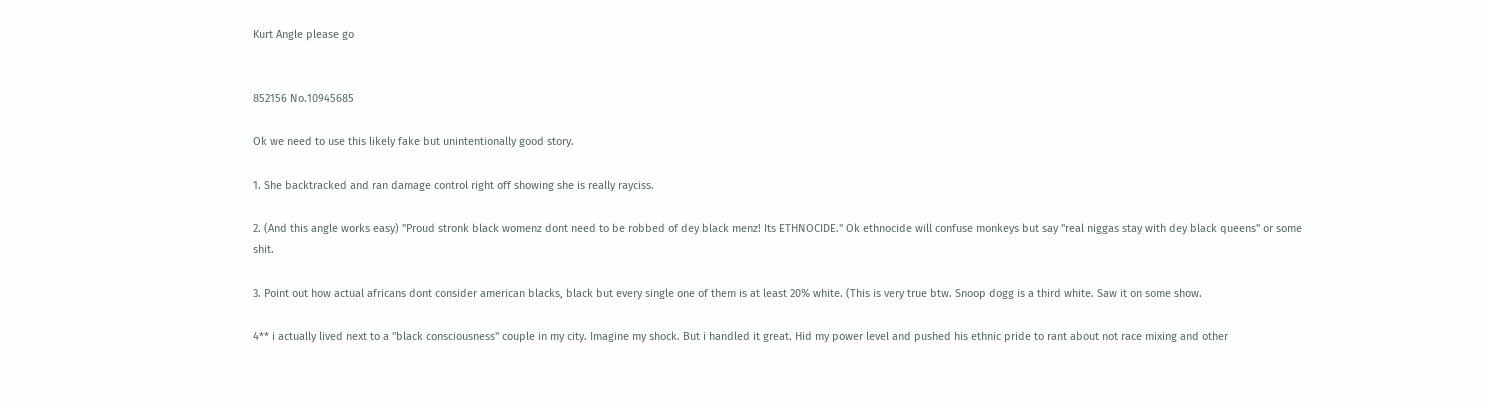Kurt Angle please go


852156 No.10945685

Ok we need to use this likely fake but unintentionally good story.

1. She backtracked and ran damage control right off showing she is really rayciss.

2. (And this angle works easy) "Proud stronk black womenz dont need to be robbed of dey black menz! Its ETHNOCIDE." Ok ethnocide will confuse monkeys but say "real niggas stay with dey black queens" or some shit.

3. Point out how actual africans dont consider american blacks, black but every single one of them is at least 20% white. (This is very true btw. Snoop dogg is a third white. Saw it on some show.

4** i actually lived next to a "black consciousness" couple in my city. Imagine my shock. But i handled it great. Hid my power level and pushed his ethnic pride to rant about not race mixing and other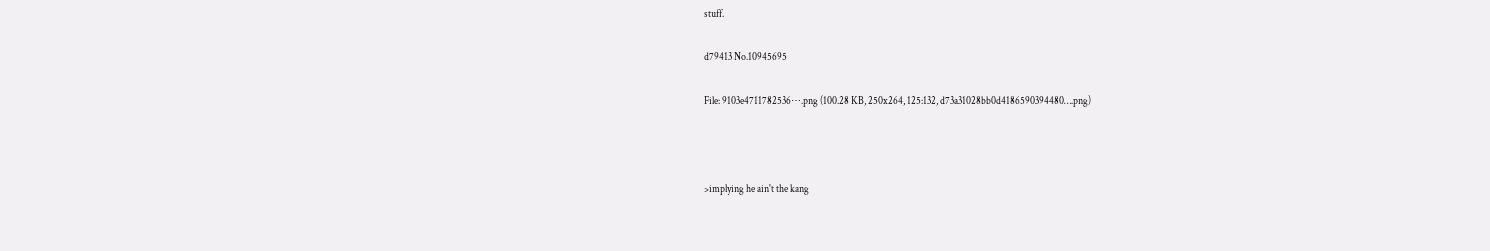stuff.

d79413 No.10945695

File: 9103e4711782536⋯.png (100.28 KB, 250x264, 125:132, d73a31028bb0d4186590394480….png)



>implying he ain't the kang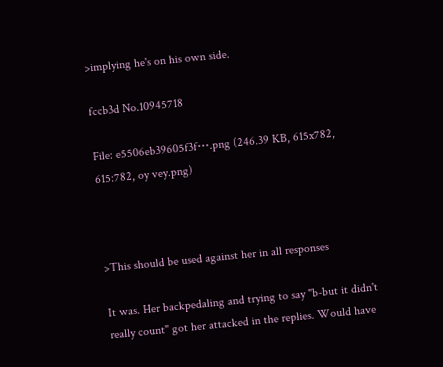>implying he's on his own side.

fccb3d No.10945718

File: e5506eb39605f3f⋯.png (246.39 KB, 615x782, 615:782, oy vey.png)



>This should be used against her in all responses

It was. Her backpedaling and trying to say "b-but it didn't really count" got her attacked in the replies. Would have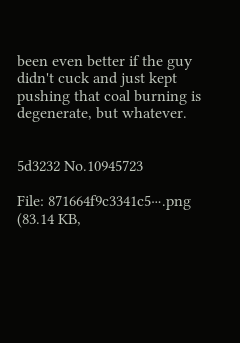been even better if the guy didn't cuck and just kept pushing that coal burning is degenerate, but whatever.


5d3232 No.10945723

File: 871664f9c3341c5⋯.png (83.14 KB,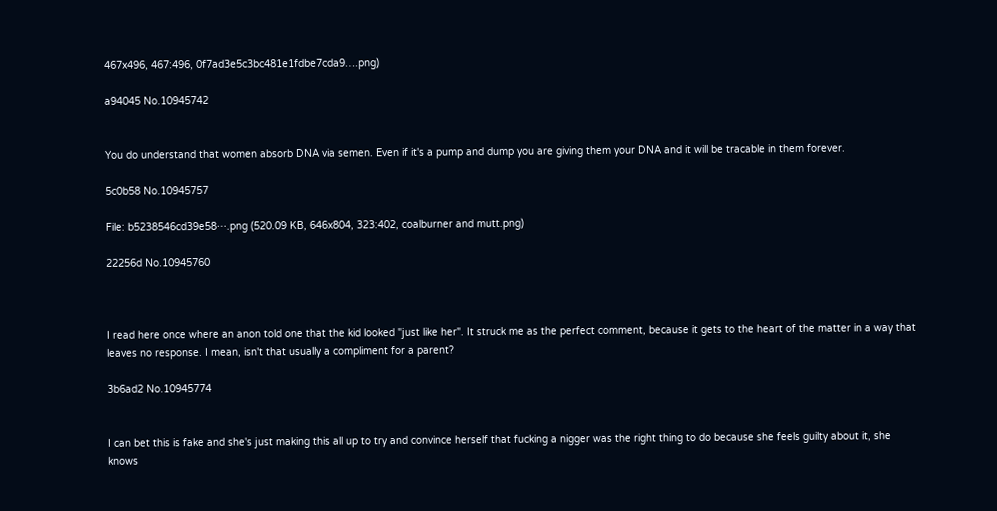467x496, 467:496, 0f7ad3e5c3bc481e1fdbe7cda9….png)

a94045 No.10945742


You do understand that women absorb DNA via semen. Even if it's a pump and dump you are giving them your DNA and it will be tracable in them forever.

5c0b58 No.10945757

File: b5238546cd39e58⋯.png (520.09 KB, 646x804, 323:402, coalburner and mutt.png)

22256d No.10945760



I read here once where an anon told one that the kid looked "just like her". It struck me as the perfect comment, because it gets to the heart of the matter in a way that leaves no response. I mean, isn't that usually a compliment for a parent?

3b6ad2 No.10945774


I can bet this is fake and she's just making this all up to try and convince herself that fucking a nigger was the right thing to do because she feels guilty about it, she knows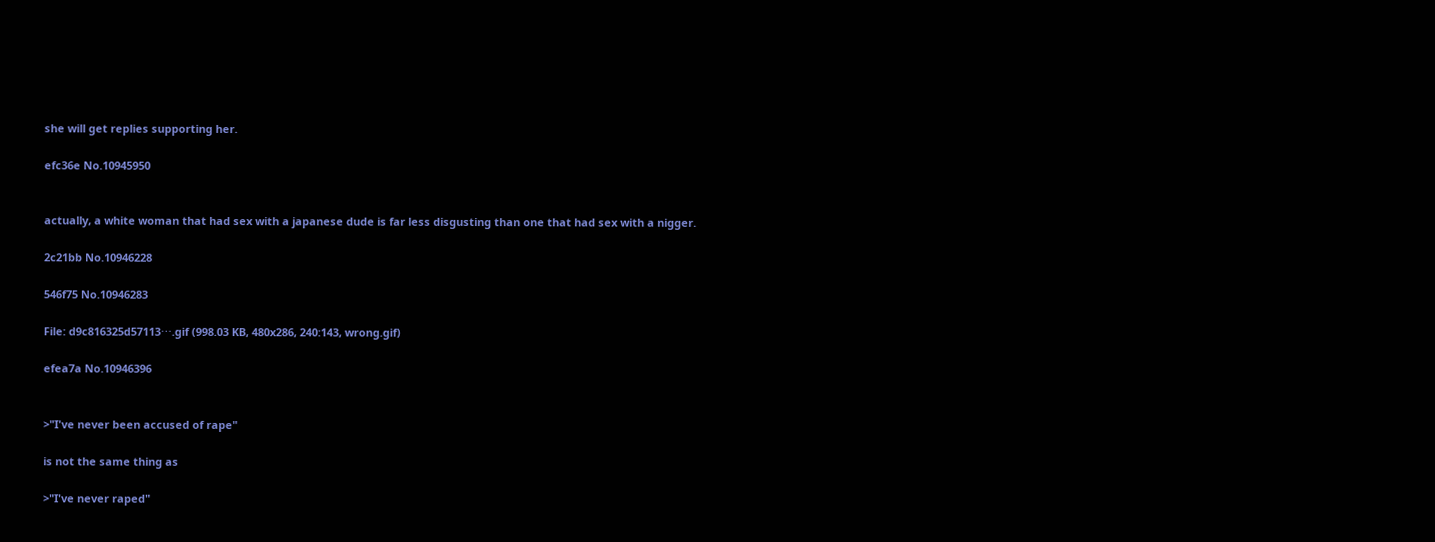she will get replies supporting her.

efc36e No.10945950


actually, a white woman that had sex with a japanese dude is far less disgusting than one that had sex with a nigger.

2c21bb No.10946228

546f75 No.10946283

File: d9c816325d57113⋯.gif (998.03 KB, 480x286, 240:143, wrong.gif)

efea7a No.10946396


>"I've never been accused of rape"

is not the same thing as

>"I've never raped"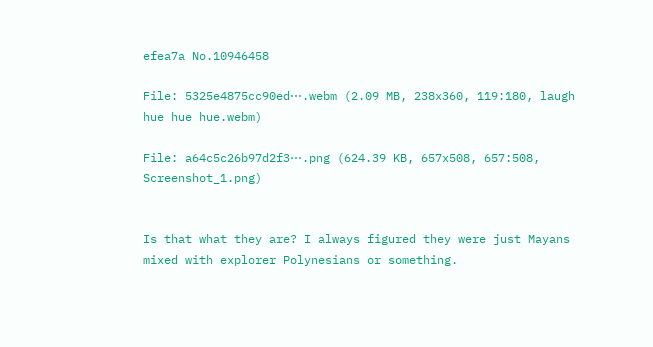efea7a No.10946458

File: 5325e4875cc90ed⋯.webm (2.09 MB, 238x360, 119:180, laugh hue hue hue.webm)

File: a64c5c26b97d2f3⋯.png (624.39 KB, 657x508, 657:508, Screenshot_1.png)


Is that what they are? I always figured they were just Mayans mixed with explorer Polynesians or something.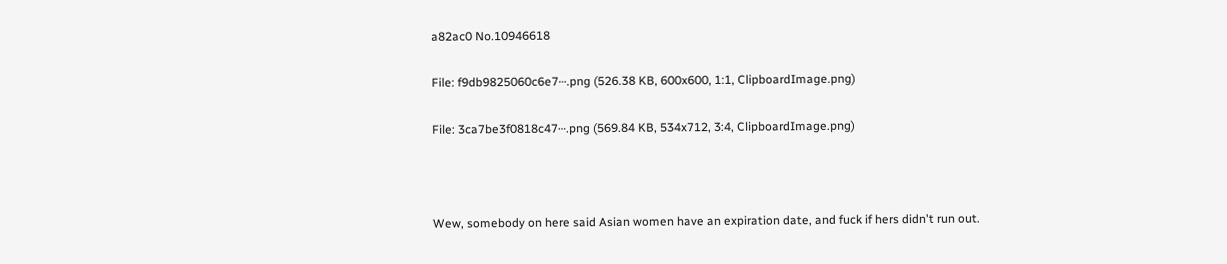a82ac0 No.10946618

File: f9db9825060c6e7⋯.png (526.38 KB, 600x600, 1:1, ClipboardImage.png)

File: 3ca7be3f0818c47⋯.png (569.84 KB, 534x712, 3:4, ClipboardImage.png)



Wew, somebody on here said Asian women have an expiration date, and fuck if hers didn't run out.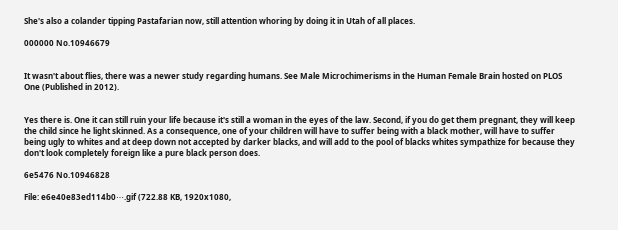She's also a colander tipping Pastafarian now, still attention whoring by doing it in Utah of all places.

000000 No.10946679


It wasn't about flies, there was a newer study regarding humans. See Male Microchimerisms in the Human Female Brain hosted on PLOS One (Published in 2012).


Yes there is. One it can still ruin your life because it's still a woman in the eyes of the law. Second, if you do get them pregnant, they will keep the child since he light skinned. As a consequence, one of your children will have to suffer being with a black mother, will have to suffer being ugly to whites and at deep down not accepted by darker blacks, and will add to the pool of blacks whites sympathize for because they don't look completely foreign like a pure black person does.

6e5476 No.10946828

File: e6e40e83ed114b0⋯.gif (722.88 KB, 1920x1080,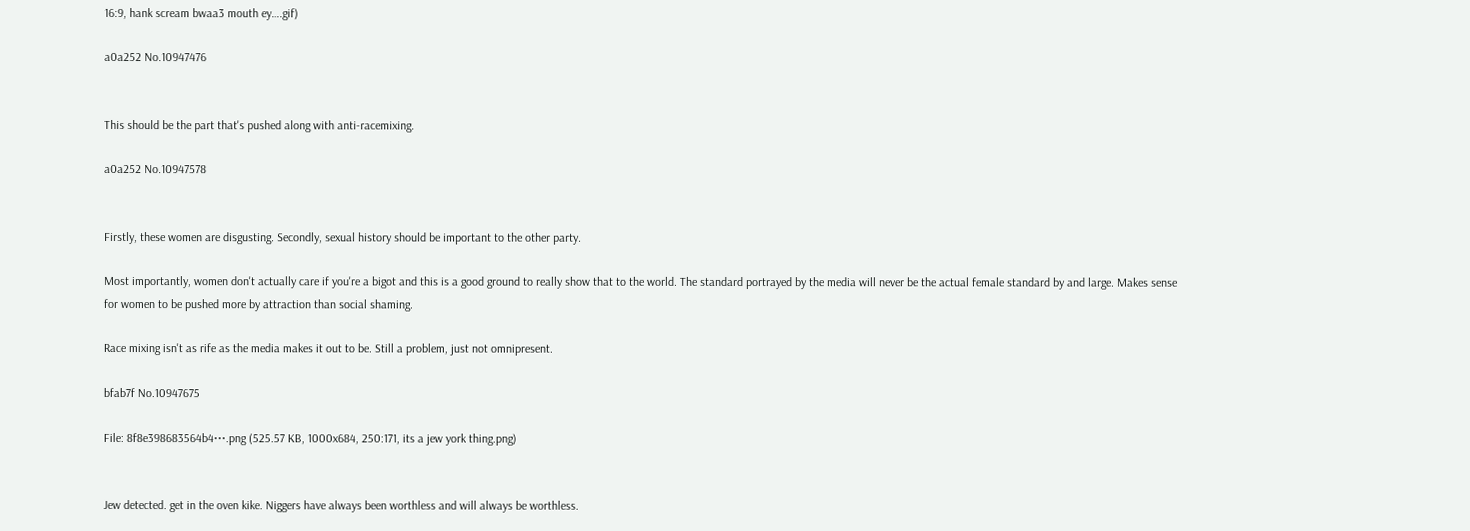16:9, hank scream bwaa3 mouth ey….gif)

a0a252 No.10947476


This should be the part that's pushed along with anti-racemixing.

a0a252 No.10947578


Firstly, these women are disgusting. Secondly, sexual history should be important to the other party.

Most importantly, women don't actually care if you're a bigot and this is a good ground to really show that to the world. The standard portrayed by the media will never be the actual female standard by and large. Makes sense for women to be pushed more by attraction than social shaming.

Race mixing isn't as rife as the media makes it out to be. Still a problem, just not omnipresent.

bfab7f No.10947675

File: 8f8e398683564b4⋯.png (525.57 KB, 1000x684, 250:171, its a jew york thing.png)


Jew detected. get in the oven kike. Niggers have always been worthless and will always be worthless.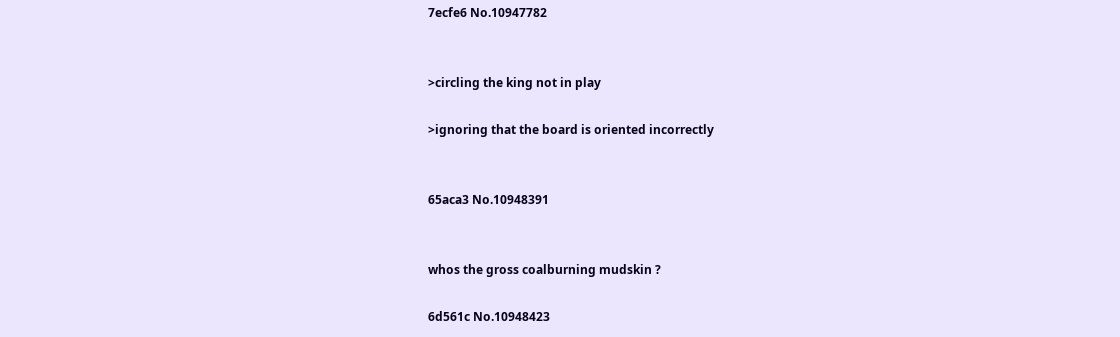7ecfe6 No.10947782


>circling the king not in play

>ignoring that the board is oriented incorrectly


65aca3 No.10948391


whos the gross coalburning mudskin ?

6d561c No.10948423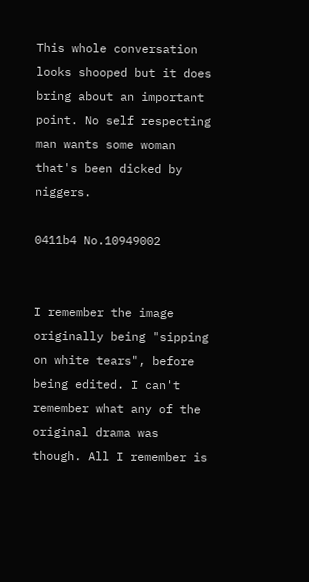This whole conversation looks shooped but it does bring about an important point. No self respecting man wants some woman that's been dicked by niggers.

0411b4 No.10949002


I remember the image originally being "sipping on white tears", before being edited. I can't remember what any of the original drama was though. All I remember is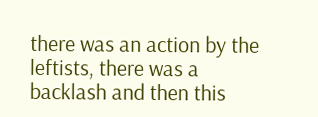there was an action by the leftists, there was a backlash and then this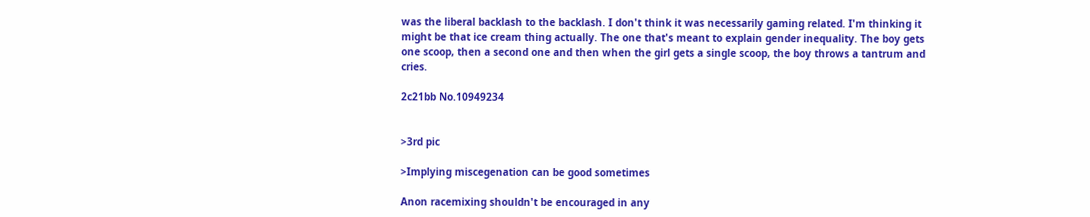was the liberal backlash to the backlash. I don't think it was necessarily gaming related. I'm thinking it might be that ice cream thing actually. The one that's meant to explain gender inequality. The boy gets one scoop, then a second one and then when the girl gets a single scoop, the boy throws a tantrum and cries.

2c21bb No.10949234


>3rd pic

>Implying miscegenation can be good sometimes

Anon racemixing shouldn't be encouraged in any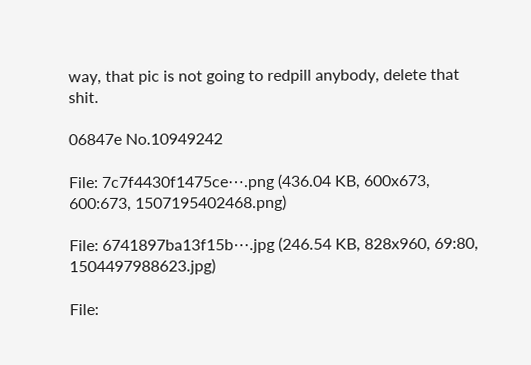way, that pic is not going to redpill anybody, delete that shit.

06847e No.10949242

File: 7c7f4430f1475ce⋯.png (436.04 KB, 600x673, 600:673, 1507195402468.png)

File: 6741897ba13f15b⋯.jpg (246.54 KB, 828x960, 69:80, 1504497988623.jpg)

File: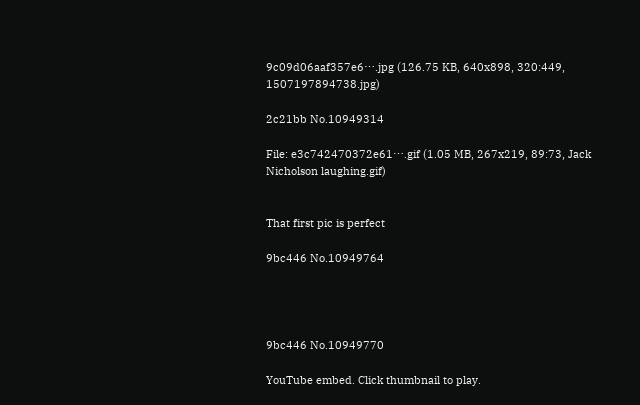9c09d06aaf357e6⋯.jpg (126.75 KB, 640x898, 320:449, 1507197894738.jpg)

2c21bb No.10949314

File: e3c742470372e61⋯.gif (1.05 MB, 267x219, 89:73, Jack Nicholson laughing.gif)


That first pic is perfect

9bc446 No.10949764




9bc446 No.10949770

YouTube embed. Click thumbnail to play.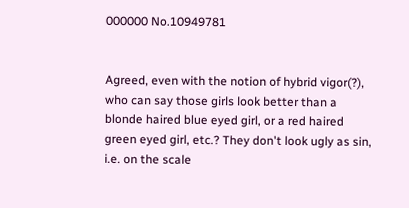000000 No.10949781


Agreed, even with the notion of hybrid vigor(?), who can say those girls look better than a blonde haired blue eyed girl, or a red haired green eyed girl, etc.? They don't look ugly as sin, i.e. on the scale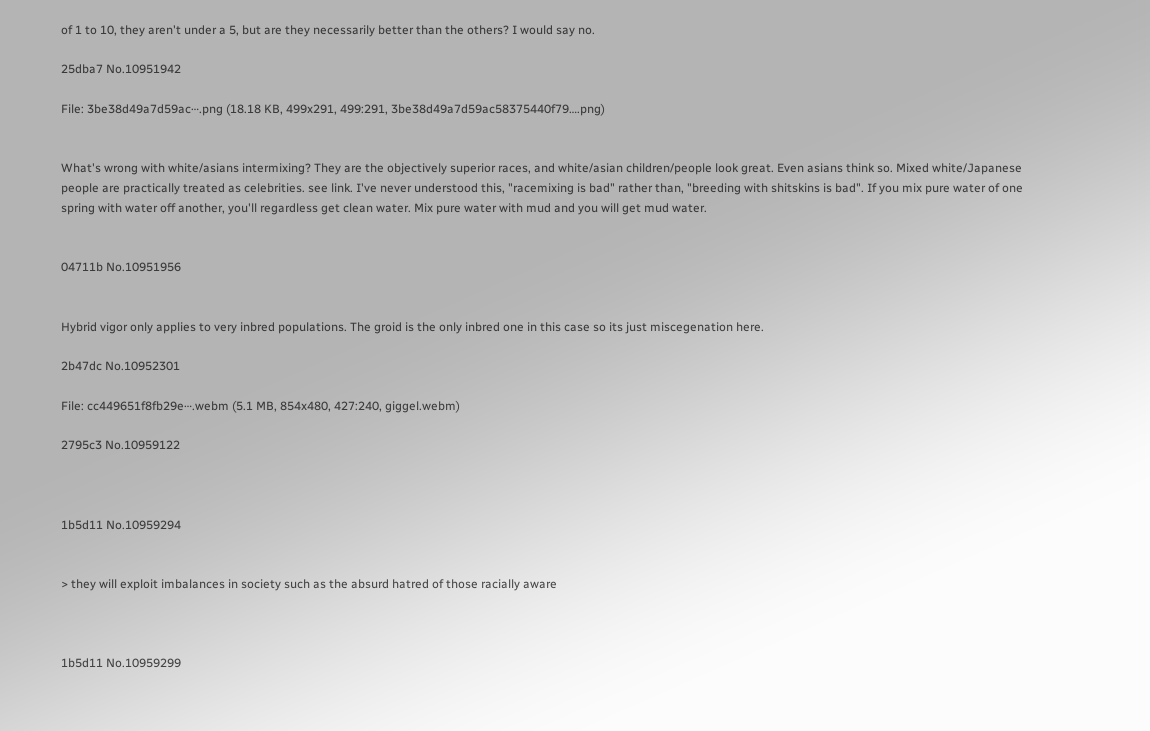of 1 to 10, they aren't under a 5, but are they necessarily better than the others? I would say no.

25dba7 No.10951942

File: 3be38d49a7d59ac⋯.png (18.18 KB, 499x291, 499:291, 3be38d49a7d59ac58375440f79….png)


What's wrong with white/asians intermixing? They are the objectively superior races, and white/asian children/people look great. Even asians think so. Mixed white/Japanese people are practically treated as celebrities. see link. I've never understood this, "racemixing is bad" rather than, "breeding with shitskins is bad". If you mix pure water of one spring with water off another, you'll regardless get clean water. Mix pure water with mud and you will get mud water.


04711b No.10951956


Hybrid vigor only applies to very inbred populations. The groid is the only inbred one in this case so its just miscegenation here.

2b47dc No.10952301

File: cc449651f8fb29e⋯.webm (5.1 MB, 854x480, 427:240, giggel.webm)

2795c3 No.10959122



1b5d11 No.10959294


> they will exploit imbalances in society such as the absurd hatred of those racially aware



1b5d11 No.10959299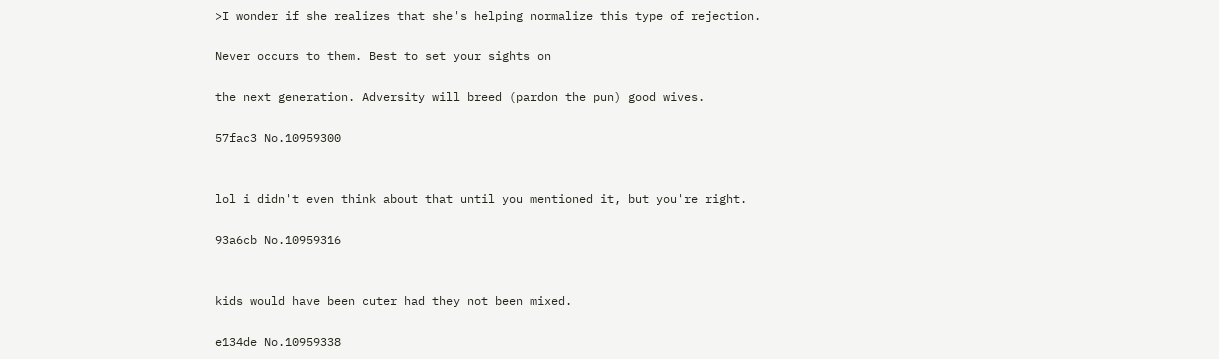>I wonder if she realizes that she's helping normalize this type of rejection.

Never occurs to them. Best to set your sights on

the next generation. Adversity will breed (pardon the pun) good wives.

57fac3 No.10959300


lol i didn't even think about that until you mentioned it, but you're right.

93a6cb No.10959316


kids would have been cuter had they not been mixed.

e134de No.10959338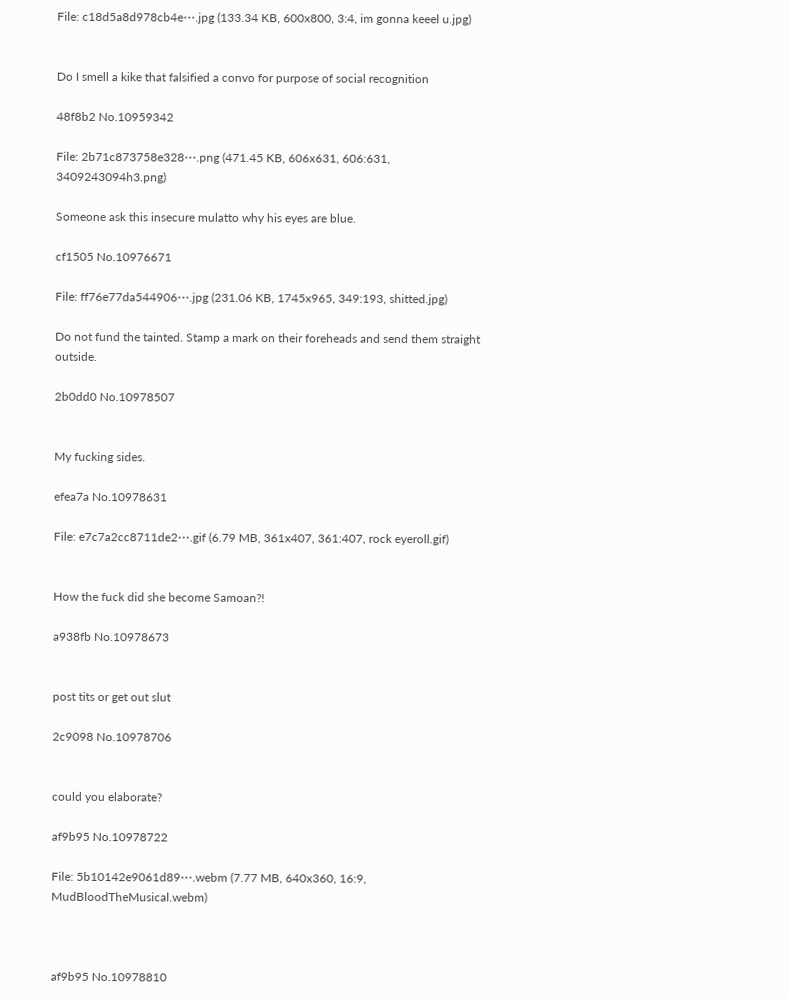File: c18d5a8d978cb4e⋯.jpg (133.34 KB, 600x800, 3:4, im gonna keeel u.jpg)


Do I smell a kike that falsified a convo for purpose of social recognition

48f8b2 No.10959342

File: 2b71c873758e328⋯.png (471.45 KB, 606x631, 606:631, 3409243094h3.png)

Someone ask this insecure mulatto why his eyes are blue.

cf1505 No.10976671

File: ff76e77da544906⋯.jpg (231.06 KB, 1745x965, 349:193, shitted.jpg)

Do not fund the tainted. Stamp a mark on their foreheads and send them straight outside.

2b0dd0 No.10978507


My fucking sides.

efea7a No.10978631

File: e7c7a2cc8711de2⋯.gif (6.79 MB, 361x407, 361:407, rock eyeroll.gif)


How the fuck did she become Samoan?!

a938fb No.10978673


post tits or get out slut

2c9098 No.10978706


could you elaborate?

af9b95 No.10978722

File: 5b10142e9061d89⋯.webm (7.77 MB, 640x360, 16:9, MudBloodTheMusical.webm)



af9b95 No.10978810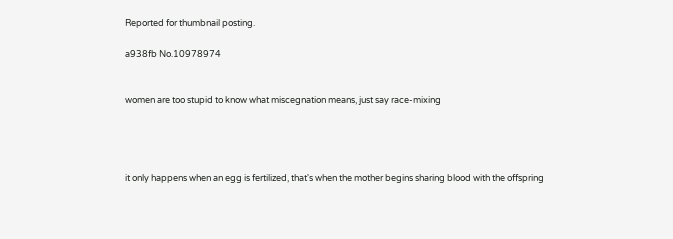Reported for thumbnail posting.

a938fb No.10978974


women are too stupid to know what miscegnation means, just say race-mixing




it only happens when an egg is fertilized, that's when the mother begins sharing blood with the offspring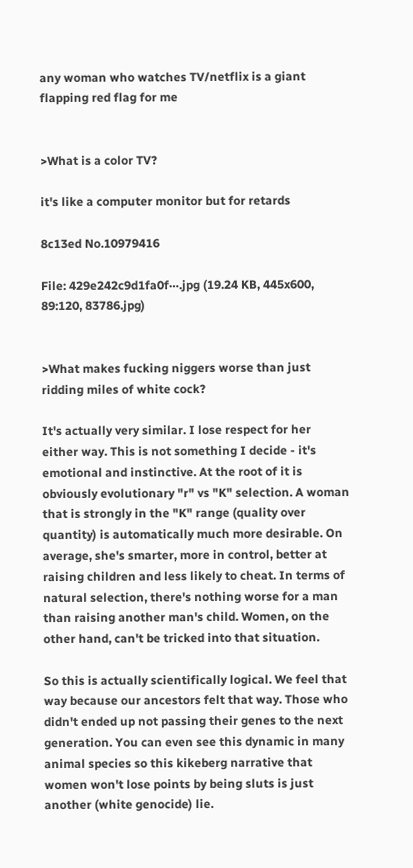any woman who watches TV/netflix is a giant flapping red flag for me


>What is a color TV?

it's like a computer monitor but for retards

8c13ed No.10979416

File: 429e242c9d1fa0f⋯.jpg (19.24 KB, 445x600, 89:120, 83786.jpg)


>What makes fucking niggers worse than just ridding miles of white cock?

It's actually very similar. I lose respect for her either way. This is not something I decide - it's emotional and instinctive. At the root of it is obviously evolutionary "r" vs "K" selection. A woman that is strongly in the "K" range (quality over quantity) is automatically much more desirable. On average, she's smarter, more in control, better at raising children and less likely to cheat. In terms of natural selection, there's nothing worse for a man than raising another man's child. Women, on the other hand, can't be tricked into that situation.

So this is actually scientifically logical. We feel that way because our ancestors felt that way. Those who didn't ended up not passing their genes to the next generation. You can even see this dynamic in many animal species so this kikeberg narrative that women won't lose points by being sluts is just another (white genocide) lie.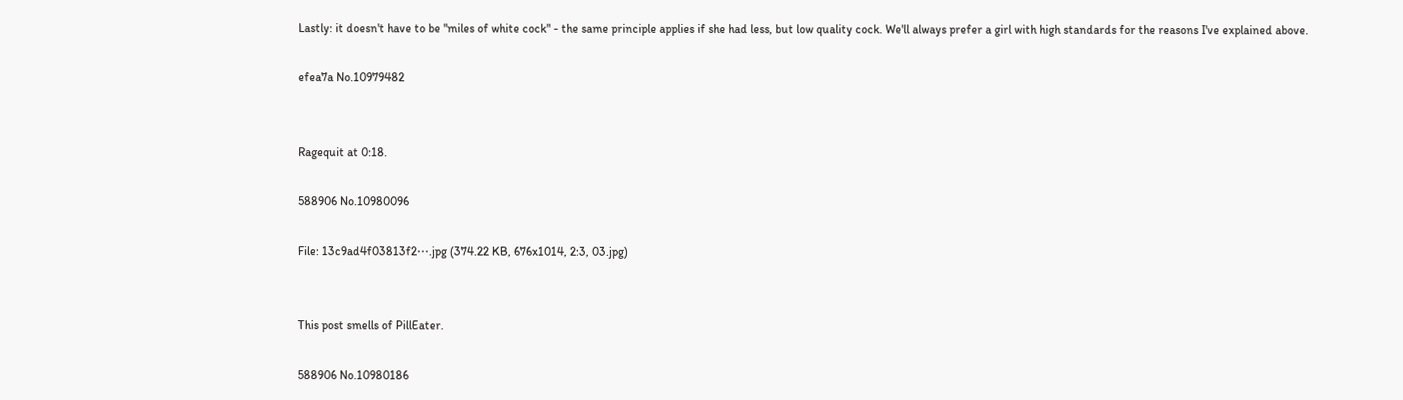Lastly: it doesn't have to be "miles of white cock" - the same principle applies if she had less, but low quality cock. We'll always prefer a girl with high standards for the reasons I've explained above.

efea7a No.10979482


Ragequit at 0:18.

588906 No.10980096

File: 13c9ad4f03813f2⋯.jpg (374.22 KB, 676x1014, 2:3, 03.jpg)


This post smells of PillEater.

588906 No.10980186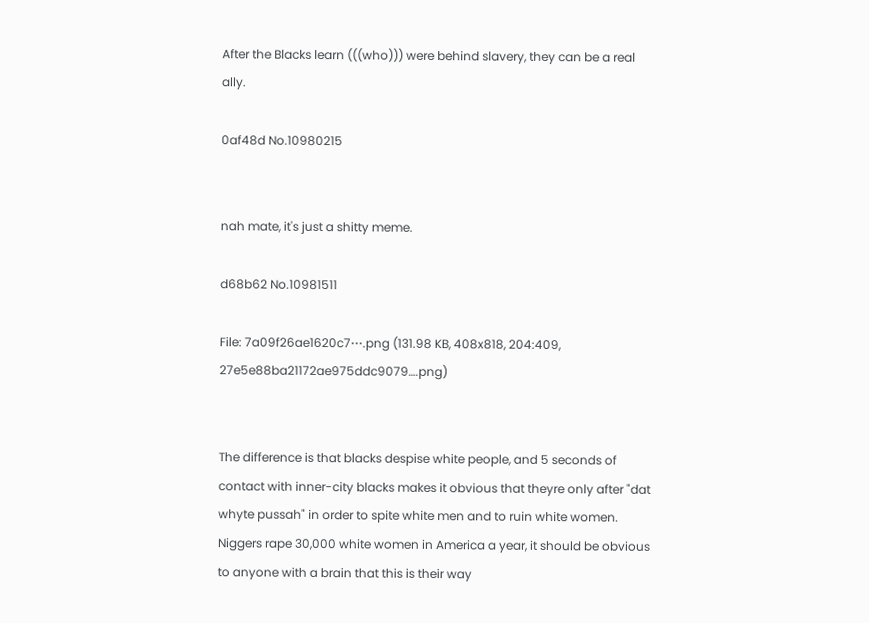After the Blacks learn (((who))) were behind slavery, they can be a real ally.

0af48d No.10980215


nah mate, it's just a shitty meme.

d68b62 No.10981511

File: 7a09f26ae1620c7⋯.png (131.98 KB, 408x818, 204:409, 27e5e88ba21172ae975ddc9079….png)


The difference is that blacks despise white people, and 5 seconds of contact with inner-city blacks makes it obvious that theyre only after "dat whyte pussah" in order to spite white men and to ruin white women. Niggers rape 30,000 white women in America a year, it should be obvious to anyone with a brain that this is their way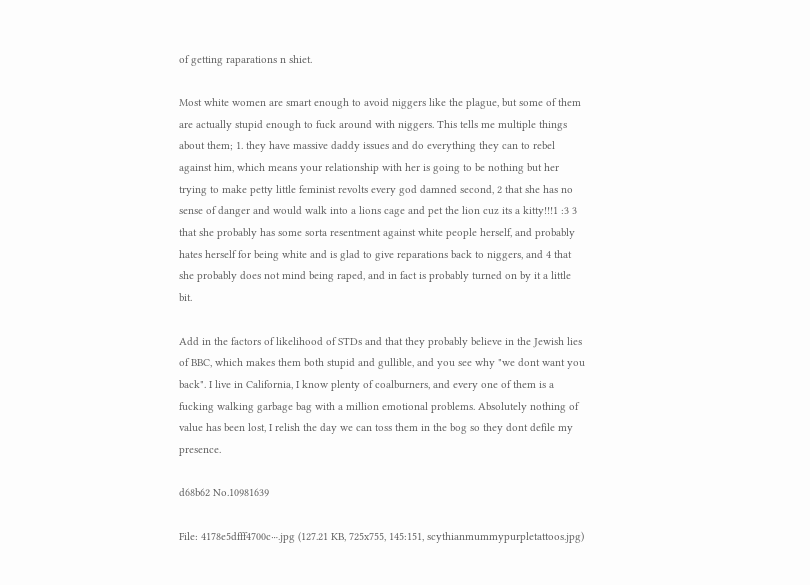of getting raparations n shiet.

Most white women are smart enough to avoid niggers like the plague, but some of them are actually stupid enough to fuck around with niggers. This tells me multiple things about them; 1. they have massive daddy issues and do everything they can to rebel against him, which means your relationship with her is going to be nothing but her trying to make petty little feminist revolts every god damned second, 2 that she has no sense of danger and would walk into a lions cage and pet the lion cuz its a kitty!!!1 :3 3 that she probably has some sorta resentment against white people herself, and probably hates herself for being white and is glad to give reparations back to niggers, and 4 that she probably does not mind being raped, and in fact is probably turned on by it a little bit.

Add in the factors of likelihood of STDs and that they probably believe in the Jewish lies of BBC, which makes them both stupid and gullible, and you see why "we dont want you back". I live in California, I know plenty of coalburners, and every one of them is a fucking walking garbage bag with a million emotional problems. Absolutely nothing of value has been lost, I relish the day we can toss them in the bog so they dont defile my presence.

d68b62 No.10981639

File: 4178e5dfff4700c⋯.jpg (127.21 KB, 725x755, 145:151, scythianmummypurpletattoos.jpg)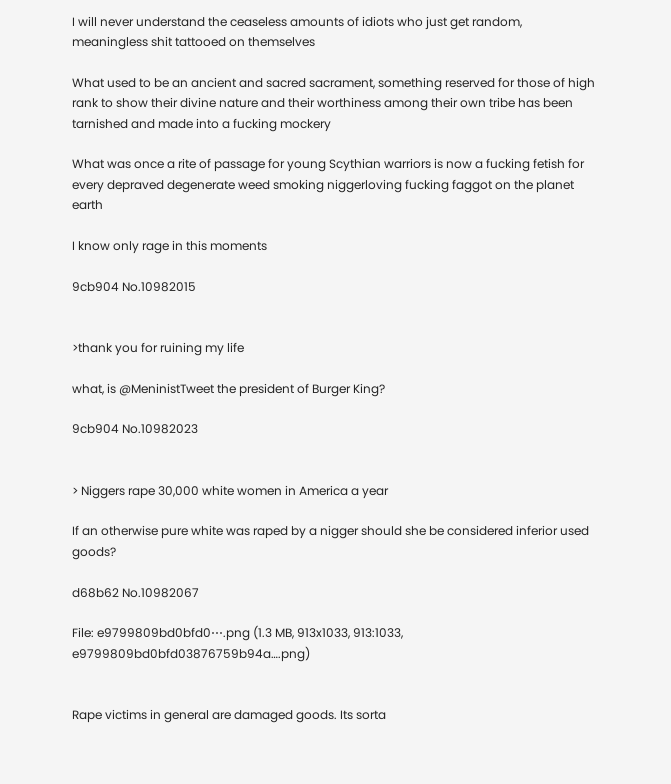I will never understand the ceaseless amounts of idiots who just get random, meaningless shit tattooed on themselves

What used to be an ancient and sacred sacrament, something reserved for those of high rank to show their divine nature and their worthiness among their own tribe has been tarnished and made into a fucking mockery

What was once a rite of passage for young Scythian warriors is now a fucking fetish for every depraved degenerate weed smoking niggerloving fucking faggot on the planet earth

I know only rage in this moments

9cb904 No.10982015


>thank you for ruining my life

what, is @MeninistTweet the president of Burger King?

9cb904 No.10982023


> Niggers rape 30,000 white women in America a year

If an otherwise pure white was raped by a nigger should she be considered inferior used goods?

d68b62 No.10982067

File: e9799809bd0bfd0⋯.png (1.3 MB, 913x1033, 913:1033, e9799809bd0bfd03876759b94a….png)


Rape victims in general are damaged goods. Its sorta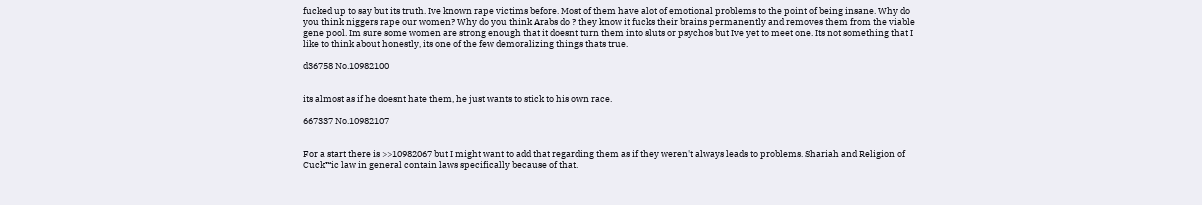fucked up to say but its truth. Ive known rape victims before. Most of them have alot of emotional problems to the point of being insane. Why do you think niggers rape our women? Why do you think Arabs do ? they know it fucks their brains permanently and removes them from the viable gene pool. Im sure some women are strong enough that it doesnt turn them into sluts or psychos but Ive yet to meet one. Its not something that I like to think about honestly, its one of the few demoralizing things thats true.

d36758 No.10982100


its almost as if he doesnt hate them, he just wants to stick to his own race.

667337 No.10982107


For a start there is >>10982067 but I might want to add that regarding them as if they weren't always leads to problems. Shariah and Religion of Cuck™ic law in general contain laws specifically because of that.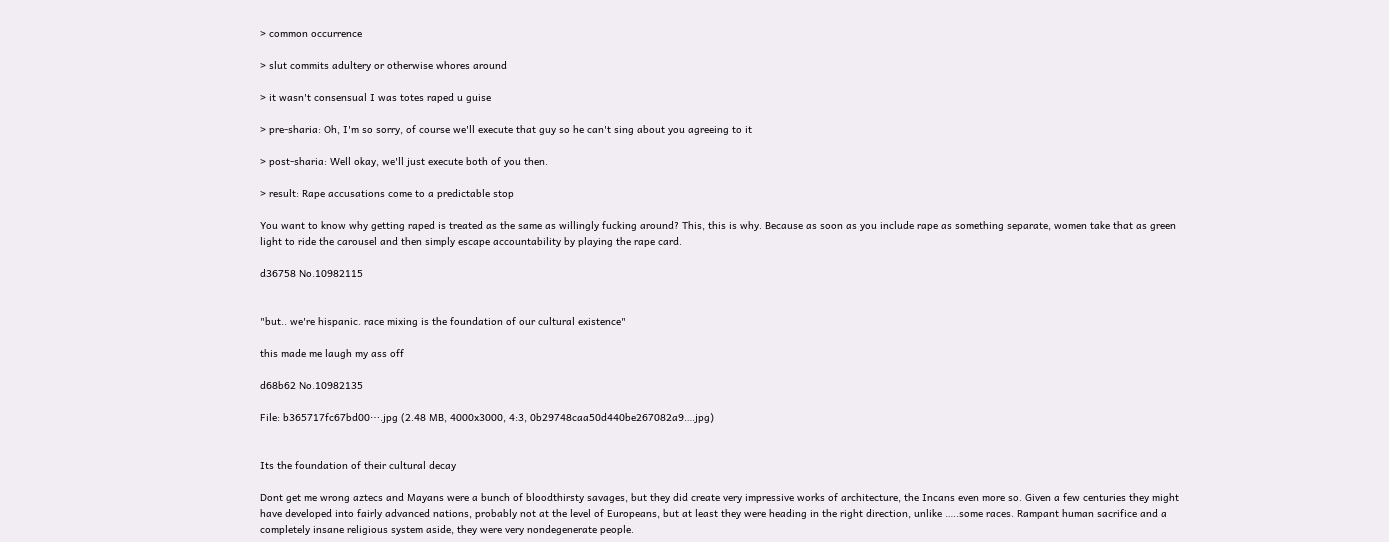> common occurrence

> slut commits adultery or otherwise whores around

> it wasn't consensual I was totes raped u guise

> pre-sharia: Oh, I'm so sorry, of course we'll execute that guy so he can't sing about you agreeing to it

> post-sharia: Well okay, we'll just execute both of you then.

> result: Rape accusations come to a predictable stop

You want to know why getting raped is treated as the same as willingly fucking around? This, this is why. Because as soon as you include rape as something separate, women take that as green light to ride the carousel and then simply escape accountability by playing the rape card.

d36758 No.10982115


"but.. we're hispanic. race mixing is the foundation of our cultural existence"

this made me laugh my ass off

d68b62 No.10982135

File: b365717fc67bd00⋯.jpg (2.48 MB, 4000x3000, 4:3, 0b29748caa50d440be267082a9….jpg)


Its the foundation of their cultural decay

Dont get me wrong aztecs and Mayans were a bunch of bloodthirsty savages, but they did create very impressive works of architecture, the Incans even more so. Given a few centuries they might have developed into fairly advanced nations, probably not at the level of Europeans, but at least they were heading in the right direction, unlike …..some races. Rampant human sacrifice and a completely insane religious system aside, they were very nondegenerate people.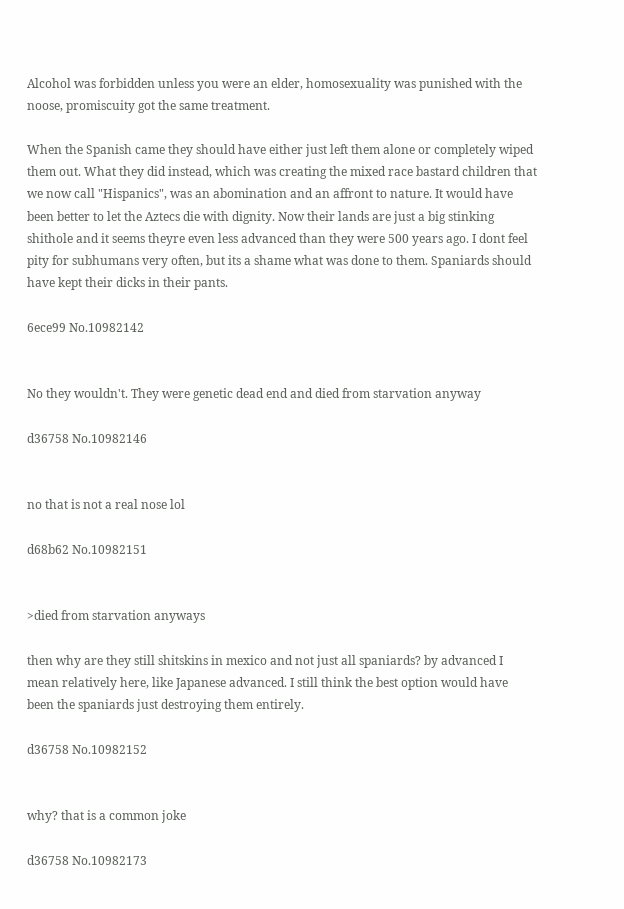Alcohol was forbidden unless you were an elder, homosexuality was punished with the noose, promiscuity got the same treatment.

When the Spanish came they should have either just left them alone or completely wiped them out. What they did instead, which was creating the mixed race bastard children that we now call "Hispanics", was an abomination and an affront to nature. It would have been better to let the Aztecs die with dignity. Now their lands are just a big stinking shithole and it seems theyre even less advanced than they were 500 years ago. I dont feel pity for subhumans very often, but its a shame what was done to them. Spaniards should have kept their dicks in their pants.

6ece99 No.10982142


No they wouldn't. They were genetic dead end and died from starvation anyway

d36758 No.10982146


no that is not a real nose lol

d68b62 No.10982151


>died from starvation anyways

then why are they still shitskins in mexico and not just all spaniards? by advanced I mean relatively here, like Japanese advanced. I still think the best option would have been the spaniards just destroying them entirely.

d36758 No.10982152


why? that is a common joke

d36758 No.10982173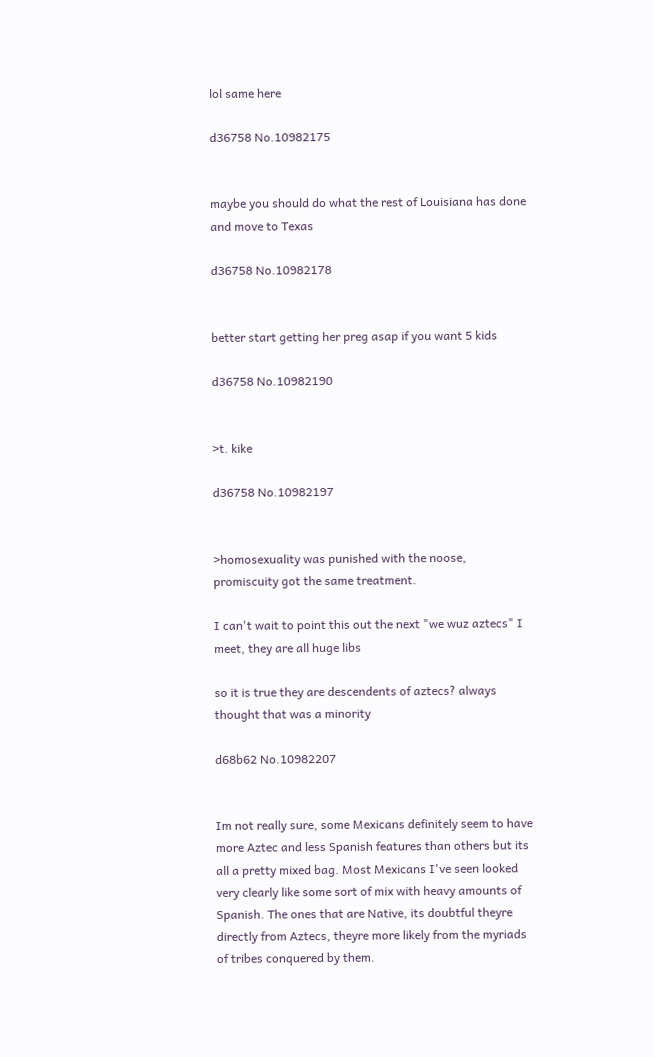lol same here

d36758 No.10982175


maybe you should do what the rest of Louisiana has done and move to Texas

d36758 No.10982178


better start getting her preg asap if you want 5 kids

d36758 No.10982190


>t. kike

d36758 No.10982197


>homosexuality was punished with the noose, promiscuity got the same treatment.

I can't wait to point this out the next "we wuz aztecs" I meet, they are all huge libs

so it is true they are descendents of aztecs? always thought that was a minority

d68b62 No.10982207


Im not really sure, some Mexicans definitely seem to have more Aztec and less Spanish features than others but its all a pretty mixed bag. Most Mexicans I've seen looked very clearly like some sort of mix with heavy amounts of Spanish. The ones that are Native, its doubtful theyre directly from Aztecs, theyre more likely from the myriads of tribes conquered by them.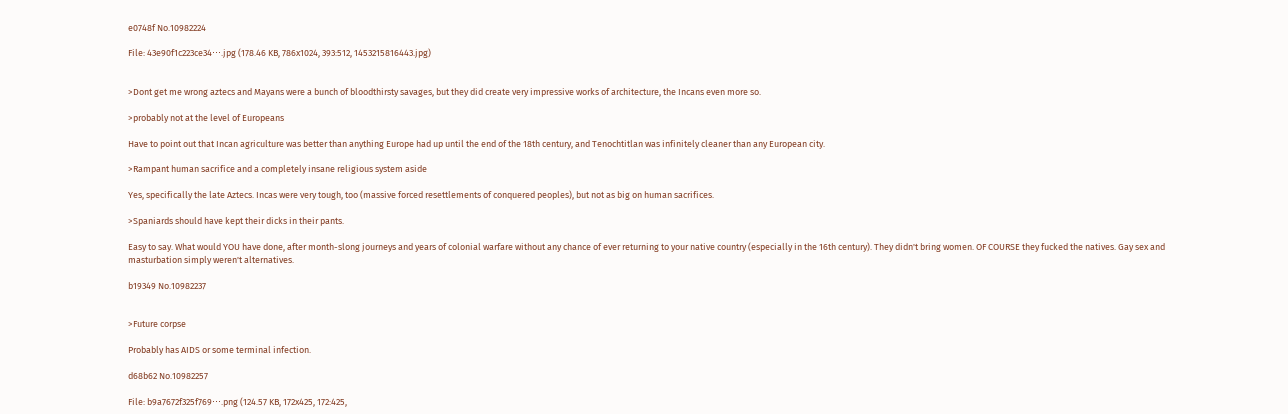e0748f No.10982224

File: 43e90f1c223ce34⋯.jpg (178.46 KB, 786x1024, 393:512, 1453215816443.jpg)


>Dont get me wrong aztecs and Mayans were a bunch of bloodthirsty savages, but they did create very impressive works of architecture, the Incans even more so.

>probably not at the level of Europeans

Have to point out that Incan agriculture was better than anything Europe had up until the end of the 18th century, and Tenochtitlan was infinitely cleaner than any European city.

>Rampant human sacrifice and a completely insane religious system aside

Yes, specifically the late Aztecs. Incas were very tough, too (massive forced resettlements of conquered peoples), but not as big on human sacrifices.

>Spaniards should have kept their dicks in their pants.

Easy to say. What would YOU have done, after month-slong journeys and years of colonial warfare without any chance of ever returning to your native country (especially in the 16th century). They didn't bring women. OF COURSE they fucked the natives. Gay sex and masturbation simply weren't alternatives.

b19349 No.10982237


>Future corpse

Probably has AIDS or some terminal infection.

d68b62 No.10982257

File: b9a7672f325f769⋯.png (124.57 KB, 172x425, 172:425,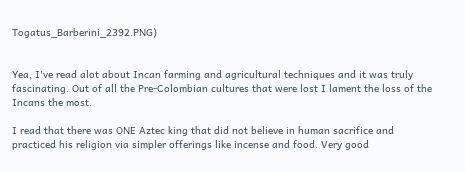Togatus_Barberini_2392.PNG)


Yea, I've read alot about Incan farming and agricultural techniques and it was truly fascinating. Out of all the Pre-Colombian cultures that were lost I lament the loss of the Incans the most.

I read that there was ONE Aztec king that did not believe in human sacrifice and practiced his religion via simpler offerings like incense and food. Very good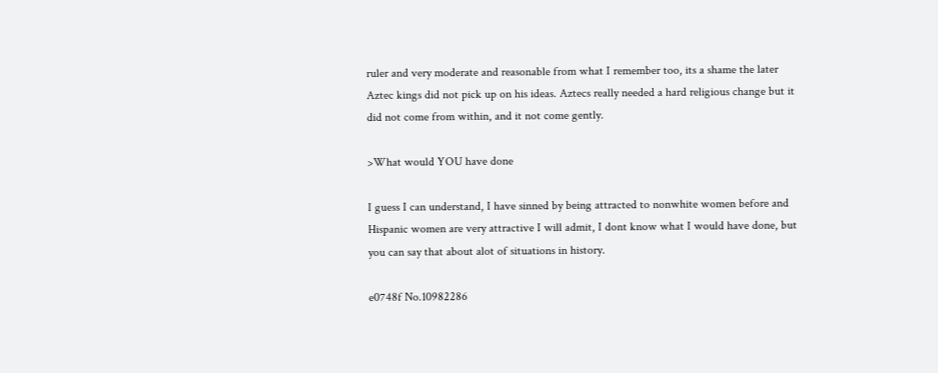ruler and very moderate and reasonable from what I remember too, its a shame the later Aztec kings did not pick up on his ideas. Aztecs really needed a hard religious change but it did not come from within, and it not come gently.

>What would YOU have done

I guess I can understand, I have sinned by being attracted to nonwhite women before and Hispanic women are very attractive I will admit, I dont know what I would have done, but you can say that about alot of situations in history.

e0748f No.10982286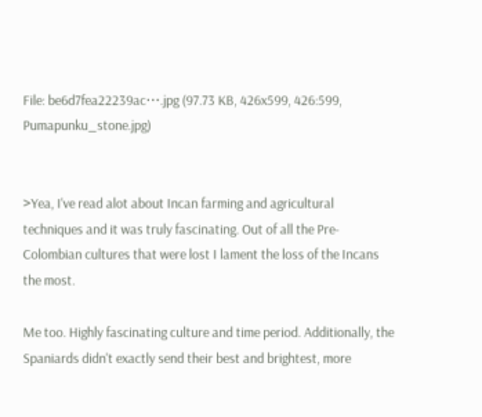File: be6d7fea22239ac⋯.jpg (97.73 KB, 426x599, 426:599, Pumapunku_stone.jpg)


>Yea, I've read alot about Incan farming and agricultural techniques and it was truly fascinating. Out of all the Pre-Colombian cultures that were lost I lament the loss of the Incans the most.

Me too. Highly fascinating culture and time period. Additionally, the Spaniards didn't exactly send their best and brightest, more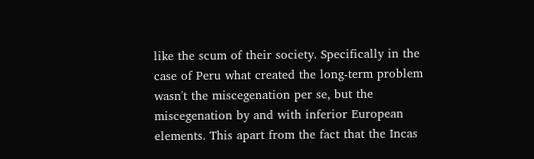like the scum of their society. Specifically in the case of Peru what created the long-term problem wasn't the miscegenation per se, but the miscegenation by and with inferior European elements. This apart from the fact that the Incas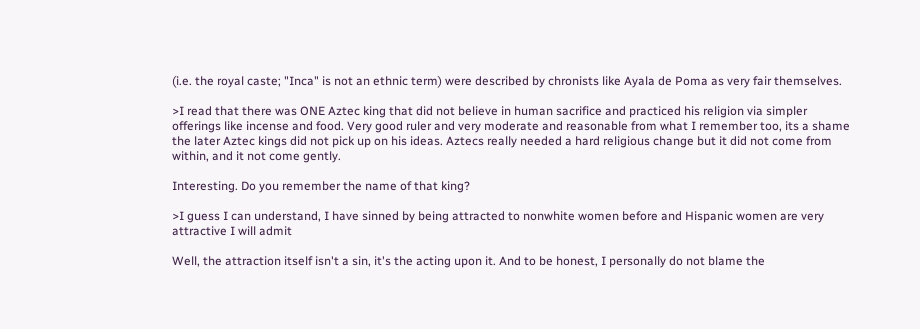(i.e. the royal caste; "Inca" is not an ethnic term) were described by chronists like Ayala de Poma as very fair themselves.

>I read that there was ONE Aztec king that did not believe in human sacrifice and practiced his religion via simpler offerings like incense and food. Very good ruler and very moderate and reasonable from what I remember too, its a shame the later Aztec kings did not pick up on his ideas. Aztecs really needed a hard religious change but it did not come from within, and it not come gently.

Interesting. Do you remember the name of that king?

>I guess I can understand, I have sinned by being attracted to nonwhite women before and Hispanic women are very attractive I will admit

Well, the attraction itself isn't a sin, it's the acting upon it. And to be honest, I personally do not blame the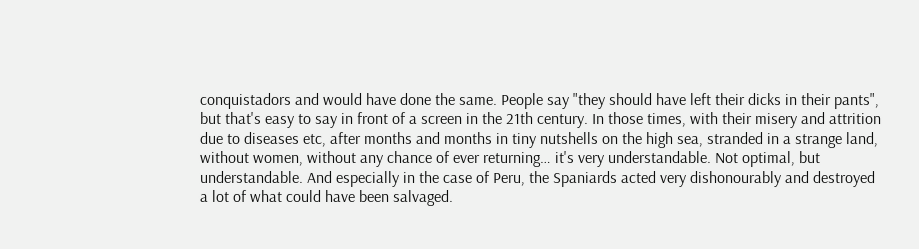conquistadors and would have done the same. People say "they should have left their dicks in their pants", but that's easy to say in front of a screen in the 21th century. In those times, with their misery and attrition due to diseases etc, after months and months in tiny nutshells on the high sea, stranded in a strange land, without women, without any chance of ever returning… it's very understandable. Not optimal, but understandable. And especially in the case of Peru, the Spaniards acted very dishonourably and destroyed a lot of what could have been salvaged.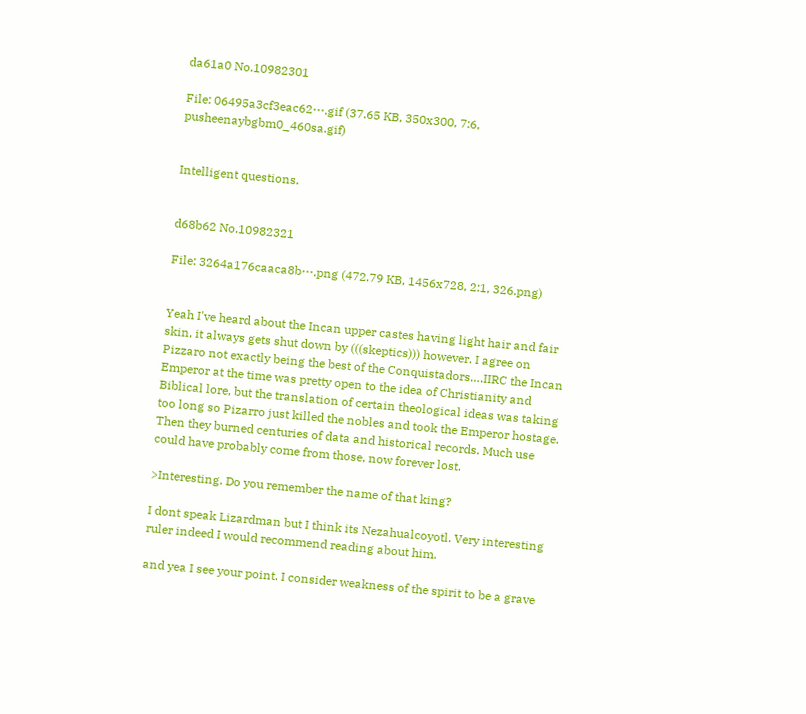da61a0 No.10982301

File: 06495a3cf3eac62⋯.gif (37.65 KB, 350x300, 7:6, pusheenaybgbm0_460sa.gif)


Intelligent questions.


d68b62 No.10982321

File: 3264a176caaca8b⋯.png (472.79 KB, 1456x728, 2:1, 326.png)


Yeah I've heard about the Incan upper castes having light hair and fair skin, it always gets shut down by (((skeptics))) however. I agree on Pizzaro not exactly being the best of the Conquistadors….IIRC the Incan Emperor at the time was pretty open to the idea of Christianity and Biblical lore, but the translation of certain theological ideas was taking too long so Pizarro just killed the nobles and took the Emperor hostage. Then they burned centuries of data and historical records. Much use could have probably come from those, now forever lost.

>Interesting. Do you remember the name of that king?

I dont speak Lizardman but I think its Nezahualcoyotl. Very interesting ruler indeed I would recommend reading about him.

and yea I see your point. I consider weakness of the spirit to be a grave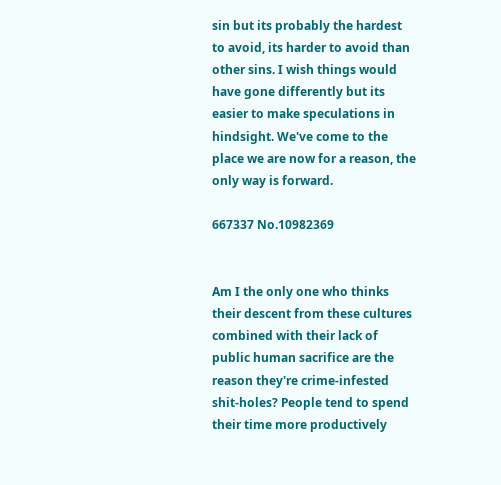sin but its probably the hardest to avoid, its harder to avoid than other sins. I wish things would have gone differently but its easier to make speculations in hindsight. We've come to the place we are now for a reason, the only way is forward.

667337 No.10982369


Am I the only one who thinks their descent from these cultures combined with their lack of public human sacrifice are the reason they're crime-infested shit-holes? People tend to spend their time more productively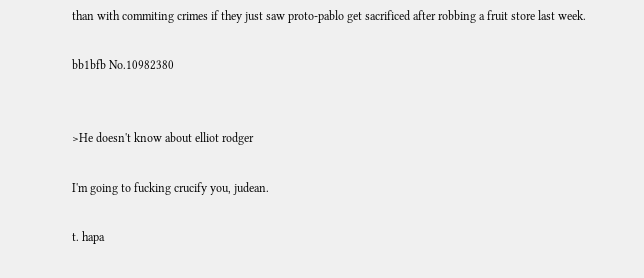than with commiting crimes if they just saw proto-pablo get sacrificed after robbing a fruit store last week.

bb1bfb No.10982380


>He doesn't know about elliot rodger

I'm going to fucking crucify you, judean.

t. hapa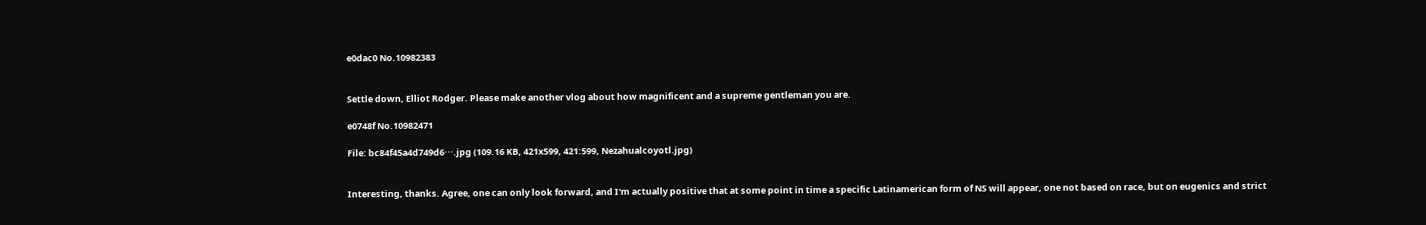e0dac0 No.10982383


Settle down, Elliot Rodger. Please make another vlog about how magnificent and a supreme gentleman you are.

e0748f No.10982471

File: bc84f45a4d749d6⋯.jpg (109.16 KB, 421x599, 421:599, Nezahualcoyotl.jpg)


Interesting, thanks. Agree, one can only look forward, and I'm actually positive that at some point in time a specific Latinamerican form of NS will appear, one not based on race, but on eugenics and strict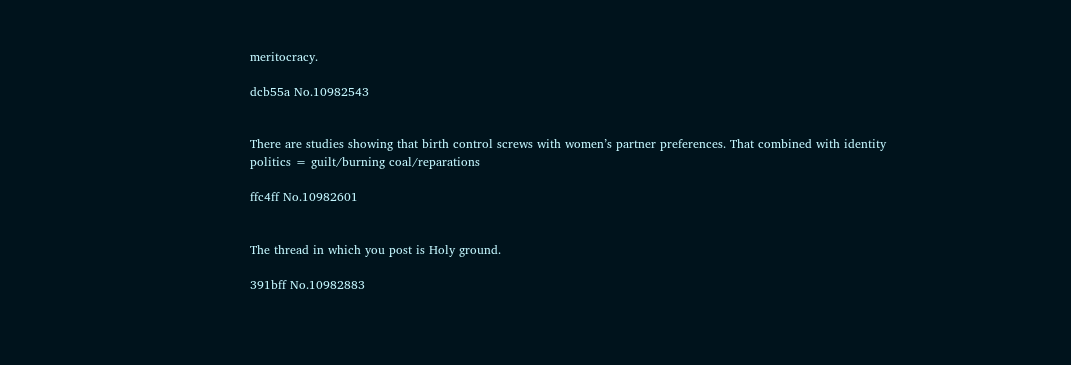meritocracy.

dcb55a No.10982543


There are studies showing that birth control screws with women’s partner preferences. That combined with identity politics = guilt/burning coal/reparations

ffc4ff No.10982601


The thread in which you post is Holy ground.

391bff No.10982883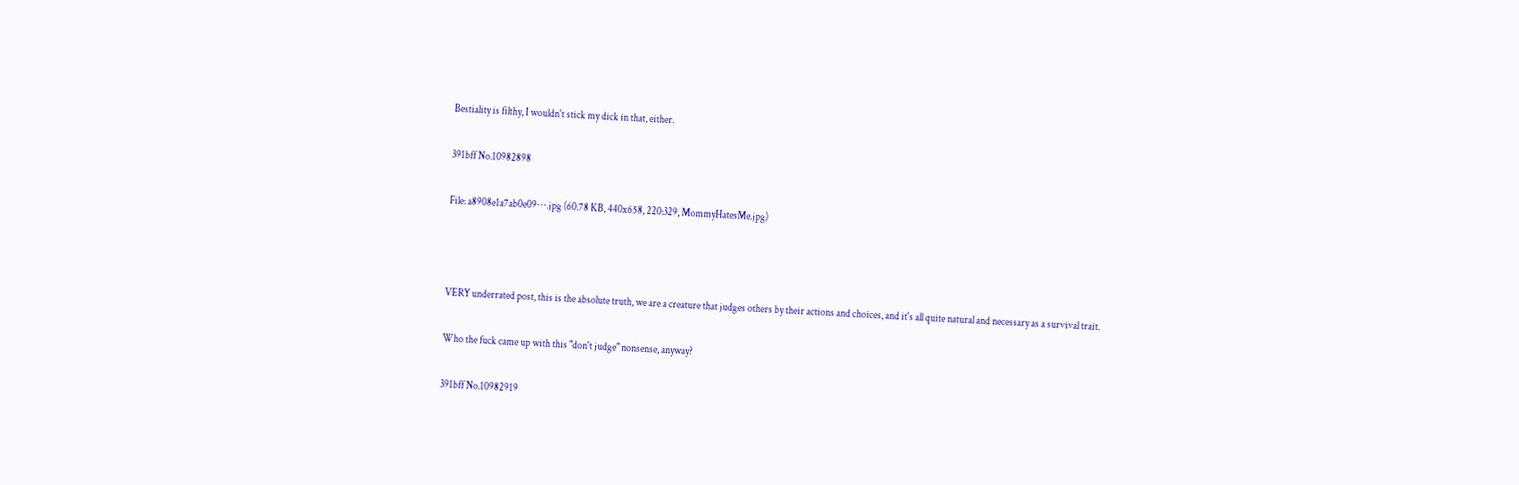Bestiality is filthy, I wouldn't stick my dick in that, either.

391bff No.10982898

File: a8908e1a7ab0e09⋯.jpg (60.78 KB, 440x658, 220:329, MommyHatesMe.jpg)



VERY underrated post, this is the absolute truth, we are a creature that judges others by their actions and choices, and it's all quite natural and necessary as a survival trait.

Who the fuck came up with this "don't judge" nonsense, anyway?

391bff No.10982919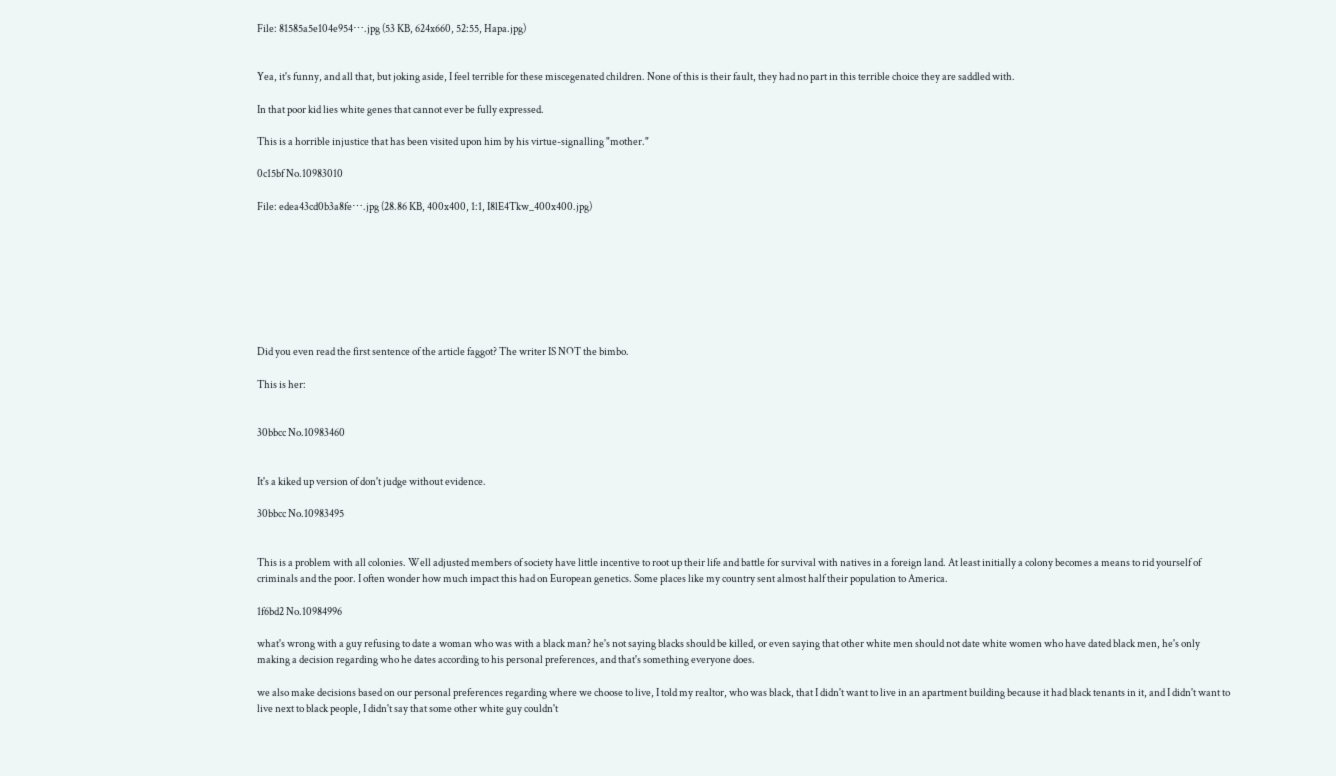File: 81585a5e104e954⋯.jpg (53 KB, 624x660, 52:55, Hapa.jpg)


Yea, it's funny, and all that, but joking aside, I feel terrible for these miscegenated children. None of this is their fault, they had no part in this terrible choice they are saddled with.

In that poor kid lies white genes that cannot ever be fully expressed.

This is a horrible injustice that has been visited upon him by his virtue-signalling "mother."

0c15bf No.10983010

File: edea43cd0b3a8fe⋯.jpg (28.86 KB, 400x400, 1:1, I8lE4Tkw_400x400.jpg)








Did you even read the first sentence of the article faggot? The writer IS NOT the bimbo.

This is her:


30bbcc No.10983460


It's a kiked up version of don't judge without evidence.

30bbcc No.10983495


This is a problem with all colonies. Well adjusted members of society have little incentive to root up their life and battle for survival with natives in a foreign land. At least initially a colony becomes a means to rid yourself of criminals and the poor. I often wonder how much impact this had on European genetics. Some places like my country sent almost half their population to America.

1f6bd2 No.10984996

what's wrong with a guy refusing to date a woman who was with a black man? he's not saying blacks should be killed, or even saying that other white men should not date white women who have dated black men, he's only making a decision regarding who he dates according to his personal preferences, and that's something everyone does.

we also make decisions based on our personal preferences regarding where we choose to live, I told my realtor, who was black, that I didn't want to live in an apartment building because it had black tenants in it, and I didn't want to live next to black people, I didn't say that some other white guy couldn't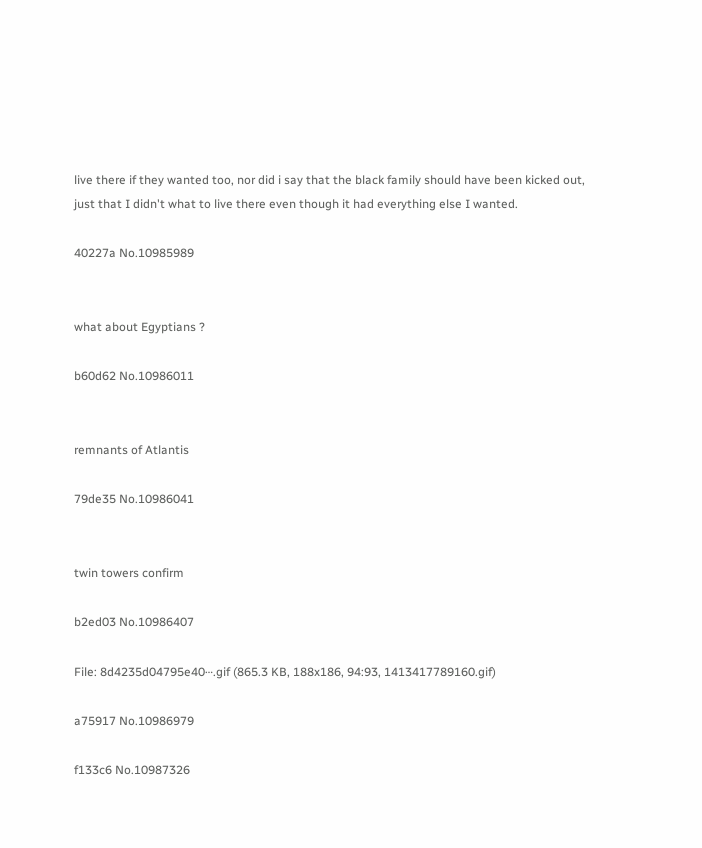live there if they wanted too, nor did i say that the black family should have been kicked out, just that I didn't what to live there even though it had everything else I wanted.

40227a No.10985989


what about Egyptians ?

b60d62 No.10986011


remnants of Atlantis

79de35 No.10986041


twin towers confirm

b2ed03 No.10986407

File: 8d4235d04795e40⋯.gif (865.3 KB, 188x186, 94:93, 1413417789160.gif)

a75917 No.10986979

f133c6 No.10987326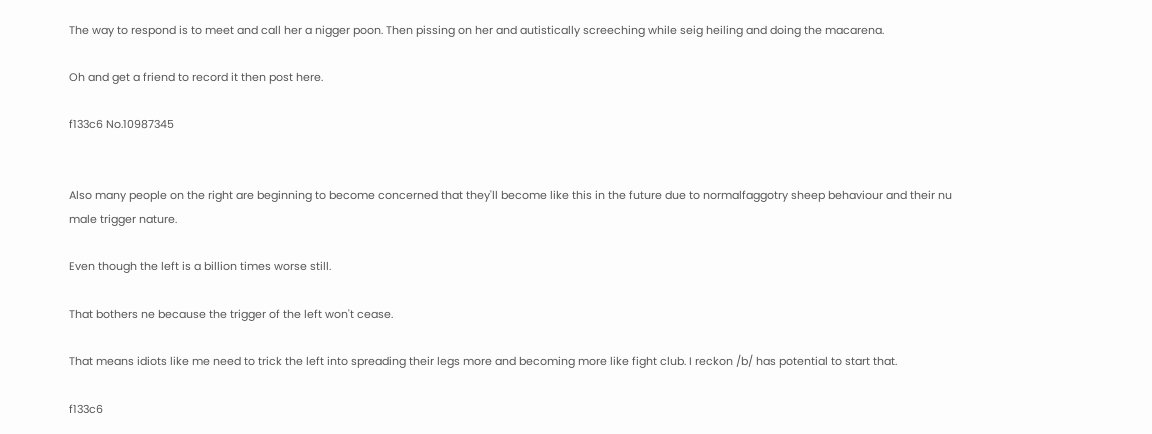The way to respond is to meet and call her a nigger poon. Then pissing on her and autistically screeching while seig heiling and doing the macarena.

Oh and get a friend to record it then post here.

f133c6 No.10987345


Also many people on the right are beginning to become concerned that they'll become like this in the future due to normalfaggotry sheep behaviour and their nu male trigger nature.

Even though the left is a billion times worse still.

That bothers ne because the trigger of the left won't cease.

That means idiots like me need to trick the left into spreading their legs more and becoming more like fight club. I reckon /b/ has potential to start that.

f133c6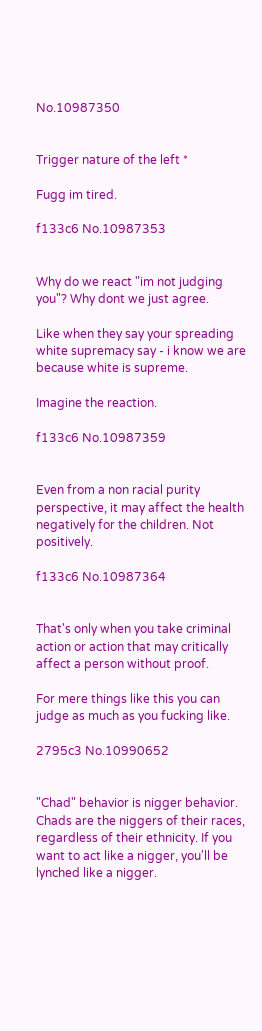No.10987350


Trigger nature of the left *

Fugg im tired.

f133c6 No.10987353


Why do we react "im not judging you"? Why dont we just agree.

Like when they say your spreading white supremacy say - i know we are because white is supreme.

Imagine the reaction.

f133c6 No.10987359


Even from a non racial purity perspective, it may affect the health negatively for the children. Not positively.

f133c6 No.10987364


That's only when you take criminal action or action that may critically affect a person without proof.

For mere things like this you can judge as much as you fucking like.

2795c3 No.10990652


"Chad" behavior is nigger behavior. Chads are the niggers of their races, regardless of their ethnicity. If you want to act like a nigger, you'll be lynched like a nigger.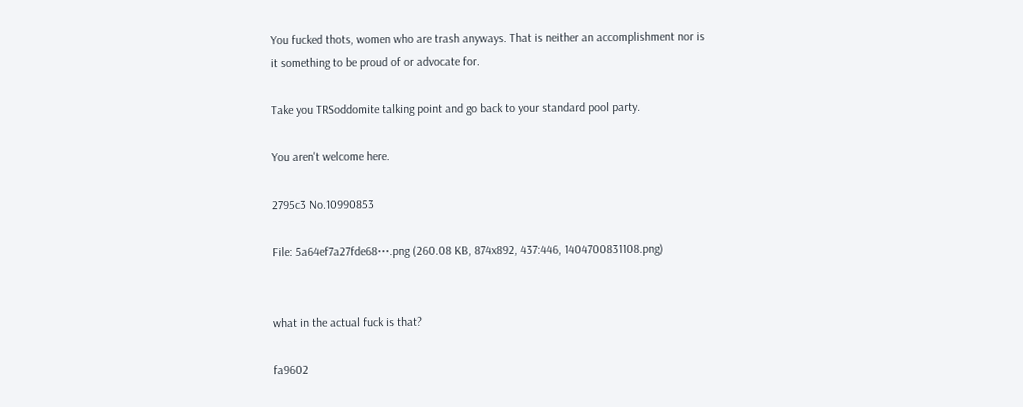You fucked thots, women who are trash anyways. That is neither an accomplishment nor is it something to be proud of or advocate for.

Take you TRSoddomite talking point and go back to your standard pool party.

You aren't welcome here.

2795c3 No.10990853

File: 5a64ef7a27fde68⋯.png (260.08 KB, 874x892, 437:446, 1404700831108.png)


what in the actual fuck is that?

fa9602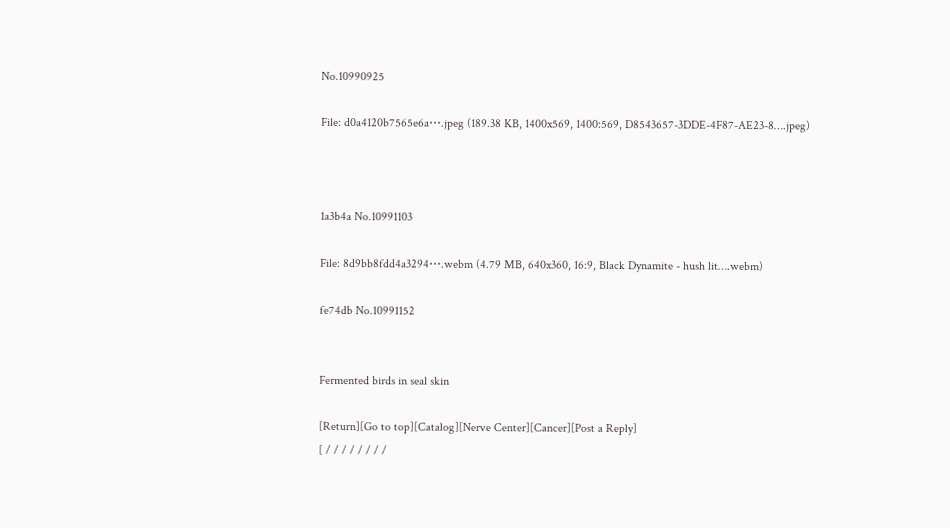No.10990925

File: d0a4120b7565e6a⋯.jpeg (189.38 KB, 1400x569, 1400:569, D8543657-3DDE-4F87-AE23-8….jpeg)



1a3b4a No.10991103

File: 8d9bb8fdd4a3294⋯.webm (4.79 MB, 640x360, 16:9, Black Dynamite - hush lit….webm)

fe74db No.10991152


Fermented birds in seal skin

[Return][Go to top][Catalog][Nerve Center][Cancer][Post a Reply]
[ / / / / / / / /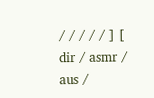/ / / / / ] [ dir / asmr / aus /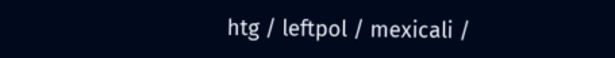htg / leftpol / mexicali /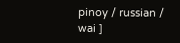pinoy / russian / wai ]